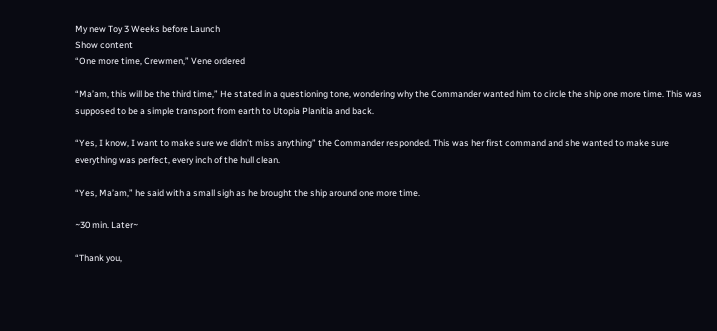My new Toy 3 Weeks before Launch
Show content
“One more time, Crewmen,” Vene ordered

“Ma’am, this will be the third time,” He stated in a questioning tone, wondering why the Commander wanted him to circle the ship one more time. This was supposed to be a simple transport from earth to Utopia Planitia and back.

“Yes, I know, I want to make sure we didn’t miss anything” the Commander responded. This was her first command and she wanted to make sure everything was perfect, every inch of the hull clean.

“Yes, Ma’am,” he said with a small sigh as he brought the ship around one more time.

~30 min. Later~

“Thank you,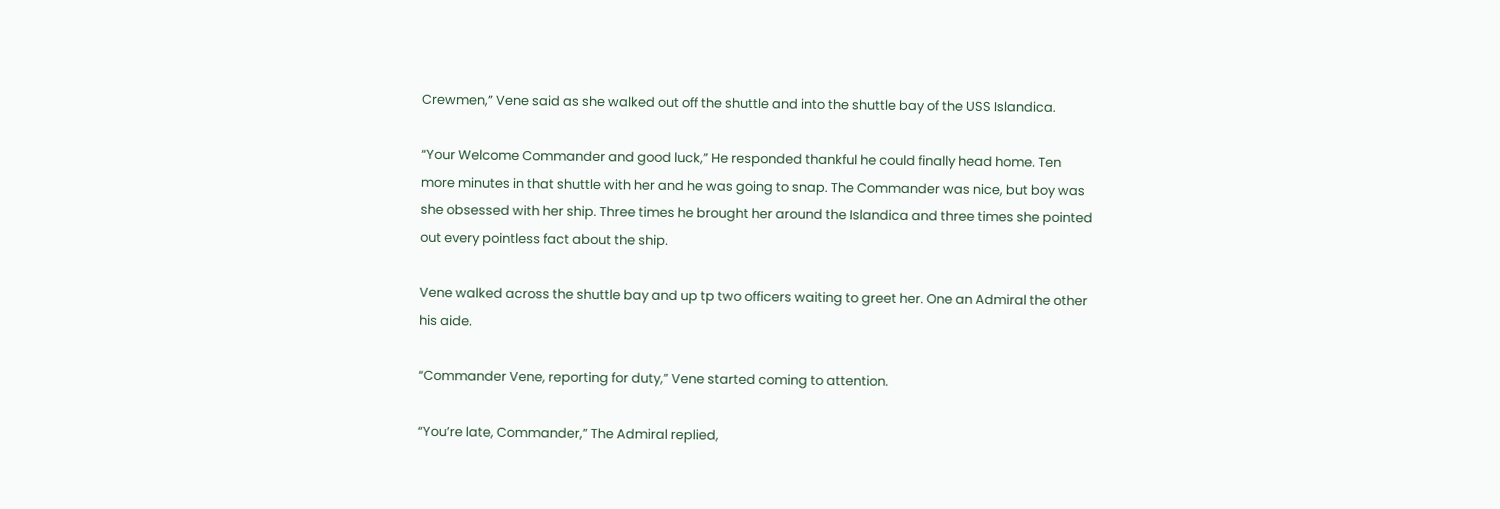Crewmen,” Vene said as she walked out off the shuttle and into the shuttle bay of the USS Islandica.

“Your Welcome Commander and good luck,” He responded thankful he could finally head home. Ten more minutes in that shuttle with her and he was going to snap. The Commander was nice, but boy was she obsessed with her ship. Three times he brought her around the Islandica and three times she pointed out every pointless fact about the ship.

Vene walked across the shuttle bay and up tp two officers waiting to greet her. One an Admiral the other his aide.

“Commander Vene, reporting for duty,” Vene started coming to attention.

“You’re late, Commander,” The Admiral replied,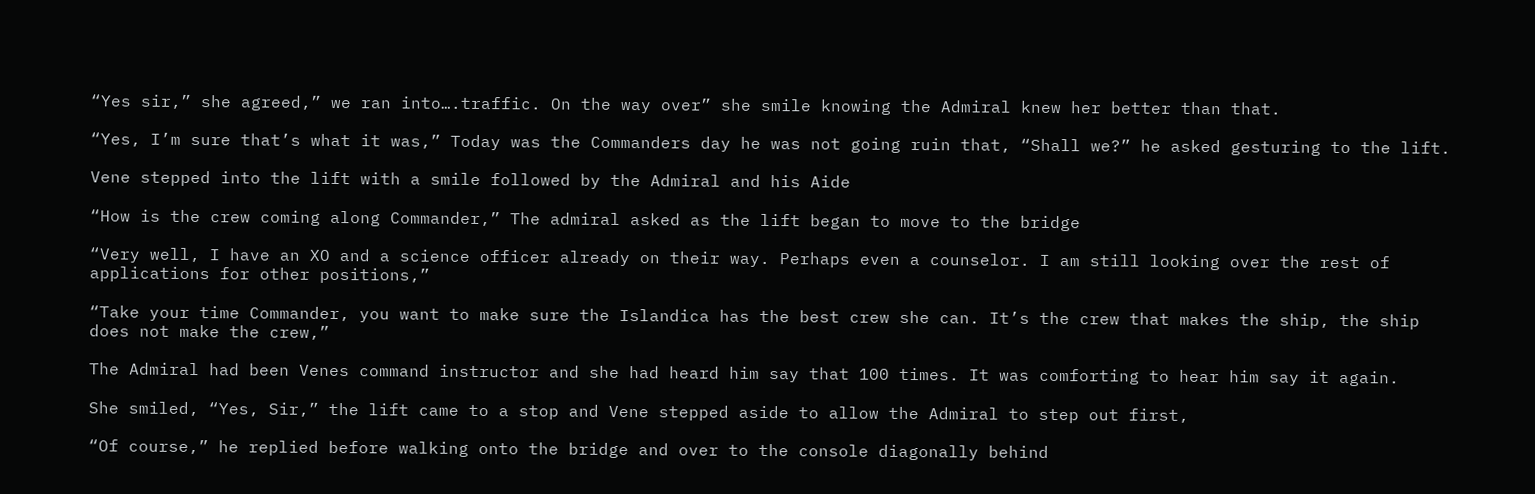“Yes sir,” she agreed,” we ran into….traffic. On the way over” she smile knowing the Admiral knew her better than that.

“Yes, I’m sure that’s what it was,” Today was the Commanders day he was not going ruin that, “Shall we?” he asked gesturing to the lift.

Vene stepped into the lift with a smile followed by the Admiral and his Aide

“How is the crew coming along Commander,” The admiral asked as the lift began to move to the bridge

“Very well, I have an XO and a science officer already on their way. Perhaps even a counselor. I am still looking over the rest of applications for other positions,”

“Take your time Commander, you want to make sure the Islandica has the best crew she can. It’s the crew that makes the ship, the ship does not make the crew,”

The Admiral had been Venes command instructor and she had heard him say that 100 times. It was comforting to hear him say it again.

She smiled, “Yes, Sir,” the lift came to a stop and Vene stepped aside to allow the Admiral to step out first,

“Of course,” he replied before walking onto the bridge and over to the console diagonally behind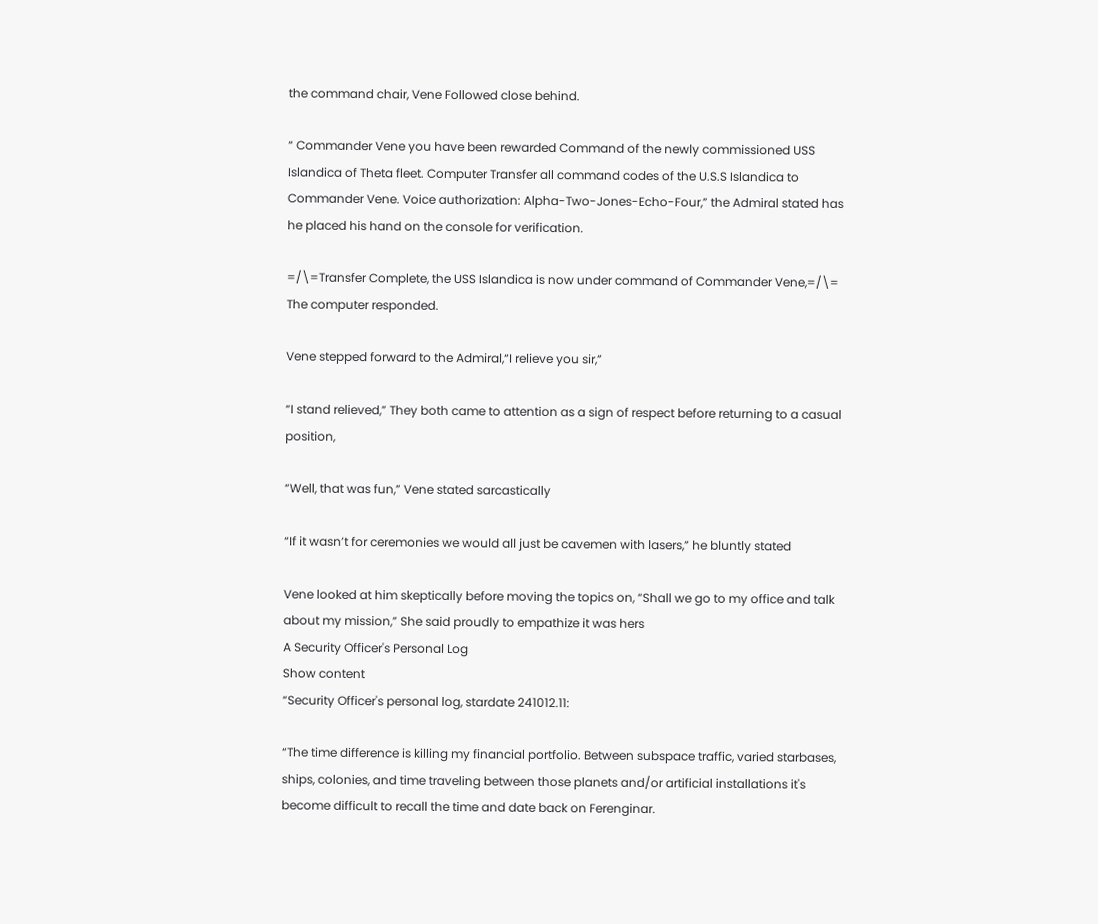the command chair, Vene Followed close behind.

“ Commander Vene you have been rewarded Command of the newly commissioned USS Islandica of Theta fleet. Computer Transfer all command codes of the U.S.S Islandica to Commander Vene. Voice authorization: Alpha-Two-Jones-Echo-Four,” the Admiral stated has he placed his hand on the console for verification.

=/\=Transfer Complete, the USS Islandica is now under command of Commander Vene,=/\= The computer responded.

Vene stepped forward to the Admiral,“I relieve you sir,”

“I stand relieved,” They both came to attention as a sign of respect before returning to a casual position,

“Well, that was fun,” Vene stated sarcastically

“If it wasn’t for ceremonies we would all just be cavemen with lasers,” he bluntly stated

Vene looked at him skeptically before moving the topics on, “Shall we go to my office and talk about my mission,” She said proudly to empathize it was hers
A Security Officer's Personal Log
Show content
“Security Officer's personal log, stardate 241012.11:

“The time difference is killing my financial portfolio. Between subspace traffic, varied starbases, ships, colonies, and time traveling between those planets and/or artificial installations it's become difficult to recall the time and date back on Ferenginar.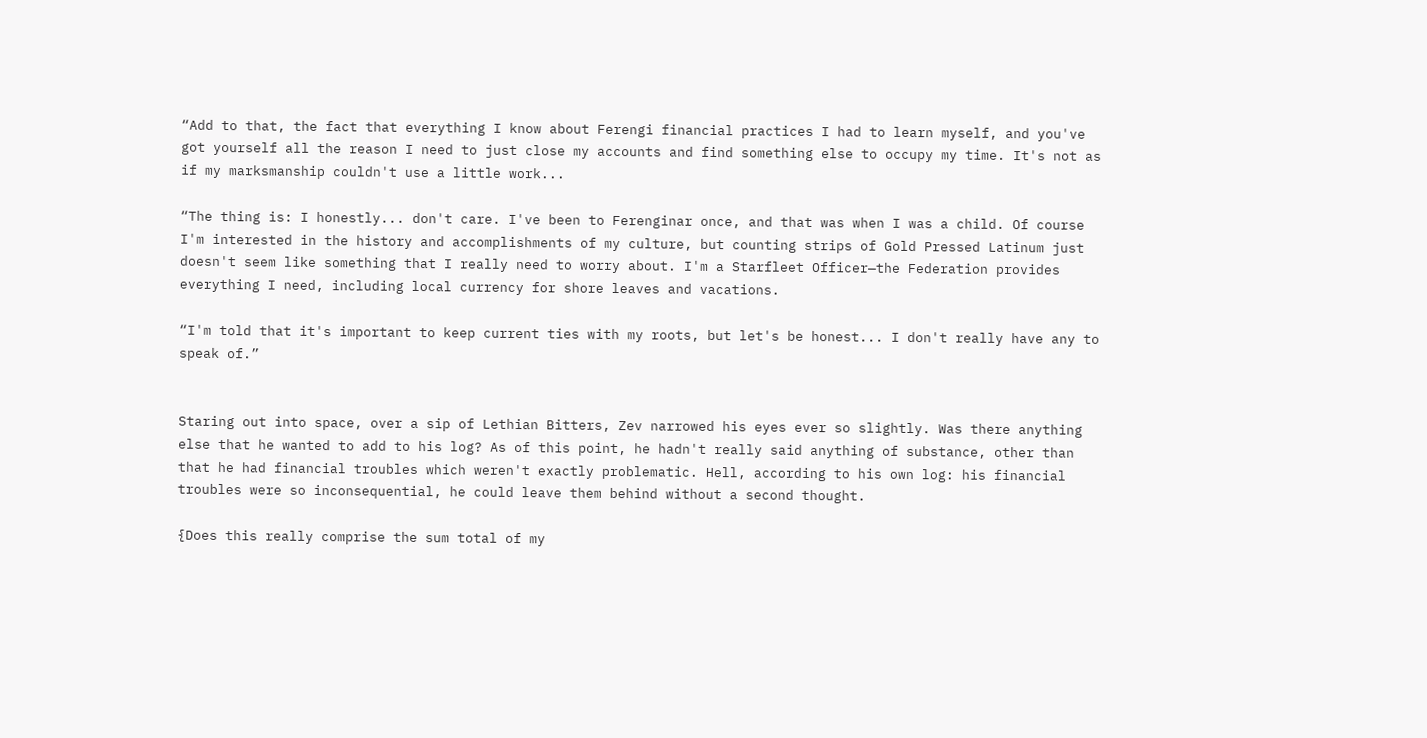“Add to that, the fact that everything I know about Ferengi financial practices I had to learn myself, and you've got yourself all the reason I need to just close my accounts and find something else to occupy my time. It's not as if my marksmanship couldn't use a little work...

“The thing is: I honestly... don't care. I've been to Ferenginar once, and that was when I was a child. Of course I'm interested in the history and accomplishments of my culture, but counting strips of Gold Pressed Latinum just doesn't seem like something that I really need to worry about. I'm a Starfleet Officer—the Federation provides everything I need, including local currency for shore leaves and vacations.

“I'm told that it's important to keep current ties with my roots, but let's be honest... I don't really have any to speak of.”


Staring out into space, over a sip of Lethian Bitters, Zev narrowed his eyes ever so slightly. Was there anything else that he wanted to add to his log? As of this point, he hadn't really said anything of substance, other than that he had financial troubles which weren't exactly problematic. Hell, according to his own log: his financial troubles were so inconsequential, he could leave them behind without a second thought.

{Does this really comprise the sum total of my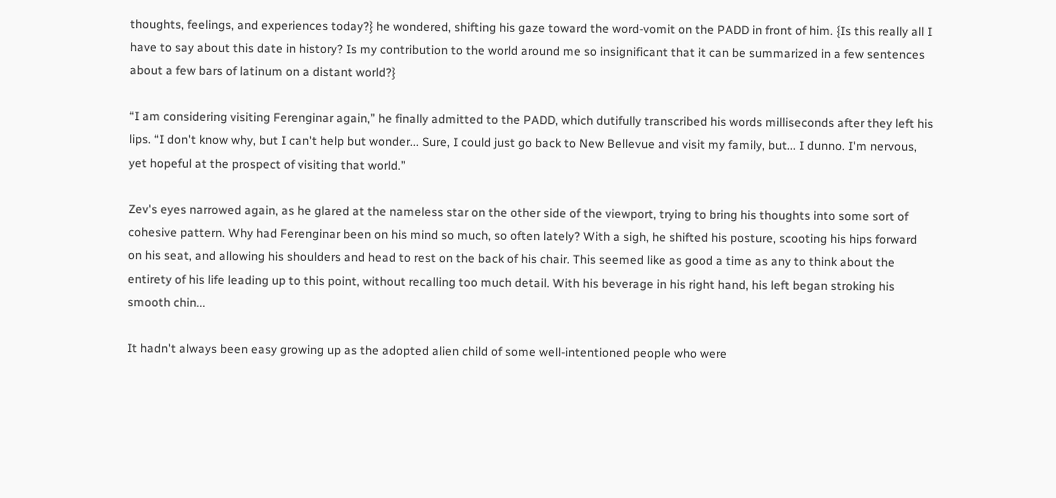thoughts, feelings, and experiences today?} he wondered, shifting his gaze toward the word-vomit on the PADD in front of him. {Is this really all I have to say about this date in history? Is my contribution to the world around me so insignificant that it can be summarized in a few sentences about a few bars of latinum on a distant world?}

“I am considering visiting Ferenginar again,” he finally admitted to the PADD, which dutifully transcribed his words milliseconds after they left his lips. “I don't know why, but I can't help but wonder... Sure, I could just go back to New Bellevue and visit my family, but... I dunno. I'm nervous, yet hopeful at the prospect of visiting that world.”

Zev's eyes narrowed again, as he glared at the nameless star on the other side of the viewport, trying to bring his thoughts into some sort of cohesive pattern. Why had Ferenginar been on his mind so much, so often lately? With a sigh, he shifted his posture, scooting his hips forward on his seat, and allowing his shoulders and head to rest on the back of his chair. This seemed like as good a time as any to think about the entirety of his life leading up to this point, without recalling too much detail. With his beverage in his right hand, his left began stroking his smooth chin...

It hadn't always been easy growing up as the adopted alien child of some well-intentioned people who were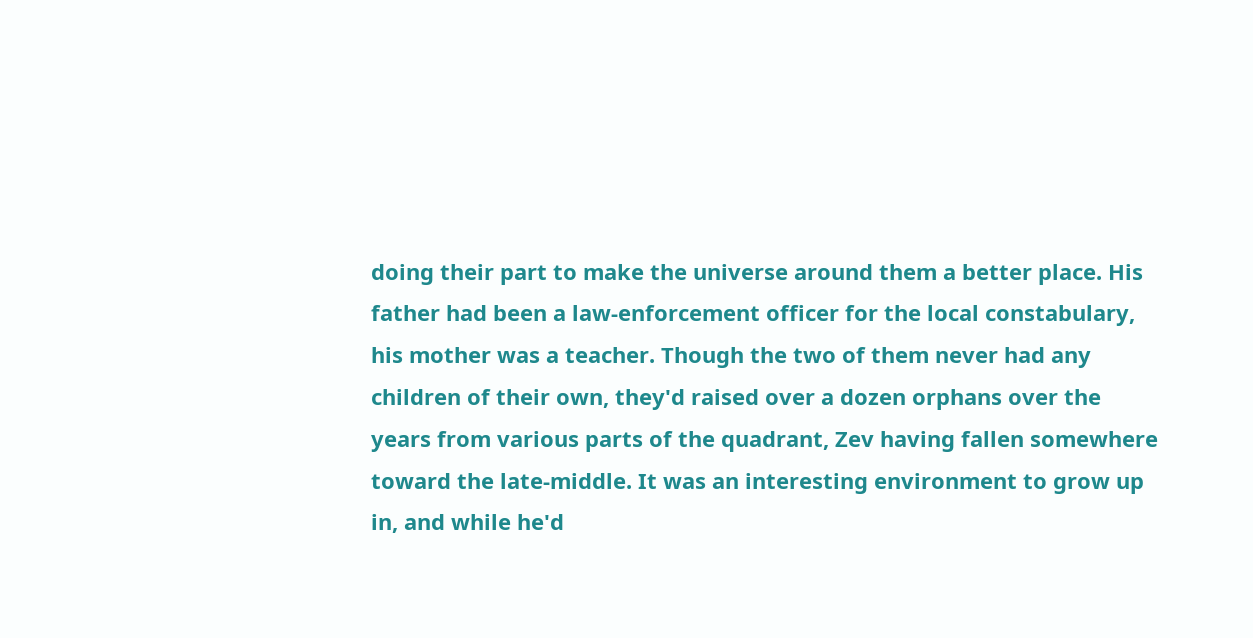doing their part to make the universe around them a better place. His father had been a law-enforcement officer for the local constabulary, his mother was a teacher. Though the two of them never had any children of their own, they'd raised over a dozen orphans over the years from various parts of the quadrant, Zev having fallen somewhere toward the late-middle. It was an interesting environment to grow up in, and while he'd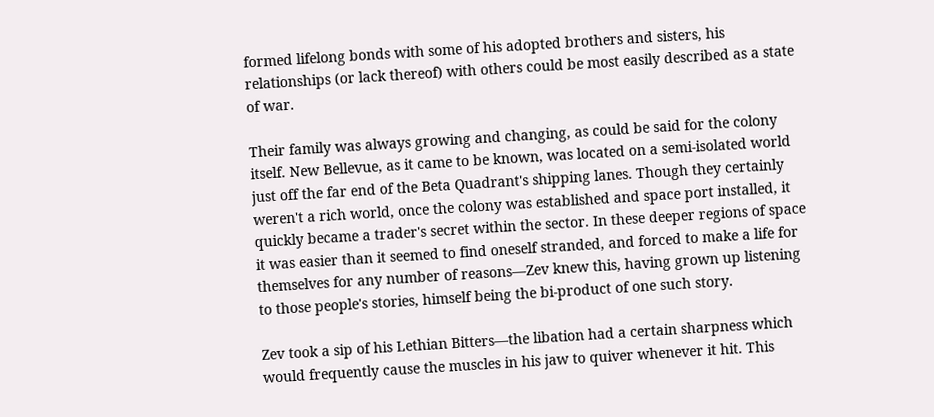formed lifelong bonds with some of his adopted brothers and sisters, his relationships (or lack thereof) with others could be most easily described as a state of war.

Their family was always growing and changing, as could be said for the colony itself. New Bellevue, as it came to be known, was located on a semi-isolated world just off the far end of the Beta Quadrant's shipping lanes. Though they certainly weren't a rich world, once the colony was established and space port installed, it quickly became a trader's secret within the sector. In these deeper regions of space it was easier than it seemed to find oneself stranded, and forced to make a life for themselves for any number of reasons—Zev knew this, having grown up listening to those people's stories, himself being the bi-product of one such story.

Zev took a sip of his Lethian Bitters—the libation had a certain sharpness which would frequently cause the muscles in his jaw to quiver whenever it hit. This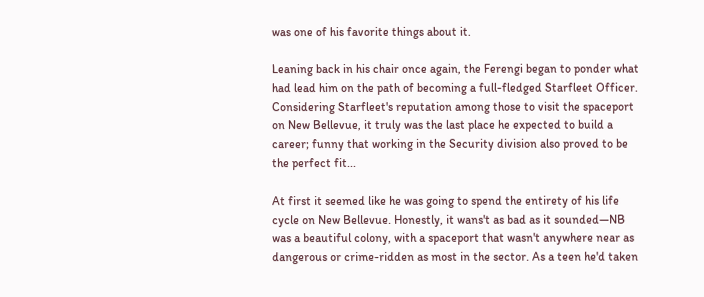was one of his favorite things about it.

Leaning back in his chair once again, the Ferengi began to ponder what had lead him on the path of becoming a full-fledged Starfleet Officer. Considering Starfleet's reputation among those to visit the spaceport on New Bellevue, it truly was the last place he expected to build a career; funny that working in the Security division also proved to be the perfect fit...

At first it seemed like he was going to spend the entirety of his life cycle on New Bellevue. Honestly, it wans't as bad as it sounded—NB was a beautiful colony, with a spaceport that wasn't anywhere near as dangerous or crime-ridden as most in the sector. As a teen he'd taken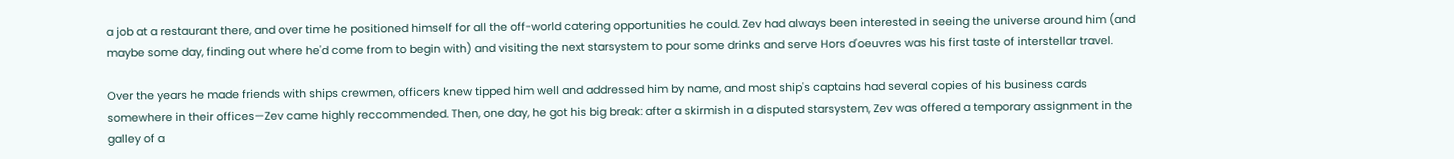a job at a restaurant there, and over time he positioned himself for all the off-world catering opportunities he could. Zev had always been interested in seeing the universe around him (and maybe some day, finding out where he'd come from to begin with) and visiting the next starsystem to pour some drinks and serve Hors d'oeuvres was his first taste of interstellar travel.

Over the years he made friends with ships crewmen, officers knew tipped him well and addressed him by name, and most ship's captains had several copies of his business cards somewhere in their offices—Zev came highly reccommended. Then, one day, he got his big break: after a skirmish in a disputed starsystem, Zev was offered a temporary assignment in the galley of a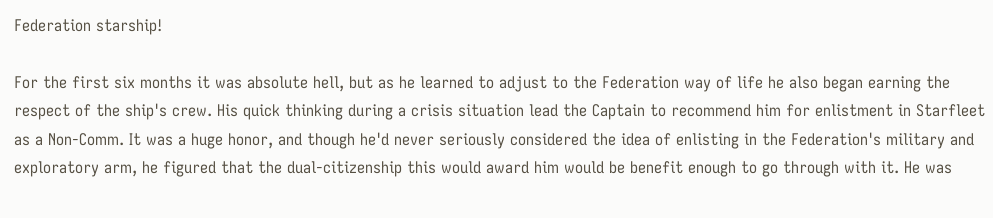Federation starship!

For the first six months it was absolute hell, but as he learned to adjust to the Federation way of life he also began earning the respect of the ship's crew. His quick thinking during a crisis situation lead the Captain to recommend him for enlistment in Starfleet as a Non-Comm. It was a huge honor, and though he'd never seriously considered the idea of enlisting in the Federation's military and exploratory arm, he figured that the dual-citizenship this would award him would be benefit enough to go through with it. He was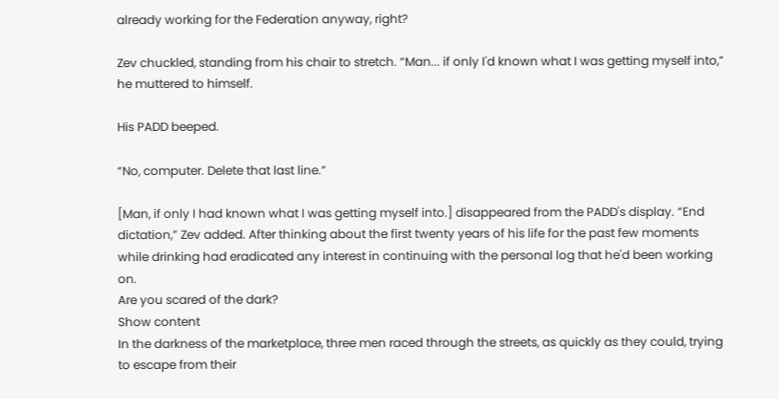already working for the Federation anyway, right?

Zev chuckled, standing from his chair to stretch. “Man... if only I'd known what I was getting myself into,” he muttered to himself.

His PADD beeped.

“No, computer. Delete that last line.”

[Man, if only I had known what I was getting myself into.] disappeared from the PADD's display. “End dictation,” Zev added. After thinking about the first twenty years of his life for the past few moments while drinking had eradicated any interest in continuing with the personal log that he'd been working on.
Are you scared of the dark?
Show content
In the darkness of the marketplace, three men raced through the streets, as quickly as they could, trying to escape from their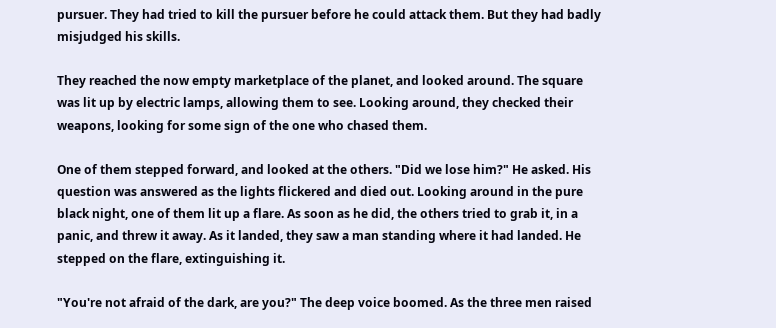pursuer. They had tried to kill the pursuer before he could attack them. But they had badly misjudged his skills.

They reached the now empty marketplace of the planet, and looked around. The square was lit up by electric lamps, allowing them to see. Looking around, they checked their weapons, looking for some sign of the one who chased them.

One of them stepped forward, and looked at the others. "Did we lose him?" He asked. His question was answered as the lights flickered and died out. Looking around in the pure black night, one of them lit up a flare. As soon as he did, the others tried to grab it, in a panic, and threw it away. As it landed, they saw a man standing where it had landed. He stepped on the flare, extinguishing it.

"You're not afraid of the dark, are you?" The deep voice boomed. As the three men raised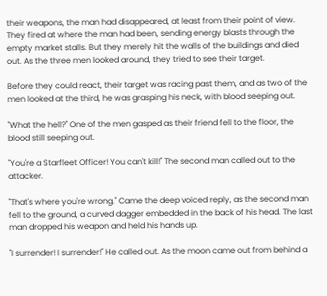their weapons, the man had disappeared, at least from their point of view. They fired at where the man had been, sending energy blasts through the empty market stalls. But they merely hit the walls of the buildings and died out. As the three men looked around, they tried to see their target.

Before they could react, their target was racing past them, and as two of the men looked at the third, he was grasping his neck, with blood seeping out.

"What the hell?" One of the men gasped as their friend fell to the floor, the blood still seeping out.

"You're a Starfleet Officer! You can't kill!" The second man called out to the attacker.

"That's where you're wrong." Came the deep voiced reply, as the second man fell to the ground, a curved dagger embedded in the back of his head. The last man dropped his weapon and held his hands up.

"I surrender! I surrender!" He called out. As the moon came out from behind a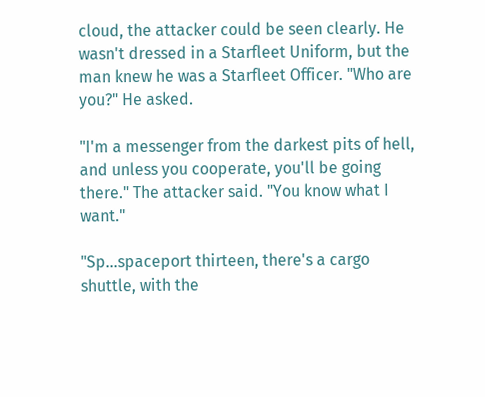cloud, the attacker could be seen clearly. He wasn't dressed in a Starfleet Uniform, but the man knew he was a Starfleet Officer. "Who are you?" He asked.

"I'm a messenger from the darkest pits of hell, and unless you cooperate, you'll be going there." The attacker said. "You know what I want."

"Sp...spaceport thirteen, there's a cargo shuttle, with the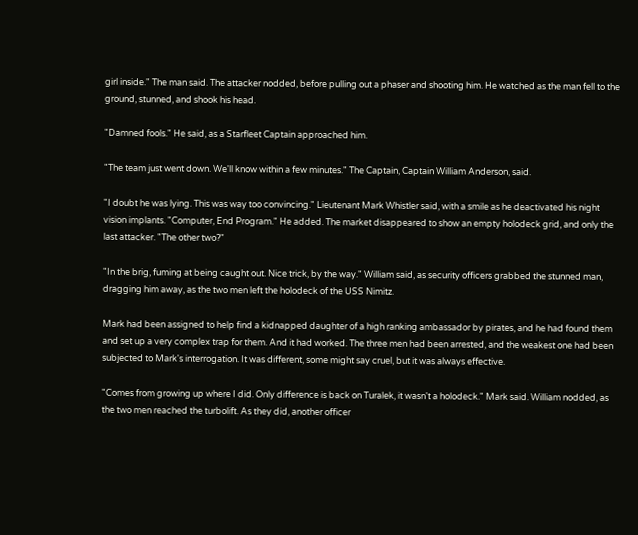girl inside." The man said. The attacker nodded, before pulling out a phaser and shooting him. He watched as the man fell to the ground, stunned, and shook his head.

"Damned fools." He said, as a Starfleet Captain approached him.

"The team just went down. We'll know within a few minutes." The Captain, Captain William Anderson, said.

"I doubt he was lying. This was way too convincing." Lieutenant Mark Whistler said, with a smile as he deactivated his night vision implants. "Computer, End Program." He added. The market disappeared to show an empty holodeck grid, and only the last attacker. "The other two?"

"In the brig, fuming at being caught out. Nice trick, by the way." William said, as security officers grabbed the stunned man, dragging him away, as the two men left the holodeck of the USS Nimitz.

Mark had been assigned to help find a kidnapped daughter of a high ranking ambassador by pirates, and he had found them and set up a very complex trap for them. And it had worked. The three men had been arrested, and the weakest one had been subjected to Mark's interrogation. It was different, some might say cruel, but it was always effective.

"Comes from growing up where I did. Only difference is back on Turalek, it wasn't a holodeck." Mark said. William nodded, as the two men reached the turbolift. As they did, another officer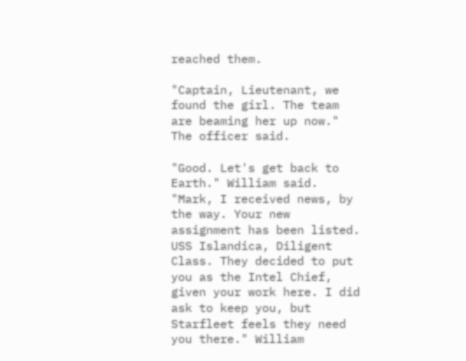reached them.

"Captain, Lieutenant, we found the girl. The team are beaming her up now." The officer said.

"Good. Let's get back to Earth." William said. "Mark, I received news, by the way. Your new assignment has been listed. USS Islandica, Diligent Class. They decided to put you as the Intel Chief, given your work here. I did ask to keep you, but Starfleet feels they need you there." William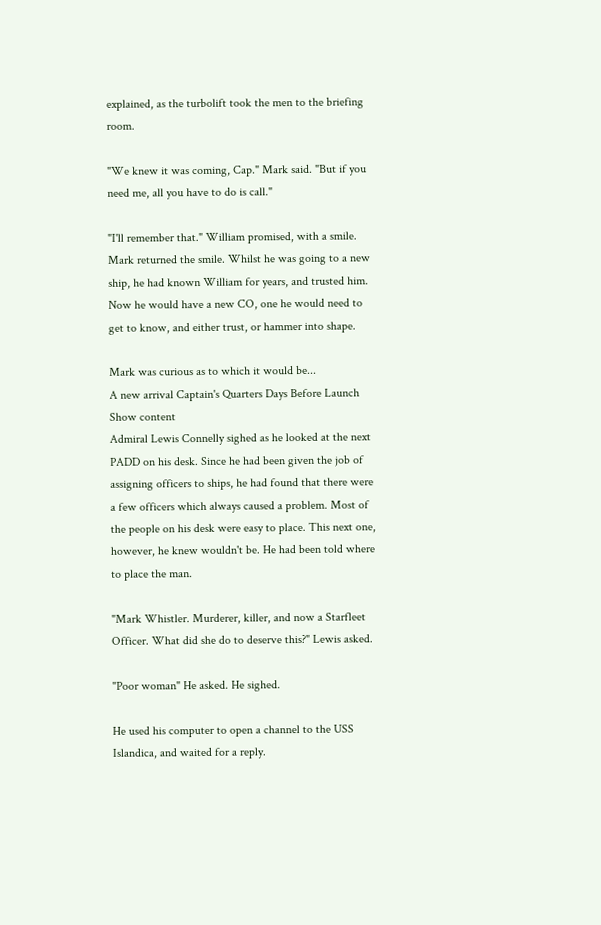explained, as the turbolift took the men to the briefing room.

"We knew it was coming, Cap." Mark said. "But if you need me, all you have to do is call."

"I'll remember that." William promised, with a smile. Mark returned the smile. Whilst he was going to a new ship, he had known William for years, and trusted him. Now he would have a new CO, one he would need to get to know, and either trust, or hammer into shape.

Mark was curious as to which it would be...
A new arrival Captain's Quarters Days Before Launch
Show content
Admiral Lewis Connelly sighed as he looked at the next PADD on his desk. Since he had been given the job of assigning officers to ships, he had found that there were a few officers which always caused a problem. Most of the people on his desk were easy to place. This next one, however, he knew wouldn't be. He had been told where to place the man.

"Mark Whistler. Murderer, killer, and now a Starfleet Officer. What did she do to deserve this?" Lewis asked.

"Poor woman" He asked. He sighed.

He used his computer to open a channel to the USS Islandica, and waited for a reply.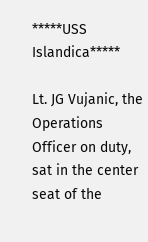*****USS Islandica*****

Lt. JG Vujanic, the Operations Officer on duty, sat in the center seat of the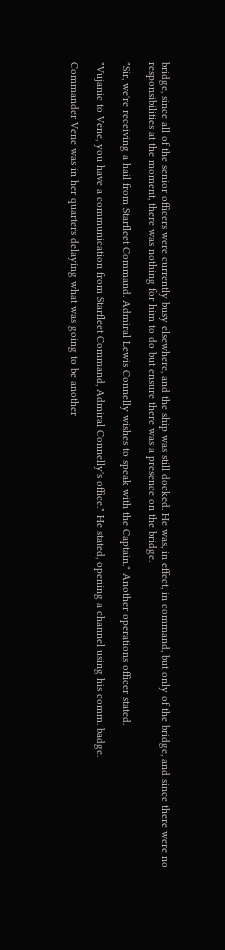bridge, since all of the senior officers were currently busy elsewhere, and the ship was still docked. He was, in effect, in command, but only of the bridge, and since there were no responsibilities at the moment, there was nothing for him to do but ensure there was a presence on the bridge.

"Sir, we're receiving a hail from Starfleet Command. Admiral Lewis Connelly wishes to speak with the Captain." Another operations officer stated.

"Vujanic to Vene, you have a communication from Starfleet Command, Admiral Connelly's office." He stated, opening a channel using his comm. badge.

Commander Vene was in her quarters delaying what was going to be another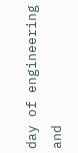day of engineering and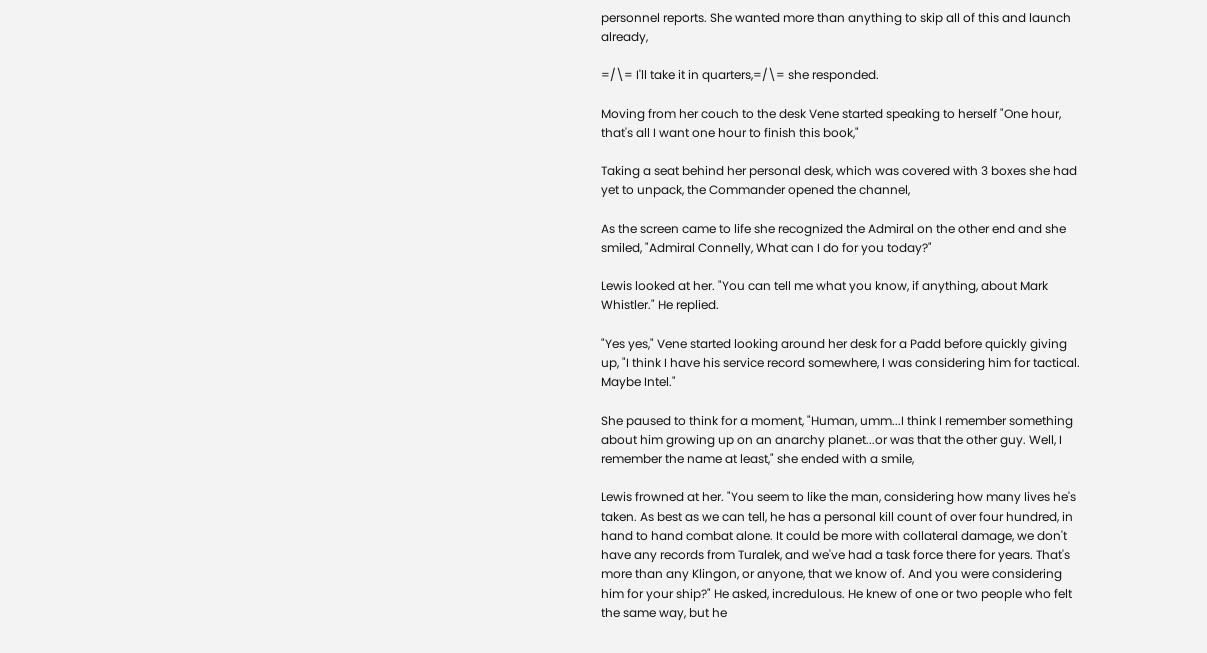personnel reports. She wanted more than anything to skip all of this and launch already,

=/\= I'll take it in quarters,=/\= she responded.

Moving from her couch to the desk Vene started speaking to herself "One hour, that's all I want one hour to finish this book,"

Taking a seat behind her personal desk, which was covered with 3 boxes she had yet to unpack, the Commander opened the channel,

As the screen came to life she recognized the Admiral on the other end and she smiled, "Admiral Connelly, What can I do for you today?"

Lewis looked at her. "You can tell me what you know, if anything, about Mark Whistler." He replied.

"Yes yes," Vene started looking around her desk for a Padd before quickly giving up, "I think I have his service record somewhere, I was considering him for tactical. Maybe Intel."

She paused to think for a moment, "Human, umm...I think I remember something about him growing up on an anarchy planet...or was that the other guy. Well, I remember the name at least," she ended with a smile,

Lewis frowned at her. "You seem to like the man, considering how many lives he's taken. As best as we can tell, he has a personal kill count of over four hundred, in hand to hand combat alone. It could be more with collateral damage, we don't have any records from Turalek, and we've had a task force there for years. That's more than any Klingon, or anyone, that we know of. And you were considering him for your ship?" He asked, incredulous. He knew of one or two people who felt the same way, but he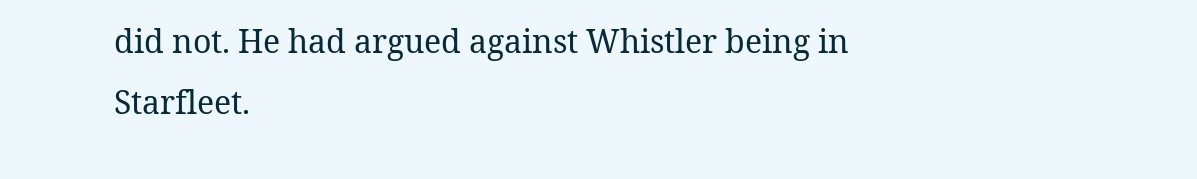did not. He had argued against Whistler being in Starfleet.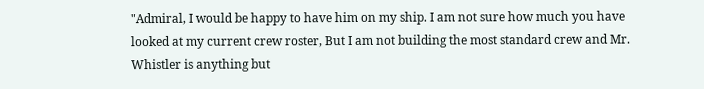"Admiral, I would be happy to have him on my ship. I am not sure how much you have looked at my current crew roster, But I am not building the most standard crew and Mr. Whistler is anything but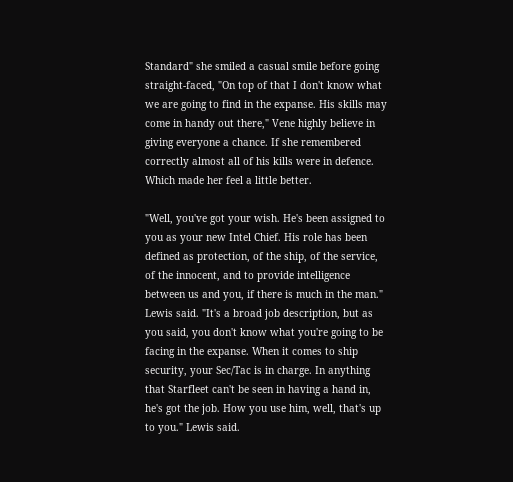Standard" she smiled a casual smile before going straight-faced, "On top of that I don't know what we are going to find in the expanse. His skills may come in handy out there," Vene highly believe in giving everyone a chance. If she remembered correctly almost all of his kills were in defence. Which made her feel a little better.

"Well, you've got your wish. He's been assigned to you as your new Intel Chief. His role has been defined as protection, of the ship, of the service, of the innocent, and to provide intelligence between us and you, if there is much in the man." Lewis said. "It's a broad job description, but as you said, you don't know what you're going to be facing in the expanse. When it comes to ship security, your Sec/Tac is in charge. In anything that Starfleet can't be seen in having a hand in, he's got the job. How you use him, well, that's up to you." Lewis said.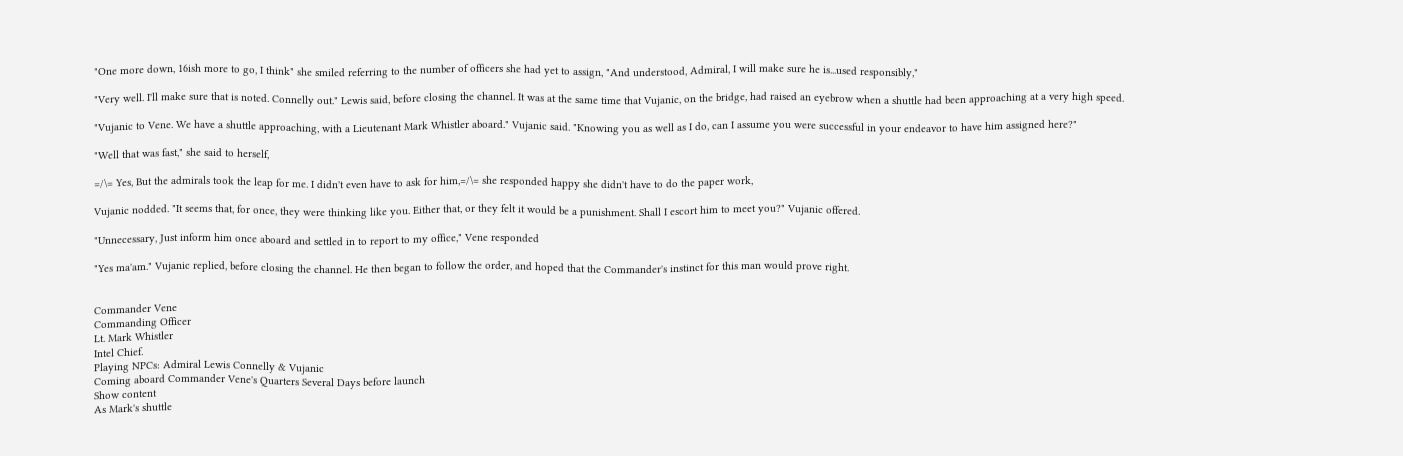"One more down, 16ish more to go, I think" she smiled referring to the number of officers she had yet to assign, "And understood, Admiral, I will make sure he is...used responsibly,"

"Very well. I'll make sure that is noted. Connelly out." Lewis said, before closing the channel. It was at the same time that Vujanic, on the bridge, had raised an eyebrow when a shuttle had been approaching at a very high speed.

"Vujanic to Vene. We have a shuttle approaching, with a Lieutenant Mark Whistler aboard." Vujanic said. "Knowing you as well as I do, can I assume you were successful in your endeavor to have him assigned here?"

"Well that was fast," she said to herself,

=/\= Yes, But the admirals took the leap for me. I didn't even have to ask for him,=/\= she responded happy she didn't have to do the paper work,

Vujanic nodded. "It seems that, for once, they were thinking like you. Either that, or they felt it would be a punishment. Shall I escort him to meet you?" Vujanic offered.

"Unnecessary, Just inform him once aboard and settled in to report to my office," Vene responded

"Yes ma'am." Vujanic replied, before closing the channel. He then began to follow the order, and hoped that the Commander's instinct for this man would prove right.


Commander Vene
Commanding Officer
Lt. Mark Whistler
Intel Chief.
Playing NPCs: Admiral Lewis Connelly & Vujanic
Coming aboard Commander Vene's Quarters Several Days before launch
Show content
As Mark's shuttle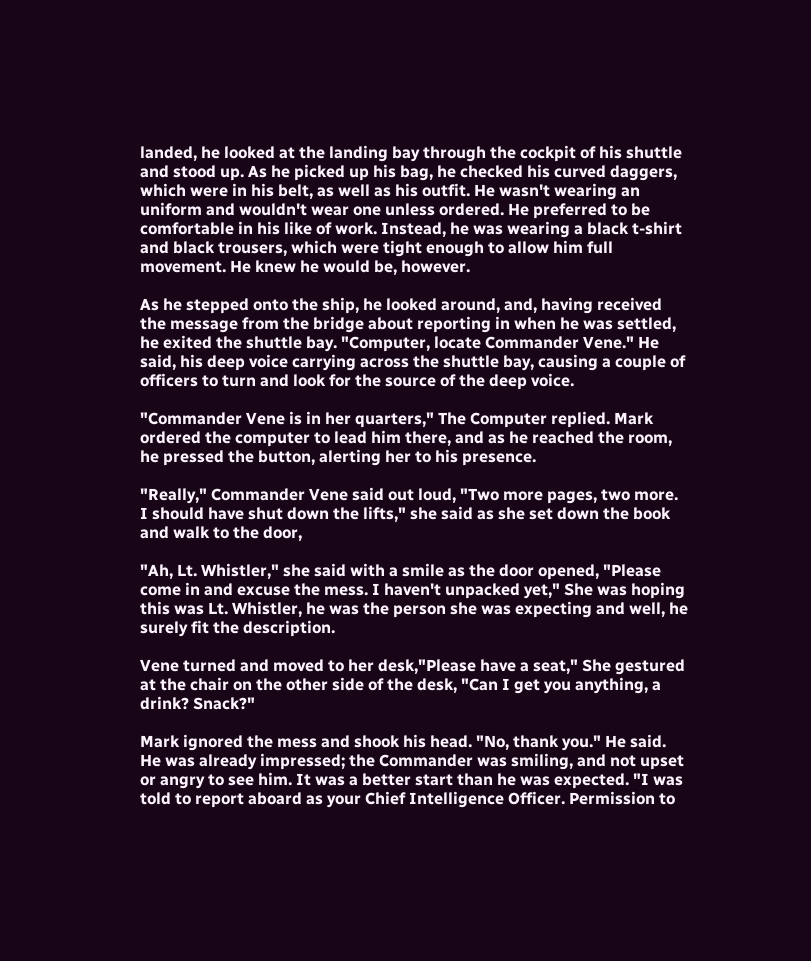landed, he looked at the landing bay through the cockpit of his shuttle and stood up. As he picked up his bag, he checked his curved daggers, which were in his belt, as well as his outfit. He wasn't wearing an uniform and wouldn't wear one unless ordered. He preferred to be comfortable in his like of work. Instead, he was wearing a black t-shirt and black trousers, which were tight enough to allow him full movement. He knew he would be, however.

As he stepped onto the ship, he looked around, and, having received the message from the bridge about reporting in when he was settled, he exited the shuttle bay. "Computer, locate Commander Vene." He said, his deep voice carrying across the shuttle bay, causing a couple of officers to turn and look for the source of the deep voice.

"Commander Vene is in her quarters," The Computer replied. Mark ordered the computer to lead him there, and as he reached the room, he pressed the button, alerting her to his presence.

"Really," Commander Vene said out loud, "Two more pages, two more. I should have shut down the lifts," she said as she set down the book and walk to the door,

"Ah, Lt. Whistler," she said with a smile as the door opened, "Please come in and excuse the mess. I haven't unpacked yet," She was hoping this was Lt. Whistler, he was the person she was expecting and well, he surely fit the description.

Vene turned and moved to her desk,"Please have a seat," She gestured at the chair on the other side of the desk, "Can I get you anything, a drink? Snack?"

Mark ignored the mess and shook his head. "No, thank you." He said. He was already impressed; the Commander was smiling, and not upset or angry to see him. It was a better start than he was expected. "I was told to report aboard as your Chief Intelligence Officer. Permission to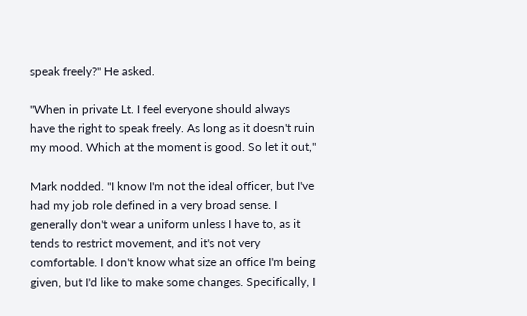speak freely?" He asked.

"When in private Lt. I feel everyone should always have the right to speak freely. As long as it doesn't ruin my mood. Which at the moment is good. So let it out,"

Mark nodded. "I know I'm not the ideal officer, but I've had my job role defined in a very broad sense. I generally don't wear a uniform unless I have to, as it tends to restrict movement, and it's not very comfortable. I don't know what size an office I'm being given, but I'd like to make some changes. Specifically, I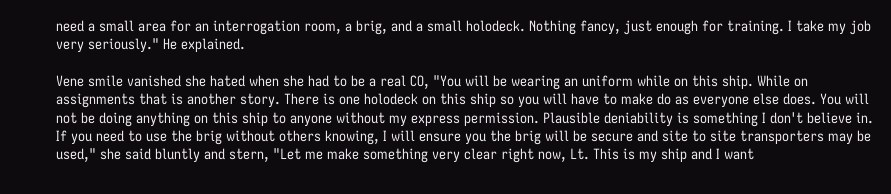need a small area for an interrogation room, a brig, and a small holodeck. Nothing fancy, just enough for training. I take my job very seriously." He explained.

Vene smile vanished she hated when she had to be a real CO, "You will be wearing an uniform while on this ship. While on assignments that is another story. There is one holodeck on this ship so you will have to make do as everyone else does. You will not be doing anything on this ship to anyone without my express permission. Plausible deniability is something I don't believe in. If you need to use the brig without others knowing, I will ensure you the brig will be secure and site to site transporters may be used," she said bluntly and stern, "Let me make something very clear right now, Lt. This is my ship and I want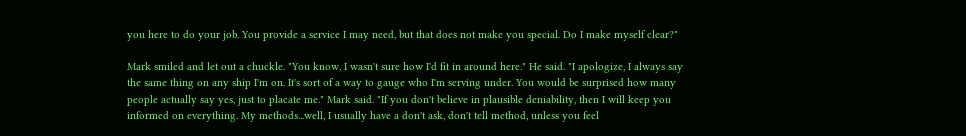you here to do your job. You provide a service I may need, but that does not make you special. Do I make myself clear?"

Mark smiled and let out a chuckle. "You know, I wasn't sure how I'd fit in around here." He said. "I apologize, I always say the same thing on any ship I'm on. It's sort of a way to gauge who I'm serving under. You would be surprised how many people actually say yes, just to placate me." Mark said. "If you don't believe in plausible deniability, then I will keep you informed on everything. My methods...well, I usually have a don't ask, don't tell method, unless you feel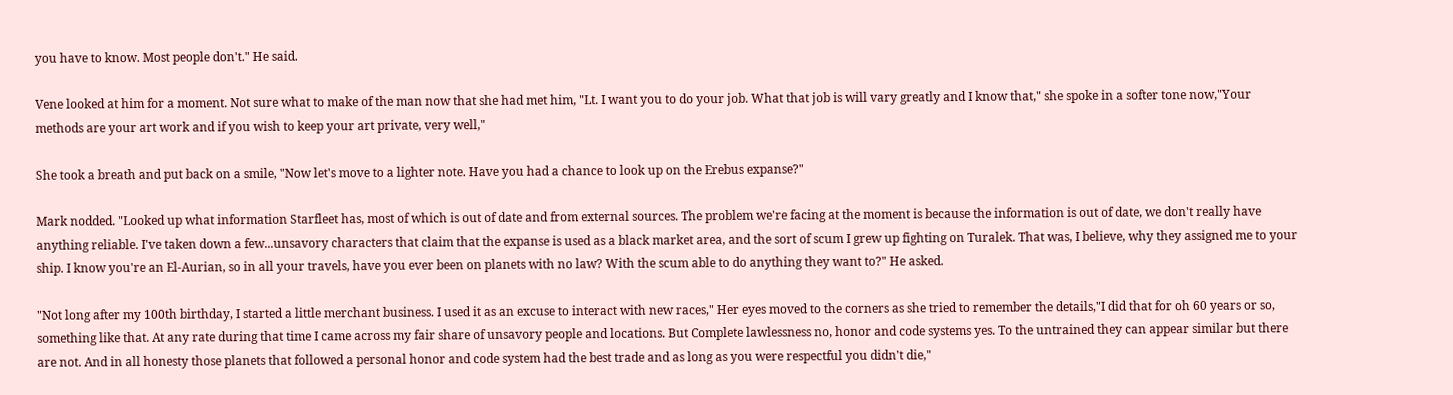you have to know. Most people don't." He said.

Vene looked at him for a moment. Not sure what to make of the man now that she had met him, "Lt. I want you to do your job. What that job is will vary greatly and I know that," she spoke in a softer tone now,"Your methods are your art work and if you wish to keep your art private, very well,"

She took a breath and put back on a smile, "Now let's move to a lighter note. Have you had a chance to look up on the Erebus expanse?"

Mark nodded. "Looked up what information Starfleet has, most of which is out of date and from external sources. The problem we're facing at the moment is because the information is out of date, we don't really have anything reliable. I've taken down a few...unsavory characters that claim that the expanse is used as a black market area, and the sort of scum I grew up fighting on Turalek. That was, I believe, why they assigned me to your ship. I know you're an El-Aurian, so in all your travels, have you ever been on planets with no law? With the scum able to do anything they want to?" He asked.

"Not long after my 100th birthday, I started a little merchant business. I used it as an excuse to interact with new races," Her eyes moved to the corners as she tried to remember the details,"I did that for oh 60 years or so, something like that. At any rate during that time I came across my fair share of unsavory people and locations. But Complete lawlessness no, honor and code systems yes. To the untrained they can appear similar but there are not. And in all honesty those planets that followed a personal honor and code system had the best trade and as long as you were respectful you didn't die,"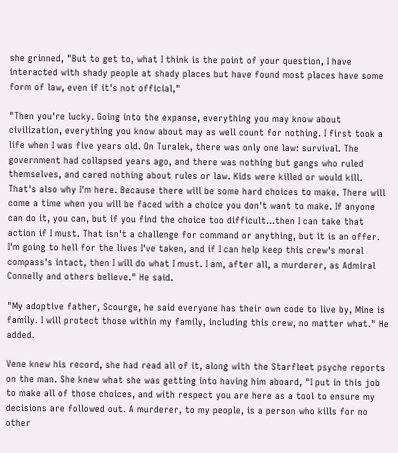she grinned, "But to get to, what I think is the point of your question, I have interacted with shady people at shady places but have found most places have some form of law, even if it's not official,"

"Then you're lucky. Going into the expanse, everything you may know about civilization, everything you know about may as well count for nothing. I first took a life when I was five years old. On Turalek, there was only one law: survival. The government had collapsed years ago, and there was nothing but gangs who ruled themselves, and cared nothing about rules or law. Kids were killed or would kill. That's also why I'm here. Because there will be some hard choices to make. There will come a time when you will be faced with a choice you don't want to make. If anyone can do it, you can, but if you find the choice too difficult...then I can take that action if I must. That isn't a challenge for command or anything, but it is an offer. I'm going to hell for the lives I've taken, and if I can help keep this crew's moral compass's intact, then I will do what I must. I am, after all, a murderer, as Admiral Connelly and others believe." He said.

"My adoptive father, Scourge, he said everyone has their own code to live by, Mine is family. I will protect those within my family, including this crew, no matter what." He added.

Vene knew his record, she had read all of it, along with the Starfleet psyche reports on the man. She knew what she was getting into having him aboard, "I put in this job to make all of those choices, and with respect you are here as a tool to ensure my decisions are followed out. A murderer, to my people, is a person who kills for no other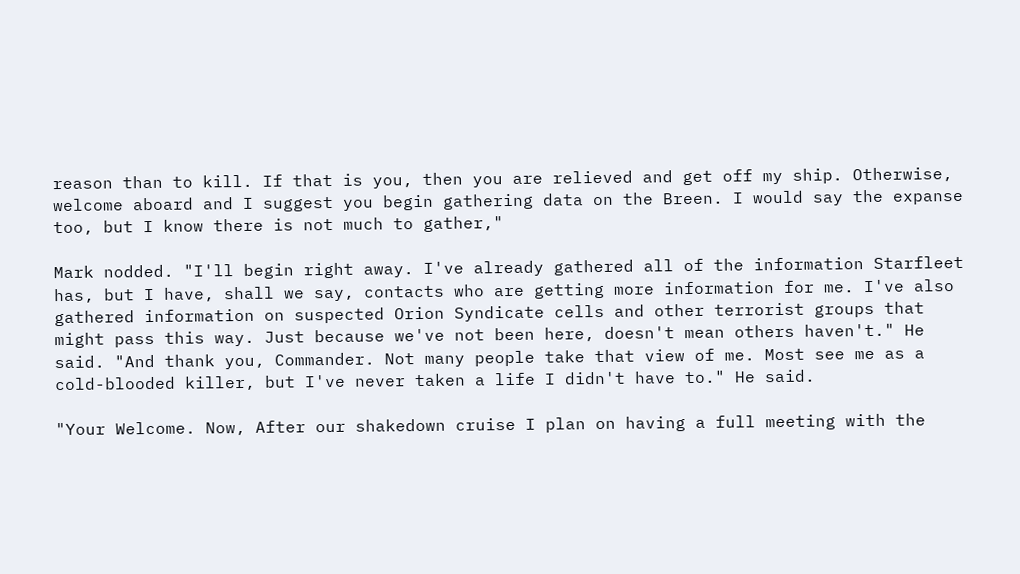reason than to kill. If that is you, then you are relieved and get off my ship. Otherwise, welcome aboard and I suggest you begin gathering data on the Breen. I would say the expanse too, but I know there is not much to gather,"

Mark nodded. "I'll begin right away. I've already gathered all of the information Starfleet has, but I have, shall we say, contacts who are getting more information for me. I've also gathered information on suspected Orion Syndicate cells and other terrorist groups that might pass this way. Just because we've not been here, doesn't mean others haven't." He said. "And thank you, Commander. Not many people take that view of me. Most see me as a cold-blooded killer, but I've never taken a life I didn't have to." He said.

"Your Welcome. Now, After our shakedown cruise I plan on having a full meeting with the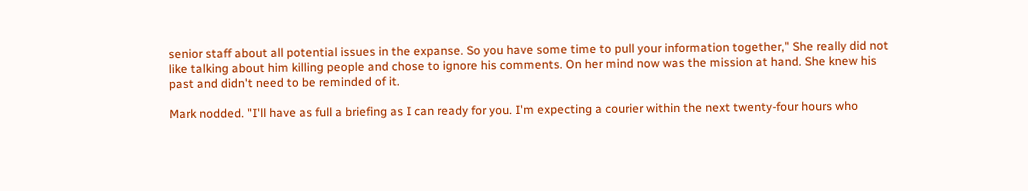senior staff about all potential issues in the expanse. So you have some time to pull your information together," She really did not like talking about him killing people and chose to ignore his comments. On her mind now was the mission at hand. She knew his past and didn't need to be reminded of it.

Mark nodded. "I'll have as full a briefing as I can ready for you. I'm expecting a courier within the next twenty-four hours who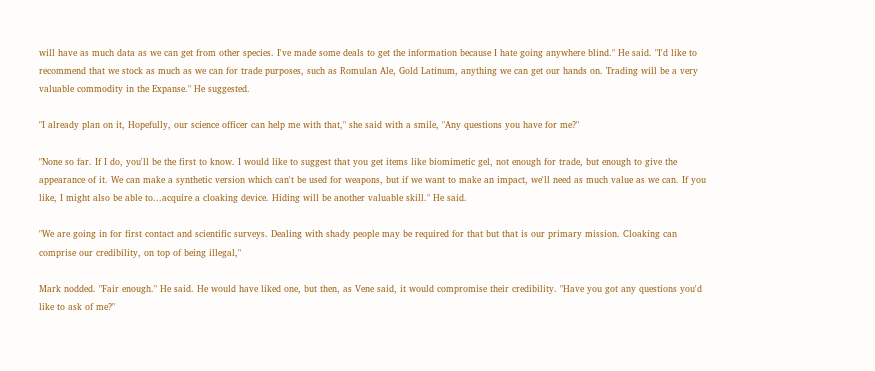will have as much data as we can get from other species. I've made some deals to get the information because I hate going anywhere blind." He said. "I'd like to recommend that we stock as much as we can for trade purposes, such as Romulan Ale, Gold Latinum, anything we can get our hands on. Trading will be a very valuable commodity in the Expanse." He suggested.

"I already plan on it, Hopefully, our science officer can help me with that," she said with a smile, "Any questions you have for me?"

"None so far. If I do, you'll be the first to know. I would like to suggest that you get items like biomimetic gel, not enough for trade, but enough to give the appearance of it. We can make a synthetic version which can't be used for weapons, but if we want to make an impact, we'll need as much value as we can. If you like, I might also be able to...acquire a cloaking device. Hiding will be another valuable skill." He said.

"We are going in for first contact and scientific surveys. Dealing with shady people may be required for that but that is our primary mission. Cloaking can comprise our credibility, on top of being illegal,"

Mark nodded. "Fair enough." He said. He would have liked one, but then, as Vene said, it would compromise their credibility. "Have you got any questions you'd like to ask of me?"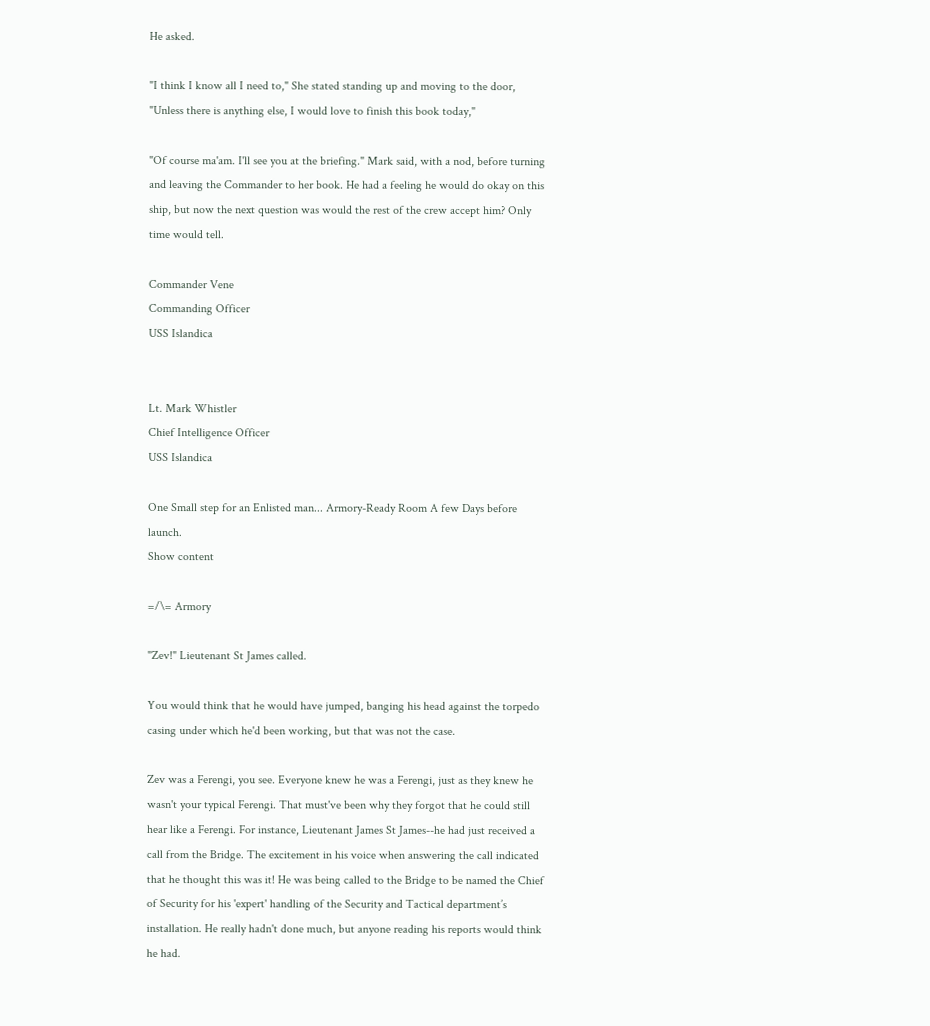He asked.

"I think I know all I need to," She stated standing up and moving to the door, "Unless there is anything else, I would love to finish this book today,"

"Of course ma'am. I'll see you at the briefing." Mark said, with a nod, before turning and leaving the Commander to her book. He had a feeling he would do okay on this ship, but now the next question was would the rest of the crew accept him? Only time would tell.

Commander Vene
Commanding Officer
USS Islandica


Lt. Mark Whistler
Chief Intelligence Officer
USS Islandica

One Small step for an Enlisted man... Armory-Ready Room A few Days before launch.
Show content

=/\= Armory

"Zev!" Lieutenant St James called.

You would think that he would have jumped, banging his head against the torpedo casing under which he'd been working, but that was not the case.

Zev was a Ferengi, you see. Everyone knew he was a Ferengi, just as they knew he wasn't your typical Ferengi. That must've been why they forgot that he could still hear like a Ferengi. For instance, Lieutenant James St James--he had just received a call from the Bridge. The excitement in his voice when answering the call indicated that he thought this was it! He was being called to the Bridge to be named the Chief of Security for his 'expert' handling of the Security and Tactical department’s installation. He really hadn't done much, but anyone reading his reports would think he had.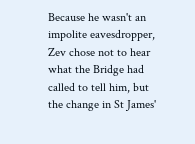Because he wasn't an impolite eavesdropper, Zev chose not to hear what the Bridge had called to tell him, but the change in St James'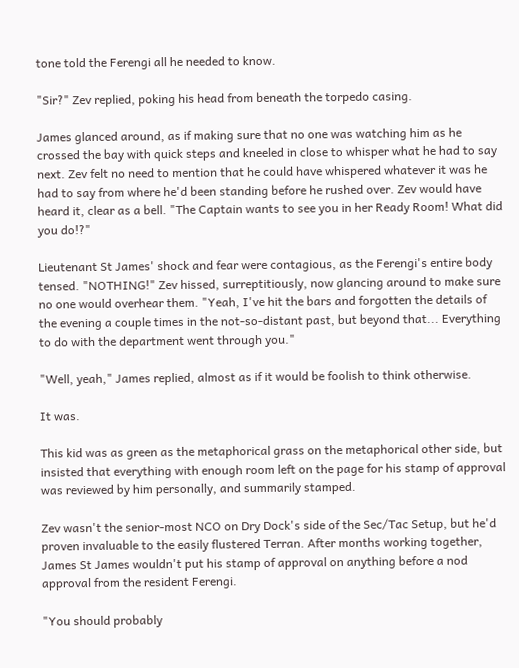tone told the Ferengi all he needed to know.

"Sir?" Zev replied, poking his head from beneath the torpedo casing.

James glanced around, as if making sure that no one was watching him as he crossed the bay with quick steps and kneeled in close to whisper what he had to say next. Zev felt no need to mention that he could have whispered whatever it was he had to say from where he'd been standing before he rushed over. Zev would have heard it, clear as a bell. "The Captain wants to see you in her Ready Room! What did you do!?"

Lieutenant St James' shock and fear were contagious, as the Ferengi's entire body tensed. "NOTHING!" Zev hissed, surreptitiously, now glancing around to make sure no one would overhear them. "Yeah, I've hit the bars and forgotten the details of the evening a couple times in the not-so-distant past, but beyond that... Everything to do with the department went through you."

"Well, yeah," James replied, almost as if it would be foolish to think otherwise.

It was.

This kid was as green as the metaphorical grass on the metaphorical other side, but insisted that everything with enough room left on the page for his stamp of approval was reviewed by him personally, and summarily stamped.

Zev wasn't the senior-most NCO on Dry Dock's side of the Sec/Tac Setup, but he'd proven invaluable to the easily flustered Terran. After months working together, James St James wouldn't put his stamp of approval on anything before a nod approval from the resident Ferengi.

"You should probably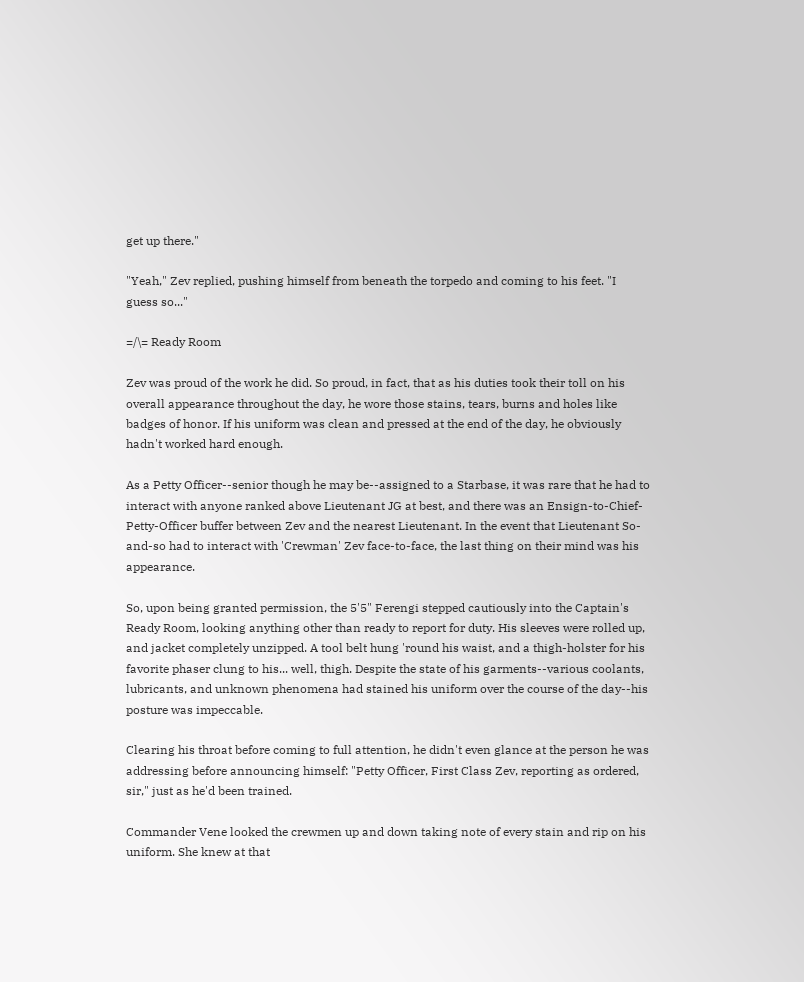get up there."

"Yeah," Zev replied, pushing himself from beneath the torpedo and coming to his feet. "I guess so..."

=/\= Ready Room

Zev was proud of the work he did. So proud, in fact, that as his duties took their toll on his overall appearance throughout the day, he wore those stains, tears, burns and holes like badges of honor. If his uniform was clean and pressed at the end of the day, he obviously hadn't worked hard enough.

As a Petty Officer--senior though he may be--assigned to a Starbase, it was rare that he had to interact with anyone ranked above Lieutenant JG at best, and there was an Ensign-to-Chief-Petty-Officer buffer between Zev and the nearest Lieutenant. In the event that Lieutenant So-and-so had to interact with 'Crewman' Zev face-to-face, the last thing on their mind was his appearance.

So, upon being granted permission, the 5'5" Ferengi stepped cautiously into the Captain's Ready Room, looking anything other than ready to report for duty. His sleeves were rolled up, and jacket completely unzipped. A tool belt hung 'round his waist, and a thigh-holster for his favorite phaser clung to his... well, thigh. Despite the state of his garments--various coolants, lubricants, and unknown phenomena had stained his uniform over the course of the day--his posture was impeccable.

Clearing his throat before coming to full attention, he didn't even glance at the person he was addressing before announcing himself: "Petty Officer, First Class Zev, reporting as ordered, sir," just as he'd been trained.

Commander Vene looked the crewmen up and down taking note of every stain and rip on his uniform. She knew at that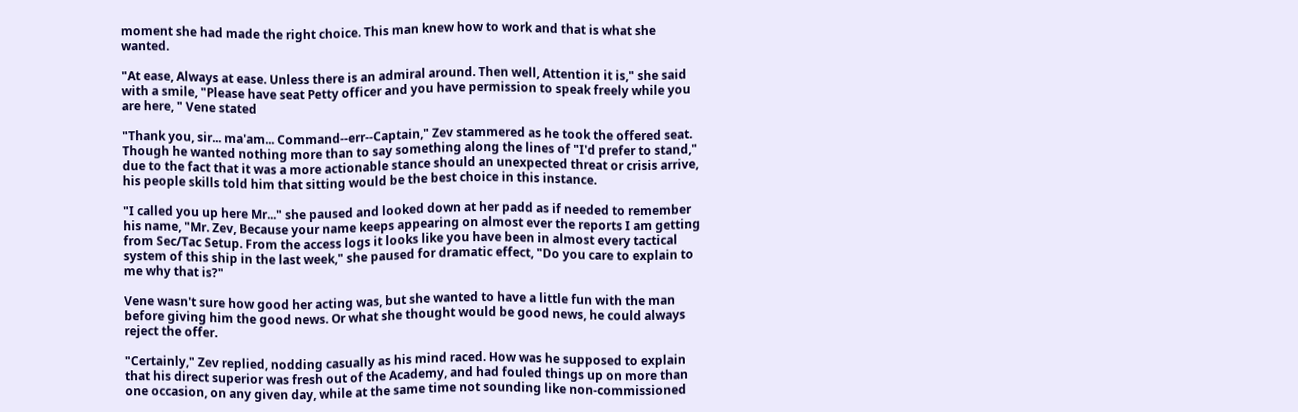moment she had made the right choice. This man knew how to work and that is what she wanted.

"At ease, Always at ease. Unless there is an admiral around. Then well, Attention it is," she said with a smile, "Please have seat Petty officer and you have permission to speak freely while you are here, " Vene stated

"Thank you, sir... ma'am... Command--err--Captain," Zev stammered as he took the offered seat. Though he wanted nothing more than to say something along the lines of "I'd prefer to stand," due to the fact that it was a more actionable stance should an unexpected threat or crisis arrive, his people skills told him that sitting would be the best choice in this instance.

"I called you up here Mr..." she paused and looked down at her padd as if needed to remember his name, "Mr. Zev, Because your name keeps appearing on almost ever the reports I am getting from Sec/Tac Setup. From the access logs it looks like you have been in almost every tactical system of this ship in the last week," she paused for dramatic effect, "Do you care to explain to me why that is?"

Vene wasn't sure how good her acting was, but she wanted to have a little fun with the man before giving him the good news. Or what she thought would be good news, he could always reject the offer.

"Certainly," Zev replied, nodding casually as his mind raced. How was he supposed to explain that his direct superior was fresh out of the Academy, and had fouled things up on more than one occasion, on any given day, while at the same time not sounding like non-commissioned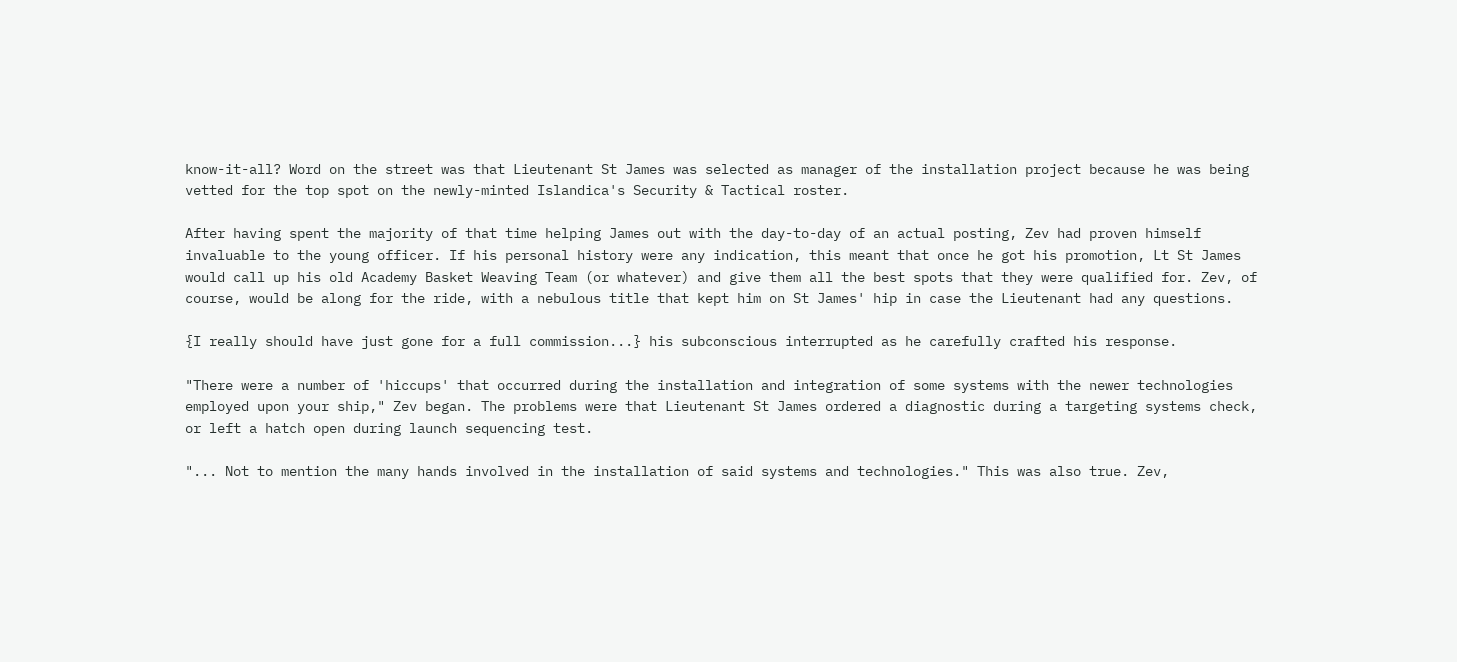know-it-all? Word on the street was that Lieutenant St James was selected as manager of the installation project because he was being vetted for the top spot on the newly-minted Islandica's Security & Tactical roster.

After having spent the majority of that time helping James out with the day-to-day of an actual posting, Zev had proven himself invaluable to the young officer. If his personal history were any indication, this meant that once he got his promotion, Lt St James would call up his old Academy Basket Weaving Team (or whatever) and give them all the best spots that they were qualified for. Zev, of course, would be along for the ride, with a nebulous title that kept him on St James' hip in case the Lieutenant had any questions.

{I really should have just gone for a full commission...} his subconscious interrupted as he carefully crafted his response.

"There were a number of 'hiccups' that occurred during the installation and integration of some systems with the newer technologies employed upon your ship," Zev began. The problems were that Lieutenant St James ordered a diagnostic during a targeting systems check, or left a hatch open during launch sequencing test.

"... Not to mention the many hands involved in the installation of said systems and technologies." This was also true. Zev,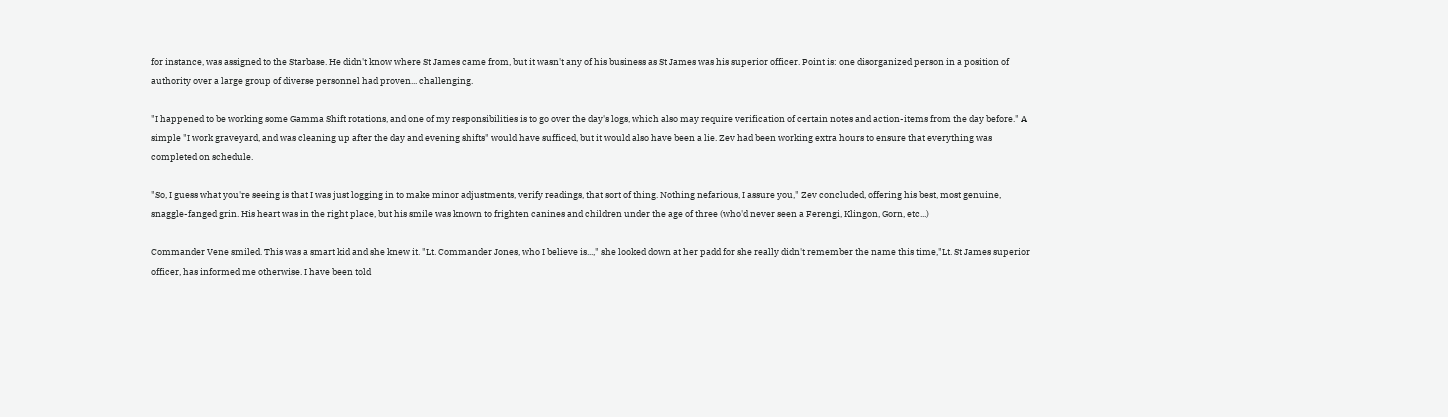for instance, was assigned to the Starbase. He didn't know where St James came from, but it wasn't any of his business as St James was his superior officer. Point is: one disorganized person in a position of authority over a large group of diverse personnel had proven... challenging.

"I happened to be working some Gamma Shift rotations, and one of my responsibilities is to go over the day's logs, which also may require verification of certain notes and action-items from the day before." A simple "I work graveyard, and was cleaning up after the day and evening shifts" would have sufficed, but it would also have been a lie. Zev had been working extra hours to ensure that everything was completed on schedule.

"So, I guess what you're seeing is that I was just logging in to make minor adjustments, verify readings, that sort of thing. Nothing nefarious, I assure you," Zev concluded, offering his best, most genuine, snaggle-fanged grin. His heart was in the right place, but his smile was known to frighten canines and children under the age of three (who'd never seen a Ferengi, Klingon, Gorn, etc...)

Commander Vene smiled. This was a smart kid and she knew it. "Lt. Commander Jones, who I believe is...," she looked down at her padd for she really didn't remember the name this time,"Lt. St James superior officer, has informed me otherwise. I have been told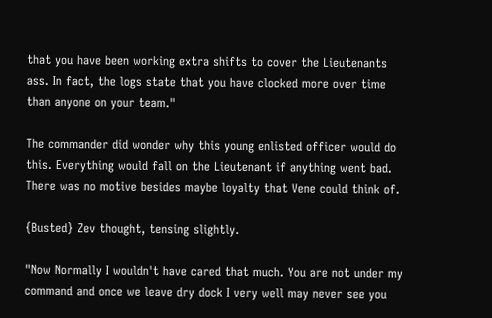that you have been working extra shifts to cover the Lieutenants ass. In fact, the logs state that you have clocked more over time than anyone on your team."

The commander did wonder why this young enlisted officer would do this. Everything would fall on the Lieutenant if anything went bad. There was no motive besides maybe loyalty that Vene could think of.

{Busted} Zev thought, tensing slightly.

"Now Normally I wouldn't have cared that much. You are not under my command and once we leave dry dock I very well may never see you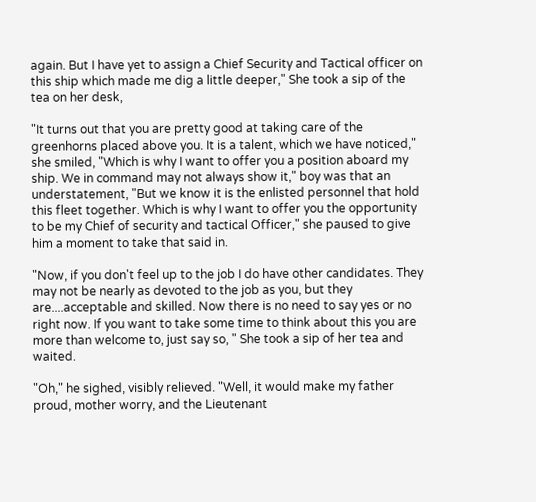again. But I have yet to assign a Chief Security and Tactical officer on this ship which made me dig a little deeper," She took a sip of the tea on her desk,

"It turns out that you are pretty good at taking care of the greenhorns placed above you. It is a talent, which we have noticed," she smiled, "Which is why I want to offer you a position aboard my ship. We in command may not always show it," boy was that an understatement, "But we know it is the enlisted personnel that hold this fleet together. Which is why I want to offer you the opportunity to be my Chief of security and tactical Officer," she paused to give him a moment to take that said in.

"Now, if you don't feel up to the job I do have other candidates. They may not be nearly as devoted to the job as you, but they are....acceptable and skilled. Now there is no need to say yes or no right now. If you want to take some time to think about this you are more than welcome to, just say so, " She took a sip of her tea and waited.

"Oh," he sighed, visibly relieved. "Well, it would make my father proud, mother worry, and the Lieutenant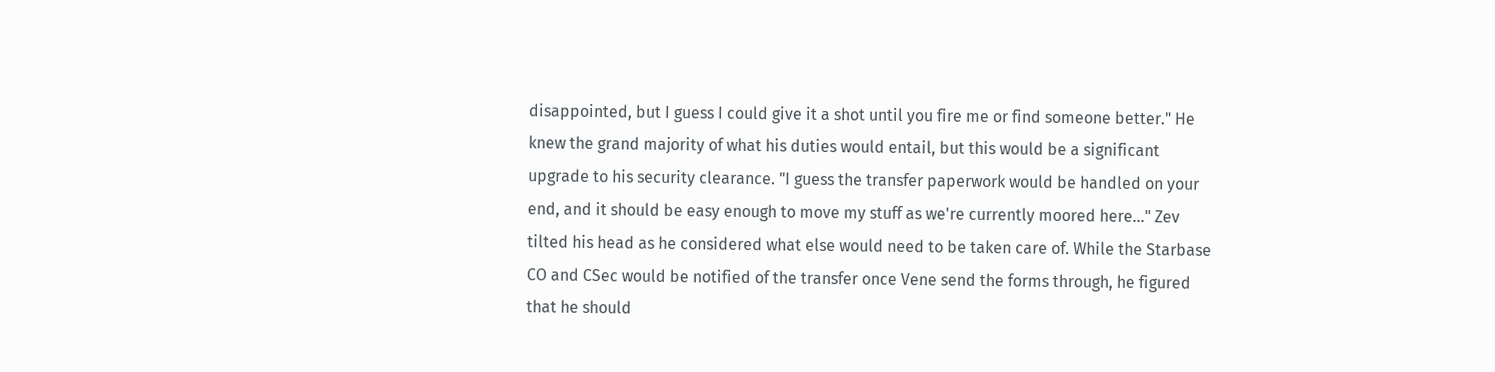disappointed, but I guess I could give it a shot until you fire me or find someone better." He knew the grand majority of what his duties would entail, but this would be a significant upgrade to his security clearance. "I guess the transfer paperwork would be handled on your end, and it should be easy enough to move my stuff as we're currently moored here..." Zev tilted his head as he considered what else would need to be taken care of. While the Starbase CO and CSec would be notified of the transfer once Vene send the forms through, he figured that he should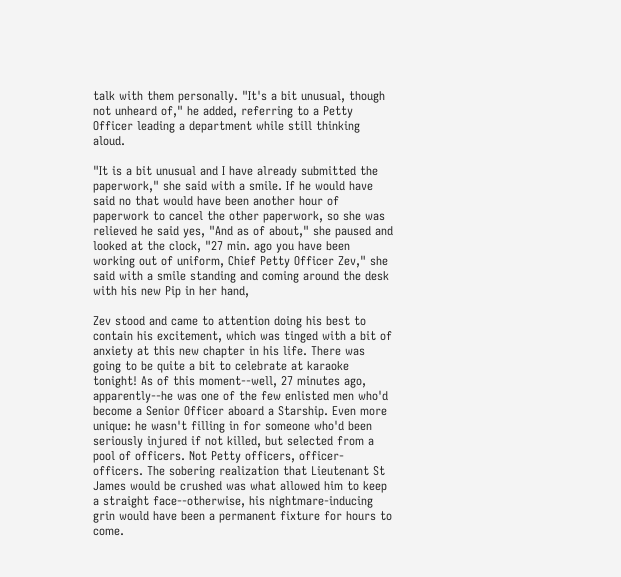talk with them personally. "It's a bit unusual, though not unheard of," he added, referring to a Petty Officer leading a department while still thinking aloud.

"It is a bit unusual and I have already submitted the paperwork," she said with a smile. If he would have said no that would have been another hour of paperwork to cancel the other paperwork, so she was relieved he said yes, "And as of about," she paused and looked at the clock, "27 min. ago you have been working out of uniform, Chief Petty Officer Zev," she said with a smile standing and coming around the desk with his new Pip in her hand,

Zev stood and came to attention doing his best to contain his excitement, which was tinged with a bit of anxiety at this new chapter in his life. There was going to be quite a bit to celebrate at karaoke tonight! As of this moment--well, 27 minutes ago, apparently--he was one of the few enlisted men who'd become a Senior Officer aboard a Starship. Even more unique: he wasn't filling in for someone who'd been seriously injured if not killed, but selected from a pool of officers. Not Petty officers, officer-officers. The sobering realization that Lieutenant St James would be crushed was what allowed him to keep a straight face--otherwise, his nightmare-inducing grin would have been a permanent fixture for hours to come.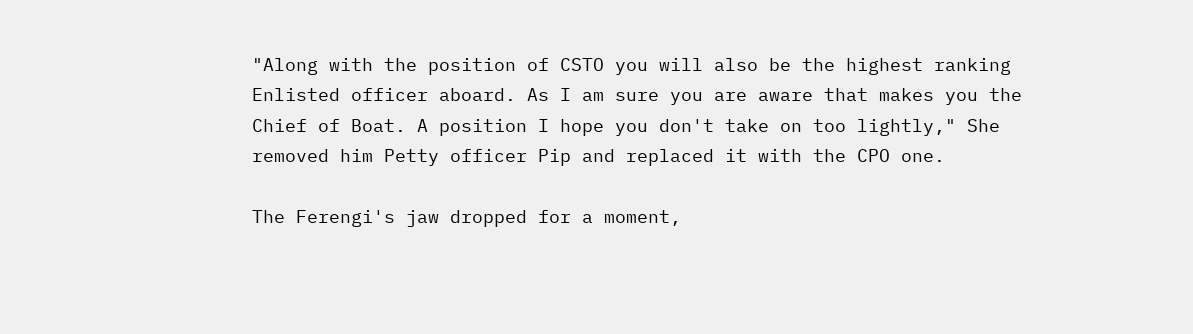"Along with the position of CSTO you will also be the highest ranking Enlisted officer aboard. As I am sure you are aware that makes you the Chief of Boat. A position I hope you don't take on too lightly," She removed him Petty officer Pip and replaced it with the CPO one.

The Ferengi's jaw dropped for a moment,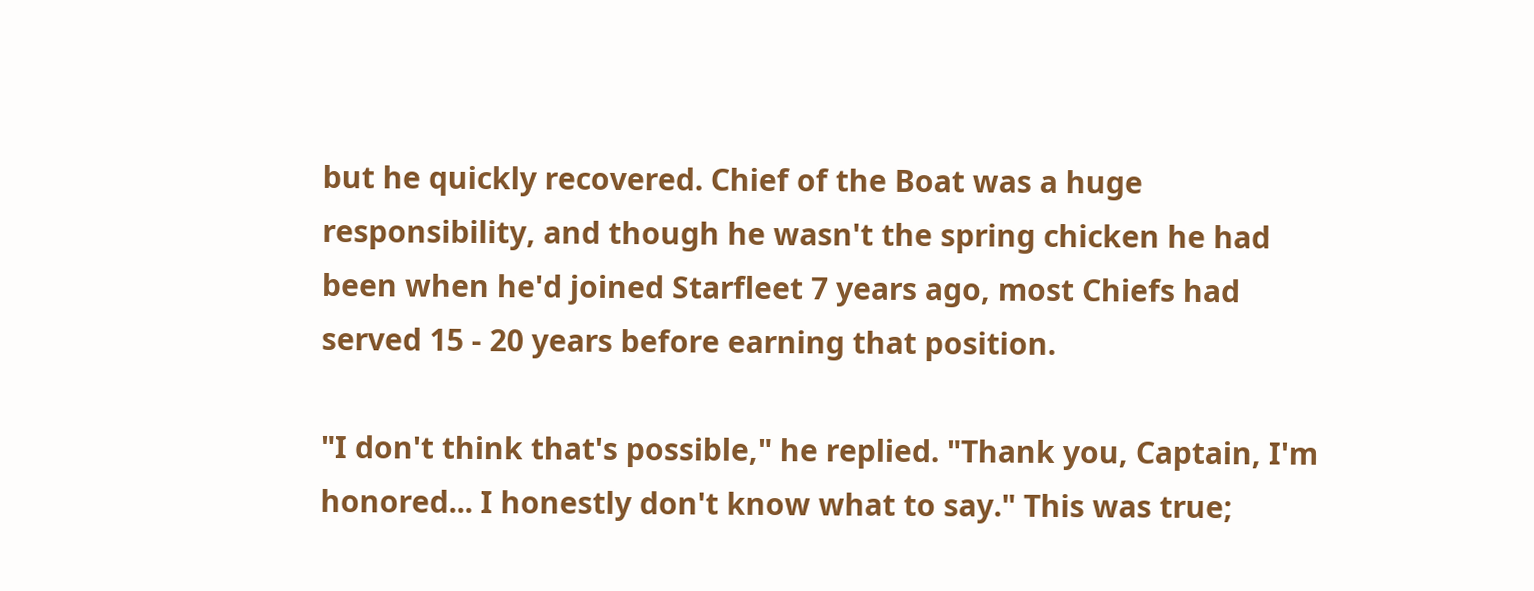but he quickly recovered. Chief of the Boat was a huge responsibility, and though he wasn't the spring chicken he had been when he'd joined Starfleet 7 years ago, most Chiefs had served 15 - 20 years before earning that position.

"I don't think that's possible," he replied. "Thank you, Captain, I'm honored... I honestly don't know what to say." This was true;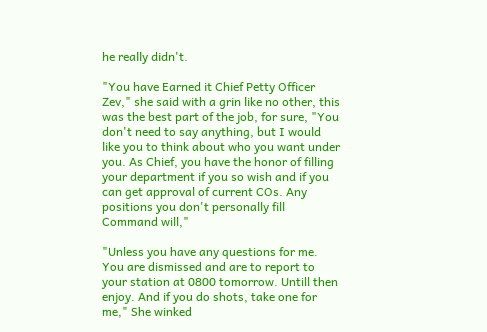he really didn't.

"You have Earned it Chief Petty Officer Zev," she said with a grin like no other, this was the best part of the job, for sure, "You don't need to say anything, but I would like you to think about who you want under you. As Chief, you have the honor of filling your department if you so wish and if you can get approval of current COs. Any positions you don't personally fill Command will,"

"Unless you have any questions for me. You are dismissed and are to report to your station at 0800 tomorrow. Untill then enjoy. And if you do shots, take one for me," She winked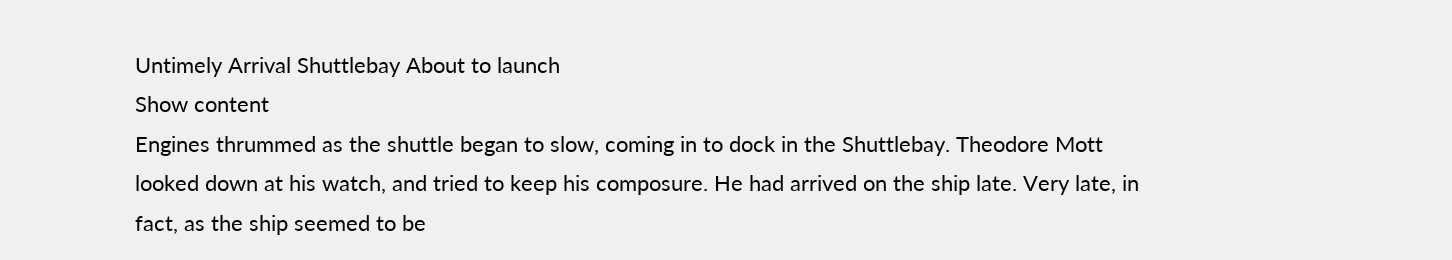Untimely Arrival Shuttlebay About to launch
Show content
Engines thrummed as the shuttle began to slow, coming in to dock in the Shuttlebay. Theodore Mott looked down at his watch, and tried to keep his composure. He had arrived on the ship late. Very late, in fact, as the ship seemed to be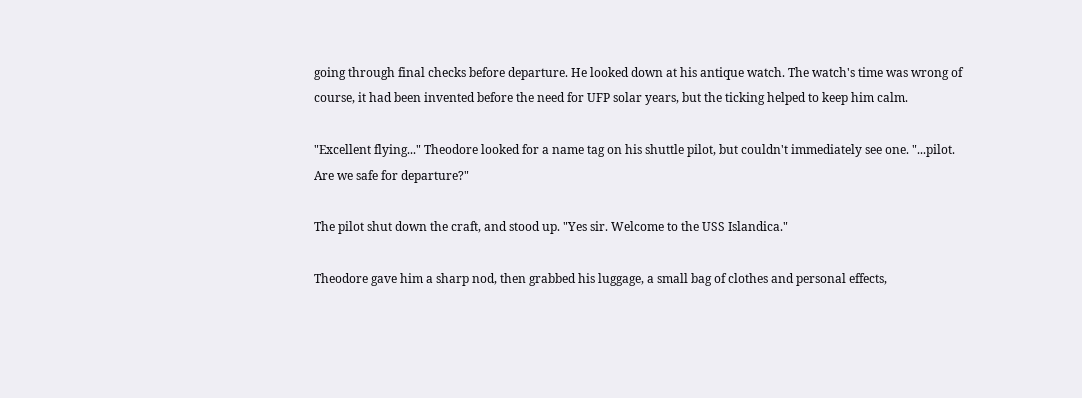going through final checks before departure. He looked down at his antique watch. The watch's time was wrong of course, it had been invented before the need for UFP solar years, but the ticking helped to keep him calm.

"Excellent flying..." Theodore looked for a name tag on his shuttle pilot, but couldn't immediately see one. "...pilot. Are we safe for departure?"

The pilot shut down the craft, and stood up. "Yes sir. Welcome to the USS Islandica."

Theodore gave him a sharp nod, then grabbed his luggage, a small bag of clothes and personal effects,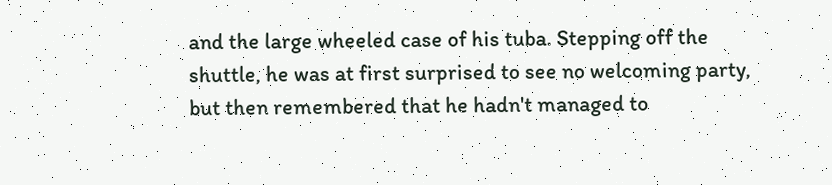and the large wheeled case of his tuba. Stepping off the shuttle, he was at first surprised to see no welcoming party, but then remembered that he hadn't managed to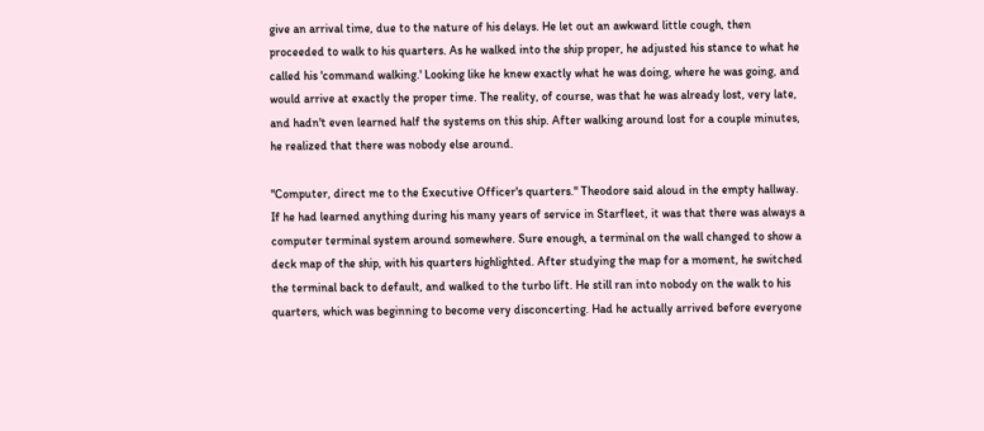give an arrival time, due to the nature of his delays. He let out an awkward little cough, then proceeded to walk to his quarters. As he walked into the ship proper, he adjusted his stance to what he called his 'command walking.' Looking like he knew exactly what he was doing, where he was going, and would arrive at exactly the proper time. The reality, of course, was that he was already lost, very late, and hadn't even learned half the systems on this ship. After walking around lost for a couple minutes, he realized that there was nobody else around.

"Computer, direct me to the Executive Officer's quarters." Theodore said aloud in the empty hallway. If he had learned anything during his many years of service in Starfleet, it was that there was always a computer terminal system around somewhere. Sure enough, a terminal on the wall changed to show a deck map of the ship, with his quarters highlighted. After studying the map for a moment, he switched the terminal back to default, and walked to the turbo lift. He still ran into nobody on the walk to his quarters, which was beginning to become very disconcerting. Had he actually arrived before everyone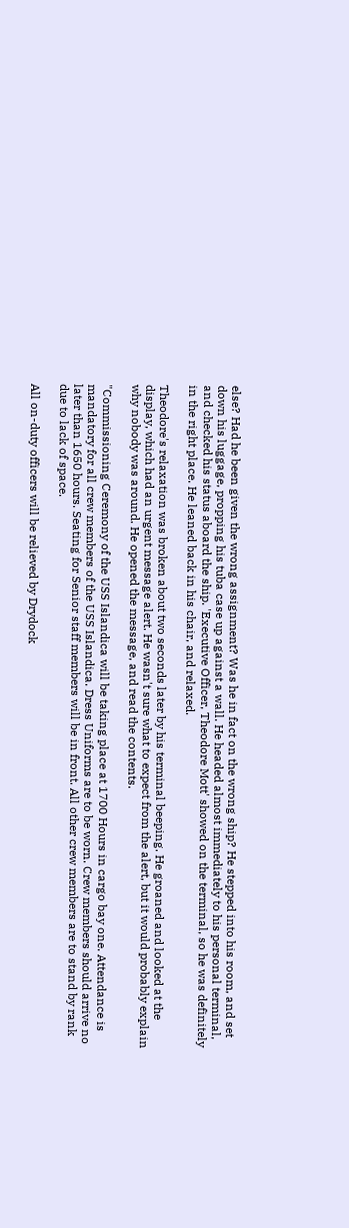else? Had he been given the wrong assignment? Was he in fact on the wrong ship? He stepped into his room, and set down his luggage, propping his tuba case up against a wall. He headed almost immediately to his personal terminal, and checked his status aboard the ship. 'Executive Officer, Theodore Mott' showed on the terminal, so he was definitely in the right place. He leaned back in his chair, and relaxed.

Theodore's relaxation was broken about two seconds later by his terminal beeping. He groaned and looked at the display, which had an urgent message alert. He wasn't sure what to expect from the alert, but it would probably explain why nobody was around. He opened the message, and read the contents.

"Commissioning Ceremony of the USS Islandica will be taking place at 1700 Hours in cargo bay one. Attendance is mandatory for all crew members of the USS Islandica. Dress Uniforms are to be worn. Crew members should arrive no later than 1650 hours. Seating for Senior staff members will be in front. All other crew members are to stand by rank due to lack of space.

All on-duty officers will be relieved by Drydock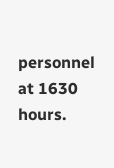personnel at 1630 hours.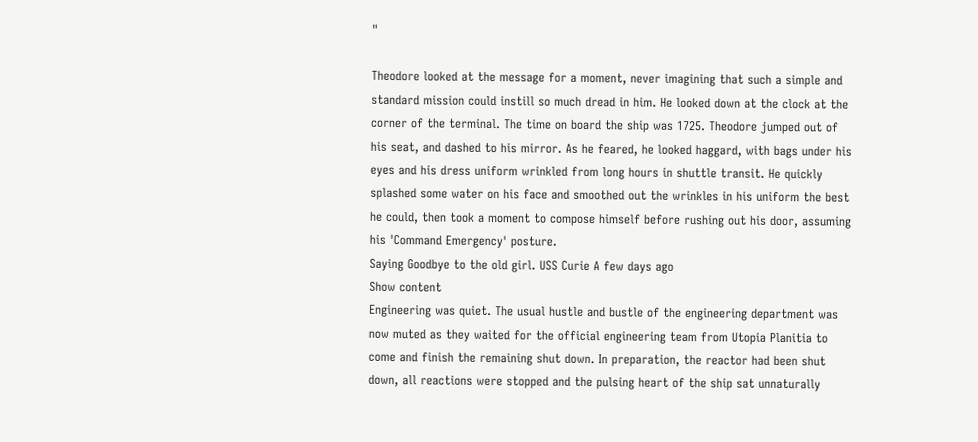"

Theodore looked at the message for a moment, never imagining that such a simple and standard mission could instill so much dread in him. He looked down at the clock at the corner of the terminal. The time on board the ship was 1725. Theodore jumped out of his seat, and dashed to his mirror. As he feared, he looked haggard, with bags under his eyes and his dress uniform wrinkled from long hours in shuttle transit. He quickly splashed some water on his face and smoothed out the wrinkles in his uniform the best he could, then took a moment to compose himself before rushing out his door, assuming his 'Command Emergency' posture.
Saying Goodbye to the old girl. USS Curie A few days ago
Show content
Engineering was quiet. The usual hustle and bustle of the engineering department was now muted as they waited for the official engineering team from Utopia Planitia to come and finish the remaining shut down. In preparation, the reactor had been shut down, all reactions were stopped and the pulsing heart of the ship sat unnaturally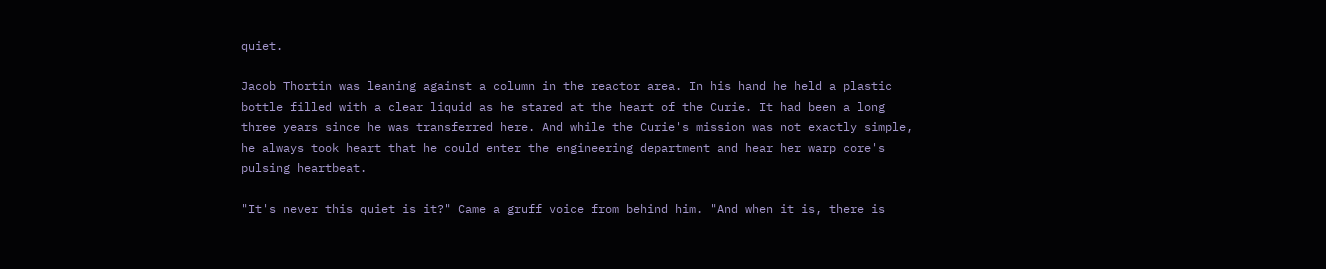quiet.

Jacob Thortin was leaning against a column in the reactor area. In his hand he held a plastic bottle filled with a clear liquid as he stared at the heart of the Curie. It had been a long three years since he was transferred here. And while the Curie's mission was not exactly simple, he always took heart that he could enter the engineering department and hear her warp core's pulsing heartbeat.

"It's never this quiet is it?" Came a gruff voice from behind him. "And when it is, there is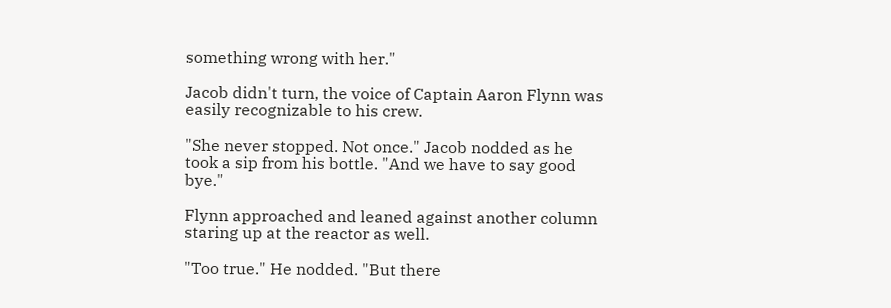something wrong with her."

Jacob didn't turn, the voice of Captain Aaron Flynn was easily recognizable to his crew.

"She never stopped. Not once." Jacob nodded as he took a sip from his bottle. "And we have to say good bye."

Flynn approached and leaned against another column staring up at the reactor as well.

"Too true." He nodded. "But there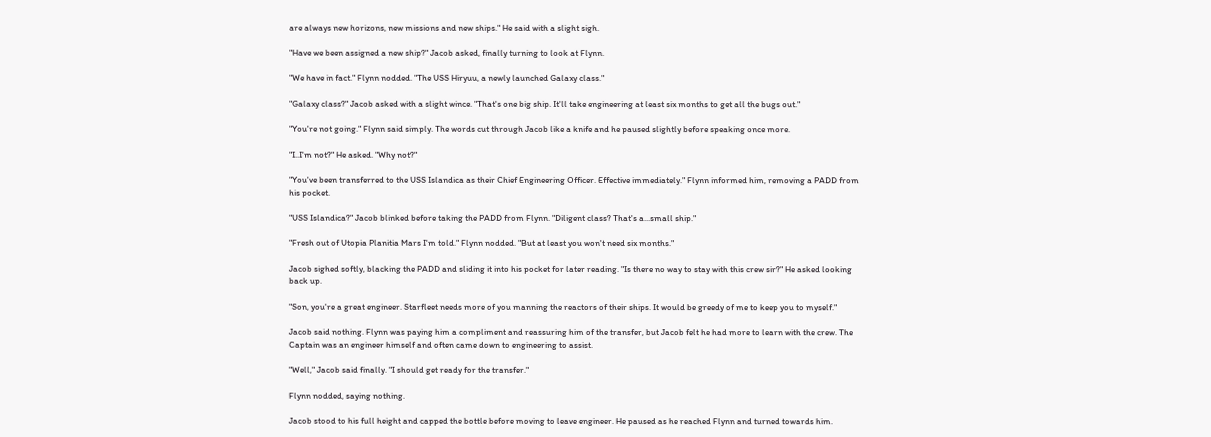are always new horizons, new missions and new ships." He said with a slight sigh.

"Have we been assigned a new ship?" Jacob asked, finally turning to look at Flynn.

"We have in fact." Flynn nodded. "The USS Hiryuu, a newly launched Galaxy class."

"Galaxy class?" Jacob asked with a slight wince. "That's one big ship. It'll take engineering at least six months to get all the bugs out."

"You're not going." Flynn said simply. The words cut through Jacob like a knife and he paused slightly before speaking once more.

"I..I'm not?" He asked. "Why not?"

"You've been transferred to the USS Islandica as their Chief Engineering Officer. Effective immediately." Flynn informed him, removing a PADD from his pocket.

"USS Islandica?" Jacob blinked before taking the PADD from Flynn. "Diligent class? That's a...small ship."

"Fresh out of Utopia Planitia Mars I'm told." Flynn nodded. "But at least you won't need six months."

Jacob sighed softly, blacking the PADD and sliding it into his pocket for later reading. "Is there no way to stay with this crew sir?" He asked looking back up.

"Son, you're a great engineer. Starfleet needs more of you manning the reactors of their ships. It would be greedy of me to keep you to myself."

Jacob said nothing. Flynn was paying him a compliment and reassuring him of the transfer, but Jacob felt he had more to learn with the crew. The Captain was an engineer himself and often came down to engineering to assist.

"Well," Jacob said finally. "I should get ready for the transfer."

Flynn nodded, saying nothing.

Jacob stood to his full height and capped the bottle before moving to leave engineer. He paused as he reached Flynn and turned towards him.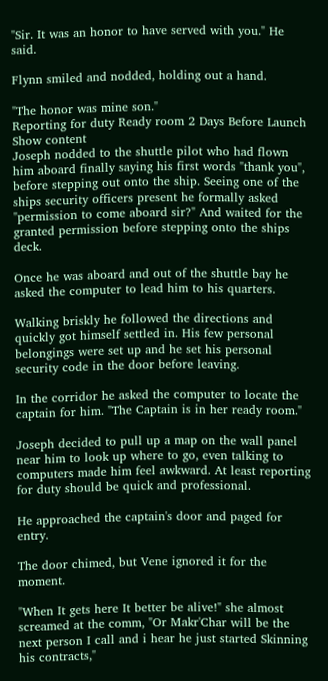"Sir. It was an honor to have served with you." He said.

Flynn smiled and nodded, holding out a hand.

"The honor was mine son."
Reporting for duty Ready room 2 Days Before Launch
Show content
Joseph nodded to the shuttle pilot who had flown him aboard finally saying his first words "thank you", before stepping out onto the ship. Seeing one of the ships security officers present he formally asked "permission to come aboard sir?" And waited for the granted permission before stepping onto the ships deck.

Once he was aboard and out of the shuttle bay he asked the computer to lead him to his quarters.

Walking briskly he followed the directions and quickly got himself settled in. His few personal belongings were set up and he set his personal security code in the door before leaving.

In the corridor he asked the computer to locate the captain for him. "The Captain is in her ready room."

Joseph decided to pull up a map on the wall panel near him to look up where to go, even talking to computers made him feel awkward. At least reporting for duty should be quick and professional.

He approached the captain's door and paged for entry.

The door chimed, but Vene ignored it for the moment.

"When It gets here It better be alive!" she almost screamed at the comm, "Or Makr'Char will be the next person I call and i hear he just started Skinning his contracts,"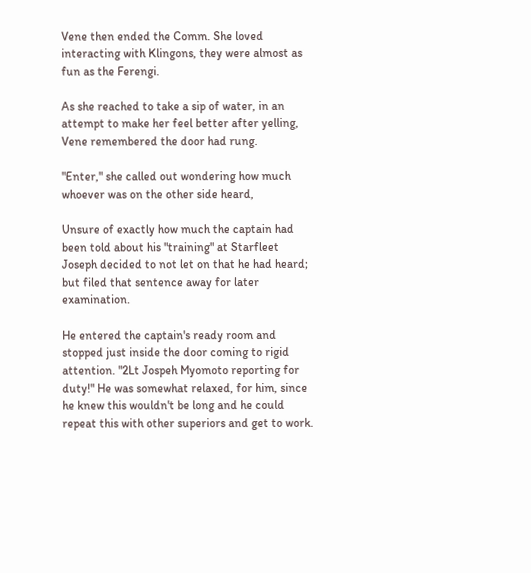Vene then ended the Comm. She loved interacting with Klingons, they were almost as fun as the Ferengi.

As she reached to take a sip of water, in an attempt to make her feel better after yelling, Vene remembered the door had rung.

"Enter," she called out wondering how much whoever was on the other side heard,

Unsure of exactly how much the captain had been told about his "training" at Starfleet Joseph decided to not let on that he had heard; but filed that sentence away for later examination.

He entered the captain's ready room and stopped just inside the door coming to rigid attention. "2Lt Jospeh Myomoto reporting for duty!" He was somewhat relaxed, for him, since he knew this wouldn't be long and he could repeat this with other superiors and get to work.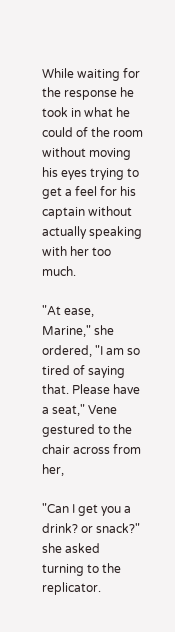While waiting for the response he took in what he could of the room without moving his eyes trying to get a feel for his captain without actually speaking with her too much.

"At ease, Marine," she ordered, "I am so tired of saying that. Please have a seat," Vene gestured to the chair across from her,

"Can I get you a drink? or snack?" she asked turning to the replicator.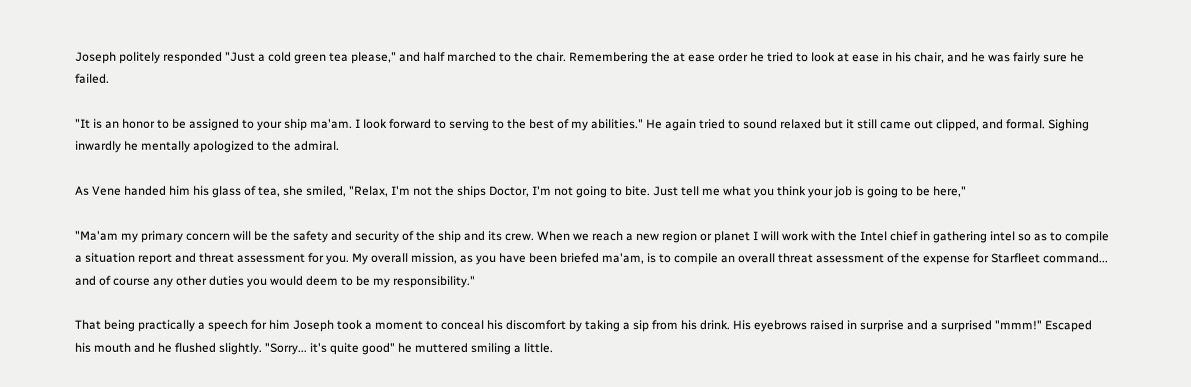Joseph politely responded "Just a cold green tea please," and half marched to the chair. Remembering the at ease order he tried to look at ease in his chair, and he was fairly sure he failed.

"It is an honor to be assigned to your ship ma'am. I look forward to serving to the best of my abilities." He again tried to sound relaxed but it still came out clipped, and formal. Sighing inwardly he mentally apologized to the admiral.

As Vene handed him his glass of tea, she smiled, "Relax, I'm not the ships Doctor, I'm not going to bite. Just tell me what you think your job is going to be here,"

"Ma'am my primary concern will be the safety and security of the ship and its crew. When we reach a new region or planet I will work with the Intel chief in gathering intel so as to compile a situation report and threat assessment for you. My overall mission, as you have been briefed ma'am, is to compile an overall threat assessment of the expense for Starfleet command... and of course any other duties you would deem to be my responsibility."

That being practically a speech for him Joseph took a moment to conceal his discomfort by taking a sip from his drink. His eyebrows raised in surprise and a surprised "mmm!" Escaped his mouth and he flushed slightly. "Sorry... it's quite good" he muttered smiling a little.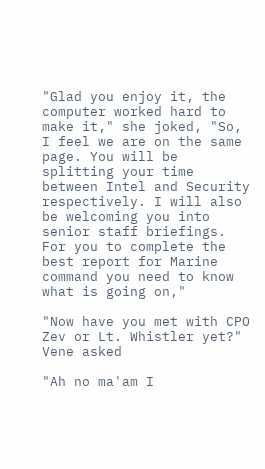"Glad you enjoy it, the computer worked hard to make it," she joked, "So, I feel we are on the same page. You will be splitting your time between Intel and Security respectively. I will also be welcoming you into senior staff briefings. For you to complete the best report for Marine command you need to know what is going on,"

"Now have you met with CPO Zev or Lt. Whistler yet?" Vene asked

"Ah no ma'am I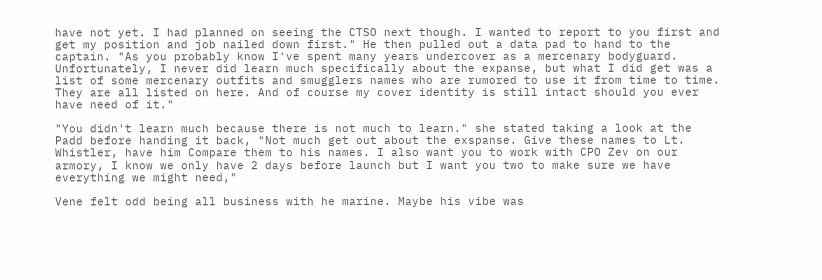have not yet. I had planned on seeing the CTSO next though. I wanted to report to you first and get my position and job nailed down first." He then pulled out a data pad to hand to the captain. "As you probably know I've spent many years undercover as a mercenary bodyguard. Unfortunately, I never did learn much specifically about the expanse, but what I did get was a list of some mercenary outfits and smugglers names who are rumored to use it from time to time. They are all listed on here. And of course my cover identity is still intact should you ever have need of it."

"You didn't learn much because there is not much to learn." she stated taking a look at the Padd before handing it back, "Not much get out about the exspanse. Give these names to Lt. Whistler, have him Compare them to his names. I also want you to work with CPO Zev on our armory, I know we only have 2 days before launch but I want you two to make sure we have everything we might need,"

Vene felt odd being all business with he marine. Maybe his vibe was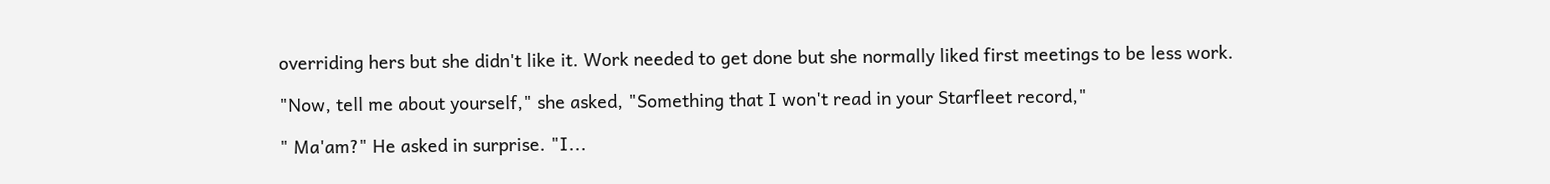overriding hers but she didn't like it. Work needed to get done but she normally liked first meetings to be less work.

"Now, tell me about yourself," she asked, "Something that I won't read in your Starfleet record,"

" Ma'am?" He asked in surprise. "I...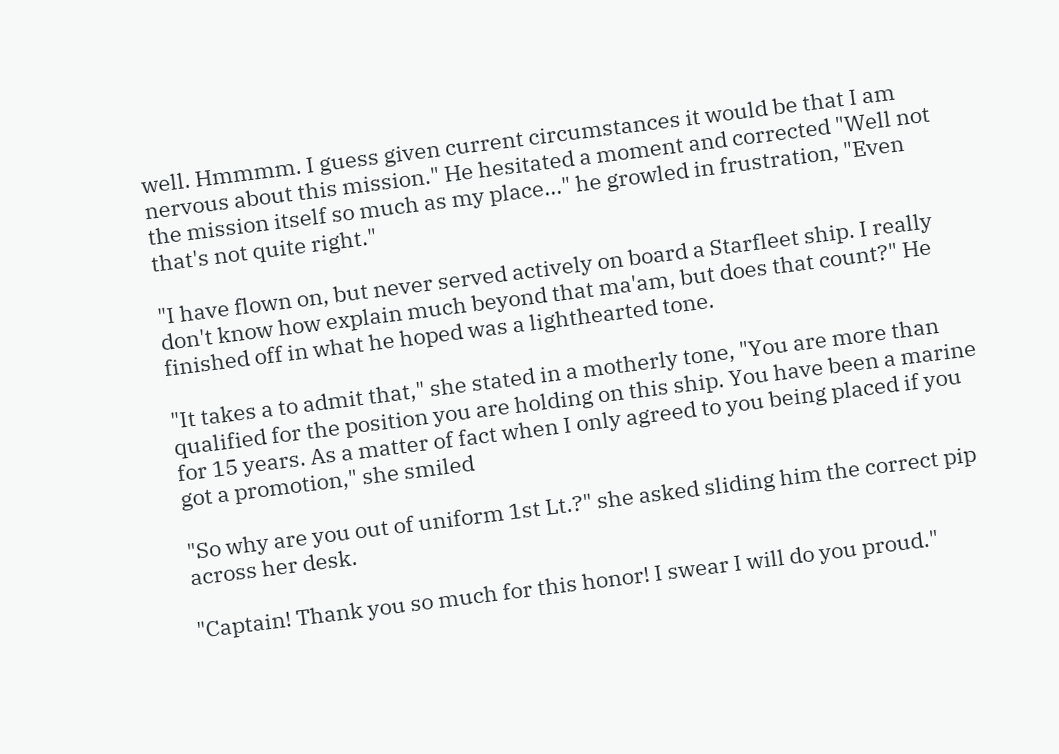well. Hmmmm. I guess given current circumstances it would be that I am nervous about this mission." He hesitated a moment and corrected "Well not the mission itself so much as my place..." he growled in frustration, "Even that's not quite right."

"I have flown on, but never served actively on board a Starfleet ship. I really don't know how explain much beyond that ma'am, but does that count?" He finished off in what he hoped was a lighthearted tone.

"It takes a to admit that," she stated in a motherly tone, "You are more than qualified for the position you are holding on this ship. You have been a marine for 15 years. As a matter of fact when I only agreed to you being placed if you got a promotion," she smiled

"So why are you out of uniform 1st Lt.?" she asked sliding him the correct pip across her desk.

"Captain! Thank you so much for this honor! I swear I will do you proud."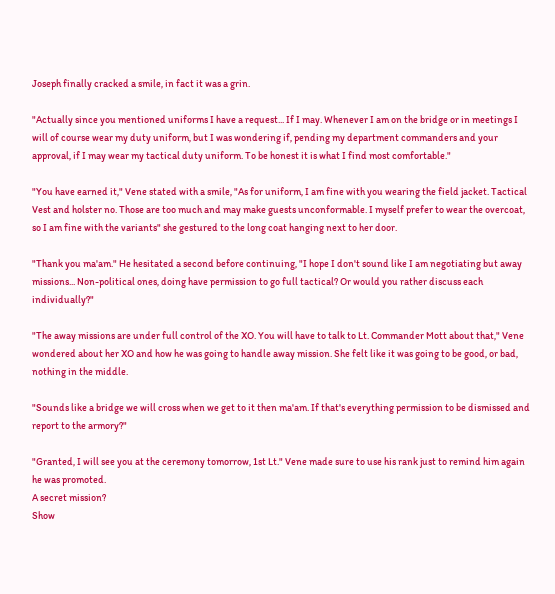Joseph finally cracked a smile, in fact it was a grin.

"Actually since you mentioned uniforms I have a request... If I may. Whenever I am on the bridge or in meetings I will of course wear my duty uniform, but I was wondering if, pending my department commanders and your approval, if I may wear my tactical duty uniform. To be honest it is what I find most comfortable."

"You have earned it," Vene stated with a smile, "As for uniform, I am fine with you wearing the field jacket. Tactical Vest and holster no. Those are too much and may make guests unconformable. I myself prefer to wear the overcoat, so I am fine with the variants" she gestured to the long coat hanging next to her door.

"Thank you ma'am." He hesitated a second before continuing, "I hope I don't sound like I am negotiating but away missions... Non-political ones, doing have permission to go full tactical? Or would you rather discuss each individually?"

"The away missions are under full control of the XO. You will have to talk to Lt. Commander Mott about that," Vene wondered about her XO and how he was going to handle away mission. She felt like it was going to be good, or bad, nothing in the middle.

"Sounds like a bridge we will cross when we get to it then ma'am. If that's everything permission to be dismissed and report to the armory?"

"Granted, I will see you at the ceremony tomorrow, 1st Lt." Vene made sure to use his rank just to remind him again he was promoted.
A secret mission?
Show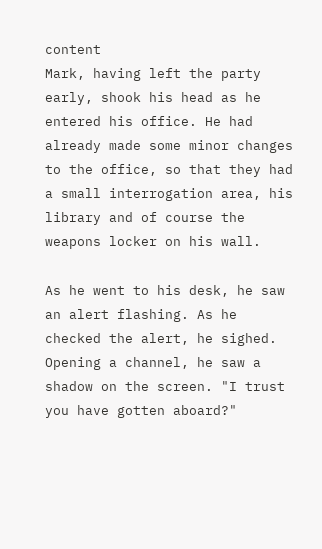content
Mark, having left the party early, shook his head as he entered his office. He had already made some minor changes to the office, so that they had a small interrogation area, his library and of course the weapons locker on his wall.

As he went to his desk, he saw an alert flashing. As he checked the alert, he sighed. Opening a channel, he saw a shadow on the screen. "I trust you have gotten aboard?"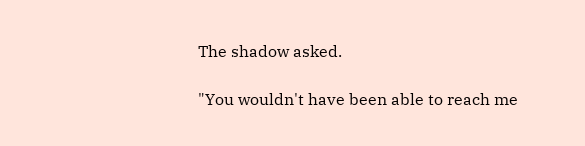The shadow asked.

"You wouldn't have been able to reach me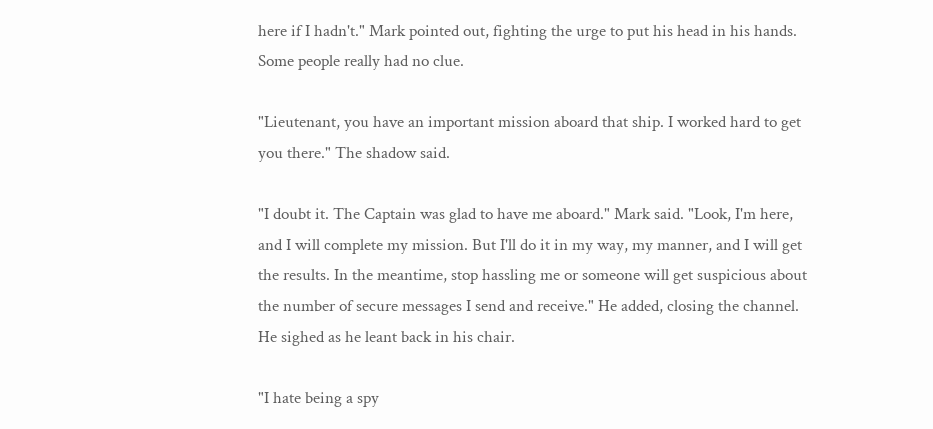here if I hadn't." Mark pointed out, fighting the urge to put his head in his hands. Some people really had no clue.

"Lieutenant, you have an important mission aboard that ship. I worked hard to get you there." The shadow said.

"I doubt it. The Captain was glad to have me aboard." Mark said. "Look, I'm here, and I will complete my mission. But I'll do it in my way, my manner, and I will get the results. In the meantime, stop hassling me or someone will get suspicious about the number of secure messages I send and receive." He added, closing the channel. He sighed as he leant back in his chair.

"I hate being a spy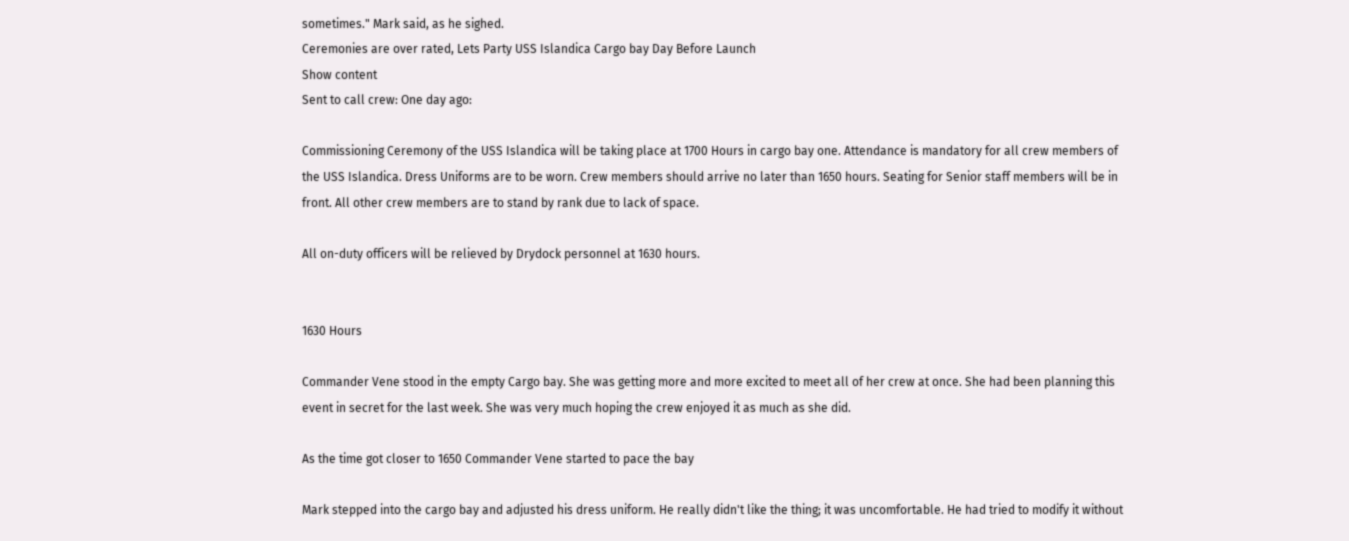sometimes." Mark said, as he sighed.
Ceremonies are over rated, Lets Party USS Islandica Cargo bay Day Before Launch
Show content
Sent to call crew: One day ago:

Commissioning Ceremony of the USS Islandica will be taking place at 1700 Hours in cargo bay one. Attendance is mandatory for all crew members of the USS Islandica. Dress Uniforms are to be worn. Crew members should arrive no later than 1650 hours. Seating for Senior staff members will be in front. All other crew members are to stand by rank due to lack of space.

All on-duty officers will be relieved by Drydock personnel at 1630 hours.


1630 Hours

Commander Vene stood in the empty Cargo bay. She was getting more and more excited to meet all of her crew at once. She had been planning this event in secret for the last week. She was very much hoping the crew enjoyed it as much as she did.

As the time got closer to 1650 Commander Vene started to pace the bay

Mark stepped into the cargo bay and adjusted his dress uniform. He really didn't like the thing; it was uncomfortable. He had tried to modify it without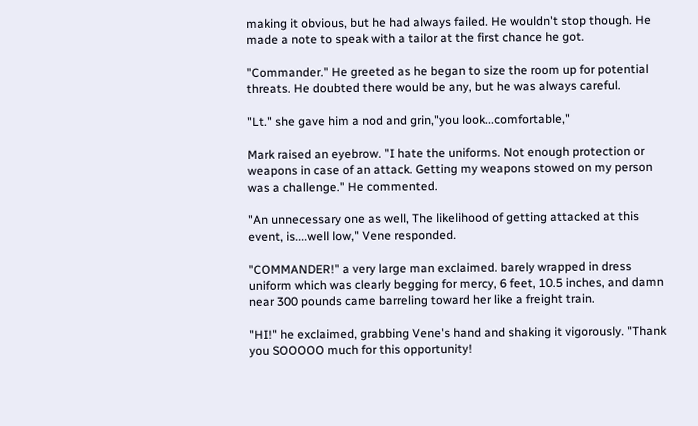making it obvious, but he had always failed. He wouldn't stop though. He made a note to speak with a tailor at the first chance he got.

"Commander." He greeted as he began to size the room up for potential threats. He doubted there would be any, but he was always careful.

"Lt." she gave him a nod and grin,"you look...comfortable,"

Mark raised an eyebrow. "I hate the uniforms. Not enough protection or weapons in case of an attack. Getting my weapons stowed on my person was a challenge." He commented.

"An unnecessary one as well, The likelihood of getting attacked at this event, is....well low," Vene responded.

"COMMANDER!" a very large man exclaimed. barely wrapped in dress uniform which was clearly begging for mercy, 6 feet, 10.5 inches, and damn near 300 pounds came barreling toward her like a freight train.

"HI!" he exclaimed, grabbing Vene's hand and shaking it vigorously. "Thank you SOOOOO much for this opportunity!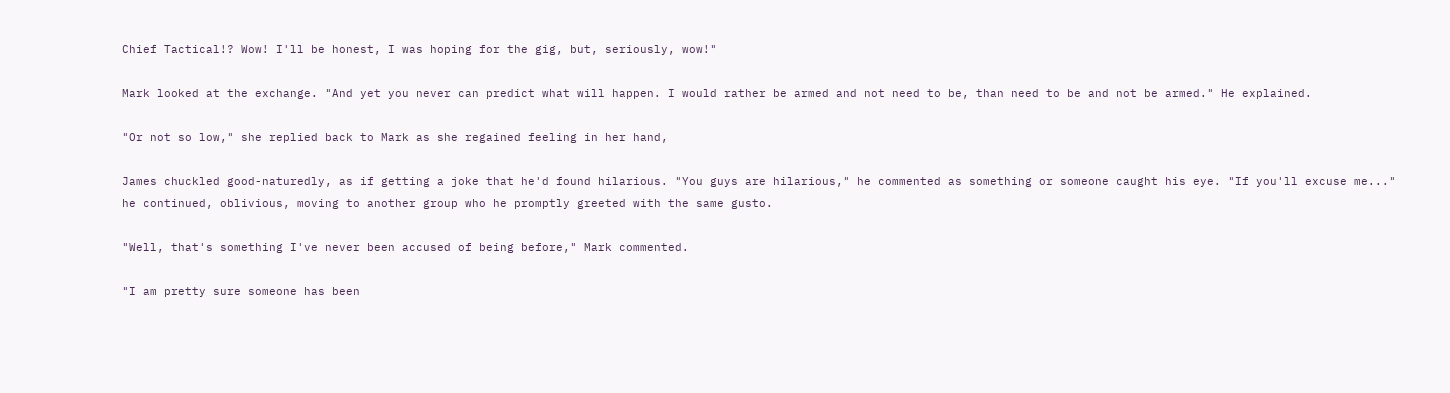Chief Tactical!? Wow! I'll be honest, I was hoping for the gig, but, seriously, wow!"

Mark looked at the exchange. "And yet you never can predict what will happen. I would rather be armed and not need to be, than need to be and not be armed." He explained.

"Or not so low," she replied back to Mark as she regained feeling in her hand,

James chuckled good-naturedly, as if getting a joke that he'd found hilarious. "You guys are hilarious," he commented as something or someone caught his eye. "If you'll excuse me..." he continued, oblivious, moving to another group who he promptly greeted with the same gusto.

"Well, that's something I've never been accused of being before," Mark commented.

"I am pretty sure someone has been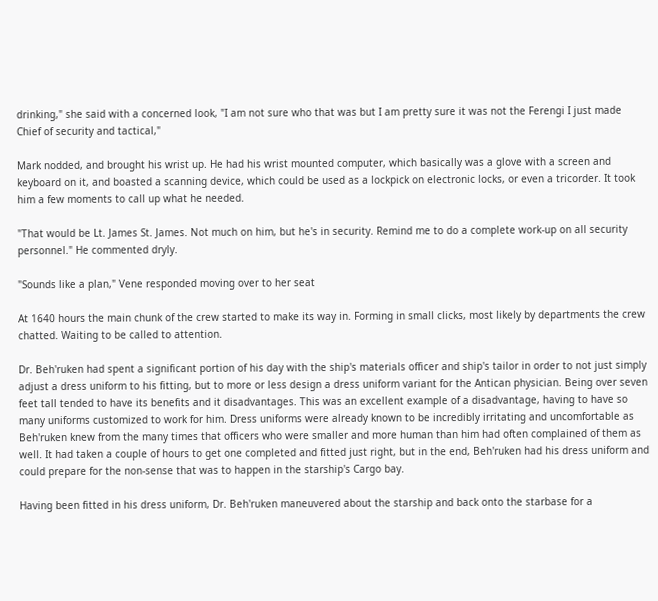drinking," she said with a concerned look, "I am not sure who that was but I am pretty sure it was not the Ferengi I just made Chief of security and tactical,"

Mark nodded, and brought his wrist up. He had his wrist mounted computer, which basically was a glove with a screen and keyboard on it, and boasted a scanning device, which could be used as a lockpick on electronic locks, or even a tricorder. It took him a few moments to call up what he needed.

"That would be Lt. James St. James. Not much on him, but he's in security. Remind me to do a complete work-up on all security personnel." He commented dryly.

"Sounds like a plan," Vene responded moving over to her seat

At 1640 hours the main chunk of the crew started to make its way in. Forming in small clicks, most likely by departments the crew chatted. Waiting to be called to attention.

Dr. Beh'ruken had spent a significant portion of his day with the ship's materials officer and ship's tailor in order to not just simply adjust a dress uniform to his fitting, but to more or less design a dress uniform variant for the Antican physician. Being over seven feet tall tended to have its benefits and it disadvantages. This was an excellent example of a disadvantage, having to have so many uniforms customized to work for him. Dress uniforms were already known to be incredibly irritating and uncomfortable as Beh'ruken knew from the many times that officers who were smaller and more human than him had often complained of them as well. It had taken a couple of hours to get one completed and fitted just right, but in the end, Beh'ruken had his dress uniform and could prepare for the non-sense that was to happen in the starship's Cargo bay.

Having been fitted in his dress uniform, Dr. Beh'ruken maneuvered about the starship and back onto the starbase for a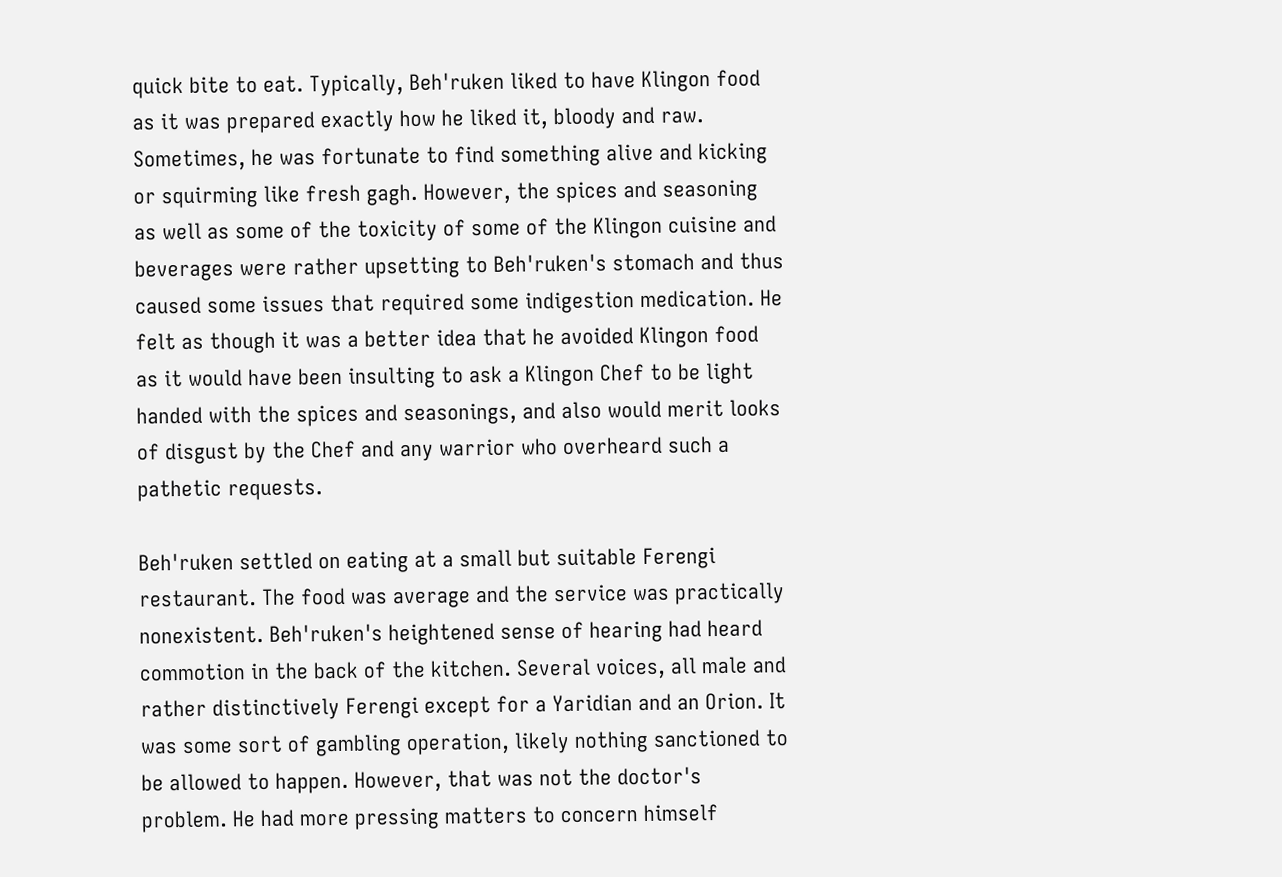quick bite to eat. Typically, Beh'ruken liked to have Klingon food as it was prepared exactly how he liked it, bloody and raw. Sometimes, he was fortunate to find something alive and kicking or squirming like fresh gagh. However, the spices and seasoning as well as some of the toxicity of some of the Klingon cuisine and beverages were rather upsetting to Beh'ruken's stomach and thus caused some issues that required some indigestion medication. He felt as though it was a better idea that he avoided Klingon food as it would have been insulting to ask a Klingon Chef to be light handed with the spices and seasonings, and also would merit looks of disgust by the Chef and any warrior who overheard such a pathetic requests.

Beh'ruken settled on eating at a small but suitable Ferengi restaurant. The food was average and the service was practically nonexistent. Beh'ruken's heightened sense of hearing had heard commotion in the back of the kitchen. Several voices, all male and rather distinctively Ferengi except for a Yaridian and an Orion. It was some sort of gambling operation, likely nothing sanctioned to be allowed to happen. However, that was not the doctor's problem. He had more pressing matters to concern himself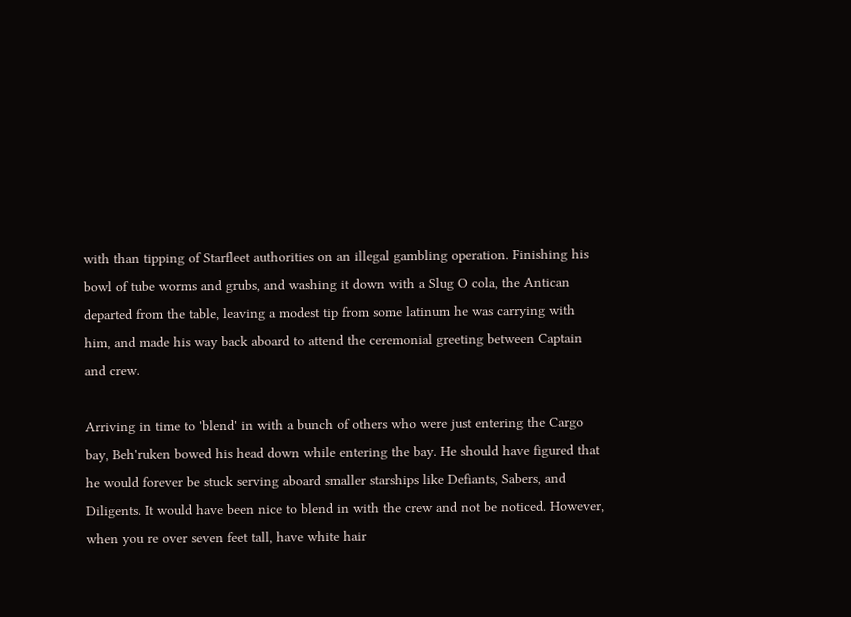with than tipping of Starfleet authorities on an illegal gambling operation. Finishing his bowl of tube worms and grubs, and washing it down with a Slug O cola, the Antican departed from the table, leaving a modest tip from some latinum he was carrying with him, and made his way back aboard to attend the ceremonial greeting between Captain and crew.

Arriving in time to 'blend' in with a bunch of others who were just entering the Cargo bay, Beh'ruken bowed his head down while entering the bay. He should have figured that he would forever be stuck serving aboard smaller starships like Defiants, Sabers, and Diligents. It would have been nice to blend in with the crew and not be noticed. However, when you re over seven feet tall, have white hair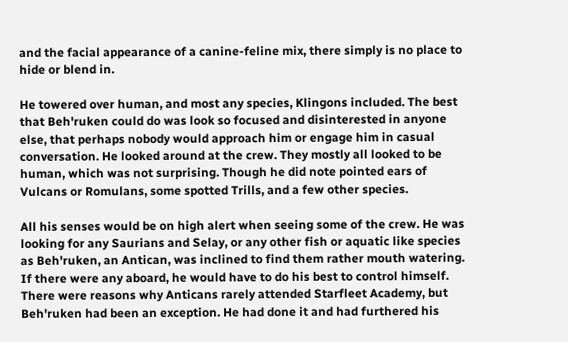and the facial appearance of a canine-feline mix, there simply is no place to hide or blend in.

He towered over human, and most any species, Klingons included. The best that Beh'ruken could do was look so focused and disinterested in anyone else, that perhaps nobody would approach him or engage him in casual conversation. He looked around at the crew. They mostly all looked to be human, which was not surprising. Though he did note pointed ears of Vulcans or Romulans, some spotted Trills, and a few other species.

All his senses would be on high alert when seeing some of the crew. He was looking for any Saurians and Selay, or any other fish or aquatic like species as Beh'ruken, an Antican, was inclined to find them rather mouth watering. If there were any aboard, he would have to do his best to control himself. There were reasons why Anticans rarely attended Starfleet Academy, but Beh'ruken had been an exception. He had done it and had furthered his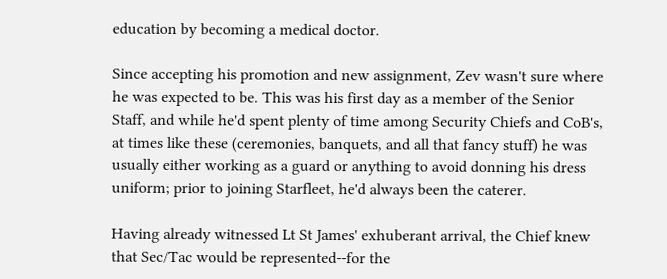education by becoming a medical doctor.

Since accepting his promotion and new assignment, Zev wasn't sure where he was expected to be. This was his first day as a member of the Senior Staff, and while he'd spent plenty of time among Security Chiefs and CoB's, at times like these (ceremonies, banquets, and all that fancy stuff) he was usually either working as a guard or anything to avoid donning his dress uniform; prior to joining Starfleet, he'd always been the caterer.

Having already witnessed Lt St James' exhuberant arrival, the Chief knew that Sec/Tac would be represented--for the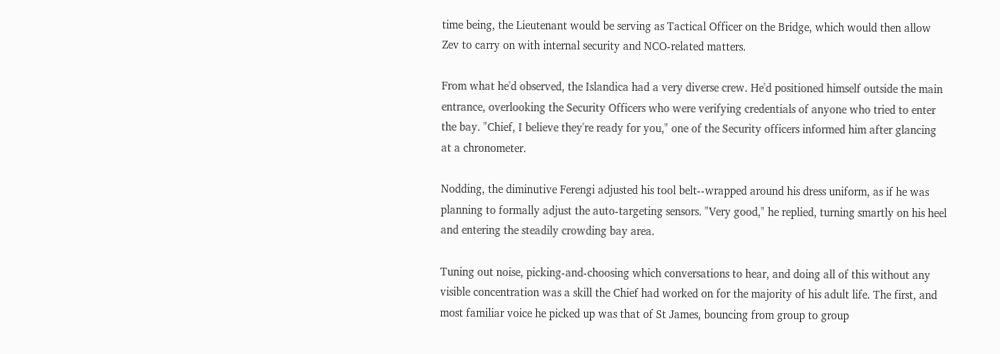time being, the Lieutenant would be serving as Tactical Officer on the Bridge, which would then allow Zev to carry on with internal security and NCO-related matters.

From what he'd observed, the Islandica had a very diverse crew. He'd positioned himself outside the main entrance, overlooking the Security Officers who were verifying credentials of anyone who tried to enter the bay. "Chief, I believe they're ready for you," one of the Security officers informed him after glancing at a chronometer.

Nodding, the diminutive Ferengi adjusted his tool belt--wrapped around his dress uniform, as if he was planning to formally adjust the auto-targeting sensors. "Very good," he replied, turning smartly on his heel and entering the steadily crowding bay area.

Tuning out noise, picking-and-choosing which conversations to hear, and doing all of this without any visible concentration was a skill the Chief had worked on for the majority of his adult life. The first, and most familiar voice he picked up was that of St James, bouncing from group to group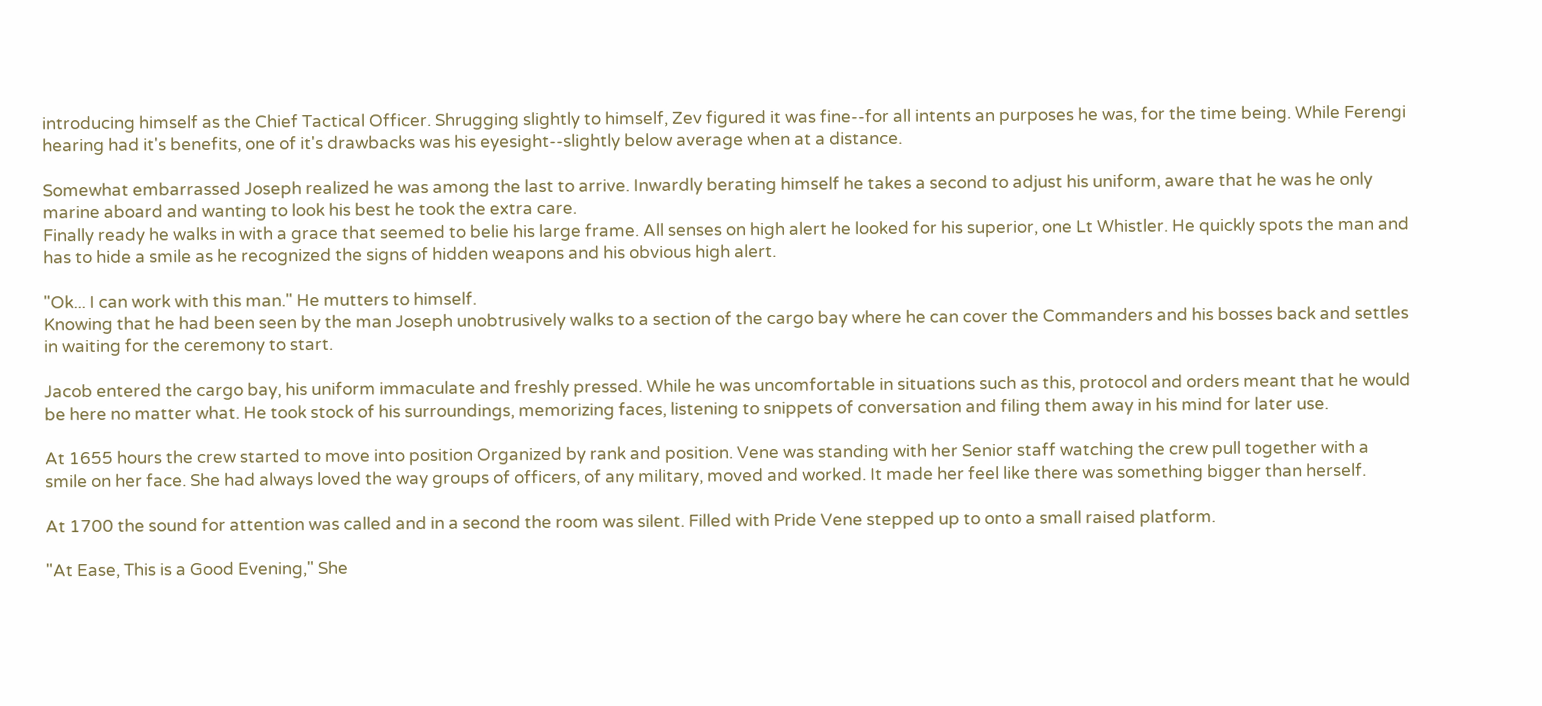introducing himself as the Chief Tactical Officer. Shrugging slightly to himself, Zev figured it was fine--for all intents an purposes he was, for the time being. While Ferengi hearing had it's benefits, one of it's drawbacks was his eyesight--slightly below average when at a distance.

Somewhat embarrassed Joseph realized he was among the last to arrive. Inwardly berating himself he takes a second to adjust his uniform, aware that he was he only marine aboard and wanting to look his best he took the extra care.
Finally ready he walks in with a grace that seemed to belie his large frame. All senses on high alert he looked for his superior, one Lt Whistler. He quickly spots the man and has to hide a smile as he recognized the signs of hidden weapons and his obvious high alert.

"Ok... I can work with this man." He mutters to himself.
Knowing that he had been seen by the man Joseph unobtrusively walks to a section of the cargo bay where he can cover the Commanders and his bosses back and settles in waiting for the ceremony to start.

Jacob entered the cargo bay, his uniform immaculate and freshly pressed. While he was uncomfortable in situations such as this, protocol and orders meant that he would be here no matter what. He took stock of his surroundings, memorizing faces, listening to snippets of conversation and filing them away in his mind for later use.

At 1655 hours the crew started to move into position Organized by rank and position. Vene was standing with her Senior staff watching the crew pull together with a smile on her face. She had always loved the way groups of officers, of any military, moved and worked. It made her feel like there was something bigger than herself.

At 1700 the sound for attention was called and in a second the room was silent. Filled with Pride Vene stepped up to onto a small raised platform.

"At Ease, This is a Good Evening," She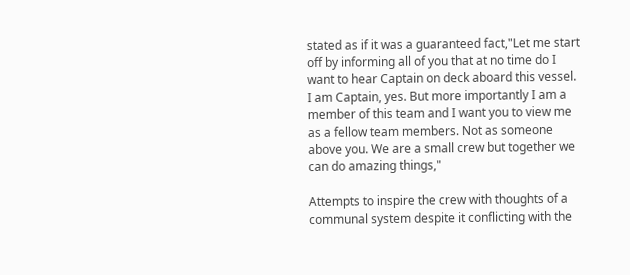stated as if it was a guaranteed fact,"Let me start off by informing all of you that at no time do I want to hear Captain on deck aboard this vessel. I am Captain, yes. But more importantly I am a member of this team and I want you to view me as a fellow team members. Not as someone above you. We are a small crew but together we can do amazing things,"

Attempts to inspire the crew with thoughts of a communal system despite it conflicting with the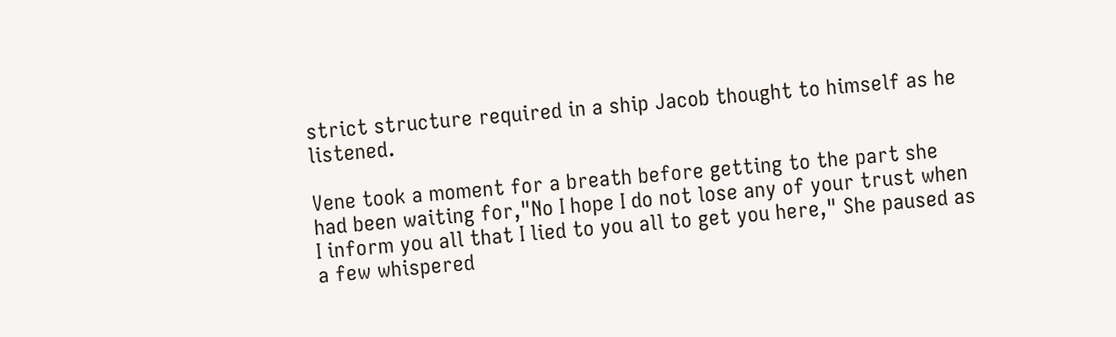strict structure required in a ship Jacob thought to himself as he listened.

Vene took a moment for a breath before getting to the part she had been waiting for,"No I hope I do not lose any of your trust when I inform you all that I lied to you all to get you here," She paused as a few whispered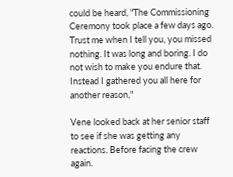could be heard, "The Commissioning Ceremony took place a few days ago. Trust me when I tell you, you missed nothing. It was long and boring. I do not wish to make you endure that. Instead I gathered you all here for another reason,"

Vene looked back at her senior staff to see if she was getting any reactions. Before facing the crew again.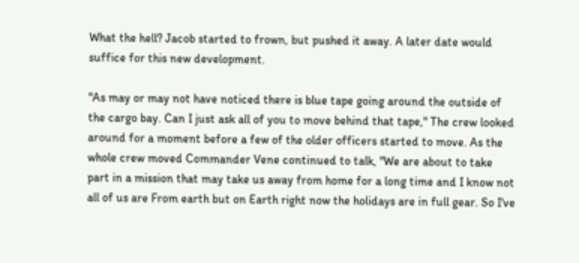What the hell? Jacob started to frown, but pushed it away. A later date would suffice for this new development.

"As may or may not have noticed there is blue tape going around the outside of the cargo bay. Can I just ask all of you to move behind that tape," The crew looked around for a moment before a few of the older officers started to move. As the whole crew moved Commander Vene continued to talk, "We are about to take part in a mission that may take us away from home for a long time and I know not all of us are From earth but on Earth right now the holidays are in full gear. So I've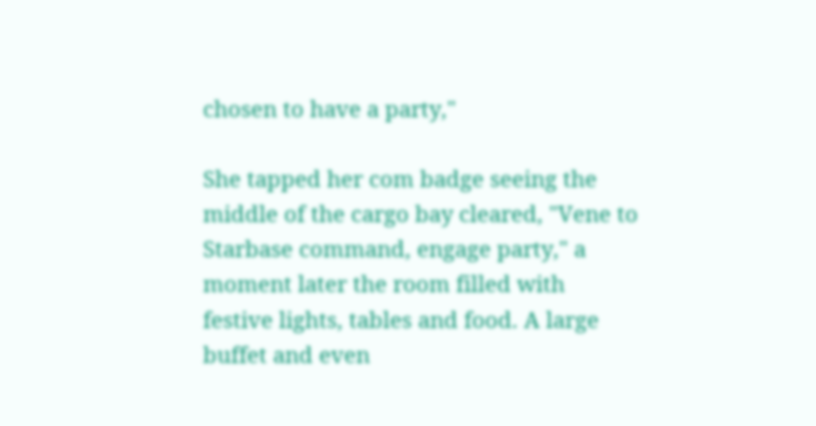chosen to have a party,"

She tapped her com badge seeing the middle of the cargo bay cleared, "Vene to Starbase command, engage party," a moment later the room filled with festive lights, tables and food. A large buffet and even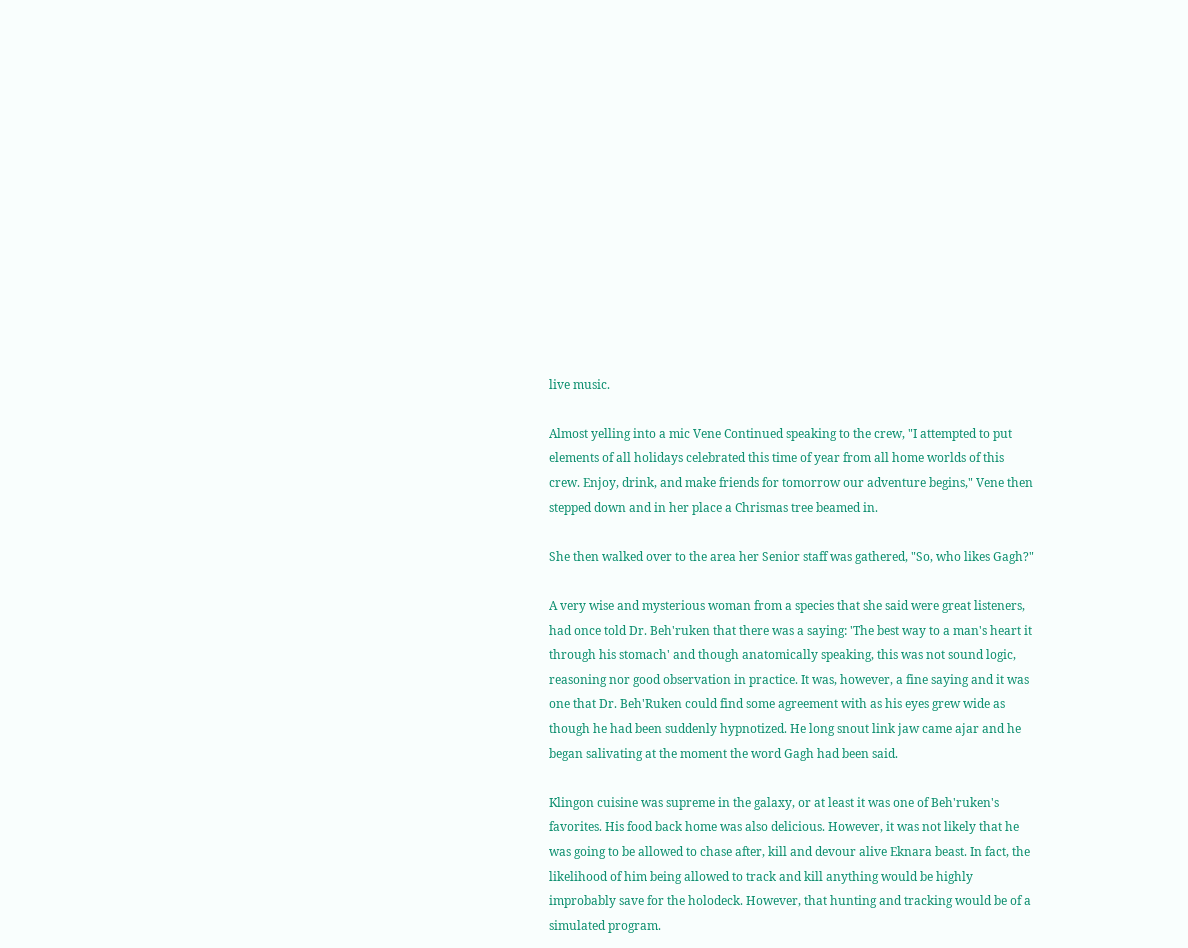live music.

Almost yelling into a mic Vene Continued speaking to the crew, "I attempted to put elements of all holidays celebrated this time of year from all home worlds of this crew. Enjoy, drink, and make friends for tomorrow our adventure begins," Vene then stepped down and in her place a Chrismas tree beamed in.

She then walked over to the area her Senior staff was gathered, "So, who likes Gagh?"

A very wise and mysterious woman from a species that she said were great listeners, had once told Dr. Beh'ruken that there was a saying: 'The best way to a man's heart it through his stomach' and though anatomically speaking, this was not sound logic, reasoning nor good observation in practice. It was, however, a fine saying and it was one that Dr. Beh'Ruken could find some agreement with as his eyes grew wide as though he had been suddenly hypnotized. He long snout link jaw came ajar and he began salivating at the moment the word Gagh had been said.

Klingon cuisine was supreme in the galaxy, or at least it was one of Beh'ruken's favorites. His food back home was also delicious. However, it was not likely that he was going to be allowed to chase after, kill and devour alive Eknara beast. In fact, the likelihood of him being allowed to track and kill anything would be highly improbably save for the holodeck. However, that hunting and tracking would be of a simulated program.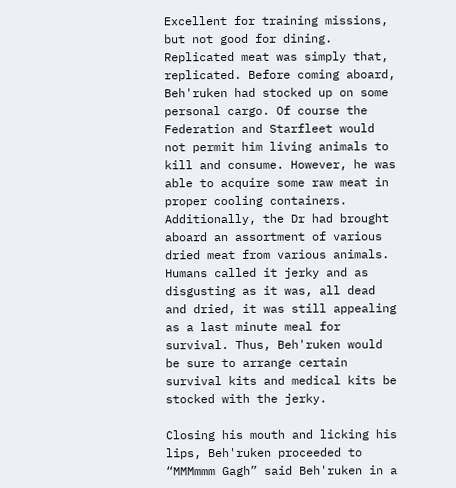Excellent for training missions, but not good for dining. Replicated meat was simply that, replicated. Before coming aboard, Beh'ruken had stocked up on some personal cargo. Of course the Federation and Starfleet would not permit him living animals to kill and consume. However, he was able to acquire some raw meat in proper cooling containers. Additionally, the Dr had brought aboard an assortment of various dried meat from various animals. Humans called it jerky and as disgusting as it was, all dead and dried, it was still appealing as a last minute meal for survival. Thus, Beh'ruken would be sure to arrange certain survival kits and medical kits be stocked with the jerky.

Closing his mouth and licking his lips, Beh'ruken proceeded to “MMMmmm Gagh” said Beh'ruken in a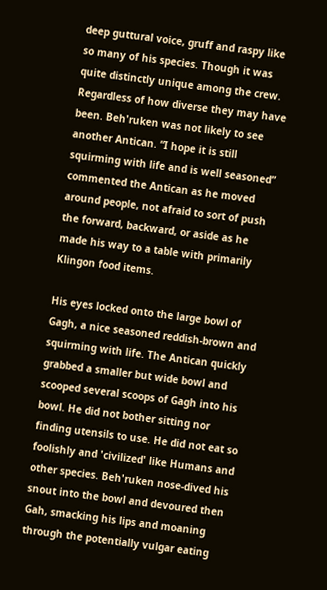deep guttural voice, gruff and raspy like so many of his species. Though it was quite distinctly unique among the crew. Regardless of how diverse they may have been. Beh'ruken was not likely to see another Antican. “I hope it is still squirming with life and is well seasoned” commented the Antican as he moved around people, not afraid to sort of push the forward, backward, or aside as he made his way to a table with primarily Klingon food items.

His eyes locked onto the large bowl of Gagh, a nice seasoned reddish-brown and squirming with life. The Antican quickly grabbed a smaller but wide bowl and scooped several scoops of Gagh into his bowl. He did not bother sitting nor finding utensils to use. He did not eat so foolishly and 'civilized' like Humans and other species. Beh'ruken nose-dived his snout into the bowl and devoured then Gah, smacking his lips and moaning through the potentially vulgar eating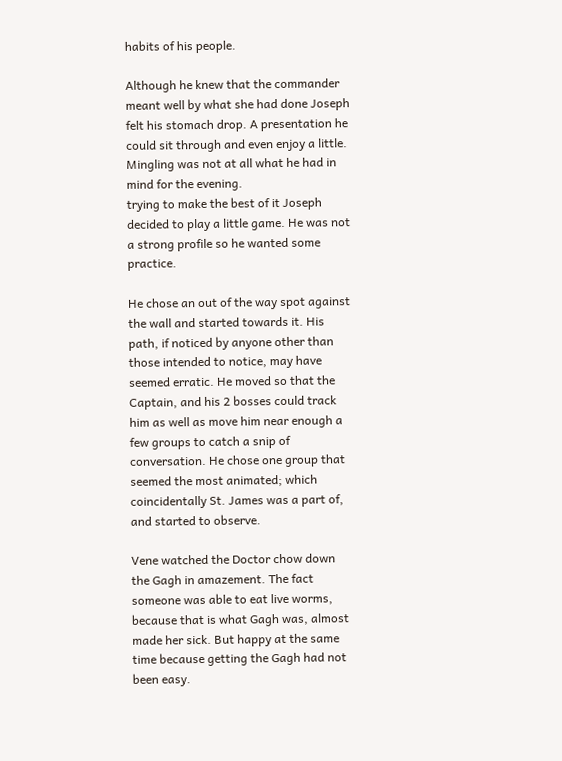habits of his people.

Although he knew that the commander meant well by what she had done Joseph felt his stomach drop. A presentation he could sit through and even enjoy a little. Mingling was not at all what he had in mind for the evening.
trying to make the best of it Joseph decided to play a little game. He was not a strong profile so he wanted some practice.

He chose an out of the way spot against the wall and started towards it. His path, if noticed by anyone other than those intended to notice, may have seemed erratic. He moved so that the Captain, and his 2 bosses could track him as well as move him near enough a few groups to catch a snip of conversation. He chose one group that seemed the most animated; which coincidentally St. James was a part of, and started to observe.

Vene watched the Doctor chow down the Gagh in amazement. The fact someone was able to eat live worms, because that is what Gagh was, almost made her sick. But happy at the same time because getting the Gagh had not been easy.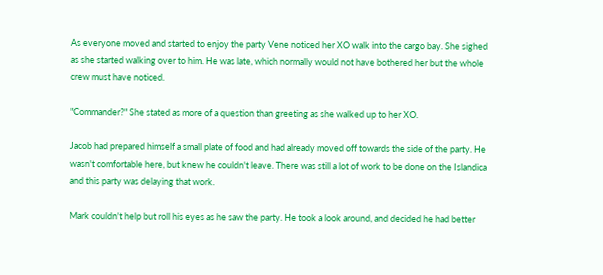As everyone moved and started to enjoy the party Vene noticed her XO walk into the cargo bay. She sighed as she started walking over to him. He was late, which normally would not have bothered her but the whole crew must have noticed.

"Commander?" She stated as more of a question than greeting as she walked up to her XO.

Jacob had prepared himself a small plate of food and had already moved off towards the side of the party. He wasn't comfortable here, but knew he couldn't leave. There was still a lot of work to be done on the Islandica and this party was delaying that work.

Mark couldn't help but roll his eyes as he saw the party. He took a look around, and decided he had better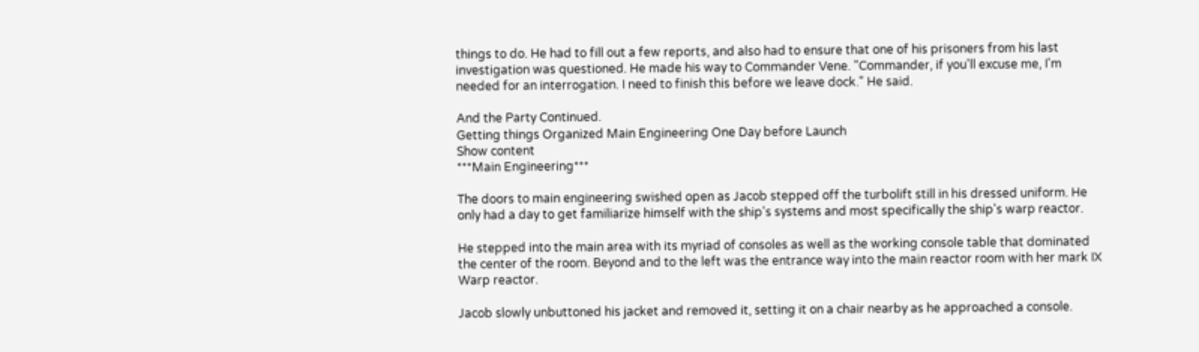things to do. He had to fill out a few reports, and also had to ensure that one of his prisoners from his last investigation was questioned. He made his way to Commander Vene. "Commander, if you'll excuse me, I'm needed for an interrogation. I need to finish this before we leave dock." He said.

And the Party Continued.
Getting things Organized Main Engineering One Day before Launch
Show content
***Main Engineering***

The doors to main engineering swished open as Jacob stepped off the turbolift still in his dressed uniform. He only had a day to get familiarize himself with the ship's systems and most specifically the ship's warp reactor.

He stepped into the main area with its myriad of consoles as well as the working console table that dominated the center of the room. Beyond and to the left was the entrance way into the main reactor room with her mark IX Warp reactor.

Jacob slowly unbuttoned his jacket and removed it, setting it on a chair nearby as he approached a console.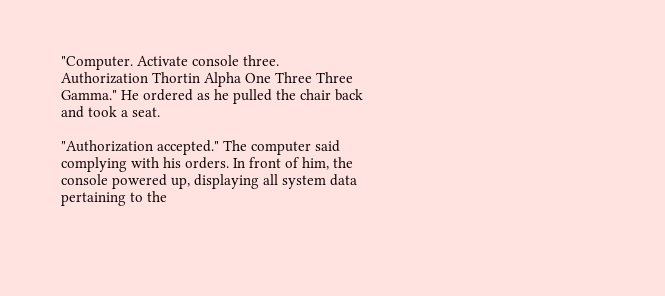"Computer. Activate console three. Authorization Thortin Alpha One Three Three Gamma." He ordered as he pulled the chair back and took a seat.

"Authorization accepted." The computer said complying with his orders. In front of him, the console powered up, displaying all system data pertaining to the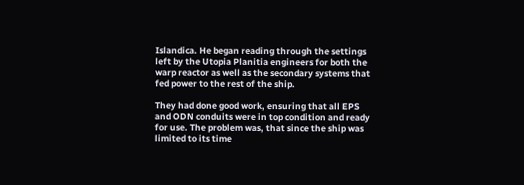Islandica. He began reading through the settings left by the Utopia Planitia engineers for both the warp reactor as well as the secondary systems that fed power to the rest of the ship.

They had done good work, ensuring that all EPS and ODN conduits were in top condition and ready for use. The problem was, that since the ship was limited to its time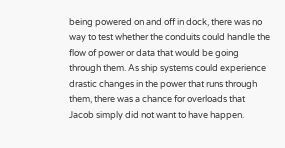being powered on and off in dock, there was no way to test whether the conduits could handle the flow of power or data that would be going through them. As ship systems could experience drastic changes in the power that runs through them, there was a chance for overloads that Jacob simply did not want to have happen.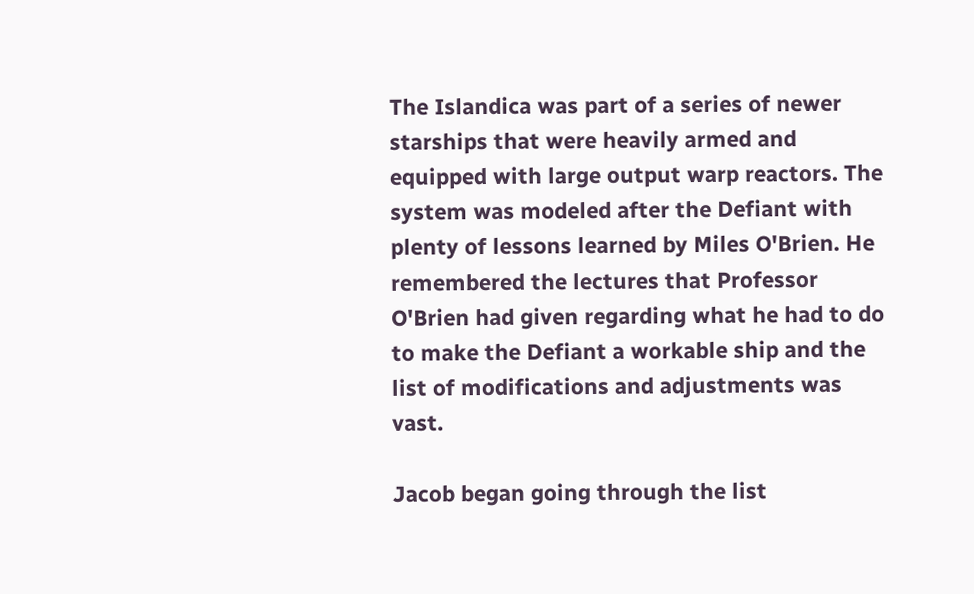The Islandica was part of a series of newer starships that were heavily armed and equipped with large output warp reactors. The system was modeled after the Defiant with plenty of lessons learned by Miles O'Brien. He remembered the lectures that Professor O'Brien had given regarding what he had to do to make the Defiant a workable ship and the list of modifications and adjustments was vast.

Jacob began going through the list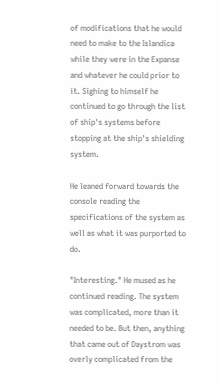of modifications that he would need to make to the Islandica while they were in the Expanse and whatever he could prior to it. Sighing to himself he continued to go through the list of ship's systems before stopping at the ship's shielding system.

He leaned forward towards the console reading the specifications of the system as well as what it was purported to do.

"Interesting." He mused as he continued reading. The system was complicated, more than it needed to be. But then, anything that came out of Daystrom was overly complicated from the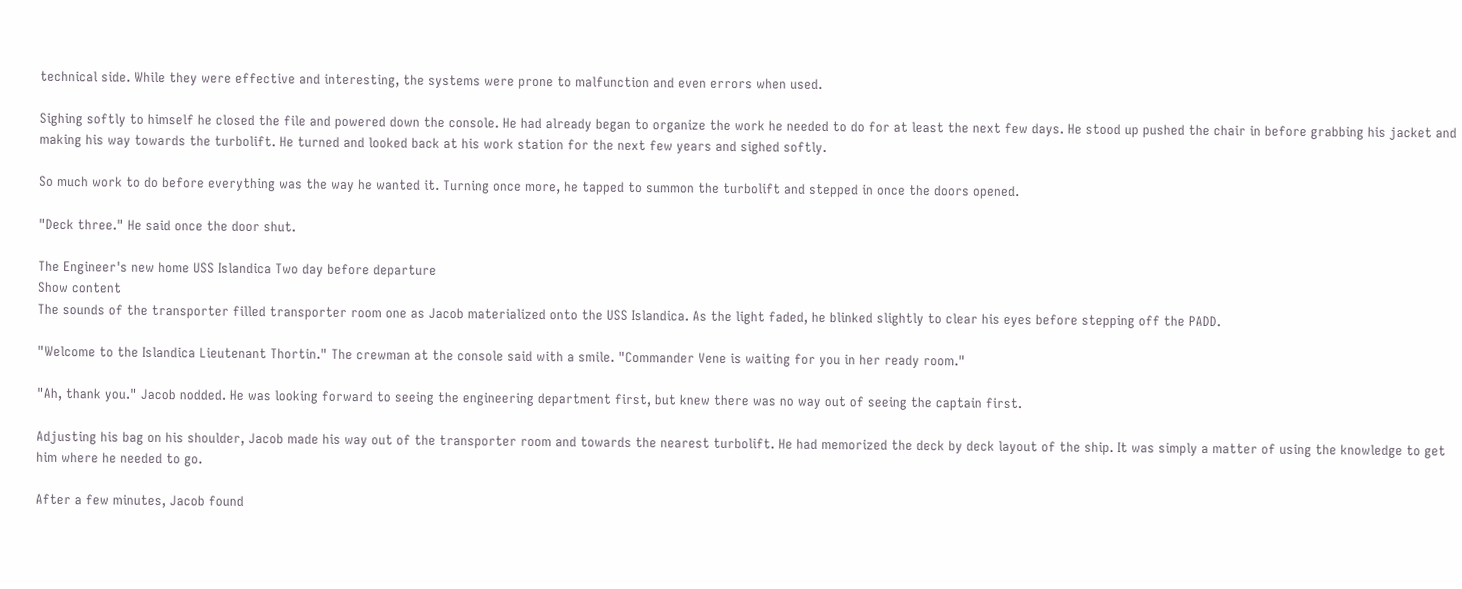technical side. While they were effective and interesting, the systems were prone to malfunction and even errors when used.

Sighing softly to himself he closed the file and powered down the console. He had already began to organize the work he needed to do for at least the next few days. He stood up pushed the chair in before grabbing his jacket and making his way towards the turbolift. He turned and looked back at his work station for the next few years and sighed softly.

So much work to do before everything was the way he wanted it. Turning once more, he tapped to summon the turbolift and stepped in once the doors opened.

"Deck three." He said once the door shut.

The Engineer's new home USS Islandica Two day before departure
Show content
The sounds of the transporter filled transporter room one as Jacob materialized onto the USS Islandica. As the light faded, he blinked slightly to clear his eyes before stepping off the PADD.

"Welcome to the Islandica Lieutenant Thortin." The crewman at the console said with a smile. "Commander Vene is waiting for you in her ready room."

"Ah, thank you." Jacob nodded. He was looking forward to seeing the engineering department first, but knew there was no way out of seeing the captain first.

Adjusting his bag on his shoulder, Jacob made his way out of the transporter room and towards the nearest turbolift. He had memorized the deck by deck layout of the ship. It was simply a matter of using the knowledge to get him where he needed to go.

After a few minutes, Jacob found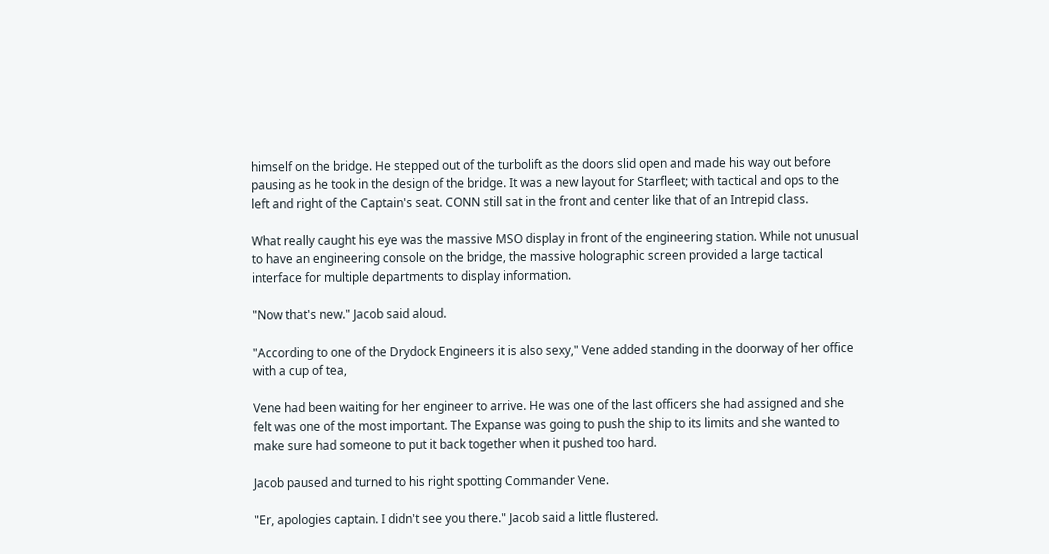himself on the bridge. He stepped out of the turbolift as the doors slid open and made his way out before pausing as he took in the design of the bridge. It was a new layout for Starfleet; with tactical and ops to the left and right of the Captain's seat. CONN still sat in the front and center like that of an Intrepid class.

What really caught his eye was the massive MSO display in front of the engineering station. While not unusual to have an engineering console on the bridge, the massive holographic screen provided a large tactical interface for multiple departments to display information.

"Now that's new." Jacob said aloud.

"According to one of the Drydock Engineers it is also sexy," Vene added standing in the doorway of her office with a cup of tea,

Vene had been waiting for her engineer to arrive. He was one of the last officers she had assigned and she felt was one of the most important. The Expanse was going to push the ship to its limits and she wanted to make sure had someone to put it back together when it pushed too hard.

Jacob paused and turned to his right spotting Commander Vene.

"Er, apologies captain. I didn't see you there." Jacob said a little flustered.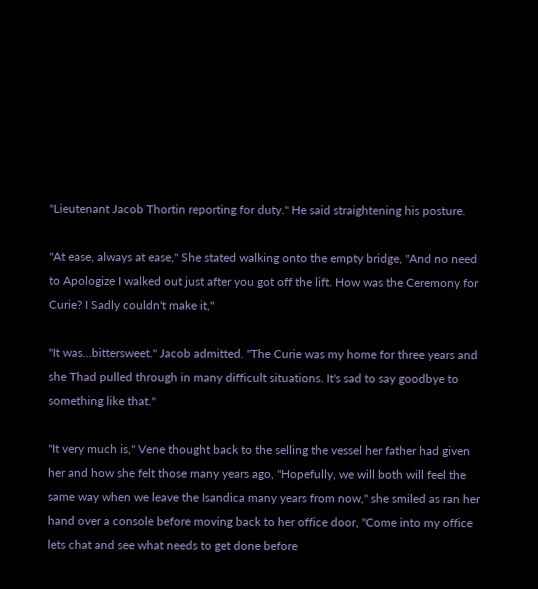"Lieutenant Jacob Thortin reporting for duty." He said straightening his posture.

"At ease, always at ease," She stated walking onto the empty bridge, "And no need to Apologize I walked out just after you got off the lift. How was the Ceremony for Curie? I Sadly couldn't make it,"

"It was...bittersweet." Jacob admitted. "The Curie was my home for three years and she Thad pulled through in many difficult situations. It's sad to say goodbye to something like that."

"It very much is," Vene thought back to the selling the vessel her father had given her and how she felt those many years ago, "Hopefully, we will both will feel the same way when we leave the Isandica many years from now," she smiled as ran her hand over a console before moving back to her office door, "Come into my office lets chat and see what needs to get done before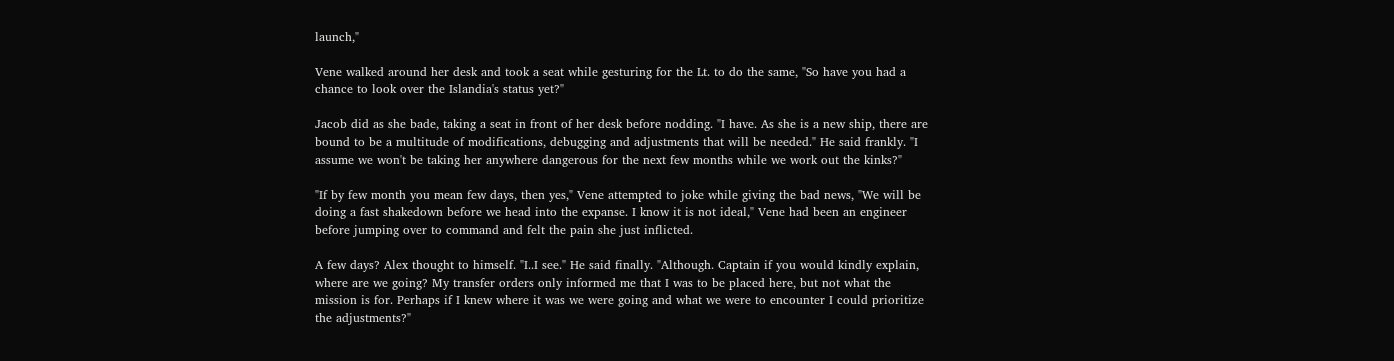launch,"

Vene walked around her desk and took a seat while gesturing for the Lt. to do the same, "So have you had a chance to look over the Islandia's status yet?"

Jacob did as she bade, taking a seat in front of her desk before nodding. "I have. As she is a new ship, there are bound to be a multitude of modifications, debugging and adjustments that will be needed." He said frankly. "I assume we won't be taking her anywhere dangerous for the next few months while we work out the kinks?"

"If by few month you mean few days, then yes," Vene attempted to joke while giving the bad news, "We will be doing a fast shakedown before we head into the expanse. I know it is not ideal," Vene had been an engineer before jumping over to command and felt the pain she just inflicted.

A few days? Alex thought to himself. "I..I see." He said finally. "Although. Captain if you would kindly explain, where are we going? My transfer orders only informed me that I was to be placed here, but not what the mission is for. Perhaps if I knew where it was we were going and what we were to encounter I could prioritize the adjustments?"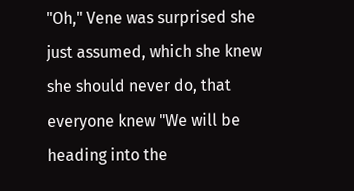"Oh," Vene was surprised she just assumed, which she knew she should never do, that everyone knew "We will be heading into the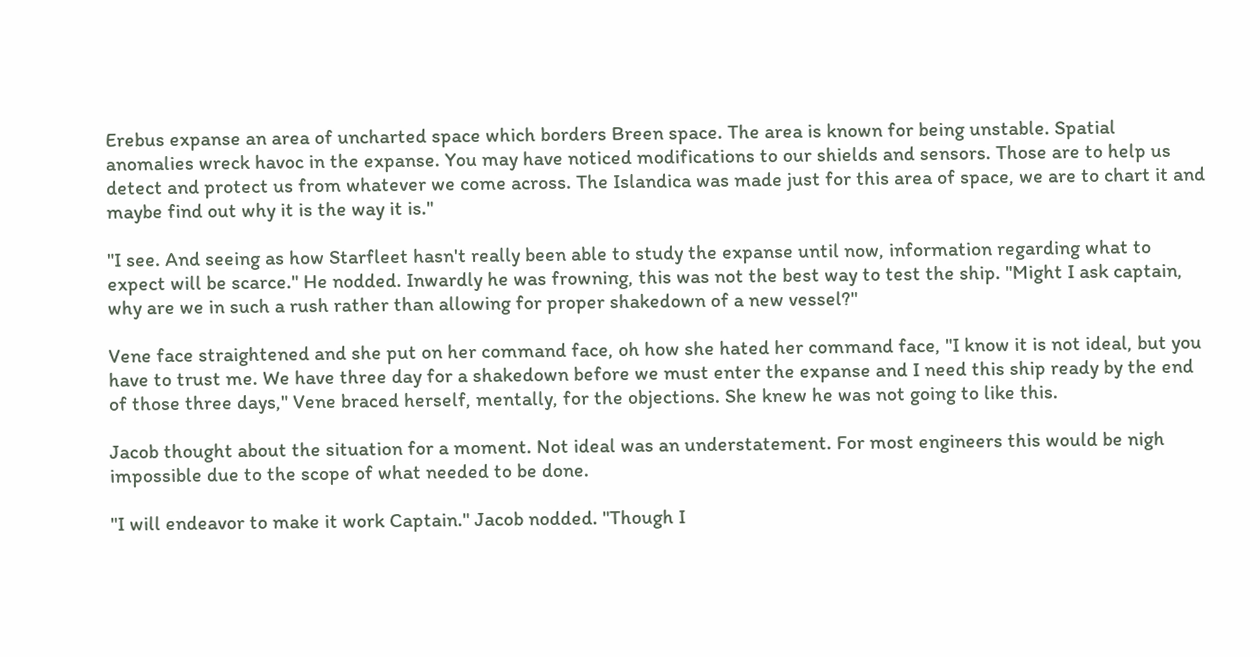Erebus expanse an area of uncharted space which borders Breen space. The area is known for being unstable. Spatial anomalies wreck havoc in the expanse. You may have noticed modifications to our shields and sensors. Those are to help us detect and protect us from whatever we come across. The Islandica was made just for this area of space, we are to chart it and maybe find out why it is the way it is."

"I see. And seeing as how Starfleet hasn't really been able to study the expanse until now, information regarding what to expect will be scarce." He nodded. Inwardly he was frowning, this was not the best way to test the ship. "Might I ask captain, why are we in such a rush rather than allowing for proper shakedown of a new vessel?"

Vene face straightened and she put on her command face, oh how she hated her command face, "I know it is not ideal, but you have to trust me. We have three day for a shakedown before we must enter the expanse and I need this ship ready by the end of those three days," Vene braced herself, mentally, for the objections. She knew he was not going to like this.

Jacob thought about the situation for a moment. Not ideal was an understatement. For most engineers this would be nigh impossible due to the scope of what needed to be done.

"I will endeavor to make it work Captain." Jacob nodded. "Though I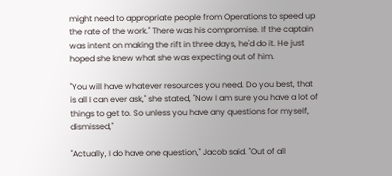might need to appropriate people from Operations to speed up the rate of the work." There was his compromise. If the captain was intent on making the rift in three days, he'd do it. He just hoped she knew what she was expecting out of him.

"You will have whatever resources you need. Do you best, that is all I can ever ask," she stated, "Now I am sure you have a lot of things to get to. So unless you have any questions for myself, dismissed,"

"Actually, I do have one question," Jacob said. "Out of all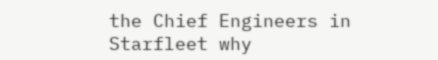the Chief Engineers in Starfleet why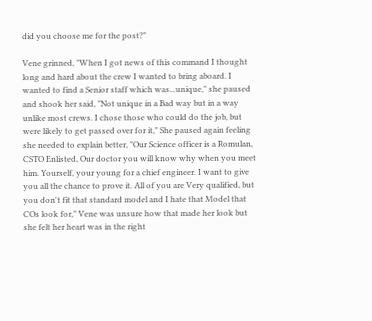did you choose me for the post?"

Vene grinned, "When I got news of this command I thought long and hard about the crew I wanted to bring aboard. I wanted to find a Senior staff which was...unique," she paused and shook her said, "Not unique in a Bad way but in a way unlike most crews. I chose those who could do the job, but were likely to get passed over for it," She paused again feeling she needed to explain better, "Our Science officer is a Romulan, CSTO Enlisted, Our doctor you will know why when you meet him. Yourself, your young for a chief engineer. I want to give you all the chance to prove it. All of you are Very qualified, but you don't fit that standard model and I hate that Model that COs look for," Vene was unsure how that made her look but she felt her heart was in the right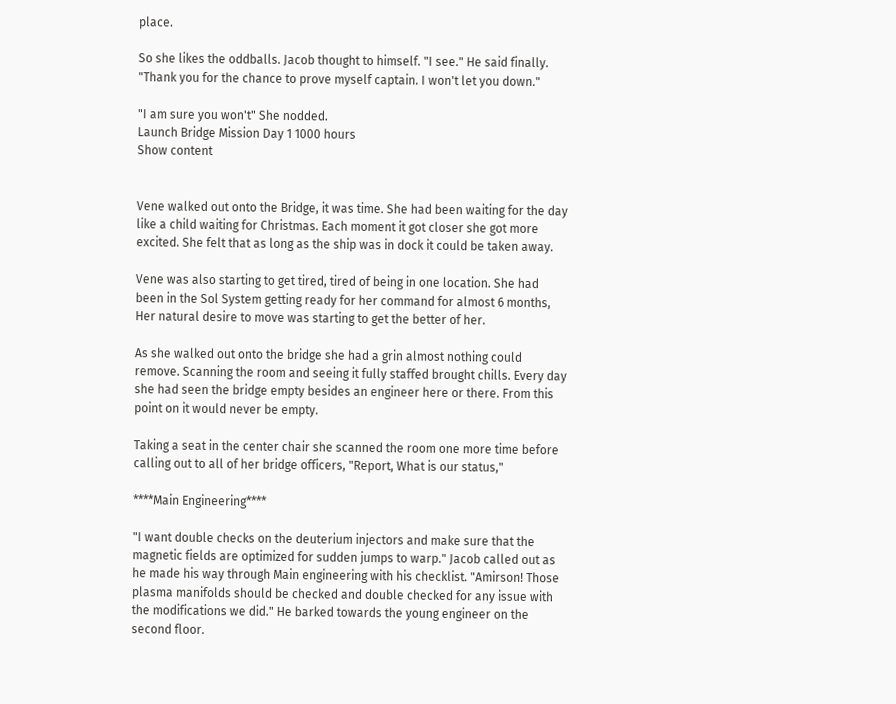place.

So she likes the oddballs. Jacob thought to himself. "I see." He said finally. "Thank you for the chance to prove myself captain. I won't let you down."

"I am sure you won't" She nodded.
Launch Bridge Mission Day 1 1000 hours
Show content


Vene walked out onto the Bridge, it was time. She had been waiting for the day like a child waiting for Christmas. Each moment it got closer she got more excited. She felt that as long as the ship was in dock it could be taken away.

Vene was also starting to get tired, tired of being in one location. She had been in the Sol System getting ready for her command for almost 6 months, Her natural desire to move was starting to get the better of her.

As she walked out onto the bridge she had a grin almost nothing could remove. Scanning the room and seeing it fully staffed brought chills. Every day she had seen the bridge empty besides an engineer here or there. From this point on it would never be empty.

Taking a seat in the center chair she scanned the room one more time before calling out to all of her bridge officers, "Report, What is our status,"

****Main Engineering****

"I want double checks on the deuterium injectors and make sure that the magnetic fields are optimized for sudden jumps to warp." Jacob called out as he made his way through Main engineering with his checklist. "Amirson! Those plasma manifolds should be checked and double checked for any issue with the modifications we did." He barked towards the young engineer on the second floor.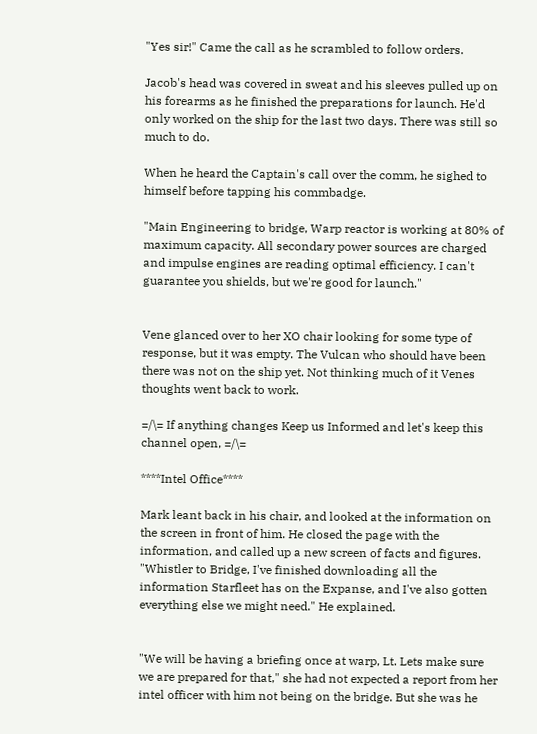"Yes sir!" Came the call as he scrambled to follow orders.

Jacob's head was covered in sweat and his sleeves pulled up on his forearms as he finished the preparations for launch. He'd only worked on the ship for the last two days. There was still so much to do.

When he heard the Captain's call over the comm, he sighed to himself before tapping his commbadge.

"Main Engineering to bridge, Warp reactor is working at 80% of maximum capacity. All secondary power sources are charged and impulse engines are reading optimal efficiency. I can't guarantee you shields, but we're good for launch."


Vene glanced over to her XO chair looking for some type of response, but it was empty. The Vulcan who should have been there was not on the ship yet. Not thinking much of it Venes thoughts went back to work.

=/\= If anything changes Keep us Informed and let's keep this channel open, =/\=

****Intel Office****

Mark leant back in his chair, and looked at the information on the screen in front of him. He closed the page with the information, and called up a new screen of facts and figures. "Whistler to Bridge, I've finished downloading all the information Starfleet has on the Expanse, and I've also gotten everything else we might need." He explained.


"We will be having a briefing once at warp, Lt. Lets make sure we are prepared for that," she had not expected a report from her intel officer with him not being on the bridge. But she was he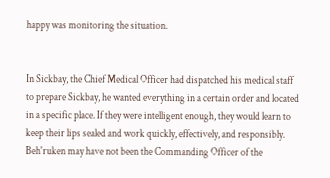happy was monitoring the situation.


In Sickbay, the Chief Medical Officer had dispatched his medical staff to prepare Sickbay, he wanted everything in a certain order and located in a specific place. If they were intelligent enough, they would learn to keep their lips sealed and work quickly, effectively, and responsibly. Beh'ruken may have not been the Commanding Officer of the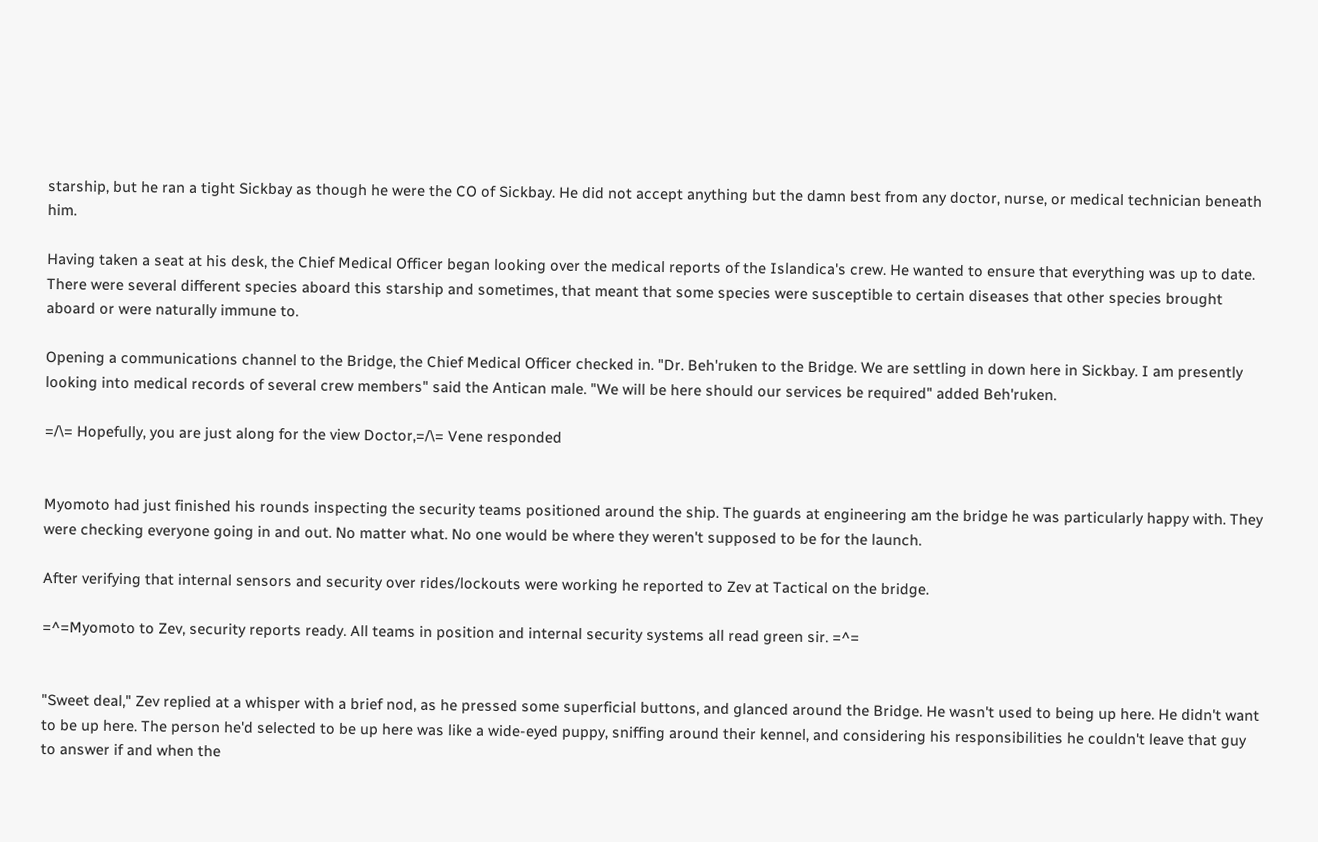starship, but he ran a tight Sickbay as though he were the CO of Sickbay. He did not accept anything but the damn best from any doctor, nurse, or medical technician beneath him.

Having taken a seat at his desk, the Chief Medical Officer began looking over the medical reports of the Islandica's crew. He wanted to ensure that everything was up to date. There were several different species aboard this starship and sometimes, that meant that some species were susceptible to certain diseases that other species brought aboard or were naturally immune to.

Opening a communications channel to the Bridge, the Chief Medical Officer checked in. "Dr. Beh'ruken to the Bridge. We are settling in down here in Sickbay. I am presently looking into medical records of several crew members" said the Antican male. "We will be here should our services be required" added Beh'ruken.

=/\= Hopefully, you are just along for the view Doctor,=/\= Vene responded


Myomoto had just finished his rounds inspecting the security teams positioned around the ship. The guards at engineering am the bridge he was particularly happy with. They were checking everyone going in and out. No matter what. No one would be where they weren't supposed to be for the launch.

After verifying that internal sensors and security over rides/lockouts were working he reported to Zev at Tactical on the bridge.

=^=Myomoto to Zev, security reports ready. All teams in position and internal security systems all read green sir. =^=


"Sweet deal," Zev replied at a whisper with a brief nod, as he pressed some superficial buttons, and glanced around the Bridge. He wasn't used to being up here. He didn't want to be up here. The person he'd selected to be up here was like a wide-eyed puppy, sniffing around their kennel, and considering his responsibilities he couldn't leave that guy to answer if and when the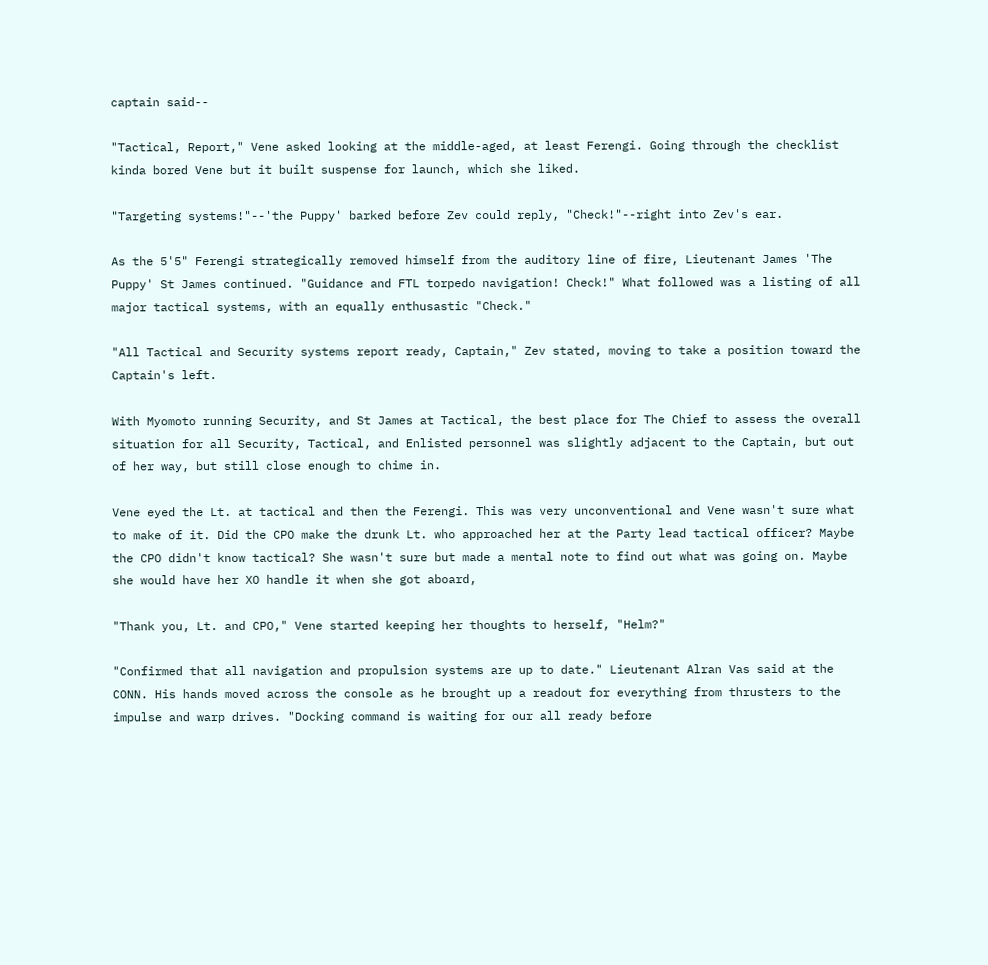captain said--

"Tactical, Report," Vene asked looking at the middle-aged, at least Ferengi. Going through the checklist kinda bored Vene but it built suspense for launch, which she liked.

"Targeting systems!"--'the Puppy' barked before Zev could reply, "Check!"--right into Zev's ear.

As the 5'5" Ferengi strategically removed himself from the auditory line of fire, Lieutenant James 'The Puppy' St James continued. "Guidance and FTL torpedo navigation! Check!" What followed was a listing of all major tactical systems, with an equally enthusastic "Check."

"All Tactical and Security systems report ready, Captain," Zev stated, moving to take a position toward the Captain's left.

With Myomoto running Security, and St James at Tactical, the best place for The Chief to assess the overall situation for all Security, Tactical, and Enlisted personnel was slightly adjacent to the Captain, but out of her way, but still close enough to chime in.

Vene eyed the Lt. at tactical and then the Ferengi. This was very unconventional and Vene wasn't sure what to make of it. Did the CPO make the drunk Lt. who approached her at the Party lead tactical officer? Maybe the CPO didn't know tactical? She wasn't sure but made a mental note to find out what was going on. Maybe she would have her XO handle it when she got aboard,

"Thank you, Lt. and CPO," Vene started keeping her thoughts to herself, "Helm?"

"Confirmed that all navigation and propulsion systems are up to date." Lieutenant Alran Vas said at the CONN. His hands moved across the console as he brought up a readout for everything from thrusters to the impulse and warp drives. "Docking command is waiting for our all ready before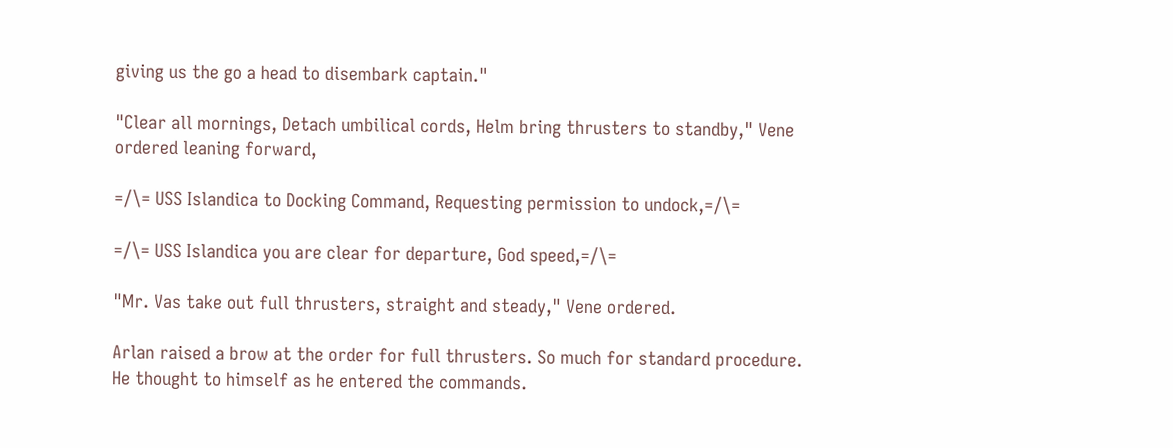giving us the go a head to disembark captain."

"Clear all mornings, Detach umbilical cords, Helm bring thrusters to standby," Vene ordered leaning forward,

=/\= USS Islandica to Docking Command, Requesting permission to undock,=/\=

=/\= USS Islandica you are clear for departure, God speed,=/\=

"Mr. Vas take out full thrusters, straight and steady," Vene ordered.

Arlan raised a brow at the order for full thrusters. So much for standard procedure. He thought to himself as he entered the commands.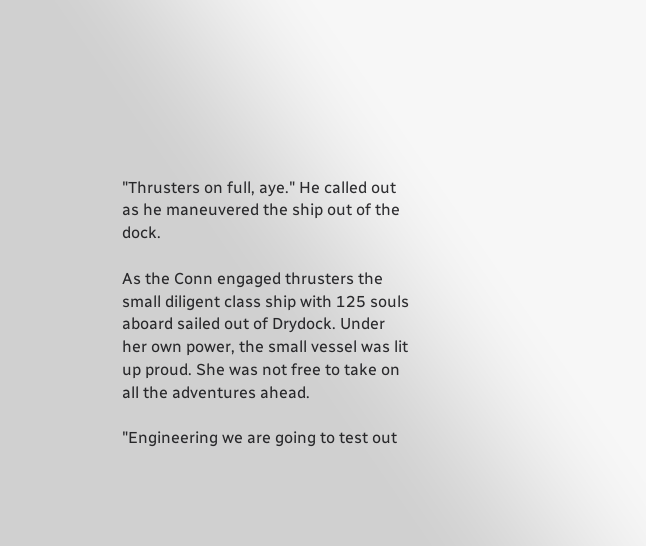"Thrusters on full, aye." He called out as he maneuvered the ship out of the dock.

As the Conn engaged thrusters the small diligent class ship with 125 souls aboard sailed out of Drydock. Under her own power, the small vessel was lit up proud. She was not free to take on all the adventures ahead.

"Engineering we are going to test out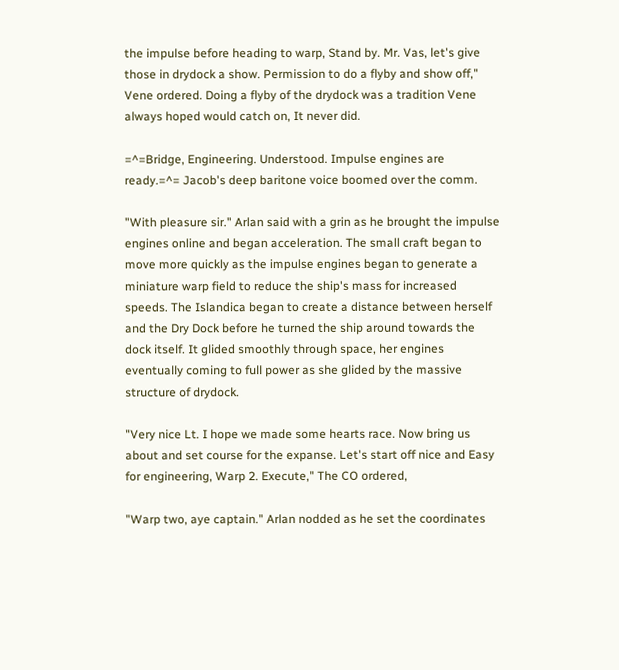the impulse before heading to warp, Stand by. Mr. Vas, let's give those in drydock a show. Permission to do a flyby and show off," Vene ordered. Doing a flyby of the drydock was a tradition Vene always hoped would catch on, It never did.

=^=Bridge, Engineering. Understood. Impulse engines are ready.=^= Jacob's deep baritone voice boomed over the comm.

"With pleasure sir." Arlan said with a grin as he brought the impulse engines online and began acceleration. The small craft began to move more quickly as the impulse engines began to generate a miniature warp field to reduce the ship's mass for increased speeds. The Islandica began to create a distance between herself and the Dry Dock before he turned the ship around towards the dock itself. It glided smoothly through space, her engines eventually coming to full power as she glided by the massive structure of drydock.

"Very nice Lt. I hope we made some hearts race. Now bring us about and set course for the expanse. Let's start off nice and Easy for engineering, Warp 2. Execute," The CO ordered,

"Warp two, aye captain." Arlan nodded as he set the coordinates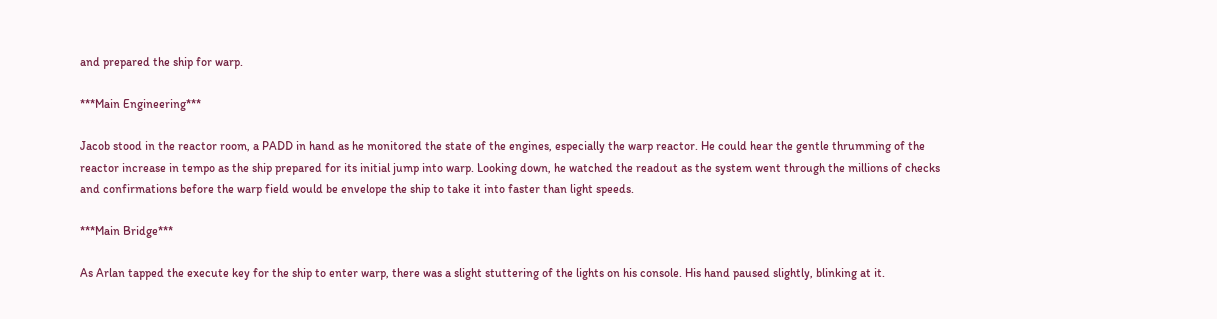and prepared the ship for warp.

***Main Engineering***

Jacob stood in the reactor room, a PADD in hand as he monitored the state of the engines, especially the warp reactor. He could hear the gentle thrumming of the reactor increase in tempo as the ship prepared for its initial jump into warp. Looking down, he watched the readout as the system went through the millions of checks and confirmations before the warp field would be envelope the ship to take it into faster than light speeds.

***Main Bridge***

As Arlan tapped the execute key for the ship to enter warp, there was a slight stuttering of the lights on his console. His hand paused slightly, blinking at it.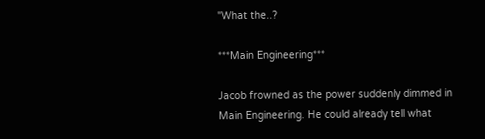"What the..?

***Main Engineering***

Jacob frowned as the power suddenly dimmed in Main Engineering. He could already tell what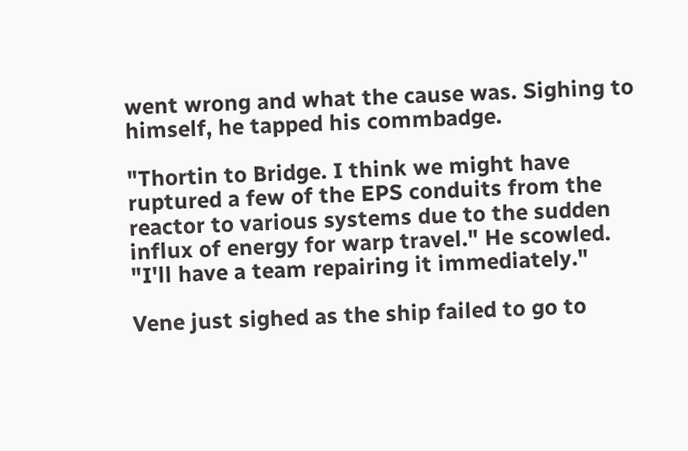went wrong and what the cause was. Sighing to himself, he tapped his commbadge.

"Thortin to Bridge. I think we might have ruptured a few of the EPS conduits from the reactor to various systems due to the sudden influx of energy for warp travel." He scowled. "I'll have a team repairing it immediately."

Vene just sighed as the ship failed to go to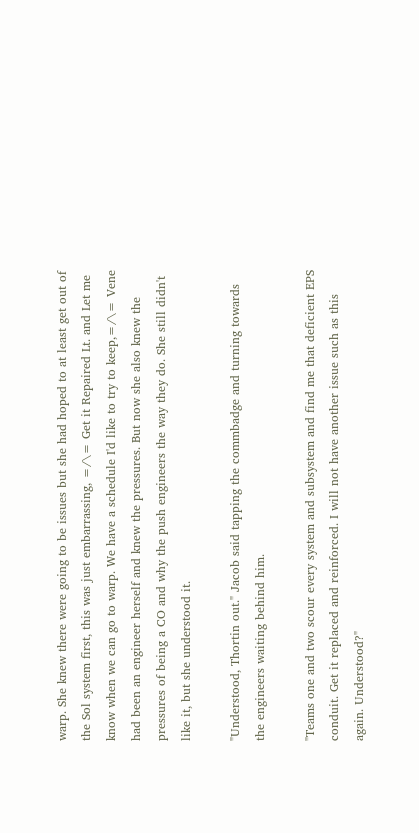warp. She knew there were going to be issues but she had hoped to at least get out of the Sol system first, this was just embarrassing, =/\= Get it Repaired Lt. and Let me know when we can go to warp. We have a schedule I'd like to try to keep,=/\= Vene had been an engineer herself and knew the pressures. But now she also knew the pressures of being a CO and why the push engineers the way they do. She still didn't like it, but she understood it.

"Understood, Thortin out." Jacob said tapping the commbadge and turning towards the engineers waiting behind him.

"Teams one and two scour every system and subsystem and find me that deficient EPS conduit. Get it replaced and reinforced. I will not have another issue such as this again. Understood?"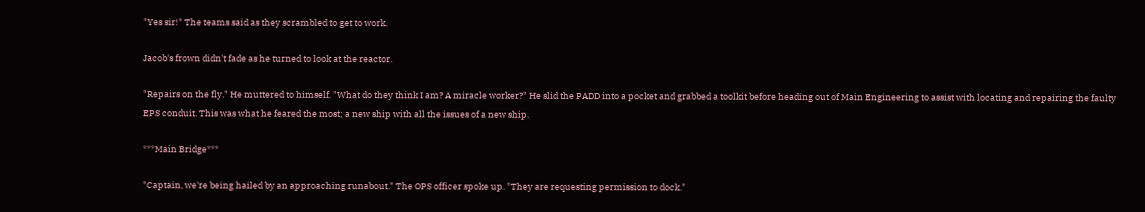"Yes sir!" The teams said as they scrambled to get to work.

Jacob's frown didn't fade as he turned to look at the reactor.

"Repairs on the fly." He muttered to himself. "What do they think I am? A miracle worker?" He slid the PADD into a pocket and grabbed a toolkit before heading out of Main Engineering to assist with locating and repairing the faulty EPS conduit. This was what he feared the most; a new ship with all the issues of a new ship.

***Main Bridge***

"Captain, we're being hailed by an approaching runabout." The OPS officer spoke up. "They are requesting permission to dock."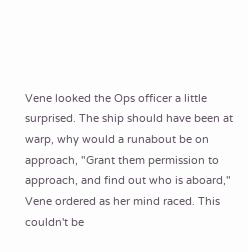Vene looked the Ops officer a little surprised. The ship should have been at warp, why would a runabout be on approach, "Grant them permission to approach, and find out who is aboard," Vene ordered as her mind raced. This couldn't be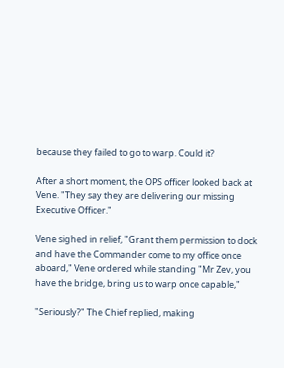because they failed to go to warp. Could it?

After a short moment, the OPS officer looked back at Vene. "They say they are delivering our missing Executive Officer."

Vene sighed in relief, "Grant them permission to dock and have the Commander come to my office once aboard," Vene ordered while standing "Mr Zev, you have the bridge, bring us to warp once capable,"

"Seriously?" The Chief replied, making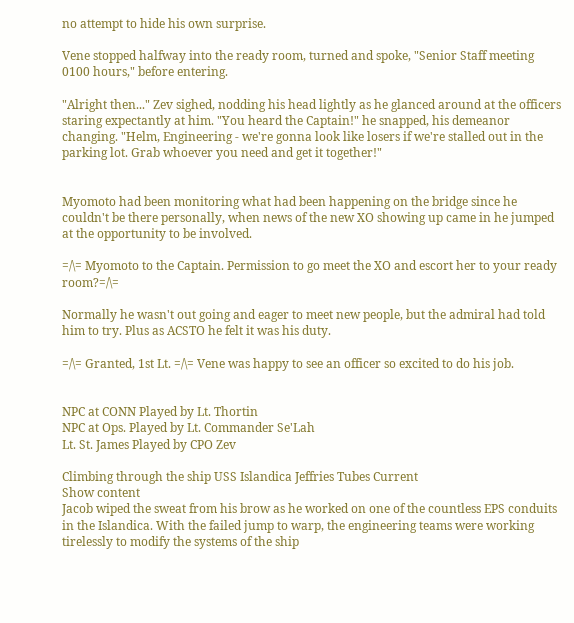no attempt to hide his own surprise.

Vene stopped halfway into the ready room, turned and spoke, "Senior Staff meeting 0100 hours," before entering.

"Alright then..." Zev sighed, nodding his head lightly as he glanced around at the officers staring expectantly at him. "You heard the Captain!" he snapped, his demeanor changing. "Helm, Engineering - we're gonna look like losers if we're stalled out in the parking lot. Grab whoever you need and get it together!"


Myomoto had been monitoring what had been happening on the bridge since he couldn't be there personally, when news of the new XO showing up came in he jumped at the opportunity to be involved.

=/\= Myomoto to the Captain. Permission to go meet the XO and escort her to your ready room?=/\=

Normally he wasn't out going and eager to meet new people, but the admiral had told him to try. Plus as ACSTO he felt it was his duty.

=/\= Granted, 1st Lt. =/\= Vene was happy to see an officer so excited to do his job.


NPC at CONN Played by Lt. Thortin
NPC at Ops. Played by Lt. Commander Se'Lah
Lt. St. James Played by CPO Zev

Climbing through the ship USS Islandica Jeffries Tubes Current
Show content
Jacob wiped the sweat from his brow as he worked on one of the countless EPS conduits in the Islandica. With the failed jump to warp, the engineering teams were working tirelessly to modify the systems of the ship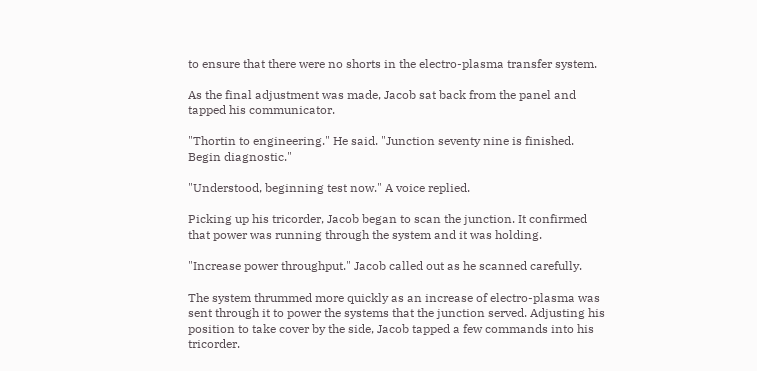to ensure that there were no shorts in the electro-plasma transfer system.

As the final adjustment was made, Jacob sat back from the panel and tapped his communicator.

"Thortin to engineering." He said. "Junction seventy nine is finished. Begin diagnostic."

"Understood, beginning test now." A voice replied.

Picking up his tricorder, Jacob began to scan the junction. It confirmed that power was running through the system and it was holding.

"Increase power throughput." Jacob called out as he scanned carefully.

The system thrummed more quickly as an increase of electro-plasma was sent through it to power the systems that the junction served. Adjusting his position to take cover by the side, Jacob tapped a few commands into his tricorder.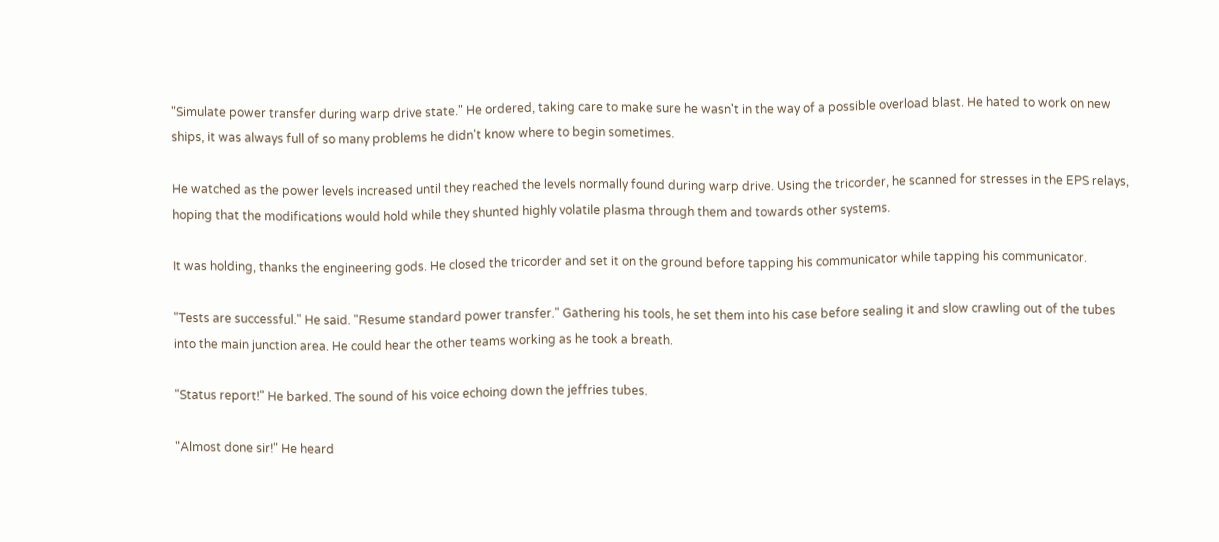"Simulate power transfer during warp drive state." He ordered, taking care to make sure he wasn't in the way of a possible overload blast. He hated to work on new ships, it was always full of so many problems he didn't know where to begin sometimes.

He watched as the power levels increased until they reached the levels normally found during warp drive. Using the tricorder, he scanned for stresses in the EPS relays, hoping that the modifications would hold while they shunted highly volatile plasma through them and towards other systems.

It was holding, thanks the engineering gods. He closed the tricorder and set it on the ground before tapping his communicator while tapping his communicator.

"Tests are successful." He said. "Resume standard power transfer." Gathering his tools, he set them into his case before sealing it and slow crawling out of the tubes into the main junction area. He could hear the other teams working as he took a breath.

"Status report!" He barked. The sound of his voice echoing down the jeffries tubes.

"Almost done sir!" He heard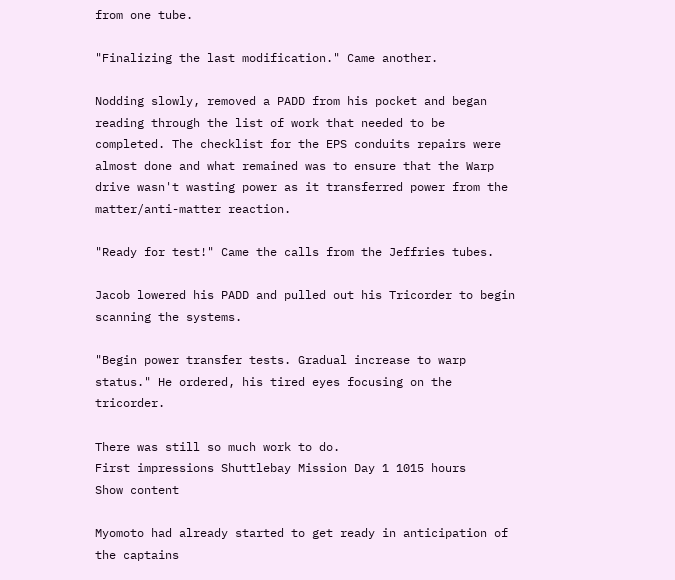from one tube.

"Finalizing the last modification." Came another.

Nodding slowly, removed a PADD from his pocket and began reading through the list of work that needed to be completed. The checklist for the EPS conduits repairs were almost done and what remained was to ensure that the Warp drive wasn't wasting power as it transferred power from the matter/anti-matter reaction.

"Ready for test!" Came the calls from the Jeffries tubes.

Jacob lowered his PADD and pulled out his Tricorder to begin scanning the systems.

"Begin power transfer tests. Gradual increase to warp status." He ordered, his tired eyes focusing on the tricorder.

There was still so much work to do.
First impressions Shuttlebay Mission Day 1 1015 hours
Show content

Myomoto had already started to get ready in anticipation of the captains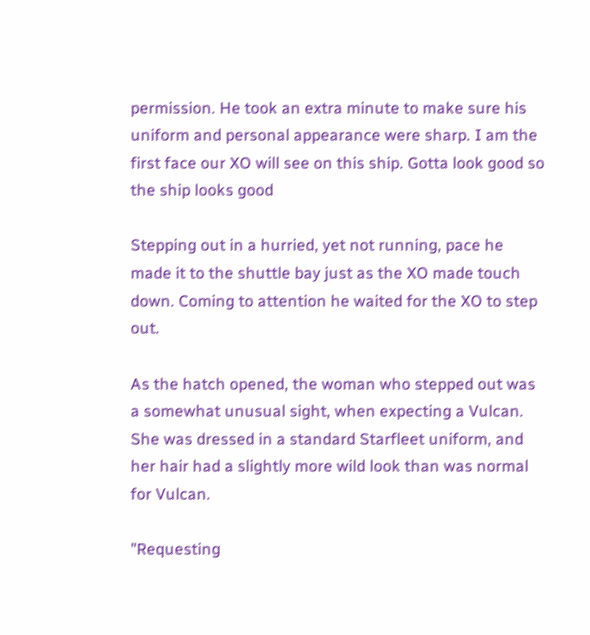permission. He took an extra minute to make sure his uniform and personal appearance were sharp. I am the first face our XO will see on this ship. Gotta look good so the ship looks good

Stepping out in a hurried, yet not running, pace he made it to the shuttle bay just as the XO made touch down. Coming to attention he waited for the XO to step out.

As the hatch opened, the woman who stepped out was a somewhat unusual sight, when expecting a Vulcan. She was dressed in a standard Starfleet uniform, and her hair had a slightly more wild look than was normal for Vulcan.

"Requesting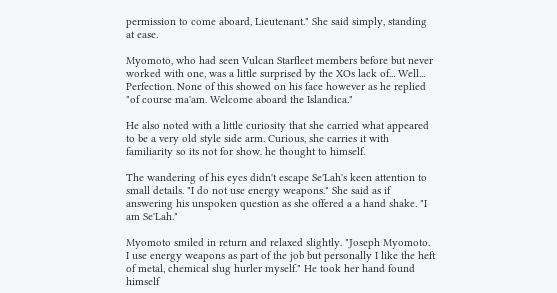permission to come aboard, Lieutenant." She said simply, standing at ease.

Myomoto, who had seen Vulcan Starfleet members before but never worked with one, was a little surprised by the XOs lack of... Well... Perfection. None of this showed on his face however as he replied "of course ma'am. Welcome aboard the Islandica."

He also noted with a little curiosity that she carried what appeared to be a very old style side arm. Curious, she carries it with familiarity so its not for show. he thought to himself.

The wandering of his eyes didn't escape Se'Lah's keen attention to small details. "I do not use energy weapons." She said as if answering his unspoken question as she offered a a hand shake. "I am Se'Lah."

Myomoto smiled in return and relaxed slightly. "Joseph Myomoto. I use energy weapons as part of the job but personally I like the heft of metal, chemical slug hurler myself." He took her hand found himself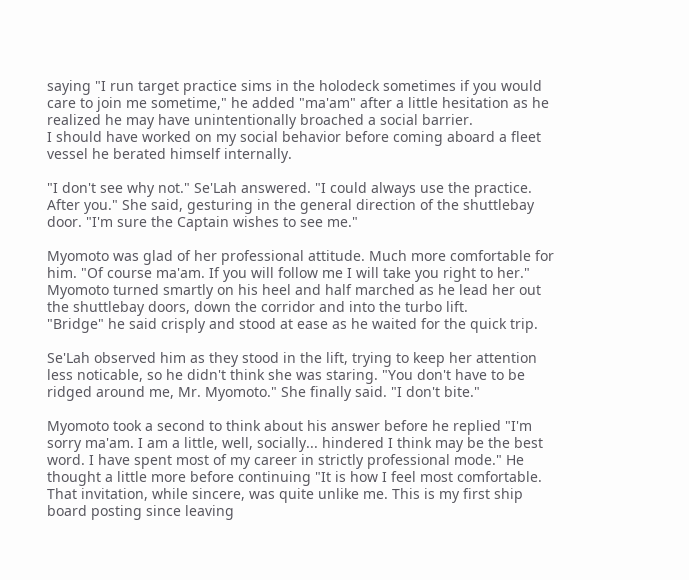saying "I run target practice sims in the holodeck sometimes if you would care to join me sometime," he added "ma'am" after a little hesitation as he realized he may have unintentionally broached a social barrier.
I should have worked on my social behavior before coming aboard a fleet vessel he berated himself internally.

"I don't see why not." Se'Lah answered. "I could always use the practice. After you." She said, gesturing in the general direction of the shuttlebay door. "I'm sure the Captain wishes to see me."

Myomoto was glad of her professional attitude. Much more comfortable for him. "Of course ma'am. If you will follow me I will take you right to her." Myomoto turned smartly on his heel and half marched as he lead her out the shuttlebay doors, down the corridor and into the turbo lift.
"Bridge" he said crisply and stood at ease as he waited for the quick trip.

Se'Lah observed him as they stood in the lift, trying to keep her attention less noticable, so he didn't think she was staring. "You don't have to be ridged around me, Mr. Myomoto." She finally said. "I don't bite."

Myomoto took a second to think about his answer before he replied "I'm sorry ma'am. I am a little, well, socially... hindered I think may be the best word. I have spent most of my career in strictly professional mode." He thought a little more before continuing "It is how I feel most comfortable. That invitation, while sincere, was quite unlike me. This is my first ship board posting since leaving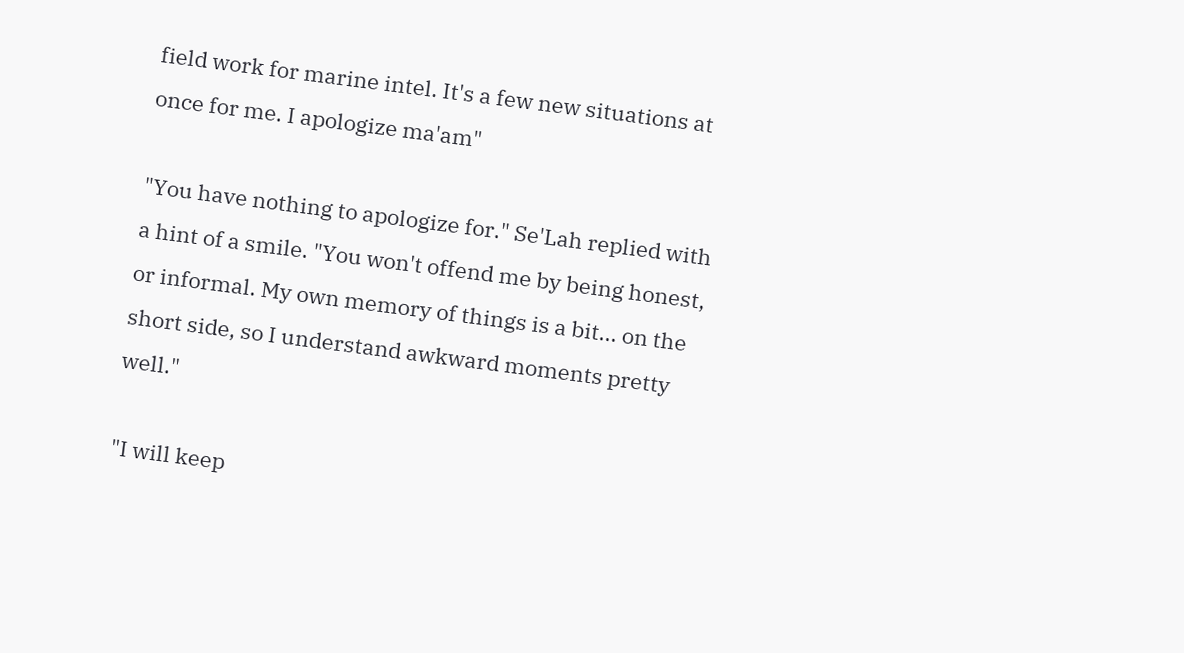field work for marine intel. It's a few new situations at once for me. I apologize ma'am"

"You have nothing to apologize for." Se'Lah replied with a hint of a smile. "You won't offend me by being honest, or informal. My own memory of things is a bit... on the short side, so I understand awkward moments pretty well."

"I will keep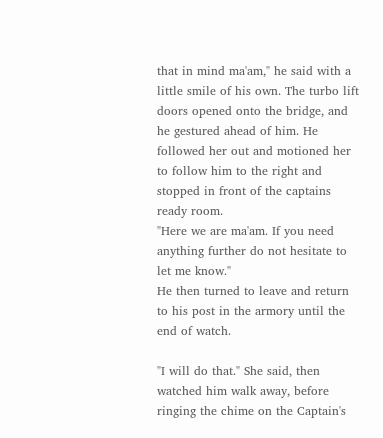that in mind ma'am," he said with a little smile of his own. The turbo lift doors opened onto the bridge, and he gestured ahead of him. He followed her out and motioned her to follow him to the right and stopped in front of the captains ready room.
"Here we are ma'am. If you need anything further do not hesitate to let me know."
He then turned to leave and return to his post in the armory until the end of watch.

"I will do that." She said, then watched him walk away, before ringing the chime on the Captain's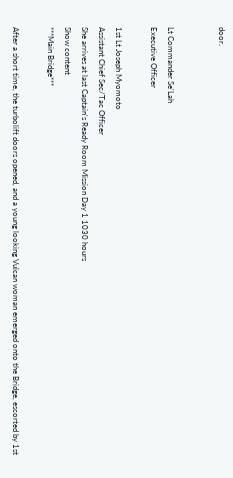door.


Lt Commander Se'Lah
Executive Officer

1st Lt Joseph Myomoto
Assistant Chief Sec/Tac Officer
She arrives at last Captain's Ready Room Mission Day 1 1030 hours
Show content
***Main Bridge***

After a short time, the turbolift doors opened, and a young looking Vulcan woman emerged onto the Bridge, escorted by 1st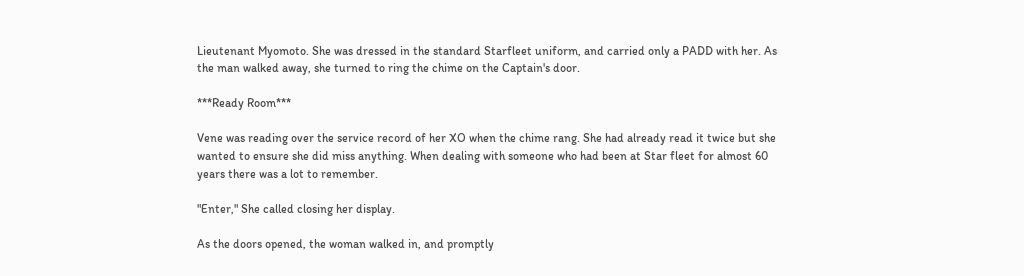Lieutenant Myomoto. She was dressed in the standard Starfleet uniform, and carried only a PADD with her. As the man walked away, she turned to ring the chime on the Captain's door.

***Ready Room***

Vene was reading over the service record of her XO when the chime rang. She had already read it twice but she wanted to ensure she did miss anything. When dealing with someone who had been at Star fleet for almost 60 years there was a lot to remember.

"Enter," She called closing her display.

As the doors opened, the woman walked in, and promptly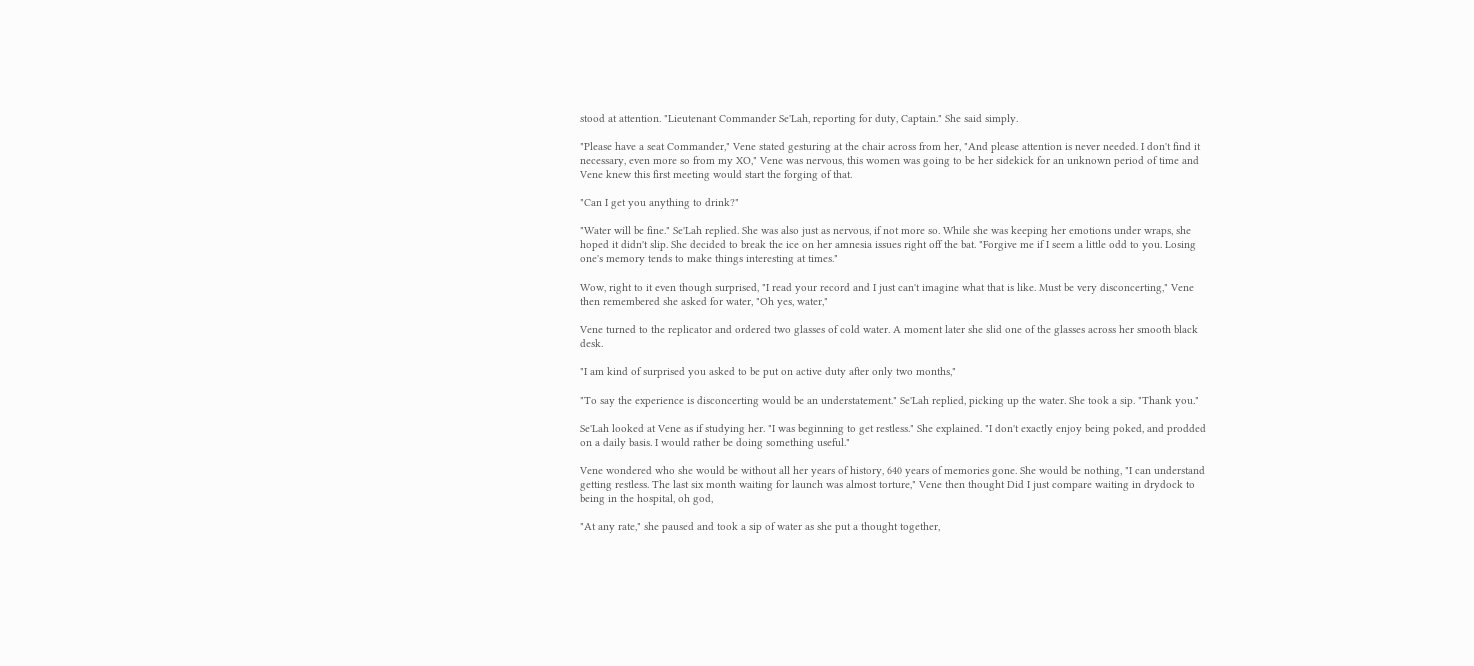stood at attention. "Lieutenant Commander Se'Lah, reporting for duty, Captain." She said simply.

"Please have a seat Commander," Vene stated gesturing at the chair across from her, "And please attention is never needed. I don't find it necessary, even more so from my XO," Vene was nervous, this women was going to be her sidekick for an unknown period of time and Vene knew this first meeting would start the forging of that.

"Can I get you anything to drink?"

"Water will be fine." Se'Lah replied. She was also just as nervous, if not more so. While she was keeping her emotions under wraps, she hoped it didn't slip. She decided to break the ice on her amnesia issues right off the bat. "Forgive me if I seem a little odd to you. Losing one's memory tends to make things interesting at times."

Wow, right to it even though surprised, "I read your record and I just can't imagine what that is like. Must be very disconcerting," Vene then remembered she asked for water, "Oh yes, water,"

Vene turned to the replicator and ordered two glasses of cold water. A moment later she slid one of the glasses across her smooth black desk.

"I am kind of surprised you asked to be put on active duty after only two months,"

"To say the experience is disconcerting would be an understatement." Se'Lah replied, picking up the water. She took a sip. "Thank you."

Se'Lah looked at Vene as if studying her. "I was beginning to get restless." She explained. "I don't exactly enjoy being poked, and prodded on a daily basis. I would rather be doing something useful."

Vene wondered who she would be without all her years of history, 640 years of memories gone. She would be nothing, "I can understand getting restless. The last six month waiting for launch was almost torture," Vene then thought Did I just compare waiting in drydock to being in the hospital, oh god,

"At any rate," she paused and took a sip of water as she put a thought together,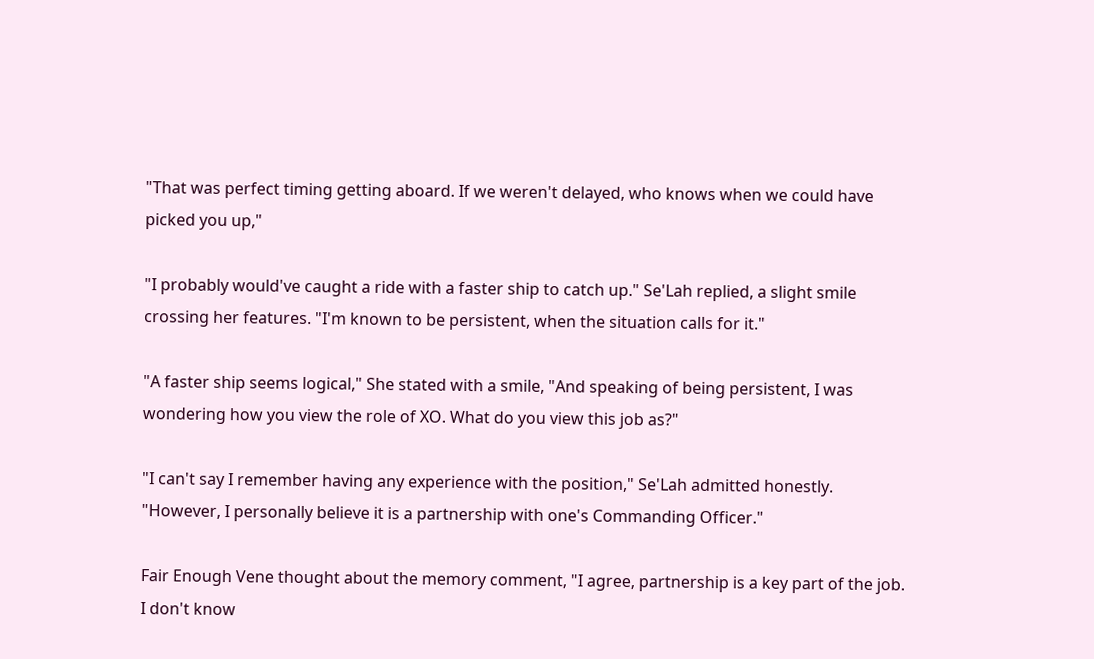"That was perfect timing getting aboard. If we weren't delayed, who knows when we could have picked you up,"

"I probably would've caught a ride with a faster ship to catch up." Se'Lah replied, a slight smile crossing her features. "I'm known to be persistent, when the situation calls for it."

"A faster ship seems logical," She stated with a smile, "And speaking of being persistent, I was wondering how you view the role of XO. What do you view this job as?"

"I can't say I remember having any experience with the position," Se'Lah admitted honestly. "However, I personally believe it is a partnership with one's Commanding Officer."

Fair Enough Vene thought about the memory comment, "I agree, partnership is a key part of the job. I don't know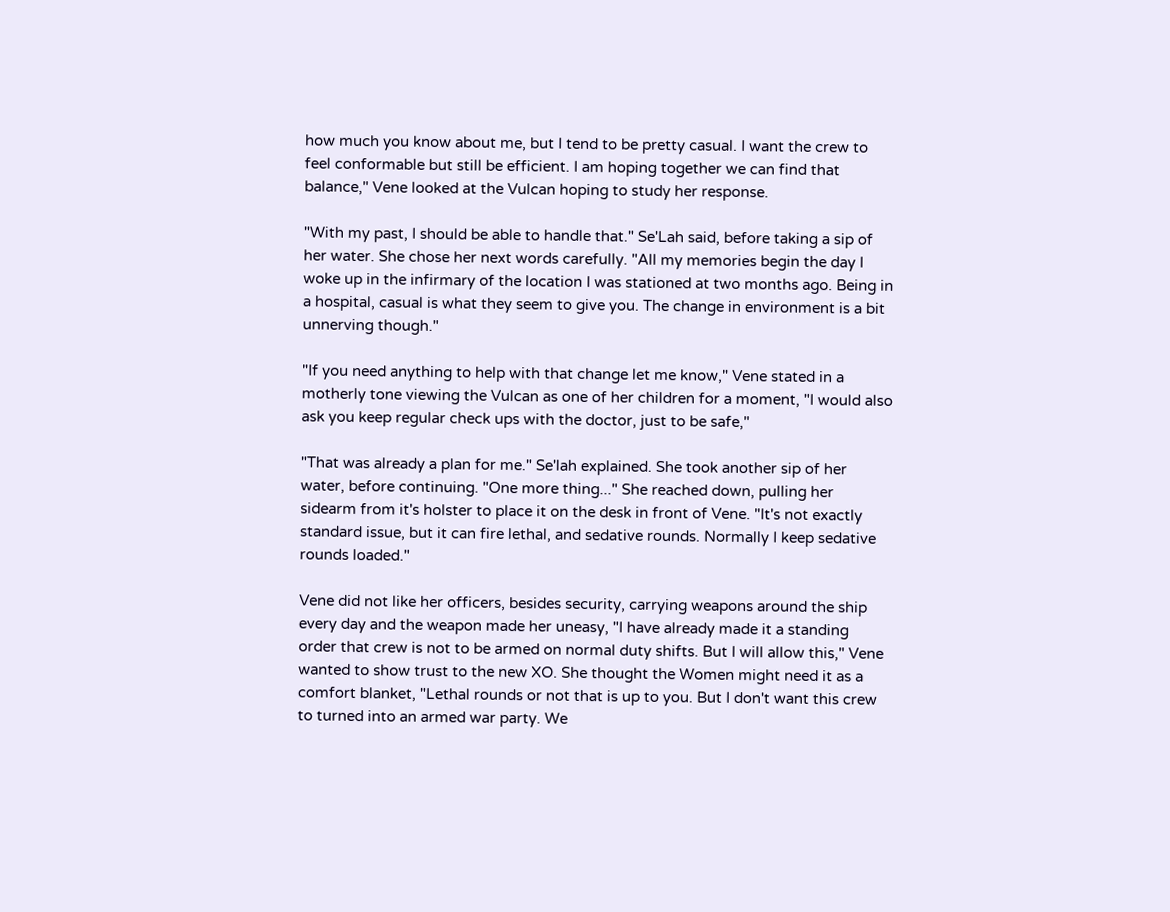how much you know about me, but I tend to be pretty casual. I want the crew to feel conformable but still be efficient. I am hoping together we can find that balance," Vene looked at the Vulcan hoping to study her response.

"With my past, I should be able to handle that." Se'Lah said, before taking a sip of her water. She chose her next words carefully. "All my memories begin the day I woke up in the infirmary of the location I was stationed at two months ago. Being in a hospital, casual is what they seem to give you. The change in environment is a bit unnerving though."

"If you need anything to help with that change let me know," Vene stated in a motherly tone viewing the Vulcan as one of her children for a moment, "I would also ask you keep regular check ups with the doctor, just to be safe,"

"That was already a plan for me." Se'lah explained. She took another sip of her water, before continuing. "One more thing..." She reached down, pulling her sidearm from it's holster to place it on the desk in front of Vene. "It's not exactly standard issue, but it can fire lethal, and sedative rounds. Normally I keep sedative rounds loaded."

Vene did not like her officers, besides security, carrying weapons around the ship every day and the weapon made her uneasy, "I have already made it a standing order that crew is not to be armed on normal duty shifts. But I will allow this," Vene wanted to show trust to the new XO. She thought the Women might need it as a comfort blanket, "Lethal rounds or not that is up to you. But I don't want this crew to turned into an armed war party. We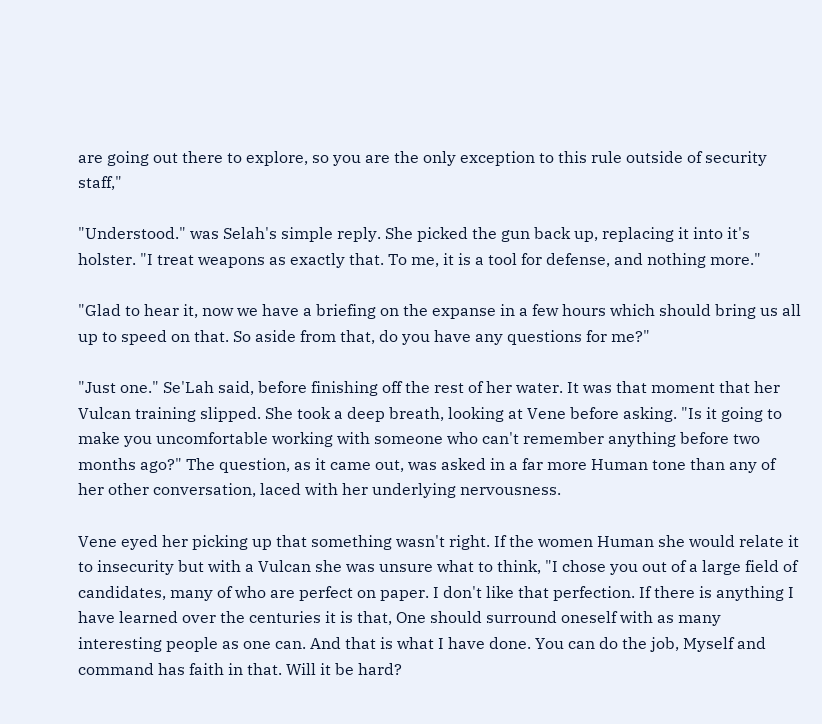are going out there to explore, so you are the only exception to this rule outside of security staff,"

"Understood." was Selah's simple reply. She picked the gun back up, replacing it into it's holster. "I treat weapons as exactly that. To me, it is a tool for defense, and nothing more."

"Glad to hear it, now we have a briefing on the expanse in a few hours which should bring us all up to speed on that. So aside from that, do you have any questions for me?"

"Just one." Se'Lah said, before finishing off the rest of her water. It was that moment that her Vulcan training slipped. She took a deep breath, looking at Vene before asking. "Is it going to make you uncomfortable working with someone who can't remember anything before two months ago?" The question, as it came out, was asked in a far more Human tone than any of her other conversation, laced with her underlying nervousness.

Vene eyed her picking up that something wasn't right. If the women Human she would relate it to insecurity but with a Vulcan she was unsure what to think, "I chose you out of a large field of candidates, many of who are perfect on paper. I don't like that perfection. If there is anything I have learned over the centuries it is that, One should surround oneself with as many interesting people as one can. And that is what I have done. You can do the job, Myself and command has faith in that. Will it be hard?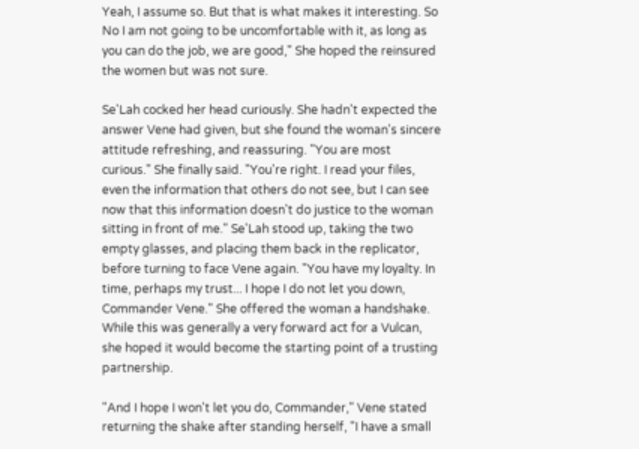Yeah, I assume so. But that is what makes it interesting. So No I am not going to be uncomfortable with it, as long as you can do the job, we are good," She hoped the reinsured the women but was not sure.

Se'Lah cocked her head curiously. She hadn't expected the answer Vene had given, but she found the woman's sincere attitude refreshing, and reassuring. "You are most curious." She finally said. "You're right. I read your files, even the information that others do not see, but I can see now that this information doesn't do justice to the woman sitting in front of me." Se'Lah stood up, taking the two empty glasses, and placing them back in the replicator, before turning to face Vene again. "You have my loyalty. In time, perhaps my trust... I hope I do not let you down, Commander Vene." She offered the woman a handshake. While this was generally a very forward act for a Vulcan, she hoped it would become the starting point of a trusting partnership.

"And I hope I won't let you do, Commander," Vene stated returning the shake after standing herself, "I have a small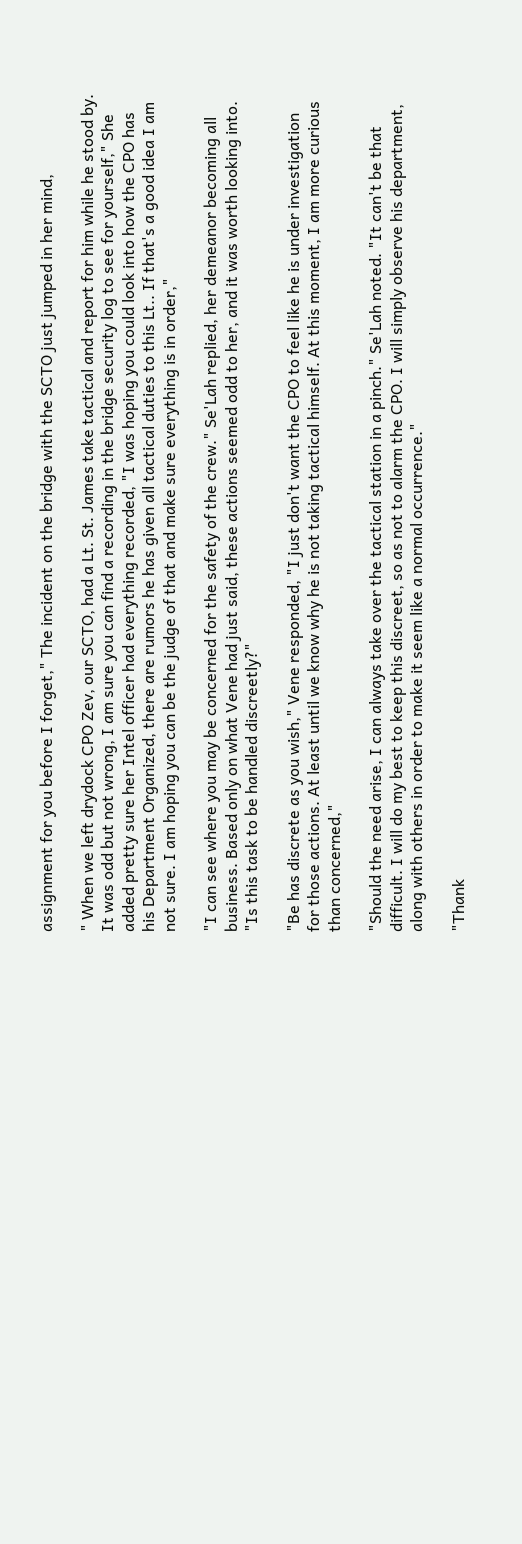assignment for you before I forget," The incident on the bridge with the SCTO just jumped in her mind,

" When we left drydock CPO Zev, our SCTO, had a Lt. St. James take tactical and report for him while he stood by. It was odd but not wrong, I am sure you can find a recording in the bridge security log to see for yourself," She added pretty sure her Intel officer had everything recorded, "I was hoping you could look into how the CPO has his Department Organized, there are rumors he has given all tactical duties to this Lt.. If that's a good idea I am not sure. I am hoping you can be the judge of that and make sure everything is in order,"

"I can see where you may be concerned for the safety of the crew." Se'Lah replied, her demeanor becoming all business. Based only on what Vene had just said, these actions seemed odd to her, and it was worth looking into. "Is this task to be handled discreetly?"

"Be has discrete as you wish," Vene responded, "I just don't want the CPO to feel like he is under investigation for those actions. At least until we know why he is not taking tactical himself. At this moment, I am more curious than concerned,"

"Should the need arise, I can always take over the tactical station in a pinch." Se'Lah noted. "It can't be that difficult. I will do my best to keep this discreet, so as not to alarm the CPO. I will simply observe his department, along with others in order to make it seem like a normal occurrence."

"Thank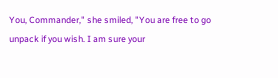You, Commander," she smiled, "You are free to go unpack if you wish. I am sure your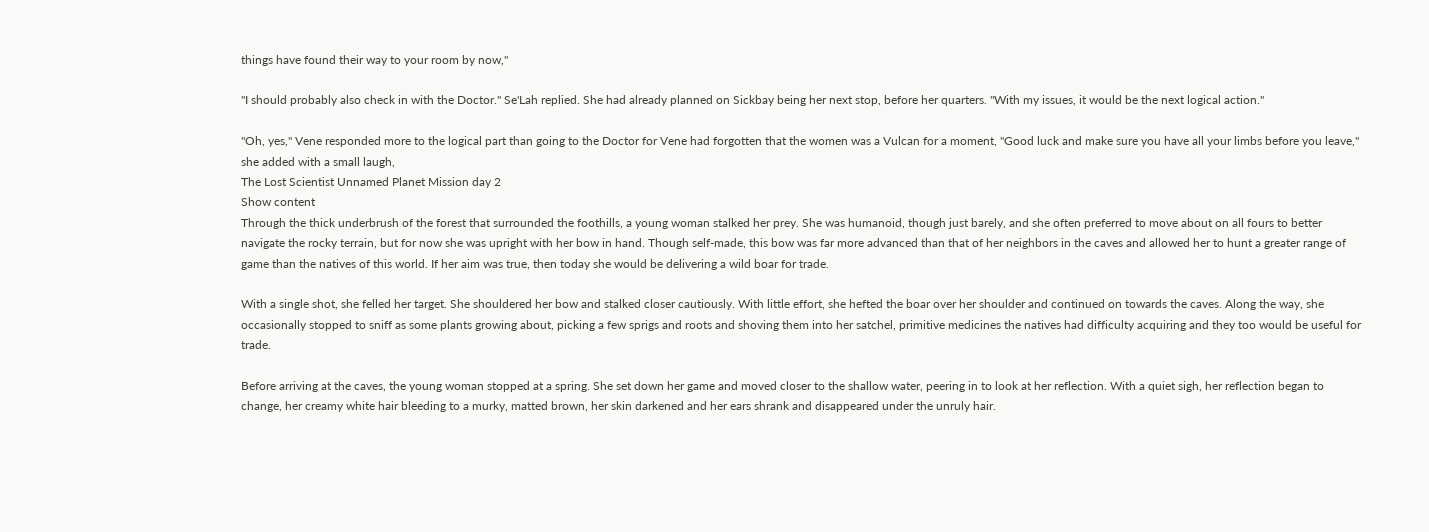things have found their way to your room by now,"

"I should probably also check in with the Doctor." Se'Lah replied. She had already planned on Sickbay being her next stop, before her quarters. "With my issues, it would be the next logical action."

"Oh, yes," Vene responded more to the logical part than going to the Doctor for Vene had forgotten that the women was a Vulcan for a moment, "Good luck and make sure you have all your limbs before you leave," she added with a small laugh,
The Lost Scientist Unnamed Planet Mission day 2
Show content
Through the thick underbrush of the forest that surrounded the foothills, a young woman stalked her prey. She was humanoid, though just barely, and she often preferred to move about on all fours to better navigate the rocky terrain, but for now she was upright with her bow in hand. Though self-made, this bow was far more advanced than that of her neighbors in the caves and allowed her to hunt a greater range of game than the natives of this world. If her aim was true, then today she would be delivering a wild boar for trade.

With a single shot, she felled her target. She shouldered her bow and stalked closer cautiously. With little effort, she hefted the boar over her shoulder and continued on towards the caves. Along the way, she occasionally stopped to sniff as some plants growing about, picking a few sprigs and roots and shoving them into her satchel, primitive medicines the natives had difficulty acquiring and they too would be useful for trade.

Before arriving at the caves, the young woman stopped at a spring. She set down her game and moved closer to the shallow water, peering in to look at her reflection. With a quiet sigh, her reflection began to change, her creamy white hair bleeding to a murky, matted brown, her skin darkened and her ears shrank and disappeared under the unruly hair.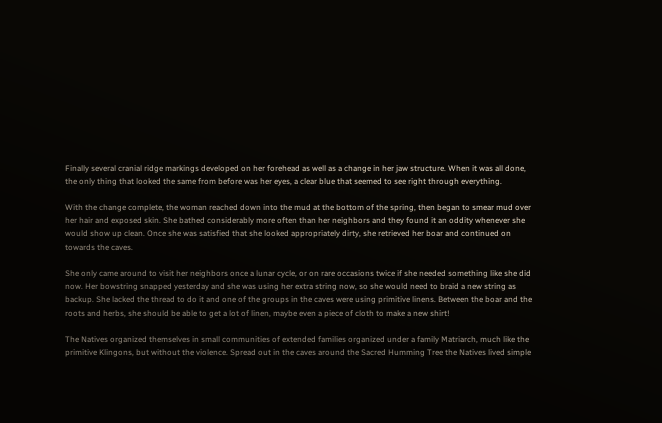Finally several cranial ridge markings developed on her forehead as well as a change in her jaw structure. When it was all done, the only thing that looked the same from before was her eyes, a clear blue that seemed to see right through everything.

With the change complete, the woman reached down into the mud at the bottom of the spring, then began to smear mud over her hair and exposed skin. She bathed considerably more often than her neighbors and they found it an oddity whenever she would show up clean. Once she was satisfied that she looked appropriately dirty, she retrieved her boar and continued on towards the caves.

She only came around to visit her neighbors once a lunar cycle, or on rare occasions twice if she needed something like she did now. Her bowstring snapped yesterday and she was using her extra string now, so she would need to braid a new string as backup. She lacked the thread to do it and one of the groups in the caves were using primitive linens. Between the boar and the roots and herbs, she should be able to get a lot of linen, maybe even a piece of cloth to make a new shirt!

The Natives organized themselves in small communities of extended families organized under a family Matriarch, much like the primitive Klingons, but without the violence. Spread out in the caves around the Sacred Humming Tree the Natives lived simple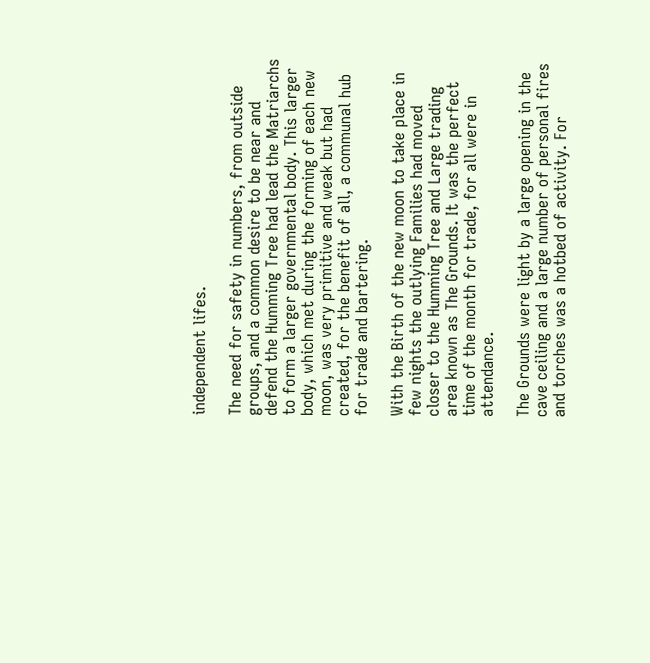independent lifes.

The need for safety in numbers, from outside groups, and a common desire to be near and defend the Humming Tree had lead the Matriarchs to form a larger governmental body. This larger body, which met during the forming of each new moon, was very primitive and weak but had created, for the benefit of all, a communal hub for trade and bartering.

With the Birth of the new moon to take place in few nights the outlying Families had moved closer to the Humming Tree and Large trading area known as The Grounds. It was the perfect time of the month for trade, for all were in attendance.

The Grounds were light by a large opening in the cave ceiling and a large number of personal fires and torches was a hotbed of activity. For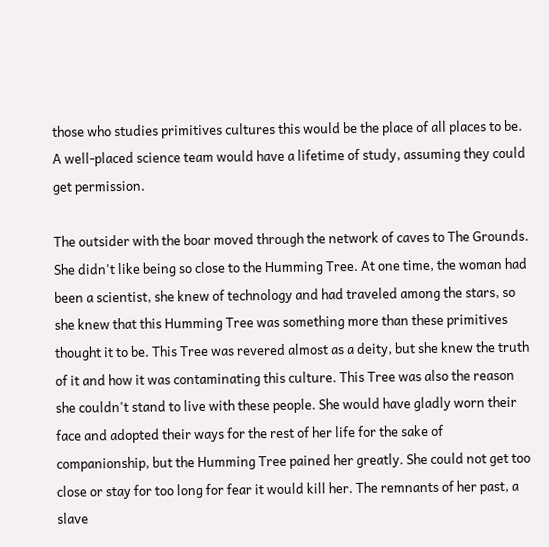those who studies primitives cultures this would be the place of all places to be. A well-placed science team would have a lifetime of study, assuming they could get permission.

The outsider with the boar moved through the network of caves to The Grounds. She didn't like being so close to the Humming Tree. At one time, the woman had been a scientist, she knew of technology and had traveled among the stars, so she knew that this Humming Tree was something more than these primitives thought it to be. This Tree was revered almost as a deity, but she knew the truth of it and how it was contaminating this culture. This Tree was also the reason she couldn't stand to live with these people. She would have gladly worn their face and adopted their ways for the rest of her life for the sake of companionship, but the Humming Tree pained her greatly. She could not get too close or stay for too long for fear it would kill her. The remnants of her past, a slave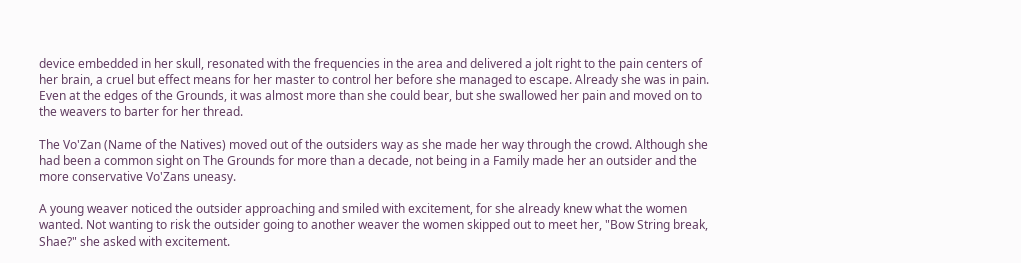device embedded in her skull, resonated with the frequencies in the area and delivered a jolt right to the pain centers of her brain, a cruel but effect means for her master to control her before she managed to escape. Already she was in pain. Even at the edges of the Grounds, it was almost more than she could bear, but she swallowed her pain and moved on to the weavers to barter for her thread.

The Vo'Zan (Name of the Natives) moved out of the outsiders way as she made her way through the crowd. Although she had been a common sight on The Grounds for more than a decade, not being in a Family made her an outsider and the more conservative Vo'Zans uneasy.

A young weaver noticed the outsider approaching and smiled with excitement, for she already knew what the women wanted. Not wanting to risk the outsider going to another weaver the women skipped out to meet her, "Bow String break, Shae?" she asked with excitement.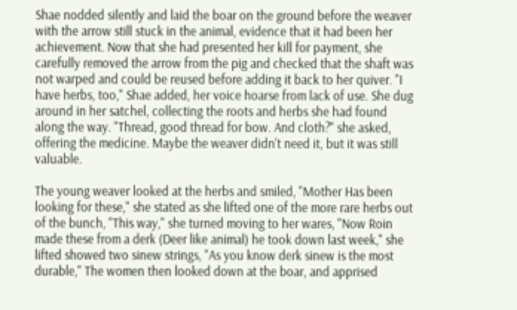Shae nodded silently and laid the boar on the ground before the weaver with the arrow still stuck in the animal, evidence that it had been her achievement. Now that she had presented her kill for payment, she carefully removed the arrow from the pig and checked that the shaft was not warped and could be reused before adding it back to her quiver. "I have herbs, too," Shae added, her voice hoarse from lack of use. She dug around in her satchel, collecting the roots and herbs she had found along the way. "Thread, good thread for bow. And cloth?" she asked, offering the medicine. Maybe the weaver didn't need it, but it was still valuable.

The young weaver looked at the herbs and smiled, "Mother Has been looking for these," she stated as she lifted one of the more rare herbs out of the bunch, "This way," she turned moving to her wares, "Now Roin made these from a derk (Deer like animal) he took down last week," she lifted showed two sinew strings, "As you know derk sinew is the most durable," The women then looked down at the boar, and apprised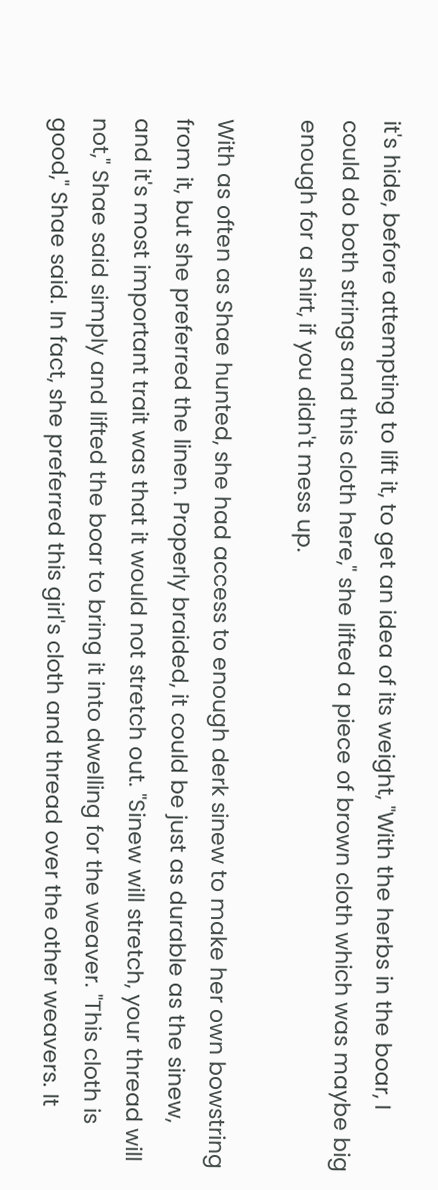it's hide, before attempting to lift it, to get an idea of its weight, "With the herbs in the boar, I could do both strings and this cloth here," she lifted a piece of brown cloth which was maybe big enough for a shirt, if you didn't mess up.

With as often as Shae hunted, she had access to enough derk sinew to make her own bowstring from it, but she preferred the linen. Properly braided, it could be just as durable as the sinew, and it's most important trait was that it would not stretch out. "Sinew will stretch, your thread will not," Shae said simply and lifted the boar to bring it into dwelling for the weaver. "This cloth is good," Shae said. In fact, she preferred this girl's cloth and thread over the other weavers. It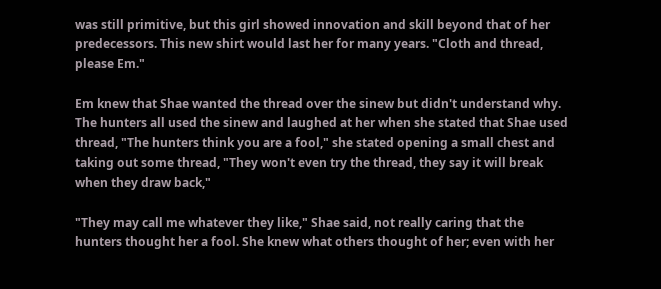was still primitive, but this girl showed innovation and skill beyond that of her predecessors. This new shirt would last her for many years. "Cloth and thread, please Em."

Em knew that Shae wanted the thread over the sinew but didn't understand why. The hunters all used the sinew and laughed at her when she stated that Shae used thread, "The hunters think you are a fool," she stated opening a small chest and taking out some thread, "They won't even try the thread, they say it will break when they draw back,"

"They may call me whatever they like," Shae said, not really caring that the hunters thought her a fool. She knew what others thought of her; even with her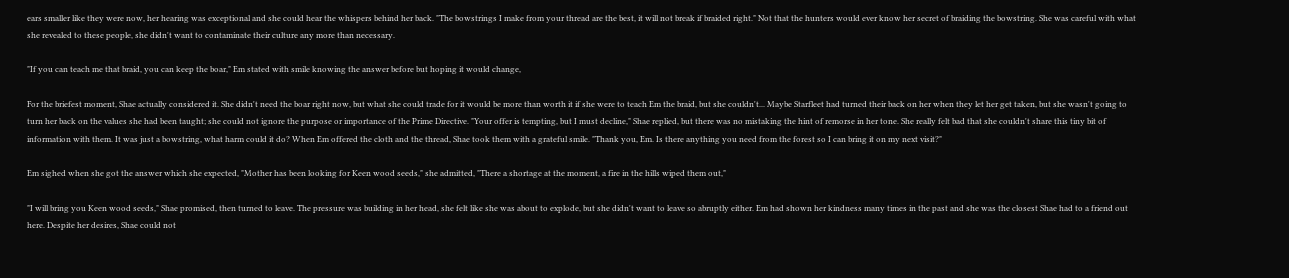ears smaller like they were now, her hearing was exceptional and she could hear the whispers behind her back. "The bowstrings I make from your thread are the best, it will not break if braided right." Not that the hunters would ever know her secret of braiding the bowstring. She was careful with what she revealed to these people, she didn't want to contaminate their culture any more than necessary.

"If you can teach me that braid, you can keep the boar," Em stated with smile knowing the answer before but hoping it would change,

For the briefest moment, Shae actually considered it. She didn't need the boar right now, but what she could trade for it would be more than worth it if she were to teach Em the braid, but she couldn't... Maybe Starfleet had turned their back on her when they let her get taken, but she wasn't going to turn her back on the values she had been taught; she could not ignore the purpose or importance of the Prime Directive. "Your offer is tempting, but I must decline," Shae replied, but there was no mistaking the hint of remorse in her tone. She really felt bad that she couldn't share this tiny bit of information with them. It was just a bowstring, what harm could it do? When Em offered the cloth and the thread, Shae took them with a grateful smile. "Thank you, Em. Is there anything you need from the forest so I can bring it on my next visit?"

Em sighed when she got the answer which she expected, "Mother has been looking for Keen wood seeds," she admitted, "There a shortage at the moment, a fire in the hills wiped them out,"

"I will bring you Keen wood seeds," Shae promised, then turned to leave. The pressure was building in her head, she felt like she was about to explode, but she didn't want to leave so abruptly either. Em had shown her kindness many times in the past and she was the closest Shae had to a friend out here. Despite her desires, Shae could not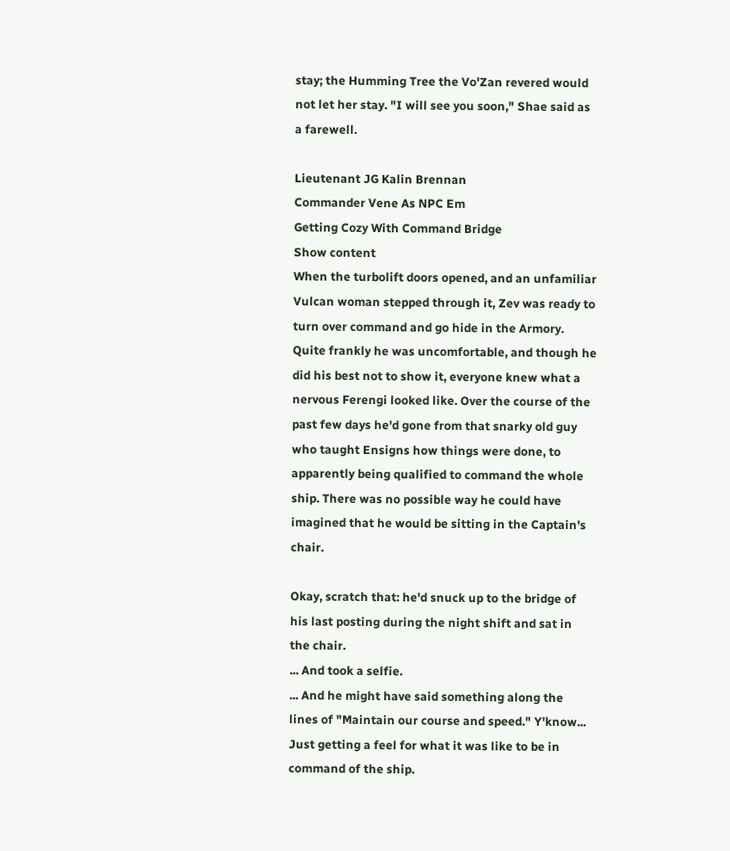stay; the Humming Tree the Vo'Zan revered would not let her stay. "I will see you soon," Shae said as a farewell.

Lieutenant JG Kalin Brennan
Commander Vene As NPC Em
Getting Cozy With Command Bridge
Show content
When the turbolift doors opened, and an unfamiliar Vulcan woman stepped through it, Zev was ready to turn over command and go hide in the Armory. Quite frankly he was uncomfortable, and though he did his best not to show it, everyone knew what a nervous Ferengi looked like. Over the course of the past few days he'd gone from that snarky old guy who taught Ensigns how things were done, to apparently being qualified to command the whole ship. There was no possible way he could have imagined that he would be sitting in the Captain's chair.

Okay, scratch that: he'd snuck up to the bridge of his last posting during the night shift and sat in the chair.
... And took a selfie.
... And he might have said something along the lines of "Maintain our course and speed." Y'know... Just getting a feel for what it was like to be in command of the ship.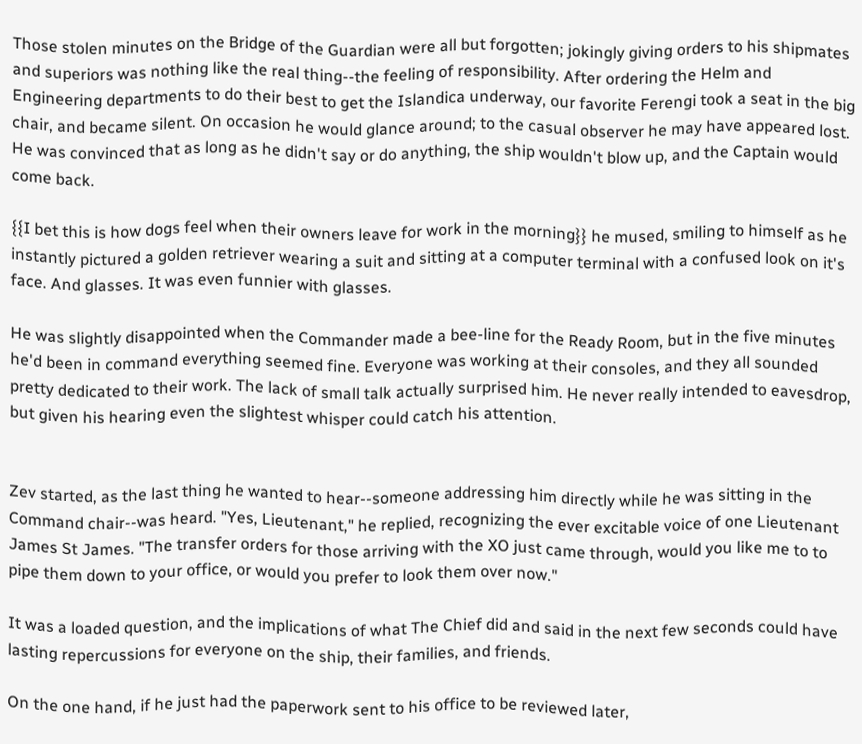Those stolen minutes on the Bridge of the Guardian were all but forgotten; jokingly giving orders to his shipmates and superiors was nothing like the real thing--the feeling of responsibility. After ordering the Helm and Engineering departments to do their best to get the Islandica underway, our favorite Ferengi took a seat in the big chair, and became silent. On occasion he would glance around; to the casual observer he may have appeared lost. He was convinced that as long as he didn't say or do anything, the ship wouldn't blow up, and the Captain would come back.

{{I bet this is how dogs feel when their owners leave for work in the morning}} he mused, smiling to himself as he instantly pictured a golden retriever wearing a suit and sitting at a computer terminal with a confused look on it's face. And glasses. It was even funnier with glasses.

He was slightly disappointed when the Commander made a bee-line for the Ready Room, but in the five minutes he'd been in command everything seemed fine. Everyone was working at their consoles, and they all sounded pretty dedicated to their work. The lack of small talk actually surprised him. He never really intended to eavesdrop, but given his hearing even the slightest whisper could catch his attention.


Zev started, as the last thing he wanted to hear--someone addressing him directly while he was sitting in the Command chair--was heard. "Yes, Lieutenant," he replied, recognizing the ever excitable voice of one Lieutenant James St James. "The transfer orders for those arriving with the XO just came through, would you like me to to pipe them down to your office, or would you prefer to look them over now."

It was a loaded question, and the implications of what The Chief did and said in the next few seconds could have lasting repercussions for everyone on the ship, their families, and friends.

On the one hand, if he just had the paperwork sent to his office to be reviewed later,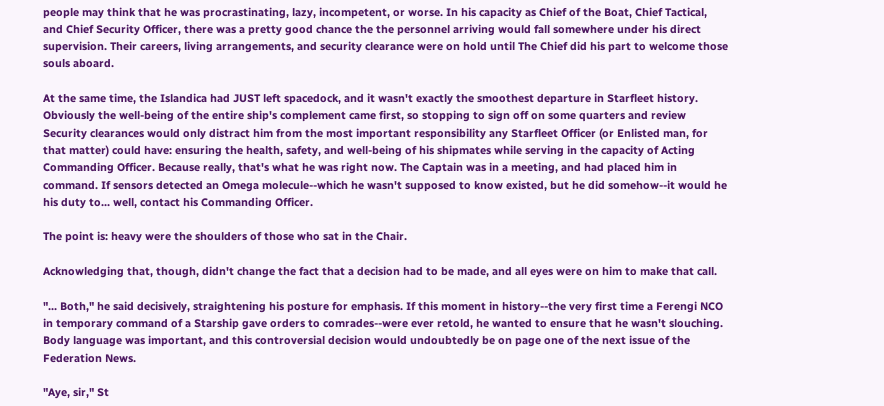people may think that he was procrastinating, lazy, incompetent, or worse. In his capacity as Chief of the Boat, Chief Tactical, and Chief Security Officer, there was a pretty good chance the the personnel arriving would fall somewhere under his direct supervision. Their careers, living arrangements, and security clearance were on hold until The Chief did his part to welcome those souls aboard.

At the same time, the Islandica had JUST left spacedock, and it wasn't exactly the smoothest departure in Starfleet history. Obviously the well-being of the entire ship's complement came first, so stopping to sign off on some quarters and review Security clearances would only distract him from the most important responsibility any Starfleet Officer (or Enlisted man, for that matter) could have: ensuring the health, safety, and well-being of his shipmates while serving in the capacity of Acting Commanding Officer. Because really, that's what he was right now. The Captain was in a meeting, and had placed him in command. If sensors detected an Omega molecule--which he wasn't supposed to know existed, but he did somehow--it would he his duty to... well, contact his Commanding Officer.

The point is: heavy were the shoulders of those who sat in the Chair.

Acknowledging that, though, didn't change the fact that a decision had to be made, and all eyes were on him to make that call.

"... Both," he said decisively, straightening his posture for emphasis. If this moment in history--the very first time a Ferengi NCO in temporary command of a Starship gave orders to comrades--were ever retold, he wanted to ensure that he wasn't slouching. Body language was important, and this controversial decision would undoubtedly be on page one of the next issue of the Federation News.

"Aye, sir," St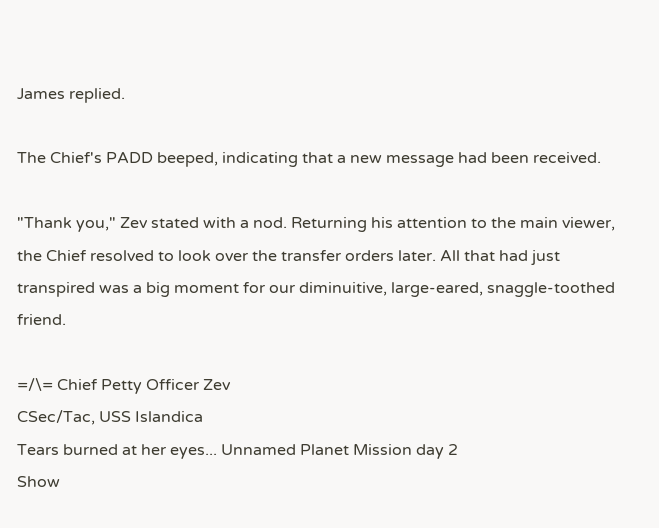James replied.

The Chief's PADD beeped, indicating that a new message had been received.

"Thank you," Zev stated with a nod. Returning his attention to the main viewer, the Chief resolved to look over the transfer orders later. All that had just transpired was a big moment for our diminuitive, large-eared, snaggle-toothed friend.

=/\= Chief Petty Officer Zev
CSec/Tac, USS Islandica
Tears burned at her eyes... Unnamed Planet Mission day 2
Show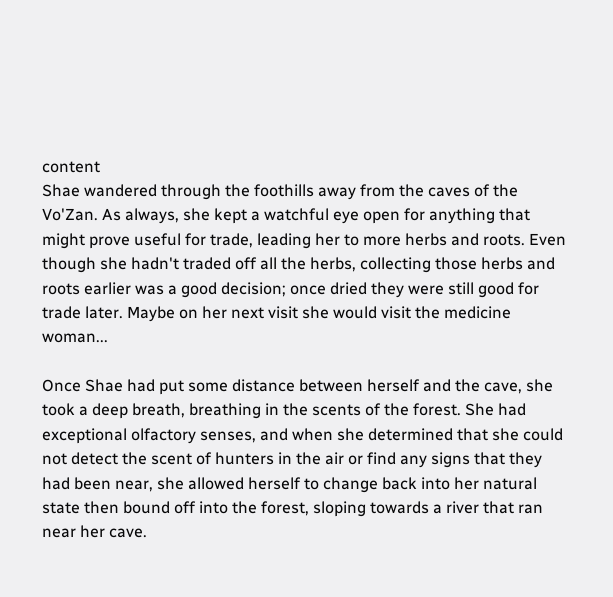content
Shae wandered through the foothills away from the caves of the Vo'Zan. As always, she kept a watchful eye open for anything that might prove useful for trade, leading her to more herbs and roots. Even though she hadn't traded off all the herbs, collecting those herbs and roots earlier was a good decision; once dried they were still good for trade later. Maybe on her next visit she would visit the medicine woman...

Once Shae had put some distance between herself and the cave, she took a deep breath, breathing in the scents of the forest. She had exceptional olfactory senses, and when she determined that she could not detect the scent of hunters in the air or find any signs that they had been near, she allowed herself to change back into her natural state then bound off into the forest, sloping towards a river that ran near her cave.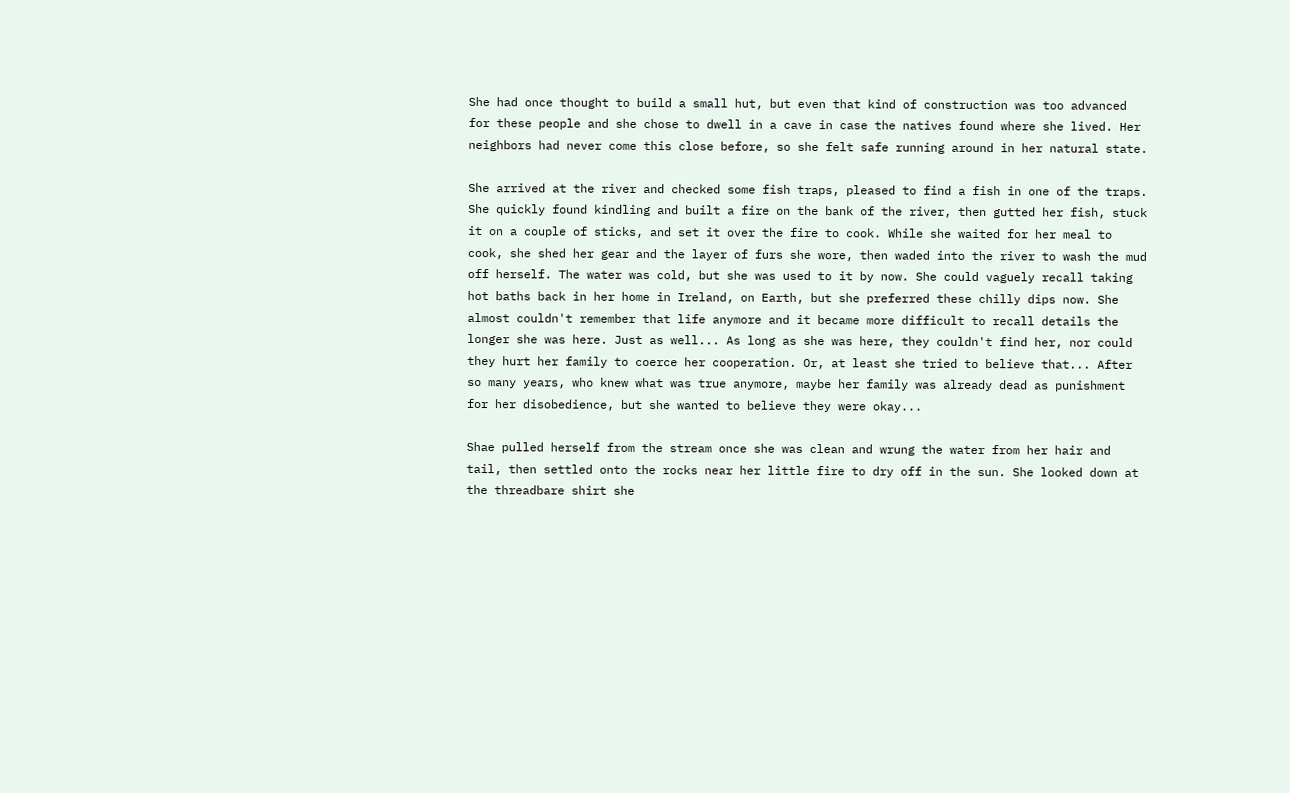She had once thought to build a small hut, but even that kind of construction was too advanced for these people and she chose to dwell in a cave in case the natives found where she lived. Her neighbors had never come this close before, so she felt safe running around in her natural state.

She arrived at the river and checked some fish traps, pleased to find a fish in one of the traps. She quickly found kindling and built a fire on the bank of the river, then gutted her fish, stuck it on a couple of sticks, and set it over the fire to cook. While she waited for her meal to cook, she shed her gear and the layer of furs she wore, then waded into the river to wash the mud off herself. The water was cold, but she was used to it by now. She could vaguely recall taking hot baths back in her home in Ireland, on Earth, but she preferred these chilly dips now. She almost couldn't remember that life anymore and it became more difficult to recall details the longer she was here. Just as well... As long as she was here, they couldn't find her, nor could they hurt her family to coerce her cooperation. Or, at least she tried to believe that... After so many years, who knew what was true anymore, maybe her family was already dead as punishment for her disobedience, but she wanted to believe they were okay...

Shae pulled herself from the stream once she was clean and wrung the water from her hair and tail, then settled onto the rocks near her little fire to dry off in the sun. She looked down at the threadbare shirt she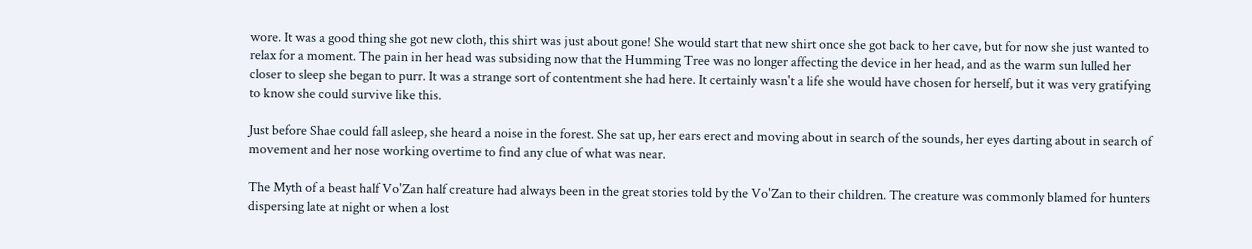wore. It was a good thing she got new cloth, this shirt was just about gone! She would start that new shirt once she got back to her cave, but for now she just wanted to relax for a moment. The pain in her head was subsiding now that the Humming Tree was no longer affecting the device in her head, and as the warm sun lulled her closer to sleep she began to purr. It was a strange sort of contentment she had here. It certainly wasn't a life she would have chosen for herself, but it was very gratifying to know she could survive like this.

Just before Shae could fall asleep, she heard a noise in the forest. She sat up, her ears erect and moving about in search of the sounds, her eyes darting about in search of movement and her nose working overtime to find any clue of what was near.

The Myth of a beast half Vo'Zan half creature had always been in the great stories told by the Vo'Zan to their children. The creature was commonly blamed for hunters dispersing late at night or when a lost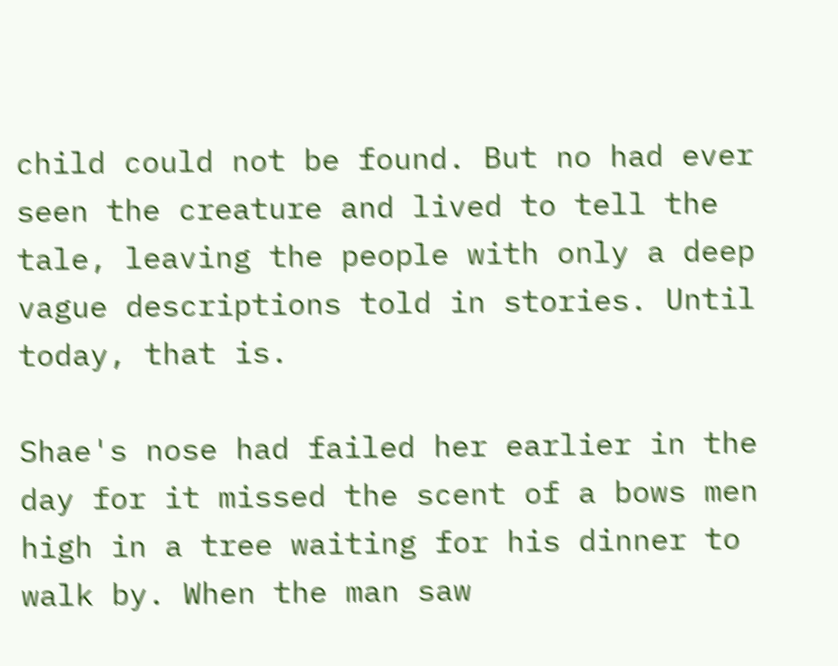child could not be found. But no had ever seen the creature and lived to tell the tale, leaving the people with only a deep vague descriptions told in stories. Until today, that is.

Shae's nose had failed her earlier in the day for it missed the scent of a bows men high in a tree waiting for his dinner to walk by. When the man saw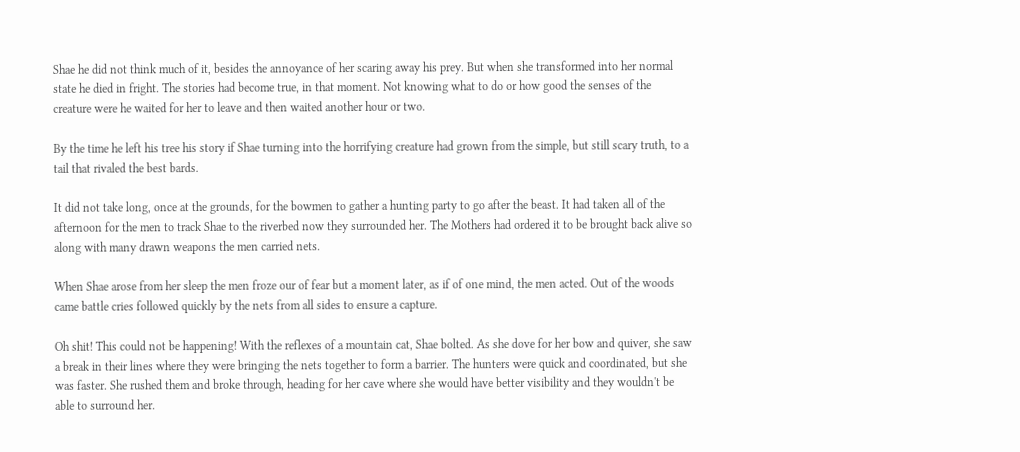Shae he did not think much of it, besides the annoyance of her scaring away his prey. But when she transformed into her normal state he died in fright. The stories had become true, in that moment. Not knowing what to do or how good the senses of the creature were he waited for her to leave and then waited another hour or two.

By the time he left his tree his story if Shae turning into the horrifying creature had grown from the simple, but still scary truth, to a tail that rivaled the best bards.

It did not take long, once at the grounds, for the bowmen to gather a hunting party to go after the beast. It had taken all of the afternoon for the men to track Shae to the riverbed now they surrounded her. The Mothers had ordered it to be brought back alive so along with many drawn weapons the men carried nets.

When Shae arose from her sleep the men froze our of fear but a moment later, as if of one mind, the men acted. Out of the woods came battle cries followed quickly by the nets from all sides to ensure a capture.

Oh shit! This could not be happening! With the reflexes of a mountain cat, Shae bolted. As she dove for her bow and quiver, she saw a break in their lines where they were bringing the nets together to form a barrier. The hunters were quick and coordinated, but she was faster. She rushed them and broke through, heading for her cave where she would have better visibility and they wouldn't be able to surround her.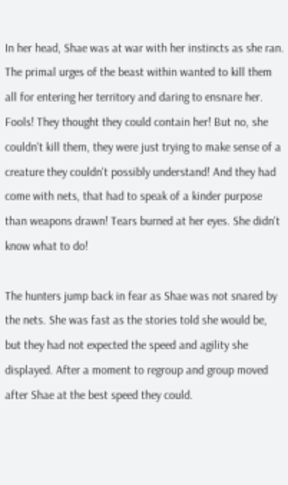In her head, Shae was at war with her instincts as she ran. The primal urges of the beast within wanted to kill them all for entering her territory and daring to ensnare her. Fools! They thought they could contain her! But no, she couldn't kill them, they were just trying to make sense of a creature they couldn't possibly understand! And they had come with nets, that had to speak of a kinder purpose than weapons drawn! Tears burned at her eyes. She didn't know what to do!

The hunters jump back in fear as Shae was not snared by the nets. She was fast as the stories told she would be, but they had not expected the speed and agility she displayed. After a moment to regroup and group moved after Shae at the best speed they could.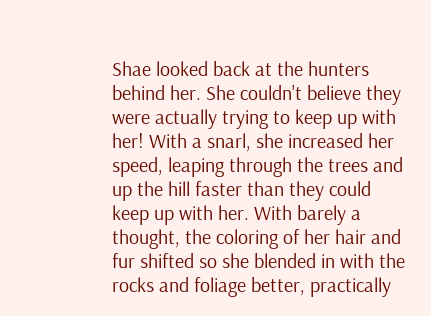Shae looked back at the hunters behind her. She couldn't believe they were actually trying to keep up with her! With a snarl, she increased her speed, leaping through the trees and up the hill faster than they could keep up with her. With barely a thought, the coloring of her hair and fur shifted so she blended in with the rocks and foliage better, practically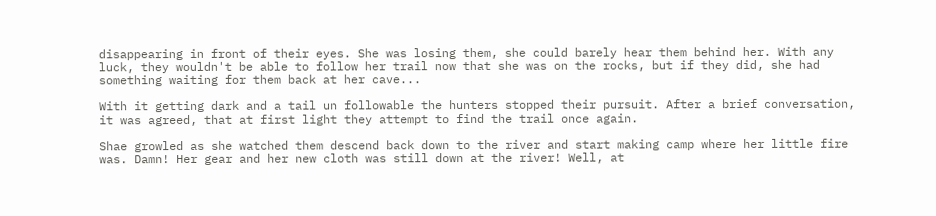disappearing in front of their eyes. She was losing them, she could barely hear them behind her. With any luck, they wouldn't be able to follow her trail now that she was on the rocks, but if they did, she had something waiting for them back at her cave...

With it getting dark and a tail un followable the hunters stopped their pursuit. After a brief conversation, it was agreed, that at first light they attempt to find the trail once again.

Shae growled as she watched them descend back down to the river and start making camp where her little fire was. Damn! Her gear and her new cloth was still down at the river! Well, at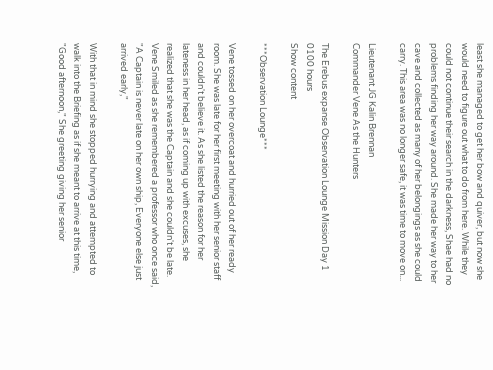least she managed to get her bow and quiver, but now she would need to figure out what to do from here. While they could not continue their search in the darkness, Shae had no problems finding her way around. She made her way to her cave and collected as many of her belongings as she could carry. This area was no longer safe, it was time to move on...

Lieutenant JG Kalin Brennan
Commander Vene As the Hunters

The Erebus expanse Observation Lounge Mission Day 1 0100 hours
Show content

***Observation Lounge***

Vene tossed on her overcoat and hurried out of her ready room. She was late for her first meeting with her senior staff and couldn't believe it. As she listed the reason for her lateness in her head, as if coming up with excuses, she realized that she was the Captain and she couldn't be late. Vene Smiled as she remembered a professor who once said, "A Captain is never late on her own ship, Everyone else just arrived early,"

With that in mind she stopped hurrying and attempted to walk into the Briefing as if she meant to arrive at this time, "Good afternoon," She greeting giving her senior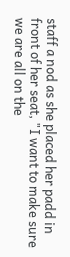staff a nod as she placed her padd in front of her seat, "I want to make sure we are all on the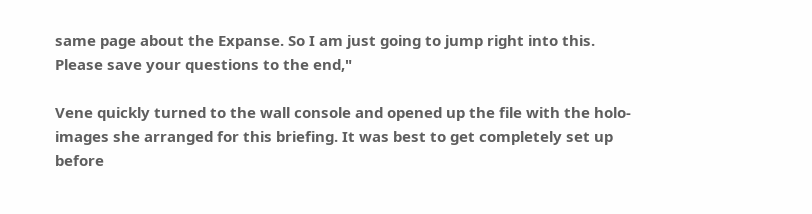same page about the Expanse. So I am just going to jump right into this. Please save your questions to the end,"

Vene quickly turned to the wall console and opened up the file with the holo-images she arranged for this briefing. It was best to get completely set up before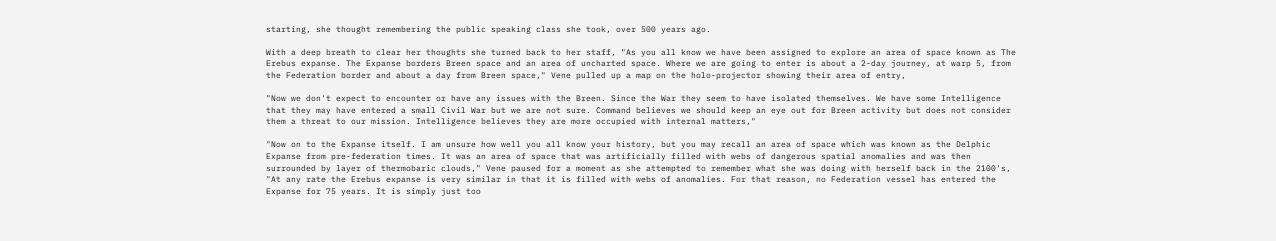starting, she thought remembering the public speaking class she took, over 500 years ago.

With a deep breath to clear her thoughts she turned back to her staff, "As you all know we have been assigned to explore an area of space known as The Erebus expanse. The Expanse borders Breen space and an area of uncharted space. Where we are going to enter is about a 2-day journey, at warp 5, from the Federation border and about a day from Breen space," Vene pulled up a map on the holo-projector showing their area of entry,

"Now we don't expect to encounter or have any issues with the Breen. Since the War they seem to have isolated themselves. We have some Intelligence that they may have entered a small Civil War but we are not sure. Command believes we should keep an eye out for Breen activity but does not consider them a threat to our mission. Intelligence believes they are more occupied with internal matters,"

"Now on to the Expanse itself. I am unsure how well you all know your history, but you may recall an area of space which was known as the Delphic Expanse from pre-federation times. It was an area of space that was artificially filled with webs of dangerous spatial anomalies and was then surrounded by layer of thermobaric clouds," Vene paused for a moment as she attempted to remember what she was doing with herself back in the 2100's, "At any rate the Erebus expanse is very similar in that it is filled with webs of anomalies. For that reason, no Federation vessel has entered the Expanse for 75 years. It is simply just too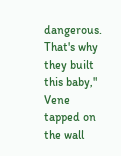dangerous. That's why they built this baby," Vene tapped on the wall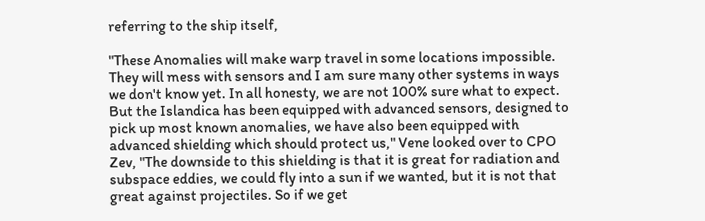referring to the ship itself,

"These Anomalies will make warp travel in some locations impossible. They will mess with sensors and I am sure many other systems in ways we don't know yet. In all honesty, we are not 100% sure what to expect. But the Islandica has been equipped with advanced sensors, designed to pick up most known anomalies, we have also been equipped with advanced shielding which should protect us," Vene looked over to CPO Zev, "The downside to this shielding is that it is great for radiation and subspace eddies, we could fly into a sun if we wanted, but it is not that great against projectiles. So if we get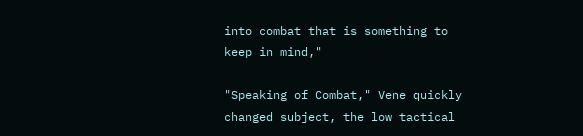into combat that is something to keep in mind,"

"Speaking of Combat," Vene quickly changed subject, the low tactical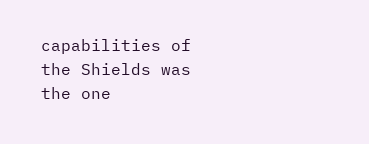capabilities of the Shields was the one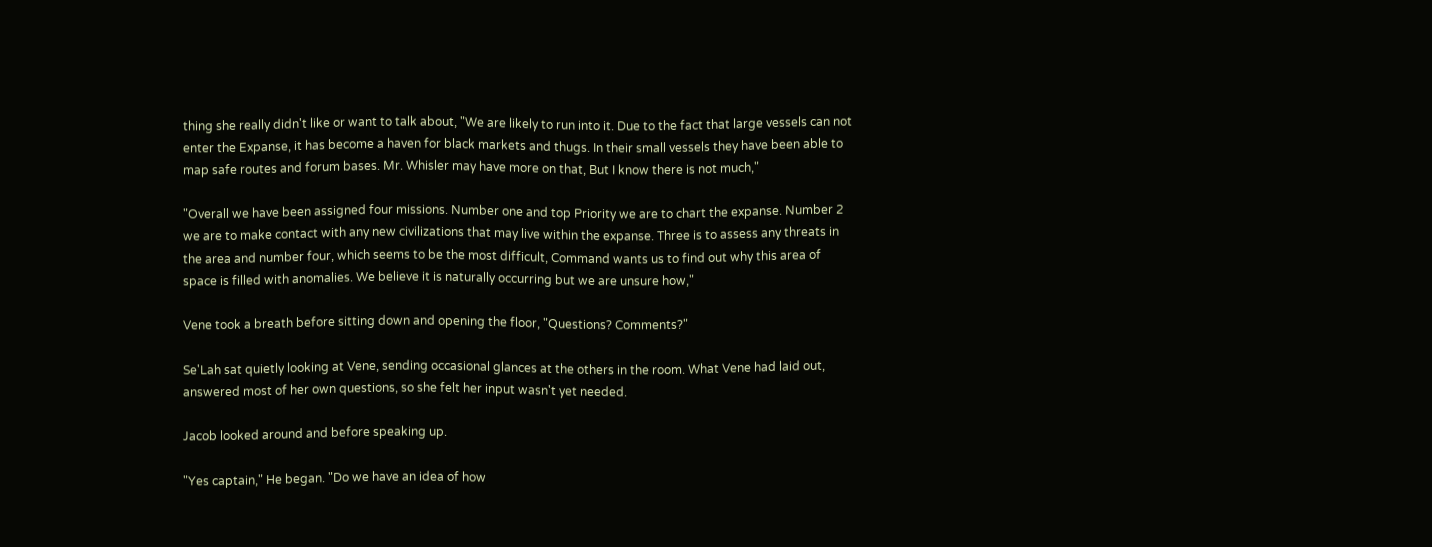thing she really didn't like or want to talk about, "We are likely to run into it. Due to the fact that large vessels can not enter the Expanse, it has become a haven for black markets and thugs. In their small vessels they have been able to map safe routes and forum bases. Mr. Whisler may have more on that, But I know there is not much,"

"Overall we have been assigned four missions. Number one and top Priority we are to chart the expanse. Number 2 we are to make contact with any new civilizations that may live within the expanse. Three is to assess any threats in the area and number four, which seems to be the most difficult, Command wants us to find out why this area of space is filled with anomalies. We believe it is naturally occurring but we are unsure how,"

Vene took a breath before sitting down and opening the floor, "Questions? Comments?"

Se'Lah sat quietly looking at Vene, sending occasional glances at the others in the room. What Vene had laid out, answered most of her own questions, so she felt her input wasn't yet needed.

Jacob looked around and before speaking up.

"Yes captain," He began. "Do we have an idea of how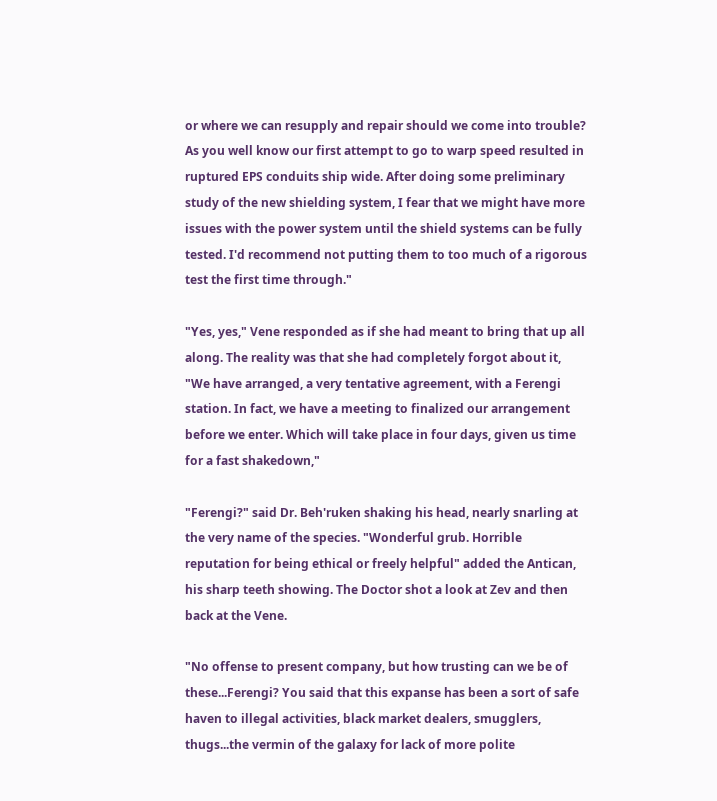or where we can resupply and repair should we come into trouble? As you well know our first attempt to go to warp speed resulted in ruptured EPS conduits ship wide. After doing some preliminary study of the new shielding system, I fear that we might have more issues with the power system until the shield systems can be fully tested. I'd recommend not putting them to too much of a rigorous test the first time through."

"Yes, yes," Vene responded as if she had meant to bring that up all along. The reality was that she had completely forgot about it, "We have arranged, a very tentative agreement, with a Ferengi station. In fact, we have a meeting to finalized our arrangement before we enter. Which will take place in four days, given us time for a fast shakedown,"

"Ferengi?" said Dr. Beh'ruken shaking his head, nearly snarling at the very name of the species. "Wonderful grub. Horrible reputation for being ethical or freely helpful" added the Antican, his sharp teeth showing. The Doctor shot a look at Zev and then back at the Vene.

"No offense to present company, but how trusting can we be of these...Ferengi? You said that this expanse has been a sort of safe haven to illegal activities, black market dealers, smugglers, thugs...the vermin of the galaxy for lack of more polite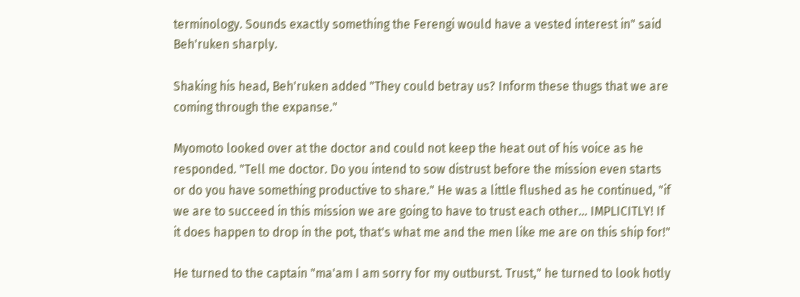terminology. Sounds exactly something the Ferengi would have a vested interest in" said Beh'ruken sharply.

Shaking his head, Beh'ruken added "They could betray us? Inform these thugs that we are coming through the expanse."

Myomoto looked over at the doctor and could not keep the heat out of his voice as he responded. "Tell me doctor. Do you intend to sow distrust before the mission even starts or do you have something productive to share." He was a little flushed as he continued, "if we are to succeed in this mission we are going to have to trust each other... IMPLICITLY! If it does happen to drop in the pot, that's what me and the men like me are on this ship for!"

He turned to the captain "ma'am I am sorry for my outburst. Trust," he turned to look hotly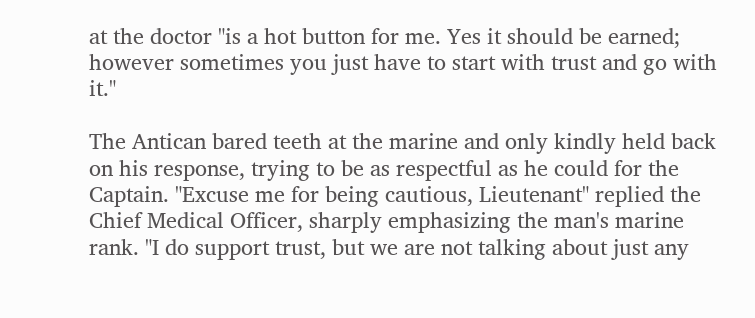at the doctor "is a hot button for me. Yes it should be earned; however sometimes you just have to start with trust and go with it."

The Antican bared teeth at the marine and only kindly held back on his response, trying to be as respectful as he could for the Captain. "Excuse me for being cautious, Lieutenant" replied the Chief Medical Officer, sharply emphasizing the man's marine rank. "I do support trust, but we are not talking about just any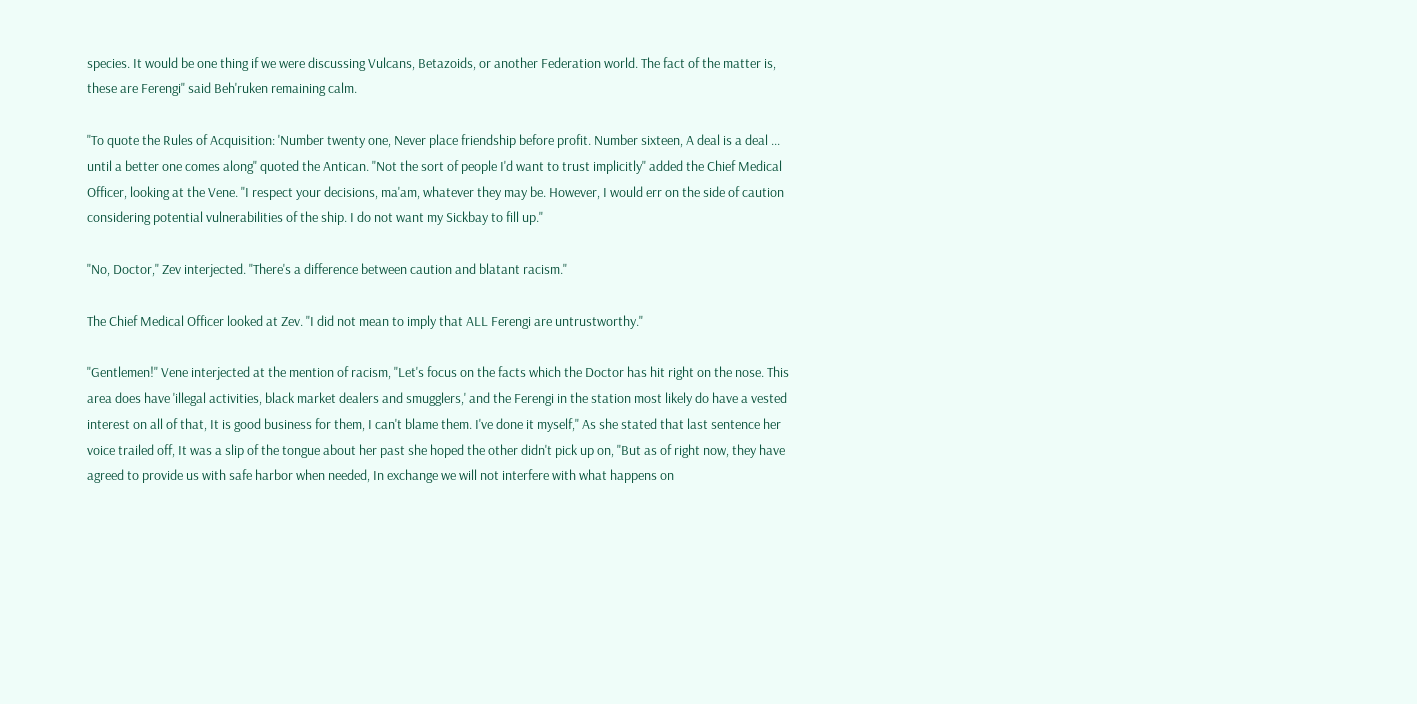species. It would be one thing if we were discussing Vulcans, Betazoids, or another Federation world. The fact of the matter is, these are Ferengi" said Beh'ruken remaining calm.

"To quote the Rules of Acquisition: 'Number twenty one, Never place friendship before profit. Number sixteen, A deal is a deal ... until a better one comes along" quoted the Antican. "Not the sort of people I'd want to trust implicitly" added the Chief Medical Officer, looking at the Vene. "I respect your decisions, ma'am, whatever they may be. However, I would err on the side of caution considering potential vulnerabilities of the ship. I do not want my Sickbay to fill up."

"No, Doctor," Zev interjected. "There's a difference between caution and blatant racism."

The Chief Medical Officer looked at Zev. "I did not mean to imply that ALL Ferengi are untrustworthy."

"Gentlemen!" Vene interjected at the mention of racism, "Let's focus on the facts which the Doctor has hit right on the nose. This area does have 'illegal activities, black market dealers and smugglers,' and the Ferengi in the station most likely do have a vested interest on all of that, It is good business for them, I can't blame them. I've done it myself," As she stated that last sentence her voice trailed off, It was a slip of the tongue about her past she hoped the other didn't pick up on, "But as of right now, they have agreed to provide us with safe harbor when needed, In exchange we will not interfere with what happens on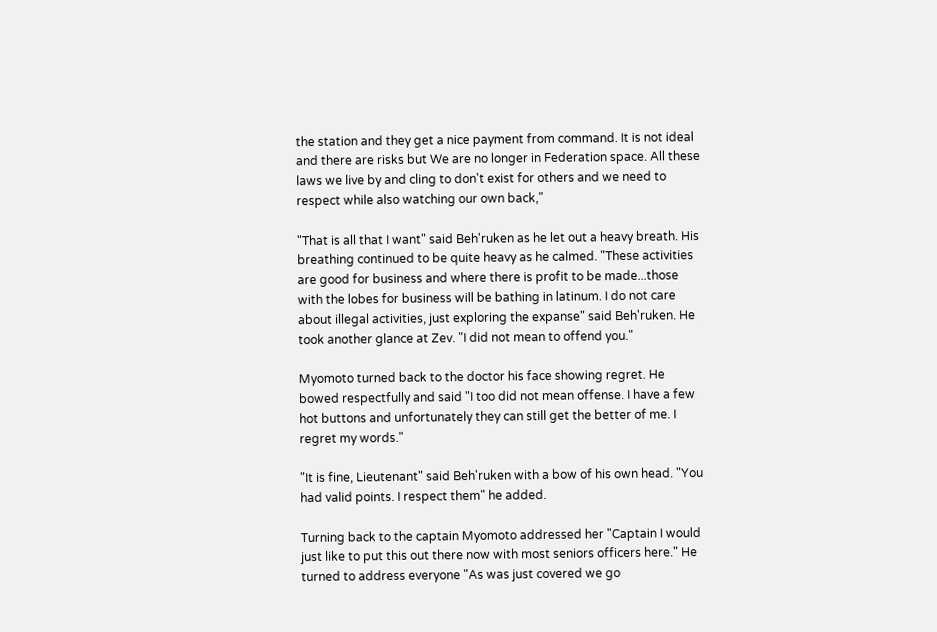the station and they get a nice payment from command. It is not ideal and there are risks but We are no longer in Federation space. All these laws we live by and cling to don't exist for others and we need to respect while also watching our own back,"

"That is all that I want" said Beh'ruken as he let out a heavy breath. His breathing continued to be quite heavy as he calmed. "These activities are good for business and where there is profit to be made...those with the lobes for business will be bathing in latinum. I do not care about illegal activities, just exploring the expanse" said Beh'ruken. He took another glance at Zev. "I did not mean to offend you."

Myomoto turned back to the doctor his face showing regret. He bowed respectfully and said "I too did not mean offense. I have a few hot buttons and unfortunately they can still get the better of me. I regret my words."

"It is fine, Lieutenant" said Beh'ruken with a bow of his own head. "You had valid points. I respect them" he added.

Turning back to the captain Myomoto addressed her "Captain I would just like to put this out there now with most seniors officers here." He turned to address everyone "As was just covered we go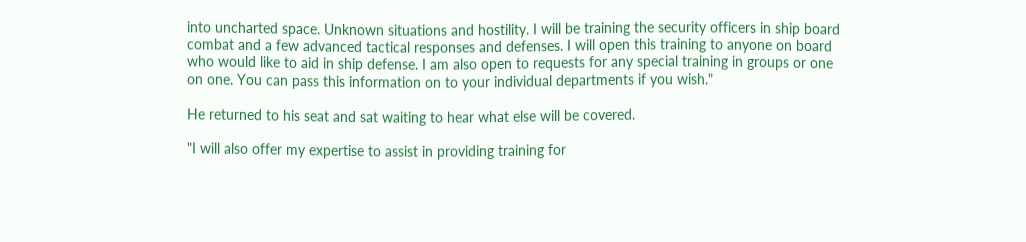into uncharted space. Unknown situations and hostility. I will be training the security officers in ship board combat and a few advanced tactical responses and defenses. I will open this training to anyone on board who would like to aid in ship defense. I am also open to requests for any special training in groups or one on one. You can pass this information on to your individual departments if you wish."

He returned to his seat and sat waiting to hear what else will be covered.

"I will also offer my expertise to assist in providing training for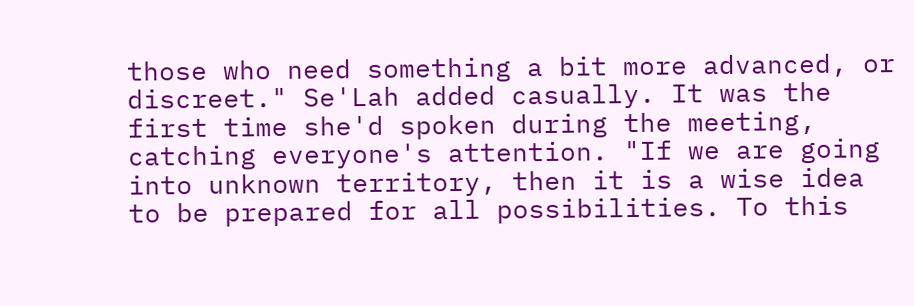those who need something a bit more advanced, or discreet." Se'Lah added casually. It was the first time she'd spoken during the meeting, catching everyone's attention. "If we are going into unknown territory, then it is a wise idea to be prepared for all possibilities. To this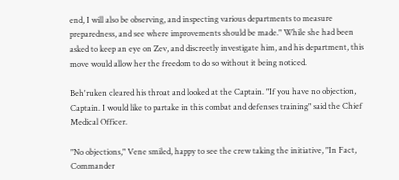end, I will also be observing, and inspecting various departments to measure preparedness, and see where improvements should be made." While she had been asked to keep an eye on Zev, and discreetly investigate him, and his department, this move would allow her the freedom to do so without it being noticed.

Beh'ruken cleared his throat and looked at the Captain. "If you have no objection, Captain. I would like to partake in this combat and defenses training" said the Chief Medical Officer.

"No objections," Vene smiled, happy to see the crew taking the initiative, "In Fact, Commander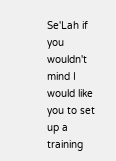Se'Lah if you wouldn't mind I would like you to set up a training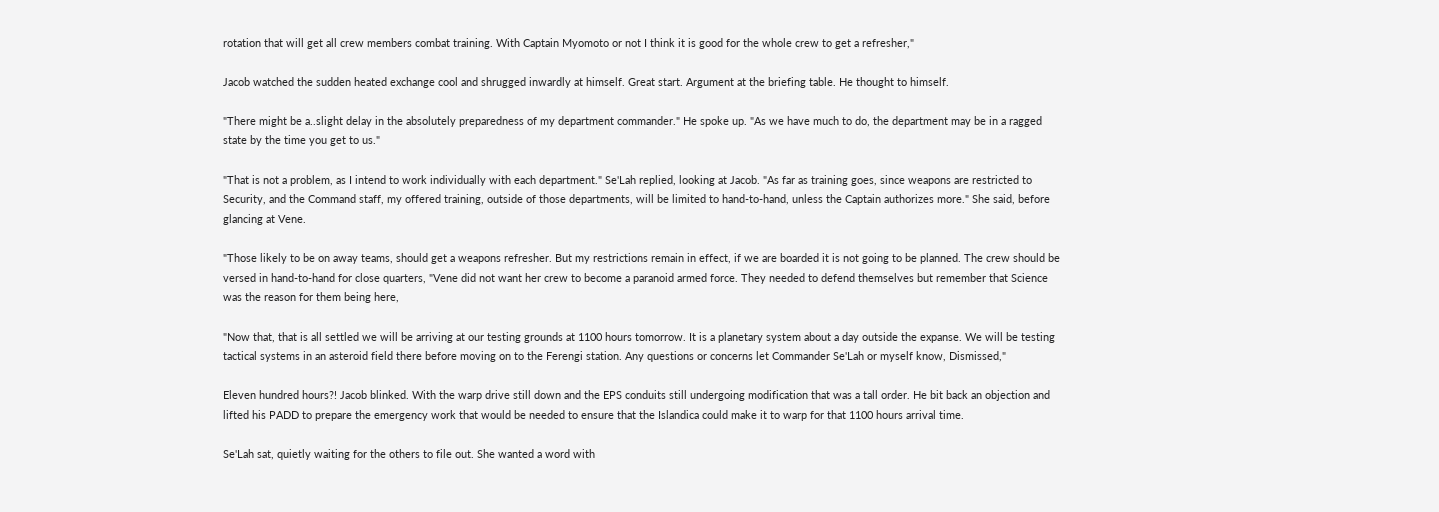rotation that will get all crew members combat training. With Captain Myomoto or not I think it is good for the whole crew to get a refresher,"

Jacob watched the sudden heated exchange cool and shrugged inwardly at himself. Great start. Argument at the briefing table. He thought to himself.

"There might be a..slight delay in the absolutely preparedness of my department commander." He spoke up. "As we have much to do, the department may be in a ragged state by the time you get to us."

"That is not a problem, as I intend to work individually with each department." Se'Lah replied, looking at Jacob. "As far as training goes, since weapons are restricted to Security, and the Command staff, my offered training, outside of those departments, will be limited to hand-to-hand, unless the Captain authorizes more." She said, before glancing at Vene.

"Those likely to be on away teams, should get a weapons refresher. But my restrictions remain in effect, if we are boarded it is not going to be planned. The crew should be versed in hand-to-hand for close quarters, "Vene did not want her crew to become a paranoid armed force. They needed to defend themselves but remember that Science was the reason for them being here,

"Now that, that is all settled we will be arriving at our testing grounds at 1100 hours tomorrow. It is a planetary system about a day outside the expanse. We will be testing tactical systems in an asteroid field there before moving on to the Ferengi station. Any questions or concerns let Commander Se'Lah or myself know, Dismissed,"

Eleven hundred hours?! Jacob blinked. With the warp drive still down and the EPS conduits still undergoing modification that was a tall order. He bit back an objection and lifted his PADD to prepare the emergency work that would be needed to ensure that the Islandica could make it to warp for that 1100 hours arrival time.

Se'Lah sat, quietly waiting for the others to file out. She wanted a word with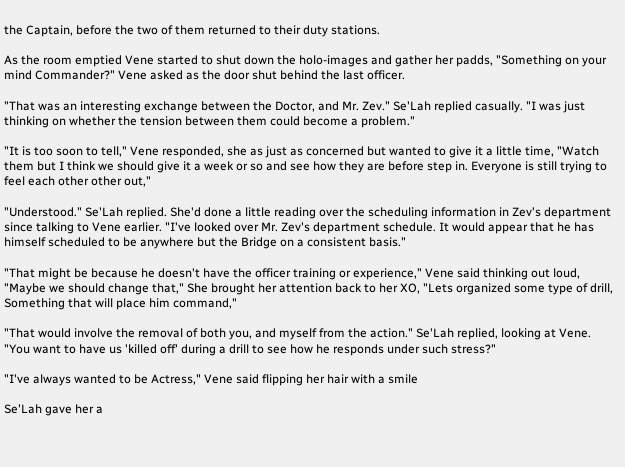the Captain, before the two of them returned to their duty stations.

As the room emptied Vene started to shut down the holo-images and gather her padds, "Something on your mind Commander?" Vene asked as the door shut behind the last officer.

"That was an interesting exchange between the Doctor, and Mr. Zev." Se'Lah replied casually. "I was just thinking on whether the tension between them could become a problem."

"It is too soon to tell," Vene responded, she as just as concerned but wanted to give it a little time, "Watch them but I think we should give it a week or so and see how they are before step in. Everyone is still trying to feel each other other out,"

"Understood." Se'Lah replied. She'd done a little reading over the scheduling information in Zev's department since talking to Vene earlier. "I've looked over Mr. Zev's department schedule. It would appear that he has himself scheduled to be anywhere but the Bridge on a consistent basis."

"That might be because he doesn't have the officer training or experience," Vene said thinking out loud, "Maybe we should change that," She brought her attention back to her XO, "Lets organized some type of drill, Something that will place him command,"

"That would involve the removal of both you, and myself from the action." Se'Lah replied, looking at Vene. "You want to have us 'killed off' during a drill to see how he responds under such stress?"

"I've always wanted to be Actress," Vene said flipping her hair with a smile

Se'Lah gave her a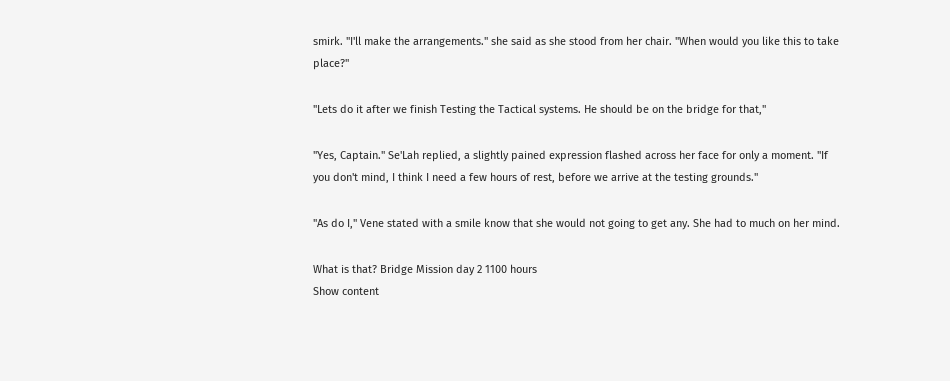smirk. "I'll make the arrangements." she said as she stood from her chair. "When would you like this to take place?"

"Lets do it after we finish Testing the Tactical systems. He should be on the bridge for that,"

"Yes, Captain." Se'Lah replied, a slightly pained expression flashed across her face for only a moment. "If you don't mind, I think I need a few hours of rest, before we arrive at the testing grounds."

"As do I," Vene stated with a smile know that she would not going to get any. She had to much on her mind.

What is that? Bridge Mission day 2 1100 hours
Show content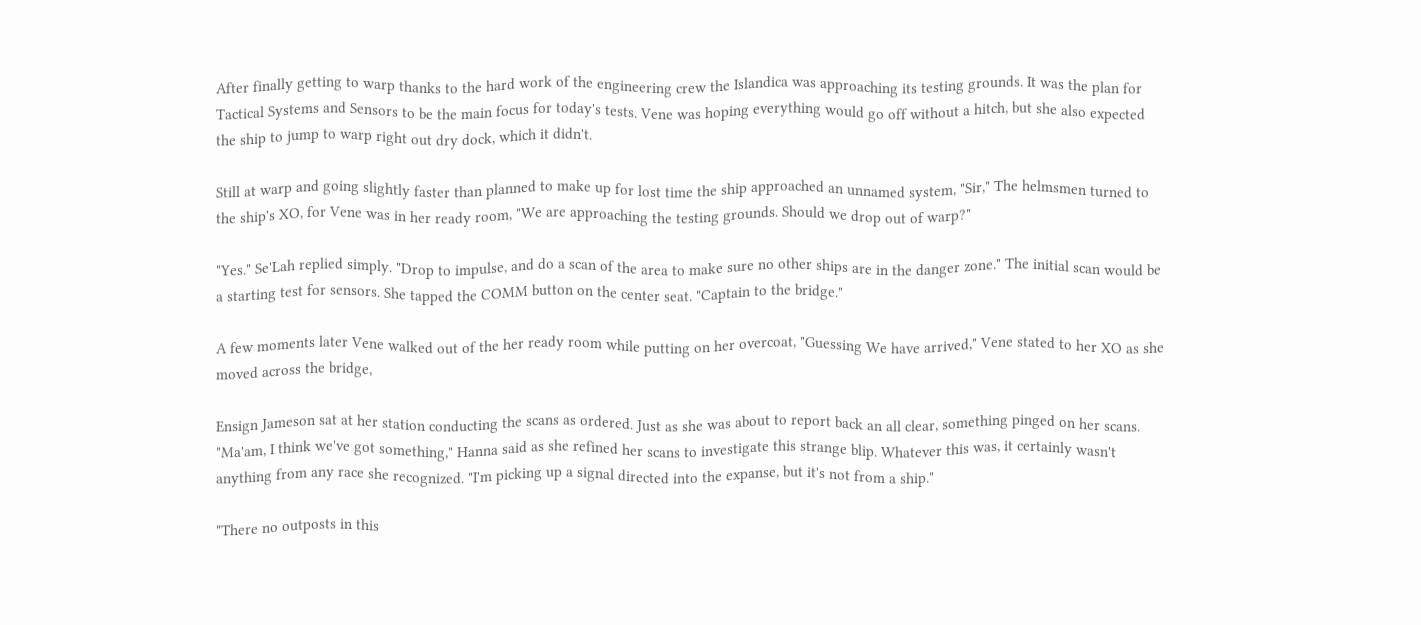After finally getting to warp thanks to the hard work of the engineering crew the Islandica was approaching its testing grounds. It was the plan for Tactical Systems and Sensors to be the main focus for today's tests. Vene was hoping everything would go off without a hitch, but she also expected the ship to jump to warp right out dry dock, which it didn't.

Still at warp and going slightly faster than planned to make up for lost time the ship approached an unnamed system, "Sir," The helmsmen turned to the ship's XO, for Vene was in her ready room, "We are approaching the testing grounds. Should we drop out of warp?"

"Yes." Se'Lah replied simply. "Drop to impulse, and do a scan of the area to make sure no other ships are in the danger zone." The initial scan would be a starting test for sensors. She tapped the COMM button on the center seat. "Captain to the bridge."

A few moments later Vene walked out of the her ready room while putting on her overcoat, "Guessing We have arrived," Vene stated to her XO as she moved across the bridge,

Ensign Jameson sat at her station conducting the scans as ordered. Just as she was about to report back an all clear, something pinged on her scans. "Ma'am, I think we've got something," Hanna said as she refined her scans to investigate this strange blip. Whatever this was, it certainly wasn't anything from any race she recognized. "I'm picking up a signal directed into the expanse, but it's not from a ship."

"There no outposts in this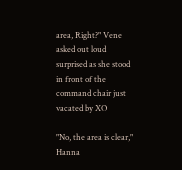area, Right?" Vene asked out loud surprised as she stood in front of the command chair just vacated by XO

"No, the area is clear," Hanna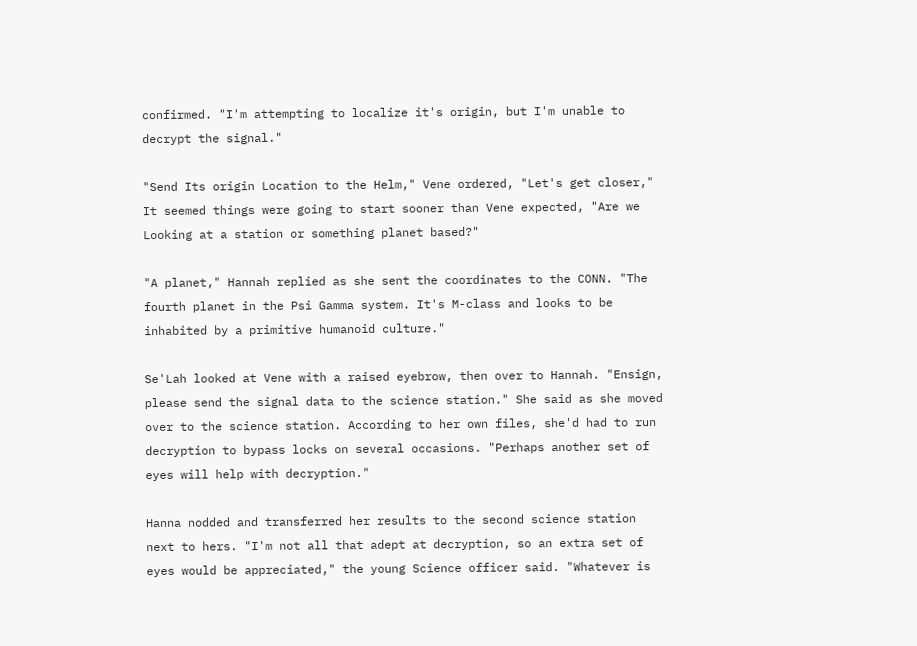confirmed. "I'm attempting to localize it's origin, but I'm unable to decrypt the signal."

"Send Its origin Location to the Helm," Vene ordered, "Let's get closer," It seemed things were going to start sooner than Vene expected, "Are we Looking at a station or something planet based?"

"A planet," Hannah replied as she sent the coordinates to the CONN. "The fourth planet in the Psi Gamma system. It's M-class and looks to be inhabited by a primitive humanoid culture."

Se'Lah looked at Vene with a raised eyebrow, then over to Hannah. "Ensign, please send the signal data to the science station." She said as she moved over to the science station. According to her own files, she'd had to run decryption to bypass locks on several occasions. "Perhaps another set of eyes will help with decryption."

Hanna nodded and transferred her results to the second science station next to hers. "I'm not all that adept at decryption, so an extra set of eyes would be appreciated," the young Science officer said. "Whatever is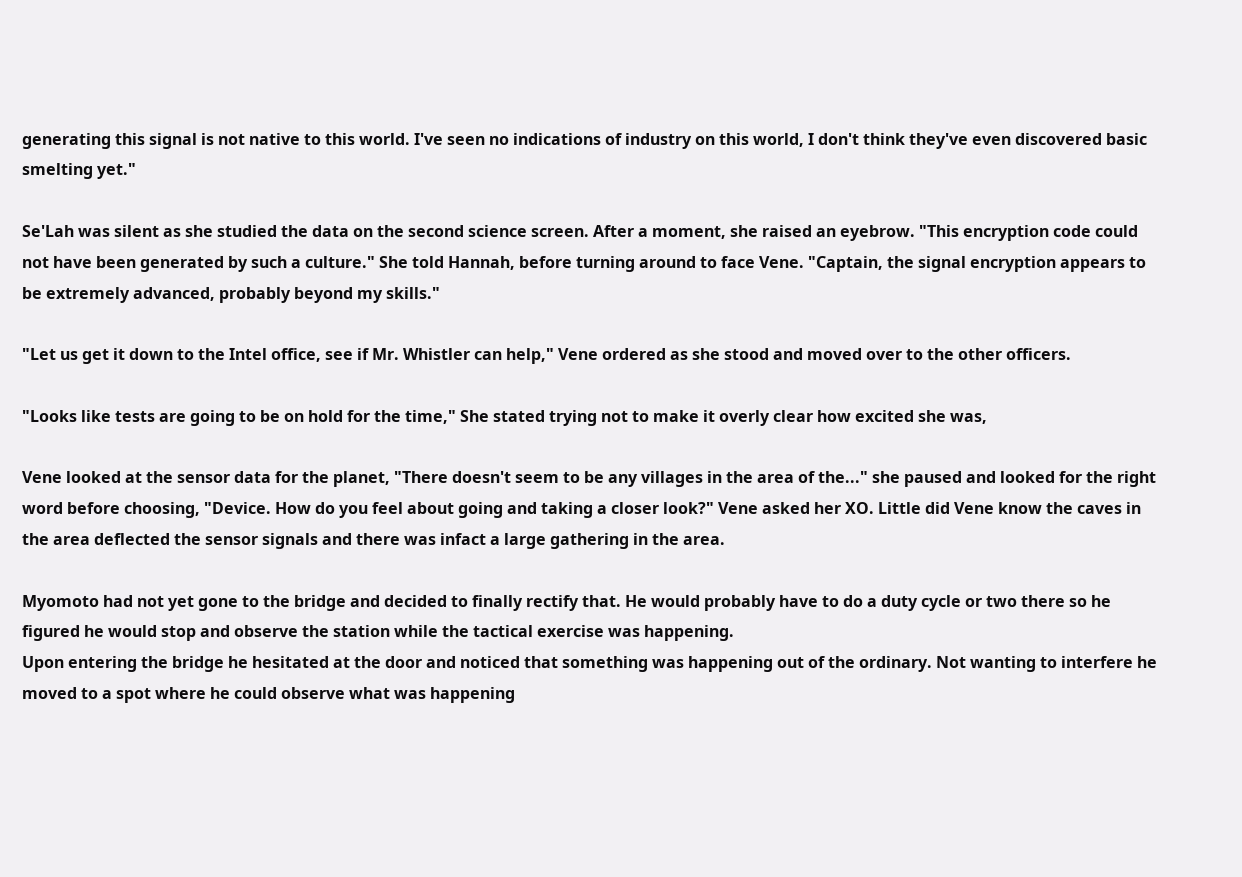generating this signal is not native to this world. I've seen no indications of industry on this world, I don't think they've even discovered basic smelting yet."

Se'Lah was silent as she studied the data on the second science screen. After a moment, she raised an eyebrow. "This encryption code could not have been generated by such a culture." She told Hannah, before turning around to face Vene. "Captain, the signal encryption appears to be extremely advanced, probably beyond my skills."

"Let us get it down to the Intel office, see if Mr. Whistler can help," Vene ordered as she stood and moved over to the other officers.

"Looks like tests are going to be on hold for the time," She stated trying not to make it overly clear how excited she was,

Vene looked at the sensor data for the planet, "There doesn't seem to be any villages in the area of the..." she paused and looked for the right word before choosing, "Device. How do you feel about going and taking a closer look?" Vene asked her XO. Little did Vene know the caves in the area deflected the sensor signals and there was infact a large gathering in the area.

Myomoto had not yet gone to the bridge and decided to finally rectify that. He would probably have to do a duty cycle or two there so he figured he would stop and observe the station while the tactical exercise was happening.
Upon entering the bridge he hesitated at the door and noticed that something was happening out of the ordinary. Not wanting to interfere he moved to a spot where he could observe what was happening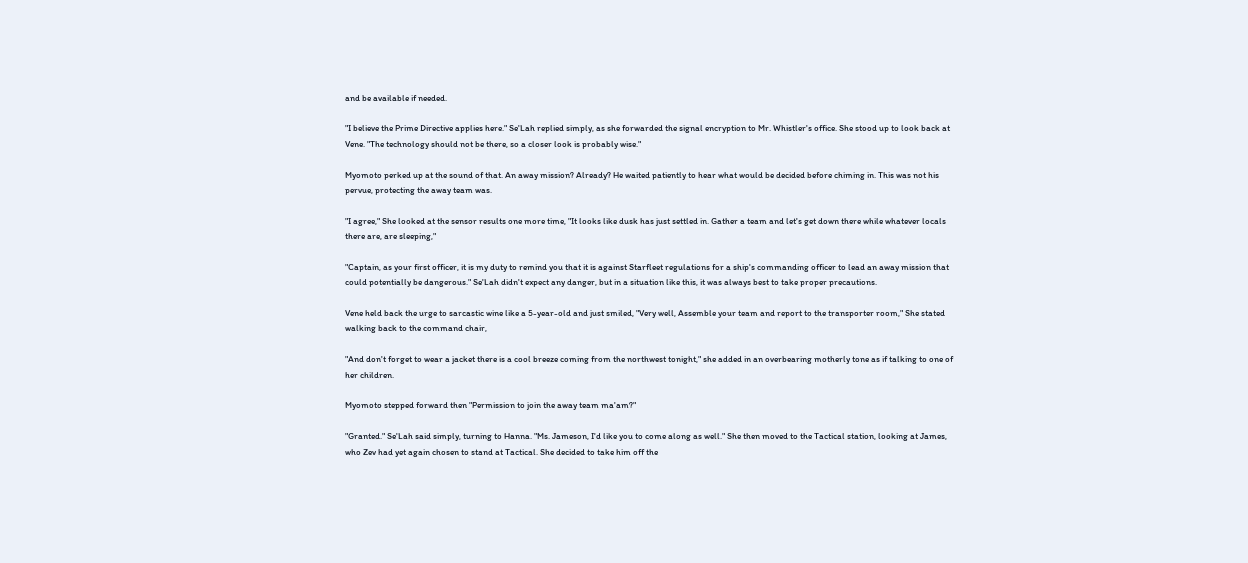and be available if needed.

"I believe the Prime Directive applies here." Se'Lah replied simply, as she forwarded the signal encryption to Mr. Whistler's office. She stood up to look back at Vene. "The technology should not be there, so a closer look is probably wise."

Myomoto perked up at the sound of that. An away mission? Already? He waited patiently to hear what would be decided before chiming in. This was not his pervue, protecting the away team was.

"I agree," She looked at the sensor results one more time, "It looks like dusk has just settled in. Gather a team and let's get down there while whatever locals there are, are sleeping,"

"Captain, as your first officer, it is my duty to remind you that it is against Starfleet regulations for a ship's commanding officer to lead an away mission that could potentially be dangerous." Se'Lah didn't expect any danger, but in a situation like this, it was always best to take proper precautions.

Vene held back the urge to sarcastic wine like a 5-year-old and just smiled, "Very well, Assemble your team and report to the transporter room," She stated walking back to the command chair,

"And don't forget to wear a jacket there is a cool breeze coming from the northwest tonight," she added in an overbearing motherly tone as if talking to one of her children.

Myomoto stepped forward then "Permission to join the away team ma'am?"

"Granted." Se'Lah said simply, turning to Hanna. "Ms. Jameson, I'd like you to come along as well." She then moved to the Tactical station, looking at James, who Zev had yet again chosen to stand at Tactical. She decided to take him off the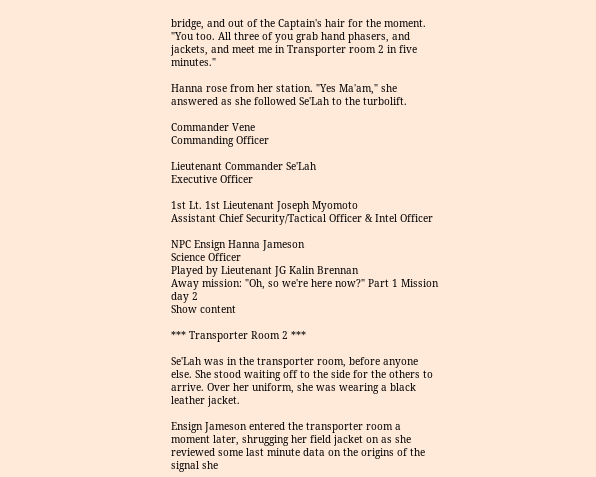bridge, and out of the Captain's hair for the moment. "You too. All three of you grab hand phasers, and jackets, and meet me in Transporter room 2 in five minutes."

Hanna rose from her station. "Yes Ma'am," she answered as she followed Se'Lah to the turbolift.

Commander Vene
Commanding Officer

Lieutenant Commander Se'Lah
Executive Officer

1st Lt. 1st Lieutenant Joseph Myomoto
Assistant Chief Security/Tactical Officer & Intel Officer

NPC Ensign Hanna Jameson
Science Officer
Played by Lieutenant JG Kalin Brennan
Away mission: "Oh, so we're here now?" Part 1 Mission day 2
Show content

*** Transporter Room 2 ***

Se'Lah was in the transporter room, before anyone else. She stood waiting off to the side for the others to arrive. Over her uniform, she was wearing a black leather jacket.

Ensign Jameson entered the transporter room a moment later, shrugging her field jacket on as she reviewed some last minute data on the origins of the signal she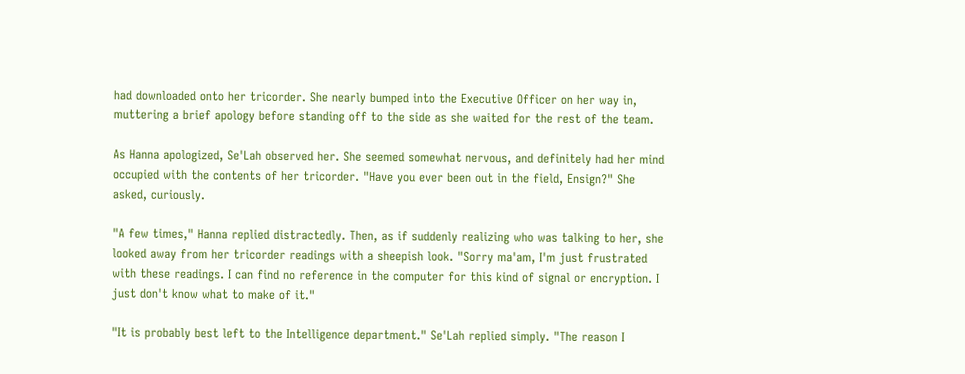had downloaded onto her tricorder. She nearly bumped into the Executive Officer on her way in, muttering a brief apology before standing off to the side as she waited for the rest of the team.

As Hanna apologized, Se'Lah observed her. She seemed somewhat nervous, and definitely had her mind occupied with the contents of her tricorder. "Have you ever been out in the field, Ensign?" She asked, curiously.

"A few times," Hanna replied distractedly. Then, as if suddenly realizing who was talking to her, she looked away from her tricorder readings with a sheepish look. "Sorry ma'am, I'm just frustrated with these readings. I can find no reference in the computer for this kind of signal or encryption. I just don't know what to make of it."

"It is probably best left to the Intelligence department." Se'Lah replied simply. "The reason I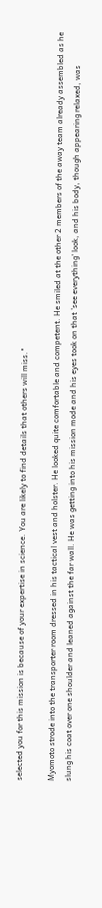selected you for this mission is because of your expertise in science. You are likely to find details that others will miss."

Myomoto strode into the transporter room dressed in his tactical vest and holster. He looked quite comfortable and competent. He smiled at the other 2 members of the away team already assembled as he slung his coat over one shoulder and leaned against the far wall. He was getting into his mission mode and his eyes took on that 'see everything' look, and his body, though appearing relaxed, was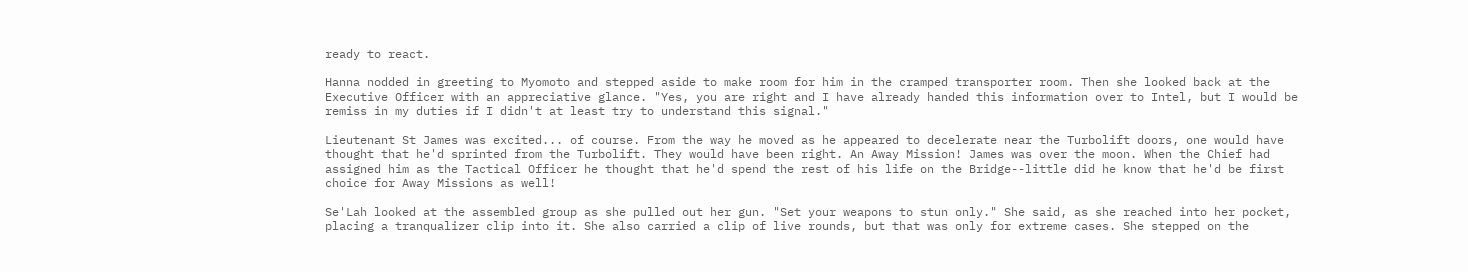ready to react.

Hanna nodded in greeting to Myomoto and stepped aside to make room for him in the cramped transporter room. Then she looked back at the Executive Officer with an appreciative glance. "Yes, you are right and I have already handed this information over to Intel, but I would be remiss in my duties if I didn't at least try to understand this signal."

Lieutenant St James was excited... of course. From the way he moved as he appeared to decelerate near the Turbolift doors, one would have thought that he'd sprinted from the Turbolift. They would have been right. An Away Mission! James was over the moon. When the Chief had assigned him as the Tactical Officer he thought that he'd spend the rest of his life on the Bridge--little did he know that he'd be first choice for Away Missions as well!

Se'Lah looked at the assembled group as she pulled out her gun. "Set your weapons to stun only." She said, as she reached into her pocket, placing a tranqualizer clip into it. She also carried a clip of live rounds, but that was only for extreme cases. She stepped on the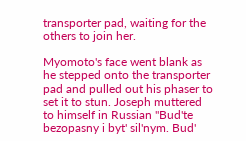transporter pad, waiting for the others to join her.

Myomoto's face went blank as he stepped onto the transporter pad and pulled out his phaser to set it to stun. Joseph muttered to himself in Russian "Bud'te bezopasny i byt' sil'nym. Bud'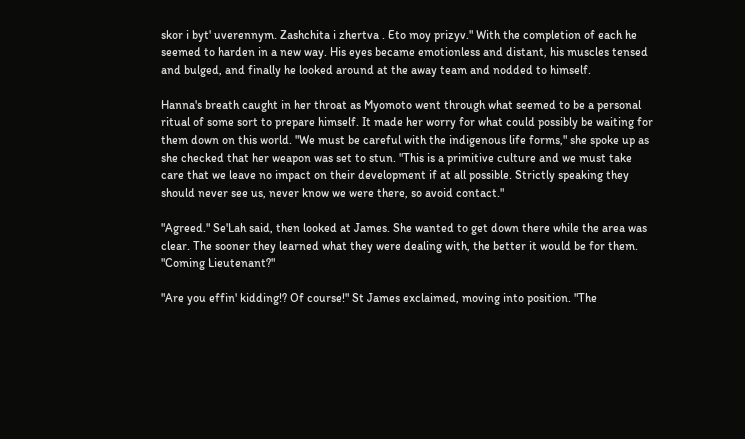skor i byt' uverennym. Zashchita i zhertva . Eto moy prizyv." With the completion of each he seemed to harden in a new way. His eyes became emotionless and distant, his muscles tensed and bulged, and finally he looked around at the away team and nodded to himself.

Hanna's breath caught in her throat as Myomoto went through what seemed to be a personal ritual of some sort to prepare himself. It made her worry for what could possibly be waiting for them down on this world. "We must be careful with the indigenous life forms," she spoke up as she checked that her weapon was set to stun. "This is a primitive culture and we must take care that we leave no impact on their development if at all possible. Strictly speaking they should never see us, never know we were there, so avoid contact."

"Agreed." Se'Lah said, then looked at James. She wanted to get down there while the area was clear. The sooner they learned what they were dealing with, the better it would be for them. "Coming Lieutenant?"

"Are you effin' kidding!? Of course!" St James exclaimed, moving into position. "The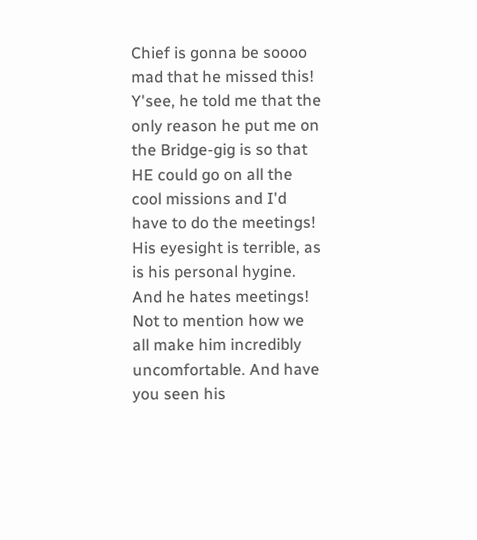Chief is gonna be soooo mad that he missed this! Y'see, he told me that the only reason he put me on the Bridge-gig is so that HE could go on all the cool missions and I'd have to do the meetings! His eyesight is terrible, as is his personal hygine. And he hates meetings! Not to mention how we all make him incredibly uncomfortable. And have you seen his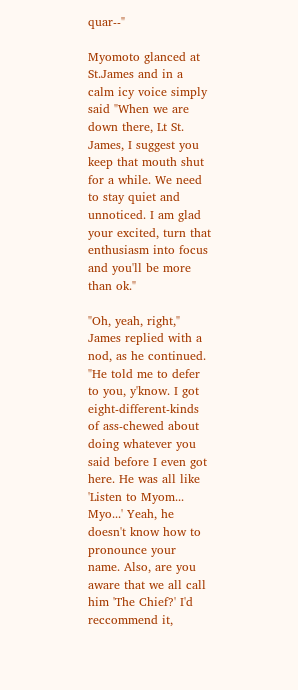quar--"

Myomoto glanced at St.James and in a calm icy voice simply said "When we are down there, Lt St. James, I suggest you keep that mouth shut for a while. We need to stay quiet and unnoticed. I am glad your excited, turn that enthusiasm into focus and you'll be more than ok."

"Oh, yeah, right," James replied with a nod, as he continued. "He told me to defer to you, y'know. I got eight-different-kinds of ass-chewed about doing whatever you said before I even got here. He was all like 'Listen to Myom... Myo...' Yeah, he doesn't know how to pronounce your name. Also, are you aware that we all call him 'The Chief?' I'd reccommend it,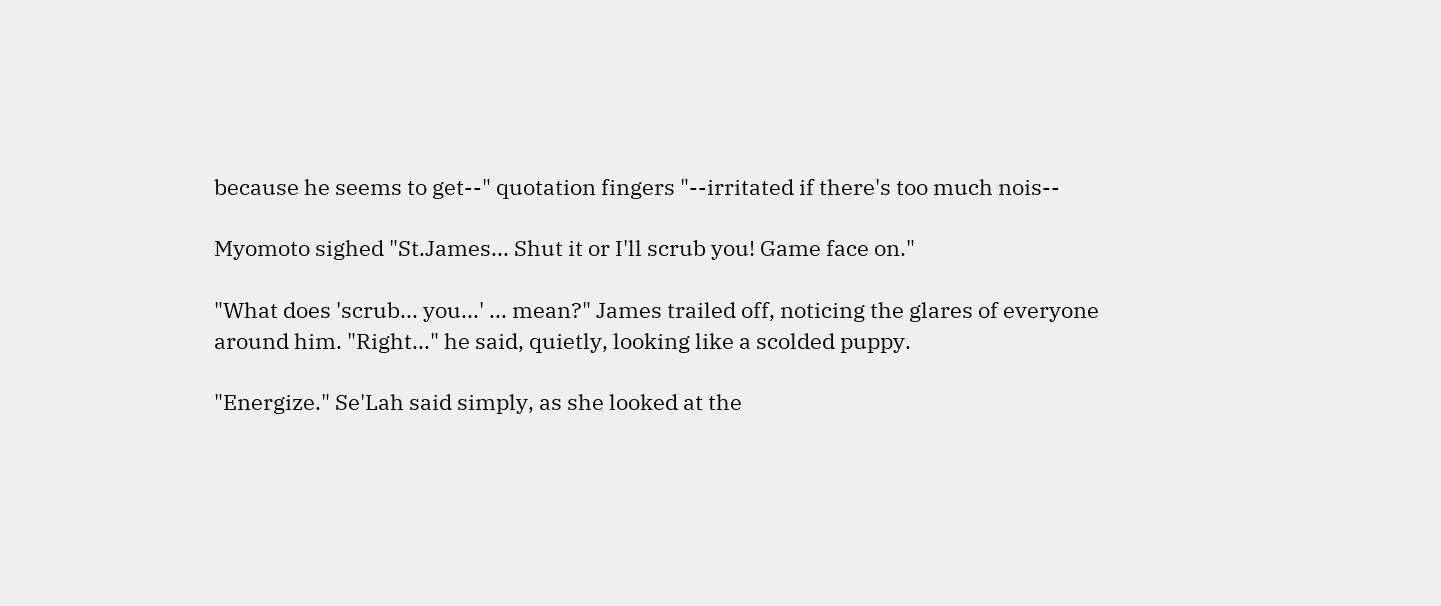because he seems to get--" quotation fingers "--irritated if there's too much nois--

Myomoto sighed "St.James... Shut it or I'll scrub you! Game face on."

"What does 'scrub... you...' ... mean?" James trailed off, noticing the glares of everyone around him. "Right..." he said, quietly, looking like a scolded puppy.

"Energize." Se'Lah said simply, as she looked at the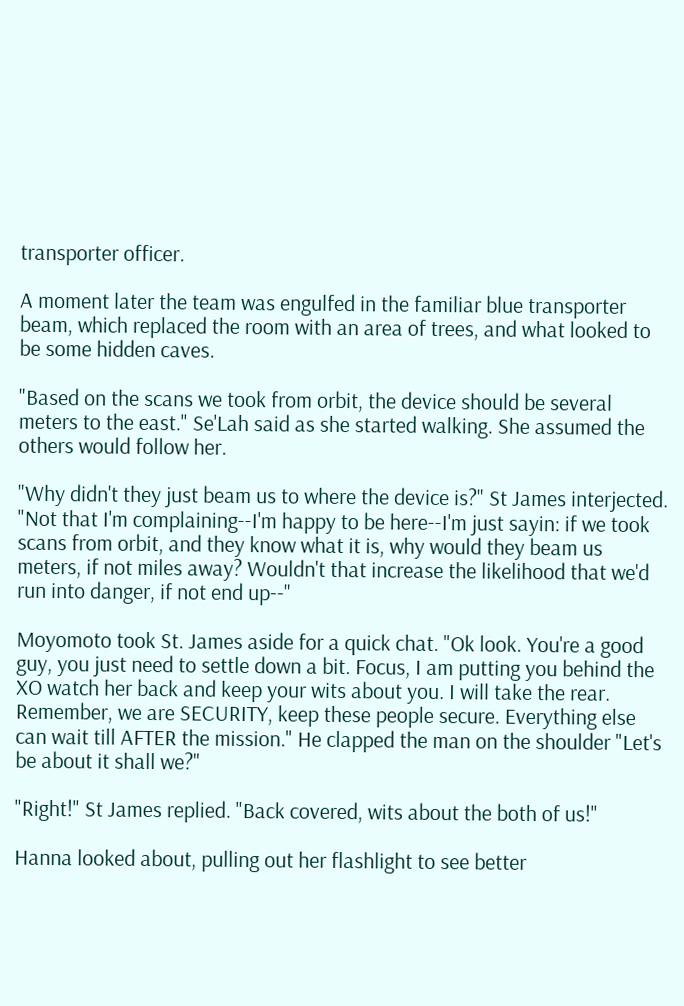transporter officer.

A moment later the team was engulfed in the familiar blue transporter beam, which replaced the room with an area of trees, and what looked to be some hidden caves.

"Based on the scans we took from orbit, the device should be several meters to the east." Se'Lah said as she started walking. She assumed the others would follow her.

"Why didn't they just beam us to where the device is?" St James interjected. "Not that I'm complaining--I'm happy to be here--I'm just sayin: if we took scans from orbit, and they know what it is, why would they beam us meters, if not miles away? Wouldn't that increase the likelihood that we'd run into danger, if not end up--"

Moyomoto took St. James aside for a quick chat. "Ok look. You're a good guy, you just need to settle down a bit. Focus, I am putting you behind the XO watch her back and keep your wits about you. I will take the rear. Remember, we are SECURITY, keep these people secure. Everything else can wait till AFTER the mission." He clapped the man on the shoulder "Let's be about it shall we?"

"Right!" St James replied. "Back covered, wits about the both of us!"

Hanna looked about, pulling out her flashlight to see better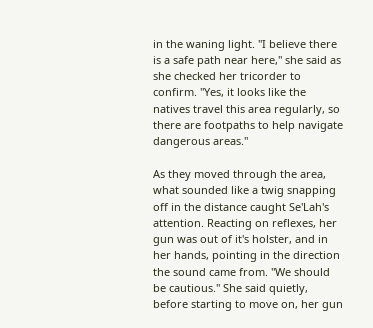in the waning light. "I believe there is a safe path near here," she said as she checked her tricorder to confirm. "Yes, it looks like the natives travel this area regularly, so there are footpaths to help navigate dangerous areas."

As they moved through the area, what sounded like a twig snapping off in the distance caught Se'Lah's attention. Reacting on reflexes, her gun was out of it's holster, and in her hands, pointing in the direction the sound came from. "We should be cautious." She said quietly, before starting to move on, her gun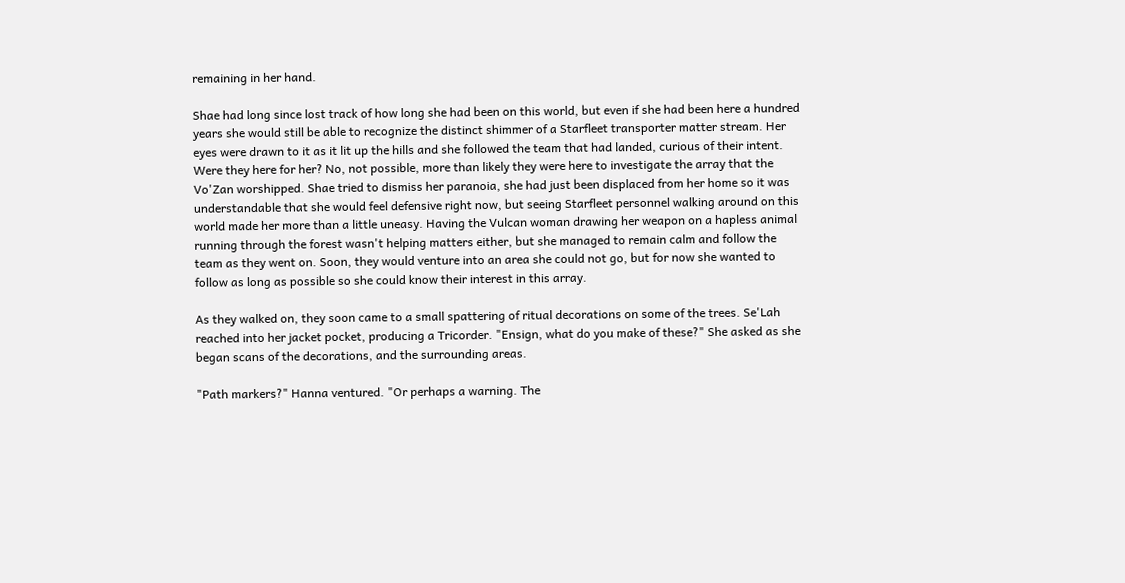remaining in her hand.

Shae had long since lost track of how long she had been on this world, but even if she had been here a hundred years she would still be able to recognize the distinct shimmer of a Starfleet transporter matter stream. Her eyes were drawn to it as it lit up the hills and she followed the team that had landed, curious of their intent. Were they here for her? No, not possible, more than likely they were here to investigate the array that the Vo'Zan worshipped. Shae tried to dismiss her paranoia, she had just been displaced from her home so it was understandable that she would feel defensive right now, but seeing Starfleet personnel walking around on this world made her more than a little uneasy. Having the Vulcan woman drawing her weapon on a hapless animal running through the forest wasn't helping matters either, but she managed to remain calm and follow the team as they went on. Soon, they would venture into an area she could not go, but for now she wanted to follow as long as possible so she could know their interest in this array.

As they walked on, they soon came to a small spattering of ritual decorations on some of the trees. Se'Lah reached into her jacket pocket, producing a Tricorder. "Ensign, what do you make of these?" She asked as she began scans of the decorations, and the surrounding areas.

"Path markers?" Hanna ventured. "Or perhaps a warning. The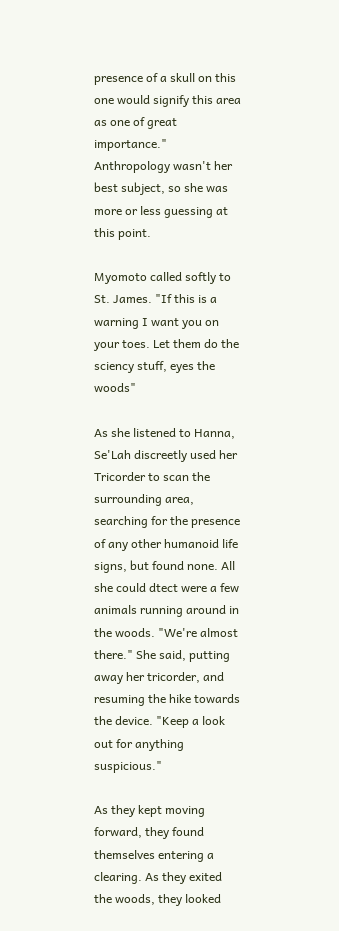presence of a skull on this one would signify this area as one of great importance." Anthropology wasn't her best subject, so she was more or less guessing at this point.

Myomoto called softly to St. James. "If this is a warning I want you on your toes. Let them do the sciency stuff, eyes the woods"

As she listened to Hanna, Se'Lah discreetly used her Tricorder to scan the surrounding area, searching for the presence of any other humanoid life signs, but found none. All she could dtect were a few animals running around in the woods. "We're almost there." She said, putting away her tricorder, and resuming the hike towards the device. "Keep a look out for anything suspicious."

As they kept moving forward, they found themselves entering a clearing. As they exited the woods, they looked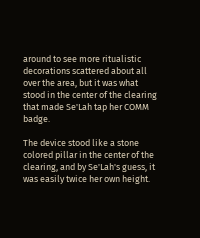around to see more ritualistic decorations scattered about all over the area, but it was what stood in the center of the clearing that made Se'Lah tap her COMM badge.

The device stood like a stone colored pillar in the center of the clearing, and by Se'Lah's guess, it was easily twice her own height.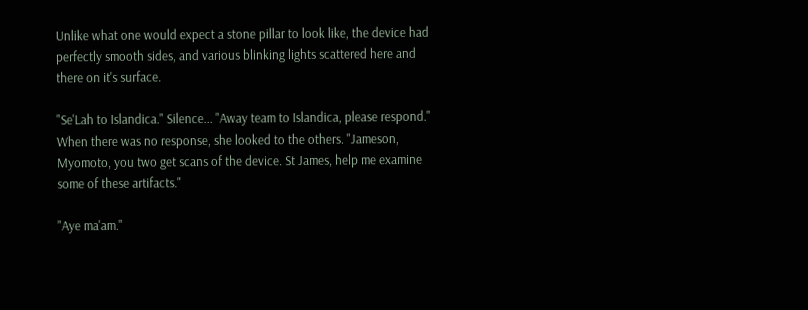Unlike what one would expect a stone pillar to look like, the device had perfectly smooth sides, and various blinking lights scattered here and there on it's surface.

"Se'Lah to Islandica." Silence... "Away team to Islandica, please respond." When there was no response, she looked to the others. "Jameson, Myomoto, you two get scans of the device. St James, help me examine some of these artifacts."

"Aye ma'am."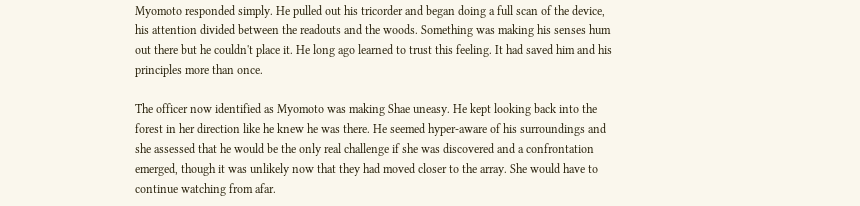Myomoto responded simply. He pulled out his tricorder and began doing a full scan of the device, his attention divided between the readouts and the woods. Something was making his senses hum out there but he couldn't place it. He long ago learned to trust this feeling. It had saved him and his principles more than once.

The officer now identified as Myomoto was making Shae uneasy. He kept looking back into the forest in her direction like he knew he was there. He seemed hyper-aware of his surroundings and she assessed that he would be the only real challenge if she was discovered and a confrontation emerged, though it was unlikely now that they had moved closer to the array. She would have to continue watching from afar.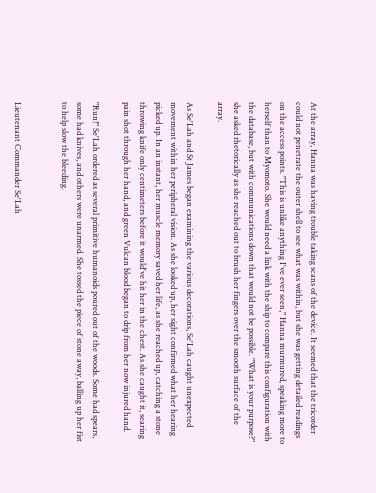At the array, Hanna was having trouble taking scans of the device. It seemed that the tricorder could not penetrate the outer shell to see what was within, but she was getting detailed readings on the access points. "This is unlike anything I've ever seen," Hanna murmured, speaking more to herself than to Myomoto. She would need a link with the ship to compare this configuration with the database, but with communications down that would not be possible. "What is your purpose?" she asked rhetorically as she reached out to brush her fingers over the smooth surface of the array.

As Se'Lah and St James began examining the various decorations, Se'Lah caught unexpected movement within her peripheral vision. As she looked up, her sight confirmed what her hearing picked up. In an instant, her muscle memory saved her life, as she reached up, catching a stone throwing knife only centimeters before it would've hit her in the chest. As she caught it, searing pain shot through her hand, and green Vulcan blood began to drip from her now injured hand.

"Run!" Se'Lah ordered as several primitive humanoids poured out of the woods. Some had spears, some had knives, and others were unarmed. She tossed the piece of stone away, balling up her fist to help slow the bleeding.


Lieutenant Commander Se'Lah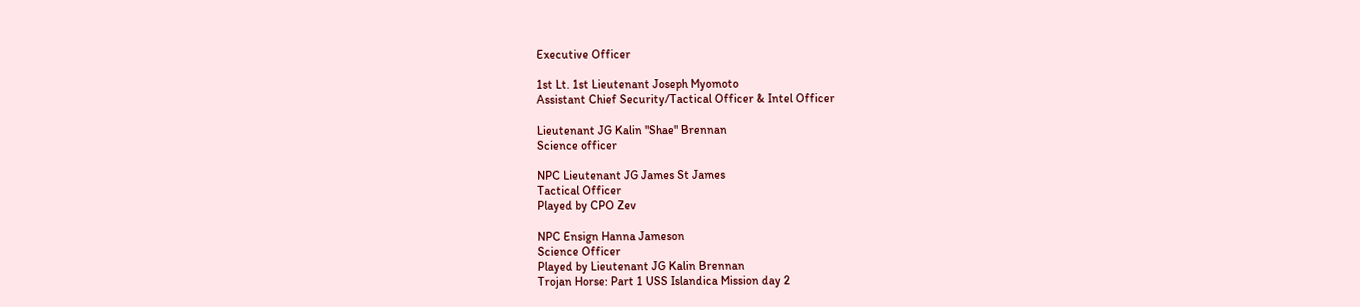Executive Officer

1st Lt. 1st Lieutenant Joseph Myomoto
Assistant Chief Security/Tactical Officer & Intel Officer

Lieutenant JG Kalin "Shae" Brennan
Science officer

NPC Lieutenant JG James St James
Tactical Officer
Played by CPO Zev

NPC Ensign Hanna Jameson
Science Officer
Played by Lieutenant JG Kalin Brennan
Trojan Horse: Part 1 USS Islandica Mission day 2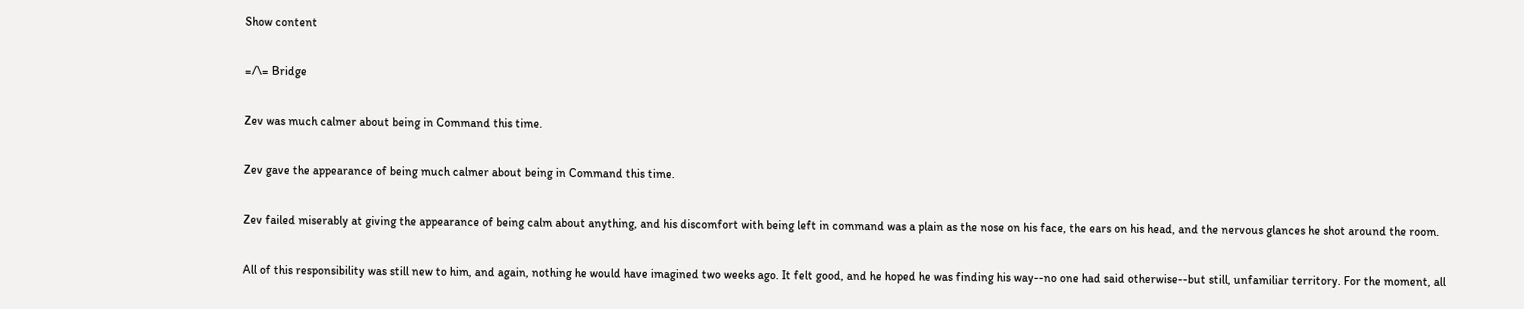Show content

=/\= Bridge

Zev was much calmer about being in Command this time.

Zev gave the appearance of being much calmer about being in Command this time.

Zev failed miserably at giving the appearance of being calm about anything, and his discomfort with being left in command was a plain as the nose on his face, the ears on his head, and the nervous glances he shot around the room.

All of this responsibility was still new to him, and again, nothing he would have imagined two weeks ago. It felt good, and he hoped he was finding his way--no one had said otherwise--but still, unfamiliar territory. For the moment, all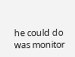he could do was monitor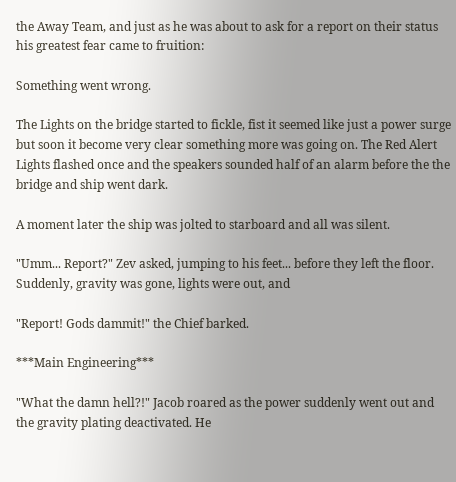the Away Team, and just as he was about to ask for a report on their status his greatest fear came to fruition:

Something went wrong.

The Lights on the bridge started to fickle, fist it seemed like just a power surge but soon it become very clear something more was going on. The Red Alert Lights flashed once and the speakers sounded half of an alarm before the the bridge and ship went dark.

A moment later the ship was jolted to starboard and all was silent.

"Umm... Report?" Zev asked, jumping to his feet... before they left the floor. Suddenly, gravity was gone, lights were out, and

"Report! Gods dammit!" the Chief barked.

***Main Engineering***

"What the damn hell?!" Jacob roared as the power suddenly went out and the gravity plating deactivated. He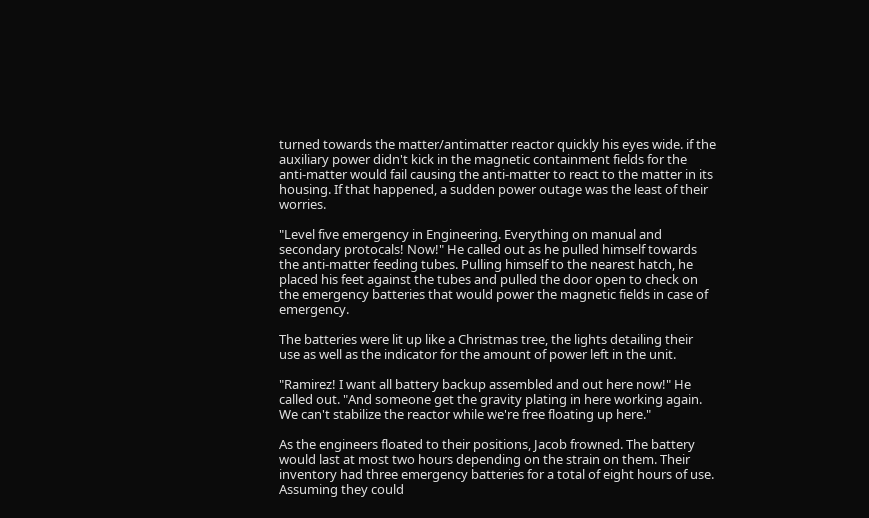turned towards the matter/antimatter reactor quickly his eyes wide. if the auxiliary power didn't kick in the magnetic containment fields for the anti-matter would fail causing the anti-matter to react to the matter in its housing. If that happened, a sudden power outage was the least of their worries.

"Level five emergency in Engineering. Everything on manual and secondary protocals! Now!" He called out as he pulled himself towards the anti-matter feeding tubes. Pulling himself to the nearest hatch, he placed his feet against the tubes and pulled the door open to check on the emergency batteries that would power the magnetic fields in case of emergency.

The batteries were lit up like a Christmas tree, the lights detailing their use as well as the indicator for the amount of power left in the unit.

"Ramirez! I want all battery backup assembled and out here now!" He called out. "And someone get the gravity plating in here working again. We can't stabilize the reactor while we're free floating up here."

As the engineers floated to their positions, Jacob frowned. The battery would last at most two hours depending on the strain on them. Their inventory had three emergency batteries for a total of eight hours of use. Assuming they could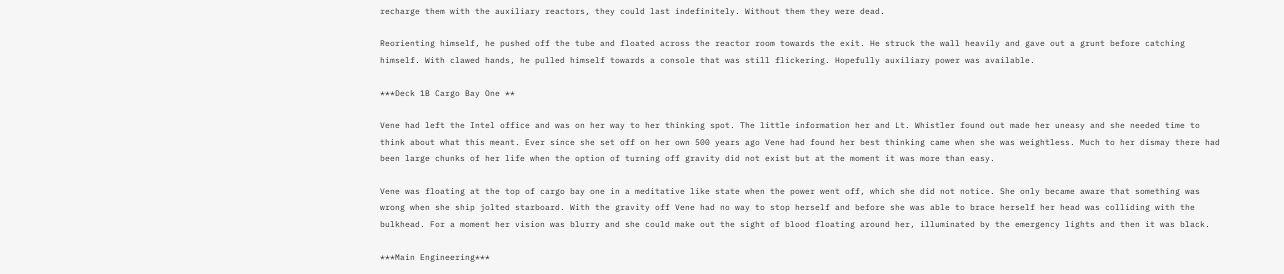recharge them with the auxiliary reactors, they could last indefinitely. Without them they were dead.

Reorienting himself, he pushed off the tube and floated across the reactor room towards the exit. He struck the wall heavily and gave out a grunt before catching himself. With clawed hands, he pulled himself towards a console that was still flickering. Hopefully auxiliary power was available.

***Deck 1B Cargo Bay One **

Vene had left the Intel office and was on her way to her thinking spot. The little information her and Lt. Whistler found out made her uneasy and she needed time to think about what this meant. Ever since she set off on her own 500 years ago Vene had found her best thinking came when she was weightless. Much to her dismay there had been large chunks of her life when the option of turning off gravity did not exist but at the moment it was more than easy.

Vene was floating at the top of cargo bay one in a meditative like state when the power went off, which she did not notice. She only became aware that something was wrong when she ship jolted starboard. With the gravity off Vene had no way to stop herself and before she was able to brace herself her head was colliding with the bulkhead. For a moment her vision was blurry and she could make out the sight of blood floating around her, illuminated by the emergency lights and then it was black.

***Main Engineering***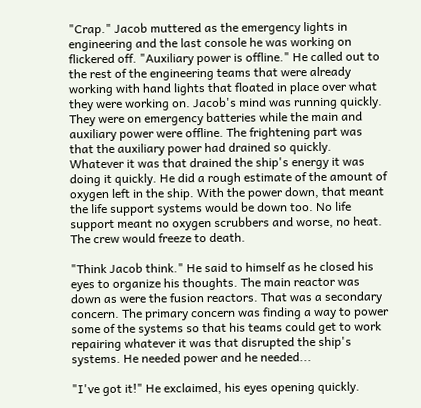"Crap." Jacob muttered as the emergency lights in engineering and the last console he was working on flickered off. "Auxiliary power is offline." He called out to the rest of the engineering teams that were already working with hand lights that floated in place over what they were working on. Jacob's mind was running quickly. They were on emergency batteries while the main and auxiliary power were offline. The frightening part was that the auxiliary power had drained so quickly. Whatever it was that drained the ship's energy it was doing it quickly. He did a rough estimate of the amount of oxygen left in the ship. With the power down, that meant the life support systems would be down too. No life support meant no oxygen scrubbers and worse, no heat. The crew would freeze to death.

"Think Jacob think." He said to himself as he closed his eyes to organize his thoughts. The main reactor was down as were the fusion reactors. That was a secondary concern. The primary concern was finding a way to power some of the systems so that his teams could get to work repairing whatever it was that disrupted the ship's systems. He needed power and he needed...

"I've got it!" He exclaimed, his eyes opening quickly.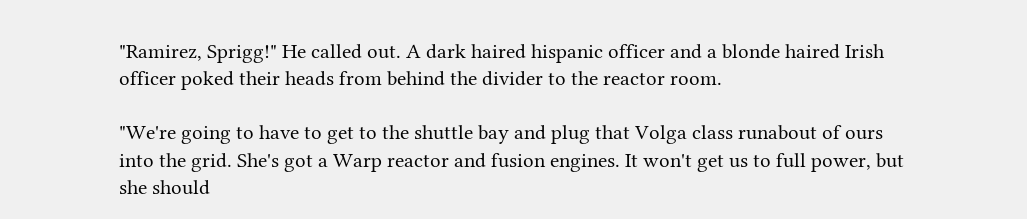"Ramirez, Sprigg!" He called out. A dark haired hispanic officer and a blonde haired Irish officer poked their heads from behind the divider to the reactor room.

"We're going to have to get to the shuttle bay and plug that Volga class runabout of ours into the grid. She's got a Warp reactor and fusion engines. It won't get us to full power, but she should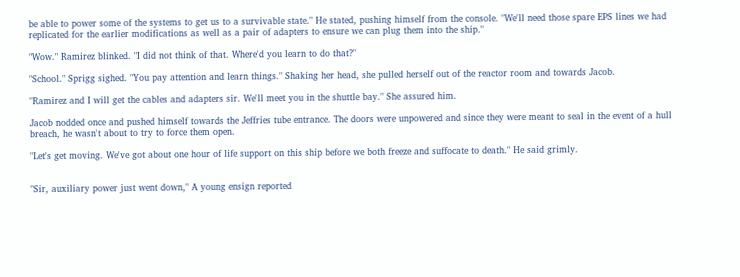be able to power some of the systems to get us to a survivable state." He stated, pushing himself from the console. "We'll need those spare EPS lines we had replicated for the earlier modifications as well as a pair of adapters to ensure we can plug them into the ship."

"Wow." Ramirez blinked. "I did not think of that. Where'd you learn to do that?"

"School." Sprigg sighed. "You pay attention and learn things." Shaking her head, she pulled herself out of the reactor room and towards Jacob.

"Ramirez and I will get the cables and adapters sir. We'll meet you in the shuttle bay." She assured him.

Jacob nodded once and pushed himself towards the Jeffries tube entrance. The doors were unpowered and since they were meant to seal in the event of a hull breach, he wasn't about to try to force them open.

"Let's get moving. We've got about one hour of life support on this ship before we both freeze and suffocate to death." He said grimly.


"Sir, auxiliary power just went down," A young ensign reported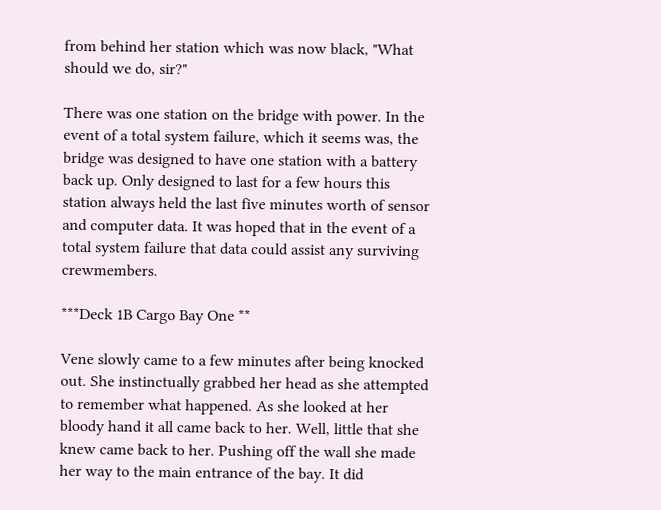from behind her station which was now black, "What should we do, sir?"

There was one station on the bridge with power. In the event of a total system failure, which it seems was, the bridge was designed to have one station with a battery back up. Only designed to last for a few hours this station always held the last five minutes worth of sensor and computer data. It was hoped that in the event of a total system failure that data could assist any surviving crewmembers.

***Deck 1B Cargo Bay One **

Vene slowly came to a few minutes after being knocked out. She instinctually grabbed her head as she attempted to remember what happened. As she looked at her bloody hand it all came back to her. Well, little that she knew came back to her. Pushing off the wall she made her way to the main entrance of the bay. It did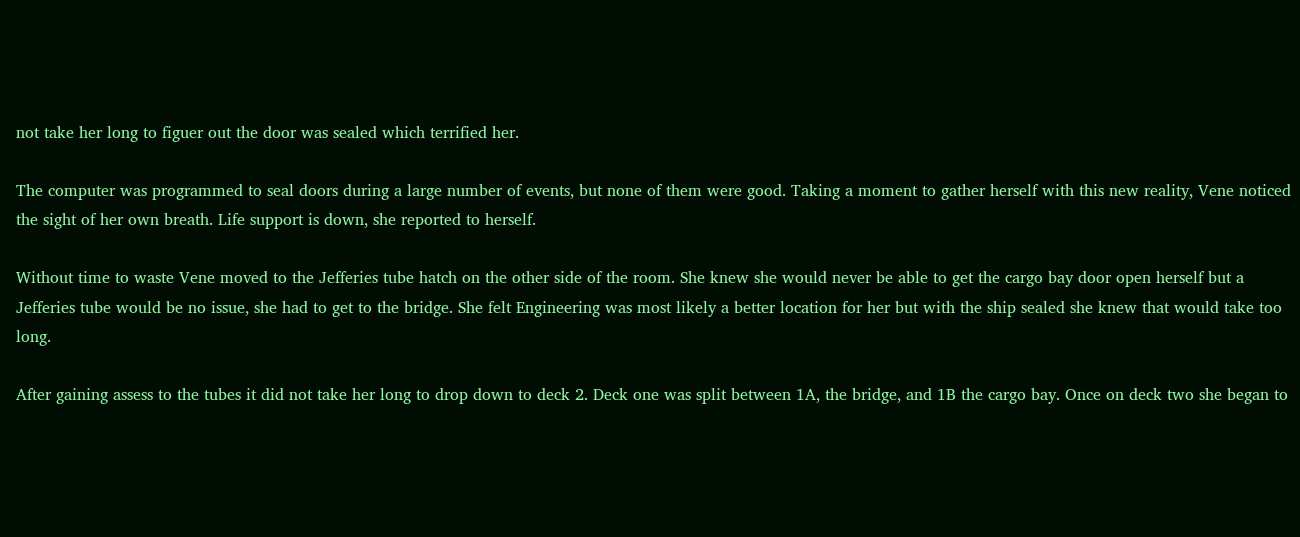not take her long to figuer out the door was sealed which terrified her.

The computer was programmed to seal doors during a large number of events, but none of them were good. Taking a moment to gather herself with this new reality, Vene noticed the sight of her own breath. Life support is down, she reported to herself.

Without time to waste Vene moved to the Jefferies tube hatch on the other side of the room. She knew she would never be able to get the cargo bay door open herself but a Jefferies tube would be no issue, she had to get to the bridge. She felt Engineering was most likely a better location for her but with the ship sealed she knew that would take too long.

After gaining assess to the tubes it did not take her long to drop down to deck 2. Deck one was split between 1A, the bridge, and 1B the cargo bay. Once on deck two she began to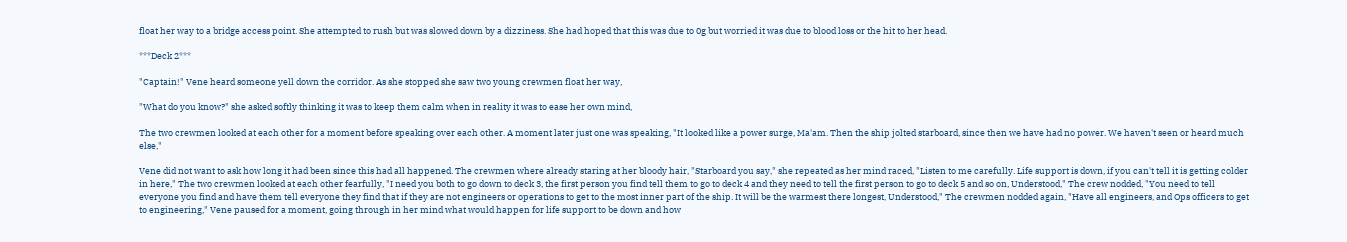float her way to a bridge access point. She attempted to rush but was slowed down by a dizziness. She had hoped that this was due to 0g but worried it was due to blood loss or the hit to her head.

***Deck 2***

"Captain!" Vene heard someone yell down the corridor. As she stopped she saw two young crewmen float her way,

"What do you know?" she asked softly thinking it was to keep them calm when in reality it was to ease her own mind,

The two crewmen looked at each other for a moment before speaking over each other. A moment later just one was speaking, "It looked like a power surge, Ma'am. Then the ship jolted starboard, since then we have had no power. We haven't seen or heard much else,"

Vene did not want to ask how long it had been since this had all happened. The crewmen where already staring at her bloody hair, "Starboard you say," she repeated as her mind raced, "Listen to me carefully. Life support is down, if you can't tell it is getting colder in here," The two crewmen looked at each other fearfully, "I need you both to go down to deck 3, the first person you find tell them to go to deck 4 and they need to tell the first person to go to deck 5 and so on, Understood," The crew nodded, "You need to tell everyone you find and have them tell everyone they find that if they are not engineers or operations to get to the most inner part of the ship. It will be the warmest there longest, Understood," The crewmen nodded again, "Have all engineers, and Ops officers to get to engineering," Vene paused for a moment, going through in her mind what would happen for life support to be down and how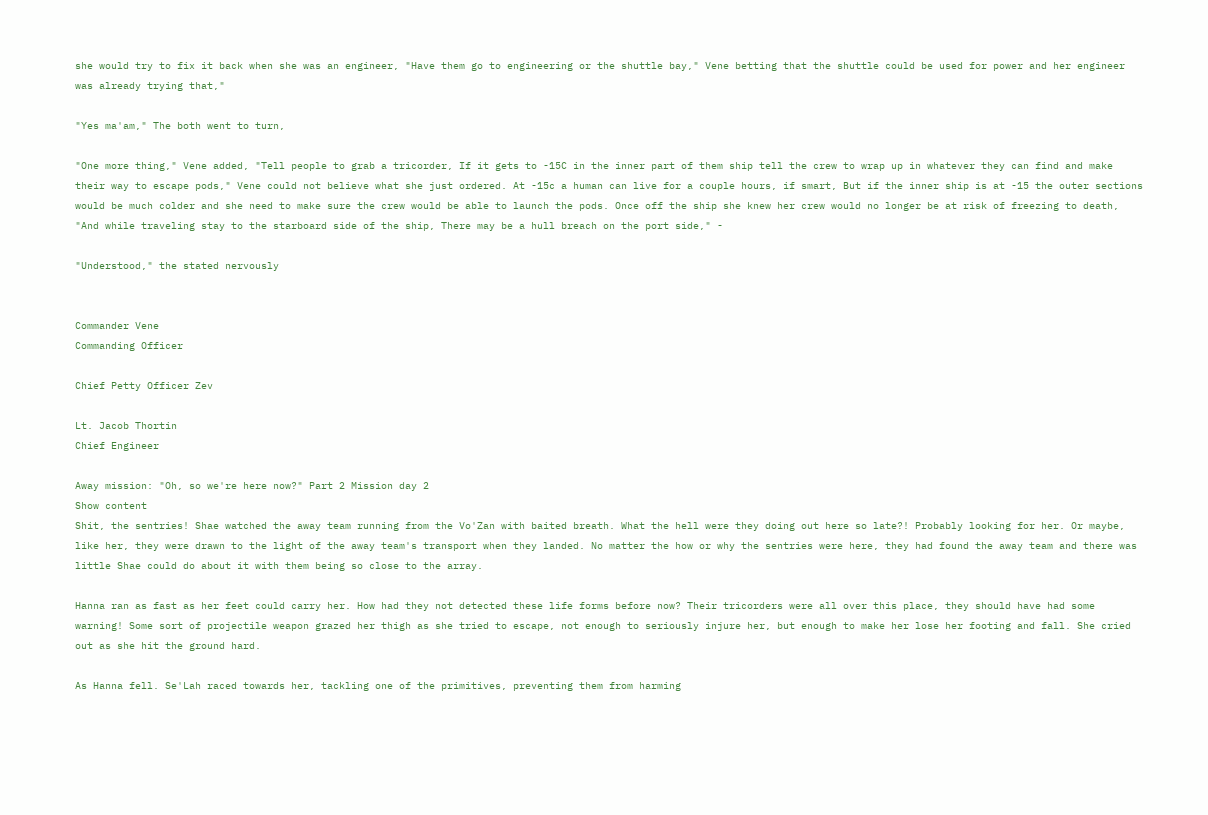she would try to fix it back when she was an engineer, "Have them go to engineering or the shuttle bay," Vene betting that the shuttle could be used for power and her engineer was already trying that,"

"Yes ma'am," The both went to turn,

"One more thing," Vene added, "Tell people to grab a tricorder, If it gets to -15C in the inner part of them ship tell the crew to wrap up in whatever they can find and make their way to escape pods," Vene could not believe what she just ordered. At -15c a human can live for a couple hours, if smart, But if the inner ship is at -15 the outer sections would be much colder and she need to make sure the crew would be able to launch the pods. Once off the ship she knew her crew would no longer be at risk of freezing to death, "And while traveling stay to the starboard side of the ship, There may be a hull breach on the port side," -

"Understood," the stated nervously


Commander Vene
Commanding Officer

Chief Petty Officer Zev

Lt. Jacob Thortin
Chief Engineer

Away mission: "Oh, so we're here now?" Part 2 Mission day 2
Show content
Shit, the sentries! Shae watched the away team running from the Vo'Zan with baited breath. What the hell were they doing out here so late?! Probably looking for her. Or maybe, like her, they were drawn to the light of the away team's transport when they landed. No matter the how or why the sentries were here, they had found the away team and there was little Shae could do about it with them being so close to the array.

Hanna ran as fast as her feet could carry her. How had they not detected these life forms before now? Their tricorders were all over this place, they should have had some warning! Some sort of projectile weapon grazed her thigh as she tried to escape, not enough to seriously injure her, but enough to make her lose her footing and fall. She cried out as she hit the ground hard.

As Hanna fell. Se'Lah raced towards her, tackling one of the primitives, preventing them from harming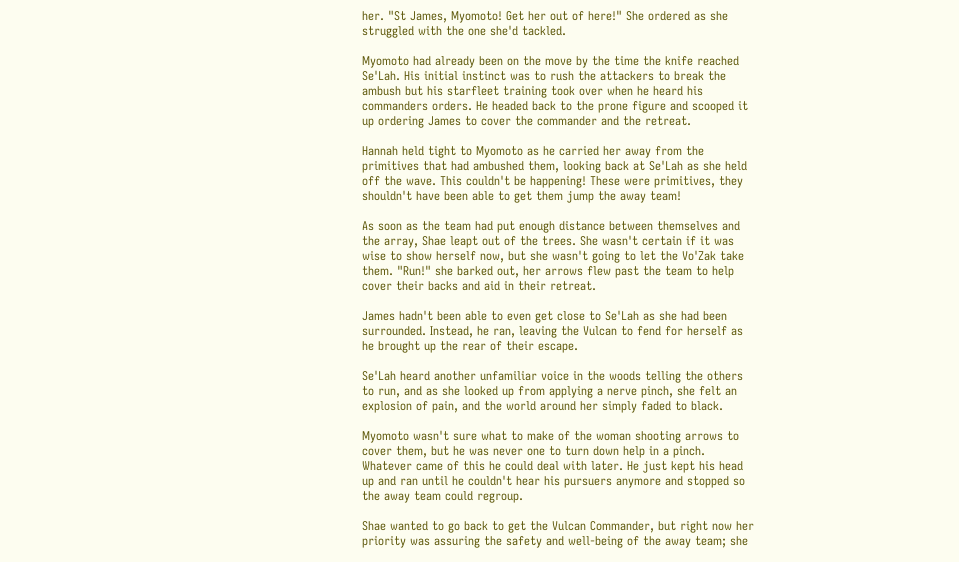her. "St James, Myomoto! Get her out of here!" She ordered as she struggled with the one she'd tackled.

Myomoto had already been on the move by the time the knife reached Se'Lah. His initial instinct was to rush the attackers to break the ambush but his starfleet training took over when he heard his commanders orders. He headed back to the prone figure and scooped it up ordering James to cover the commander and the retreat.

Hannah held tight to Myomoto as he carried her away from the primitives that had ambushed them, looking back at Se'Lah as she held off the wave. This couldn't be happening! These were primitives, they shouldn't have been able to get them jump the away team!

As soon as the team had put enough distance between themselves and the array, Shae leapt out of the trees. She wasn't certain if it was wise to show herself now, but she wasn't going to let the Vo'Zak take them. "Run!" she barked out, her arrows flew past the team to help cover their backs and aid in their retreat.

James hadn't been able to even get close to Se'Lah as she had been surrounded. Instead, he ran, leaving the Vulcan to fend for herself as he brought up the rear of their escape.

Se'Lah heard another unfamiliar voice in the woods telling the others to run, and as she looked up from applying a nerve pinch, she felt an explosion of pain, and the world around her simply faded to black.

Myomoto wasn't sure what to make of the woman shooting arrows to cover them, but he was never one to turn down help in a pinch. Whatever came of this he could deal with later. He just kept his head up and ran until he couldn't hear his pursuers anymore and stopped so the away team could regroup.

Shae wanted to go back to get the Vulcan Commander, but right now her priority was assuring the safety and well-being of the away team; she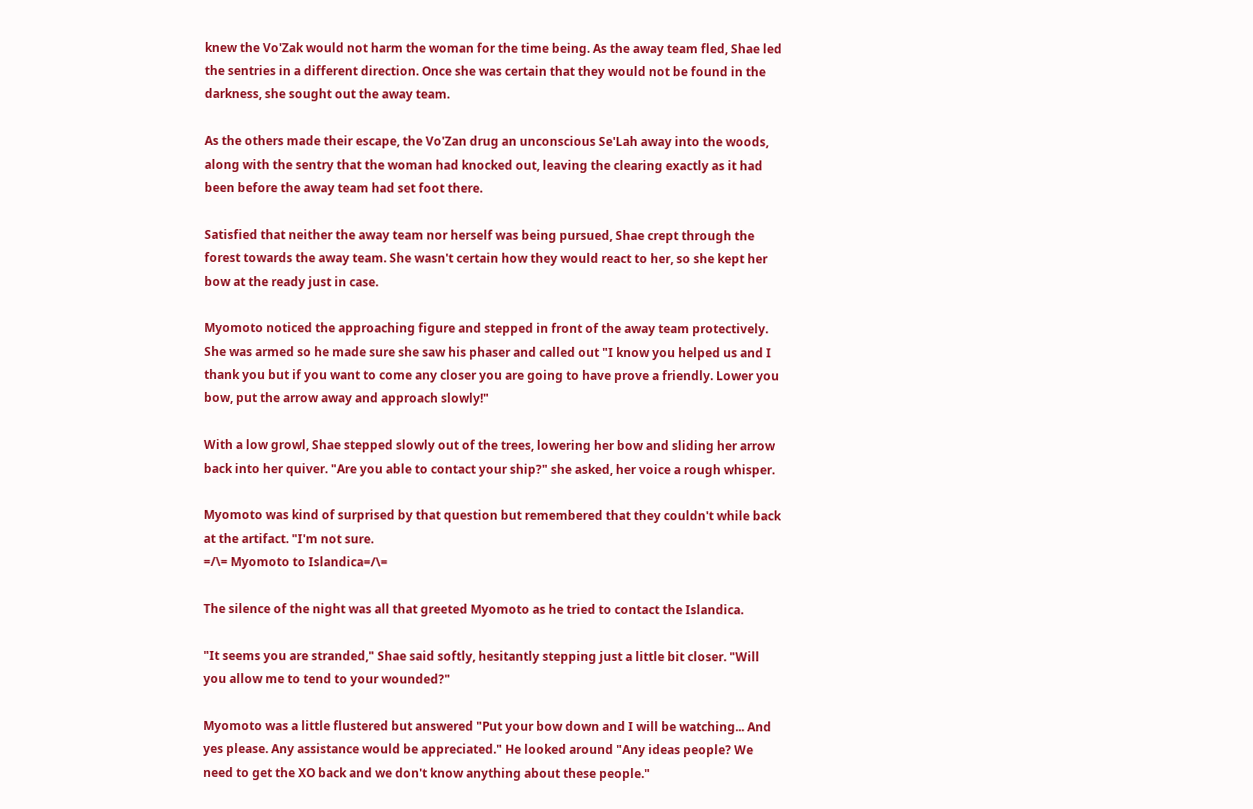knew the Vo'Zak would not harm the woman for the time being. As the away team fled, Shae led the sentries in a different direction. Once she was certain that they would not be found in the darkness, she sought out the away team.

As the others made their escape, the Vo'Zan drug an unconscious Se'Lah away into the woods, along with the sentry that the woman had knocked out, leaving the clearing exactly as it had been before the away team had set foot there.

Satisfied that neither the away team nor herself was being pursued, Shae crept through the forest towards the away team. She wasn't certain how they would react to her, so she kept her bow at the ready just in case.

Myomoto noticed the approaching figure and stepped in front of the away team protectively. She was armed so he made sure she saw his phaser and called out "I know you helped us and I thank you but if you want to come any closer you are going to have prove a friendly. Lower you bow, put the arrow away and approach slowly!"

With a low growl, Shae stepped slowly out of the trees, lowering her bow and sliding her arrow back into her quiver. "Are you able to contact your ship?" she asked, her voice a rough whisper.

Myomoto was kind of surprised by that question but remembered that they couldn't while back at the artifact. "I'm not sure.
=/\= Myomoto to Islandica=/\=

The silence of the night was all that greeted Myomoto as he tried to contact the Islandica.

"It seems you are stranded," Shae said softly, hesitantly stepping just a little bit closer. "Will you allow me to tend to your wounded?"

Myomoto was a little flustered but answered "Put your bow down and I will be watching... And yes please. Any assistance would be appreciated." He looked around "Any ideas people? We need to get the XO back and we don't know anything about these people."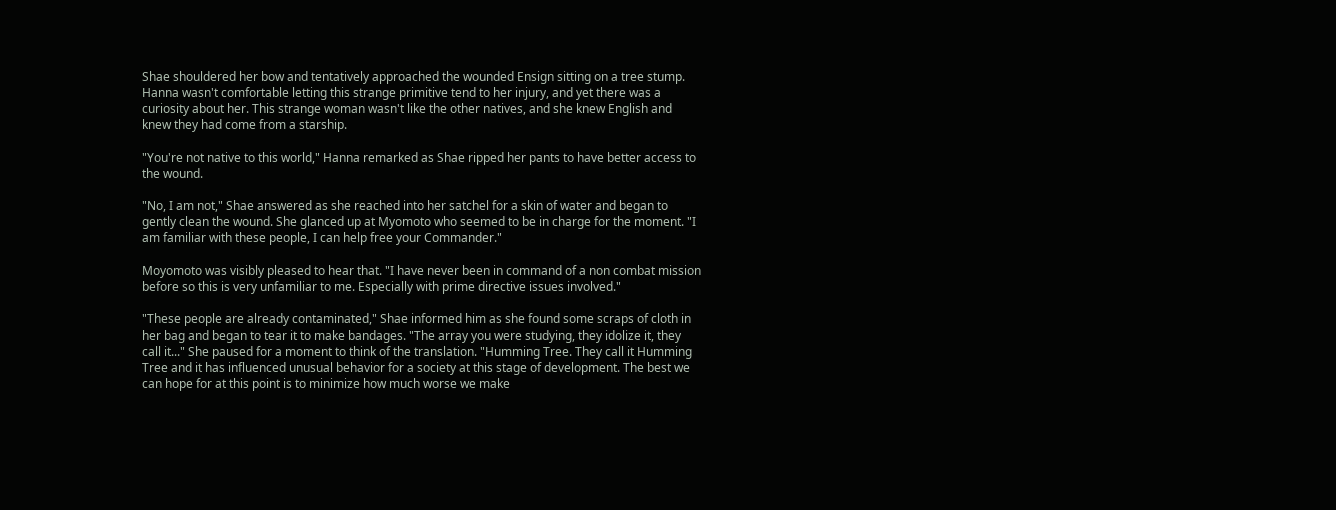Shae shouldered her bow and tentatively approached the wounded Ensign sitting on a tree stump. Hanna wasn't comfortable letting this strange primitive tend to her injury, and yet there was a curiosity about her. This strange woman wasn't like the other natives, and she knew English and knew they had come from a starship.

"You're not native to this world," Hanna remarked as Shae ripped her pants to have better access to the wound.

"No, I am not," Shae answered as she reached into her satchel for a skin of water and began to gently clean the wound. She glanced up at Myomoto who seemed to be in charge for the moment. "I am familiar with these people, I can help free your Commander."

Moyomoto was visibly pleased to hear that. "I have never been in command of a non combat mission before so this is very unfamiliar to me. Especially with prime directive issues involved."

"These people are already contaminated," Shae informed him as she found some scraps of cloth in her bag and began to tear it to make bandages. "The array you were studying, they idolize it, they call it..." She paused for a moment to think of the translation. "Humming Tree. They call it Humming Tree and it has influenced unusual behavior for a society at this stage of development. The best we can hope for at this point is to minimize how much worse we make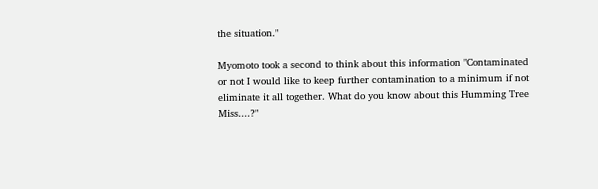the situation."

Myomoto took a second to think about this information "Contaminated or not I would like to keep further contamination to a minimum if not eliminate it all together. What do you know about this Humming Tree Miss....?"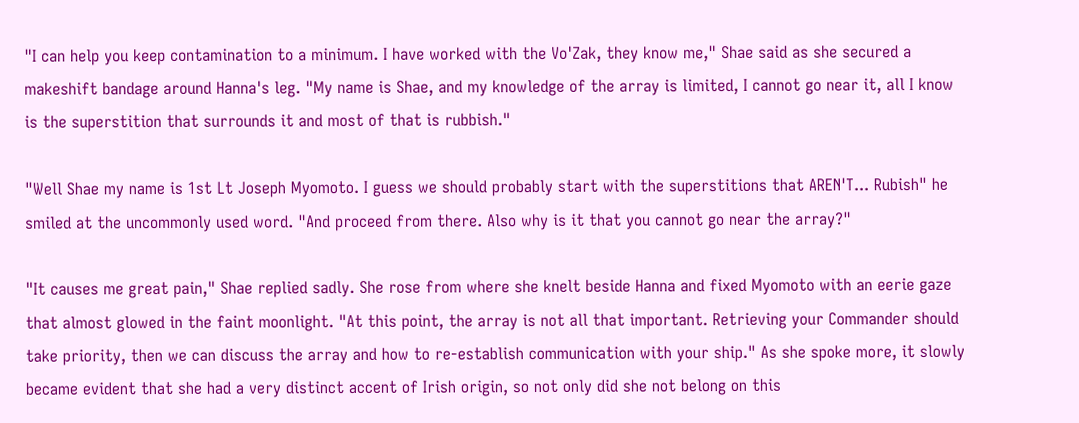"I can help you keep contamination to a minimum. I have worked with the Vo'Zak, they know me," Shae said as she secured a makeshift bandage around Hanna's leg. "My name is Shae, and my knowledge of the array is limited, I cannot go near it, all I know is the superstition that surrounds it and most of that is rubbish."

"Well Shae my name is 1st Lt Joseph Myomoto. I guess we should probably start with the superstitions that AREN'T... Rubish" he smiled at the uncommonly used word. "And proceed from there. Also why is it that you cannot go near the array?"

"It causes me great pain," Shae replied sadly. She rose from where she knelt beside Hanna and fixed Myomoto with an eerie gaze that almost glowed in the faint moonlight. "At this point, the array is not all that important. Retrieving your Commander should take priority, then we can discuss the array and how to re-establish communication with your ship." As she spoke more, it slowly became evident that she had a very distinct accent of Irish origin, so not only did she not belong on this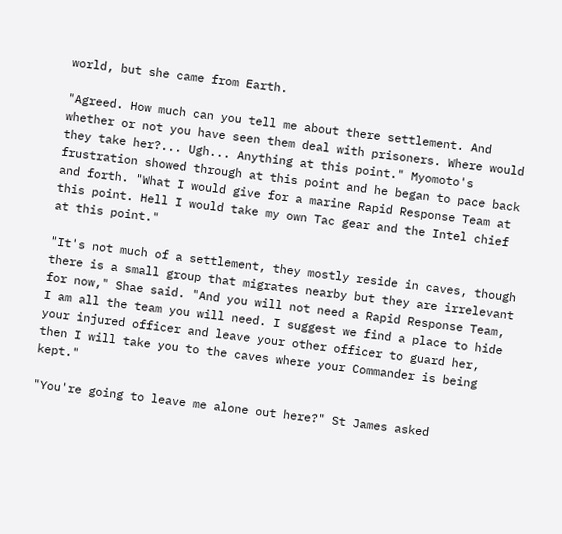world, but she came from Earth.

"Agreed. How much can you tell me about there settlement. And whether or not you have seen them deal with prisoners. Where would they take her?... Ugh... Anything at this point." Myomoto's frustration showed through at this point and he began to pace back and forth. "What I would give for a marine Rapid Response Team at this point. Hell I would take my own Tac gear and the Intel chief at this point."

"It's not much of a settlement, they mostly reside in caves, though there is a small group that migrates nearby but they are irrelevant for now," Shae said. "And you will not need a Rapid Response Team, I am all the team you will need. I suggest we find a place to hide your injured officer and leave your other officer to guard her, then I will take you to the caves where your Commander is being kept."

"You're going to leave me alone out here?" St James asked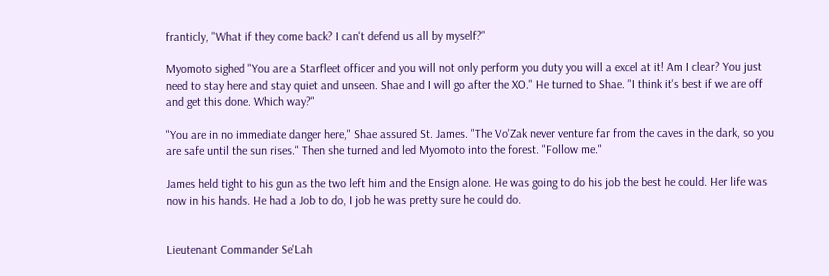franticly, "What if they come back? I can't defend us all by myself?"

Myomoto sighed "You are a Starfleet officer and you will not only perform you duty you will a excel at it! Am I clear? You just need to stay here and stay quiet and unseen. Shae and I will go after the XO." He turned to Shae. "I think it's best if we are off and get this done. Which way?"

"You are in no immediate danger here," Shae assured St. James. "The Vo'Zak never venture far from the caves in the dark, so you are safe until the sun rises." Then she turned and led Myomoto into the forest. "Follow me."

James held tight to his gun as the two left him and the Ensign alone. He was going to do his job the best he could. Her life was now in his hands. He had a Job to do, I job he was pretty sure he could do.


Lieutenant Commander Se'Lah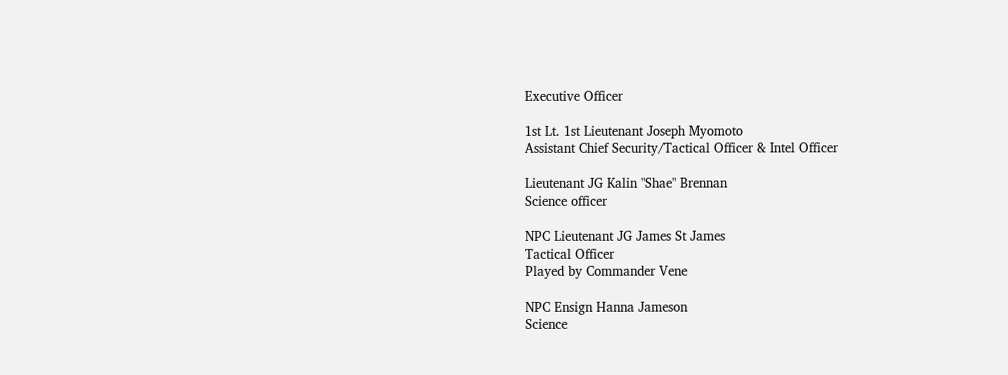Executive Officer

1st Lt. 1st Lieutenant Joseph Myomoto
Assistant Chief Security/Tactical Officer & Intel Officer

Lieutenant JG Kalin "Shae" Brennan
Science officer

NPC Lieutenant JG James St James
Tactical Officer
Played by Commander Vene

NPC Ensign Hanna Jameson
Science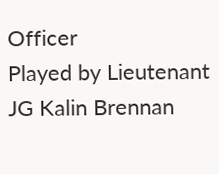Officer
Played by Lieutenant JG Kalin Brennan